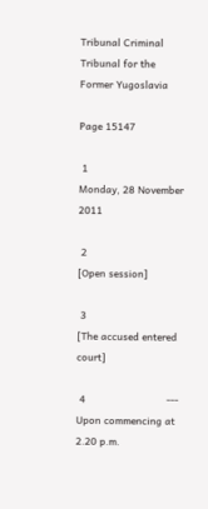Tribunal Criminal Tribunal for the Former Yugoslavia

Page 15147

 1                           Monday, 28 November 2011

 2                           [Open session]

 3                           [The accused entered court]

 4                           --- Upon commencing at 2.20 p.m.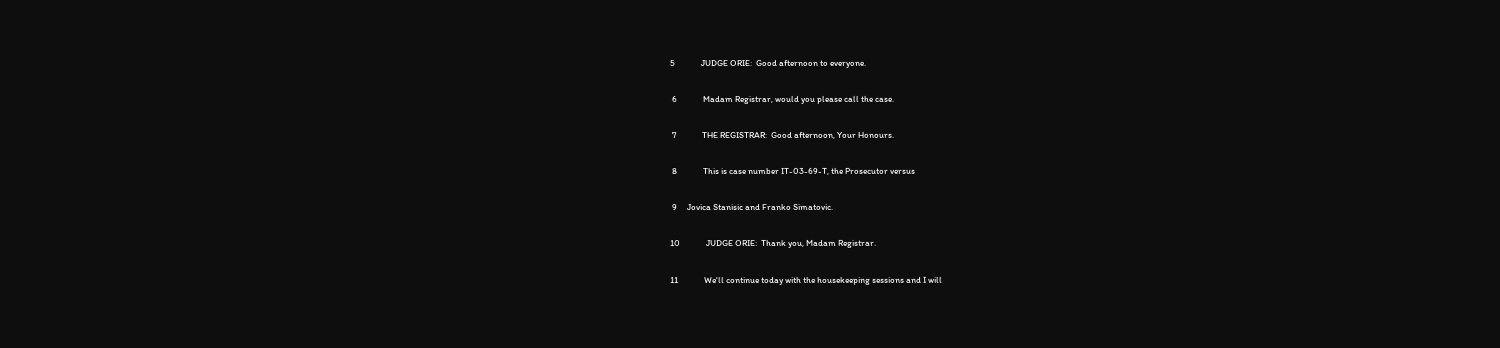5             JUDGE ORIE:  Good afternoon to everyone.

 6             Madam Registrar, would you please call the case.

 7             THE REGISTRAR:  Good afternoon, Your Honours.

 8             This is case number IT-03-69-T, the Prosecutor versus

 9     Jovica Stanisic and Franko Simatovic.

10             JUDGE ORIE:  Thank you, Madam Registrar.

11             We'll continue today with the housekeeping sessions and I will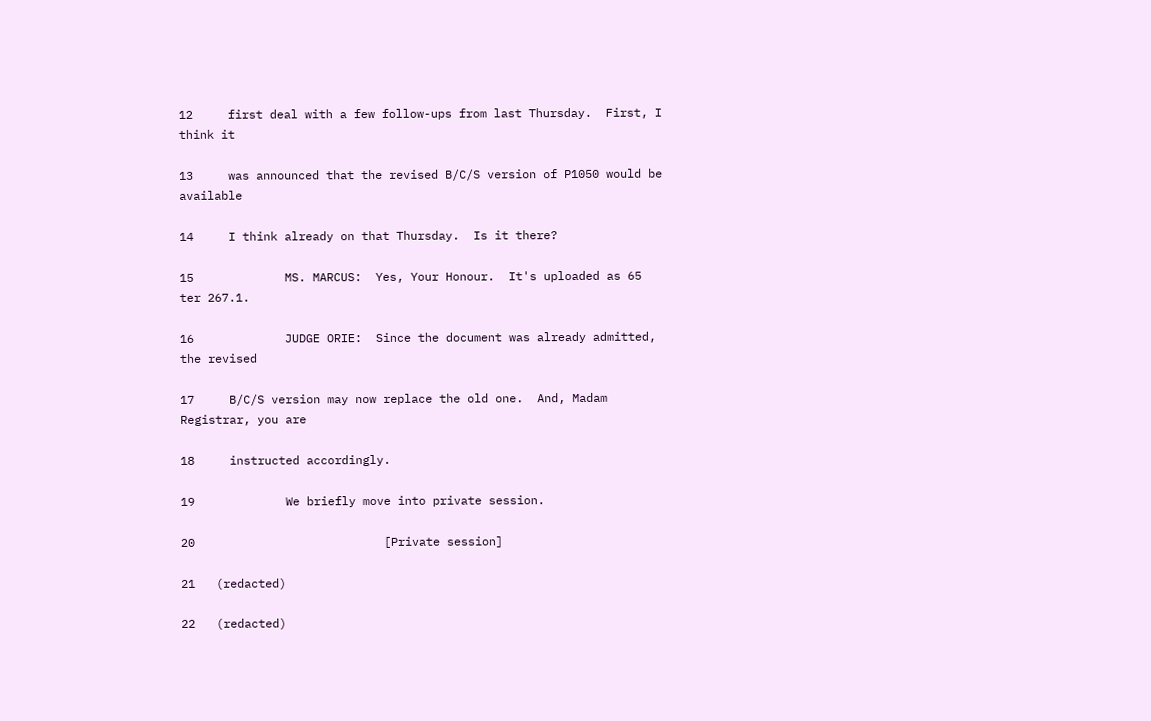12     first deal with a few follow-ups from last Thursday.  First, I think it

13     was announced that the revised B/C/S version of P1050 would be available

14     I think already on that Thursday.  Is it there?

15             MS. MARCUS:  Yes, Your Honour.  It's uploaded as 65 ter 267.1.

16             JUDGE ORIE:  Since the document was already admitted, the revised

17     B/C/S version may now replace the old one.  And, Madam Registrar, you are

18     instructed accordingly.

19             We briefly move into private session.

20                           [Private session]

21   (redacted)

22   (redacted)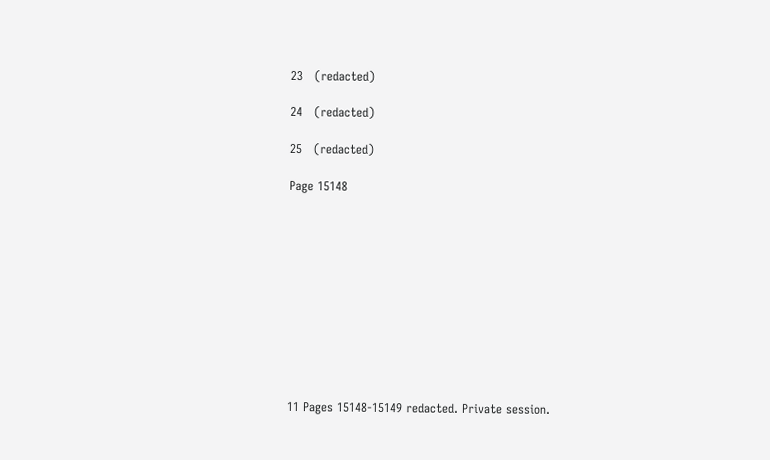23   (redacted)

24   (redacted)

25   (redacted)

Page 15148











11 Pages 15148-15149 redacted. Private session.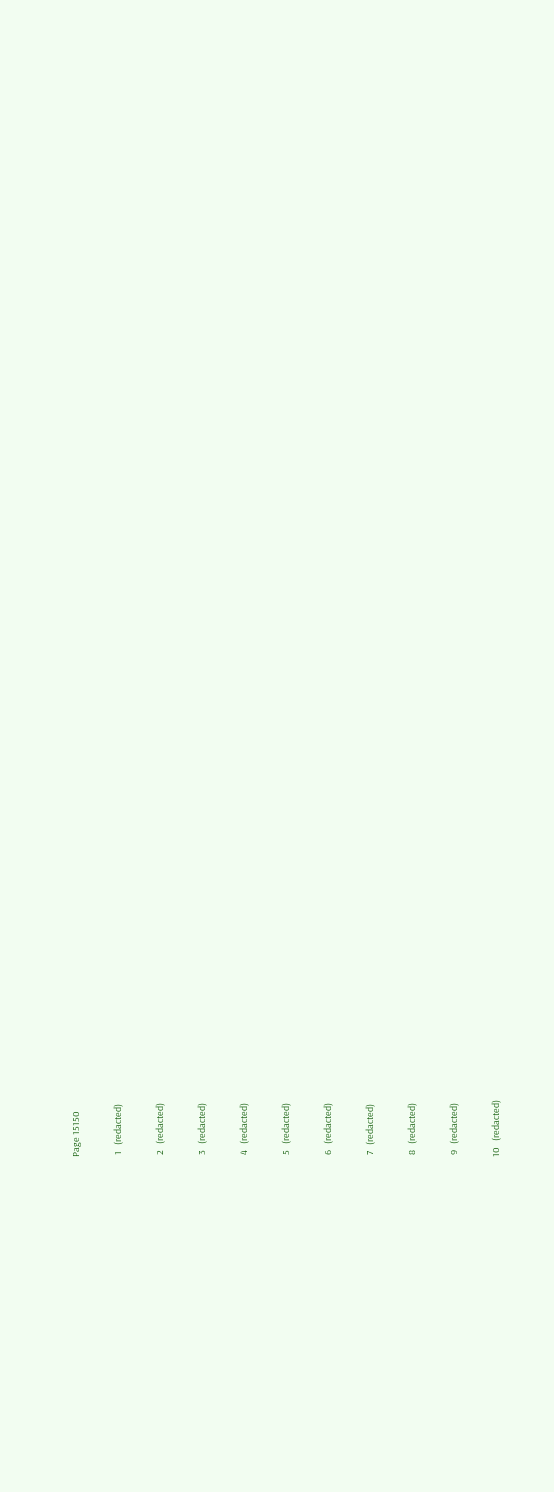Page 15150

 1   (redacted)

 2   (redacted)

 3   (redacted)

 4   (redacted)

 5   (redacted)

 6   (redacted)

 7   (redacted)

 8   (redacted)

 9   (redacted)

10   (redacted)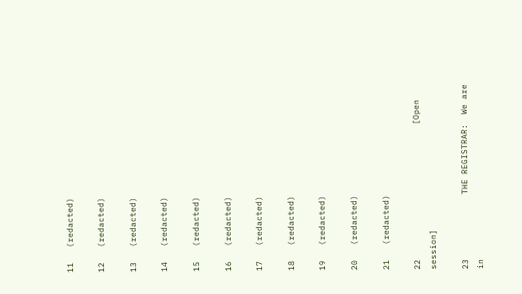11   (redacted)

12   (redacted)

13   (redacted)

14   (redacted)

15   (redacted)

16   (redacted)

17   (redacted)

18   (redacted)

19   (redacted)

20   (redacted)

21   (redacted)

22                           [Open session]

23             THE REGISTRAR:  We are in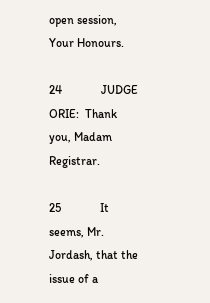open session, Your Honours.

24             JUDGE ORIE:  Thank you, Madam Registrar.

25             It seems, Mr. Jordash, that the issue of a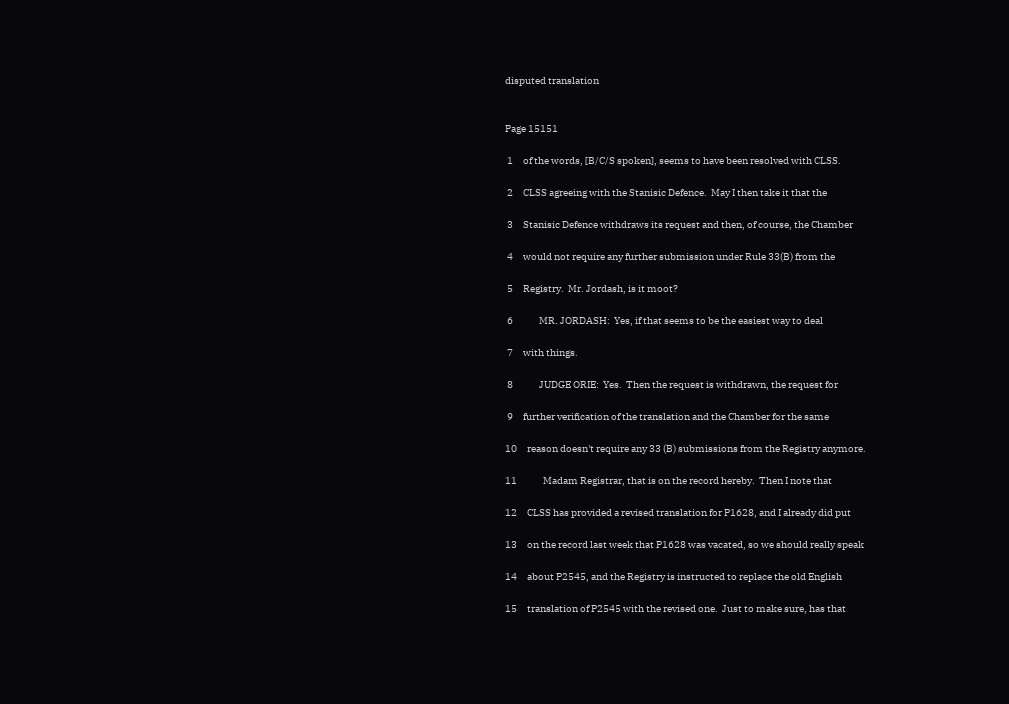disputed translation


Page 15151

 1     of the words, [B/C/S spoken], seems to have been resolved with CLSS.

 2     CLSS agreeing with the Stanisic Defence.  May I then take it that the

 3     Stanisic Defence withdraws its request and then, of course, the Chamber

 4     would not require any further submission under Rule 33(B) from the

 5     Registry.  Mr. Jordash, is it moot?

 6             MR. JORDASH:  Yes, if that seems to be the easiest way to deal

 7     with things.

 8             JUDGE ORIE:  Yes.  Then the request is withdrawn, the request for

 9     further verification of the translation and the Chamber for the same

10     reason doesn't require any 33 (B) submissions from the Registry anymore.

11             Madam Registrar, that is on the record hereby.  Then I note that

12     CLSS has provided a revised translation for P1628, and I already did put

13     on the record last week that P1628 was vacated, so we should really speak

14     about P2545, and the Registry is instructed to replace the old English

15     translation of P2545 with the revised one.  Just to make sure, has that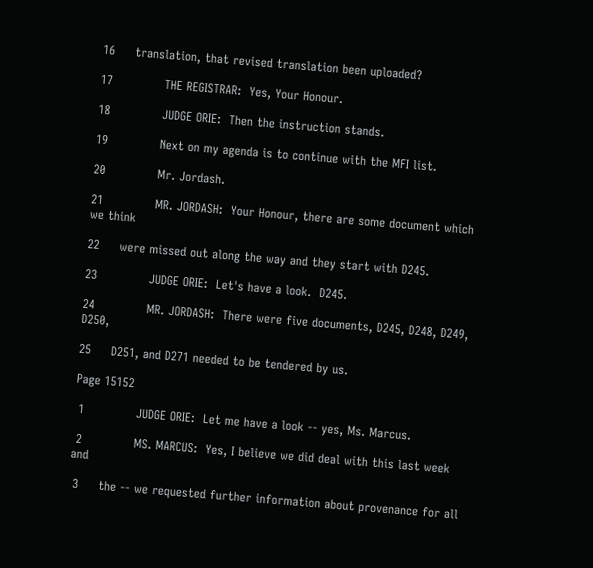16     translation, that revised translation been uploaded?

17             THE REGISTRAR:  Yes, Your Honour.

18             JUDGE ORIE:  Then the instruction stands.

19             Next on my agenda is to continue with the MFI list.

20             Mr. Jordash.

21             MR. JORDASH:  Your Honour, there are some document which we think

22     were missed out along the way and they start with D245.

23             JUDGE ORIE:  Let's have a look.  D245.

24             MR. JORDASH:  There were five documents, D245, D248, D249, D250,

25     D251, and D271 needed to be tendered by us.

Page 15152

 1             JUDGE ORIE:  Let me have a look -- yes, Ms. Marcus.

 2             MS. MARCUS:  Yes, I believe we did deal with this last week and

 3     the -- we requested further information about provenance for all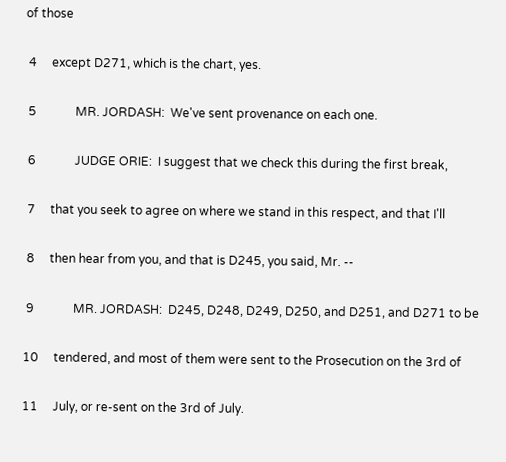of those

 4     except D271, which is the chart, yes.

 5             MR. JORDASH:  We've sent provenance on each one.

 6             JUDGE ORIE:  I suggest that we check this during the first break,

 7     that you seek to agree on where we stand in this respect, and that I'll

 8     then hear from you, and that is D245, you said, Mr. --

 9             MR. JORDASH:  D245, D248, D249, D250, and D251, and D271 to be

10     tendered, and most of them were sent to the Prosecution on the 3rd of

11     July, or re-sent on the 3rd of July.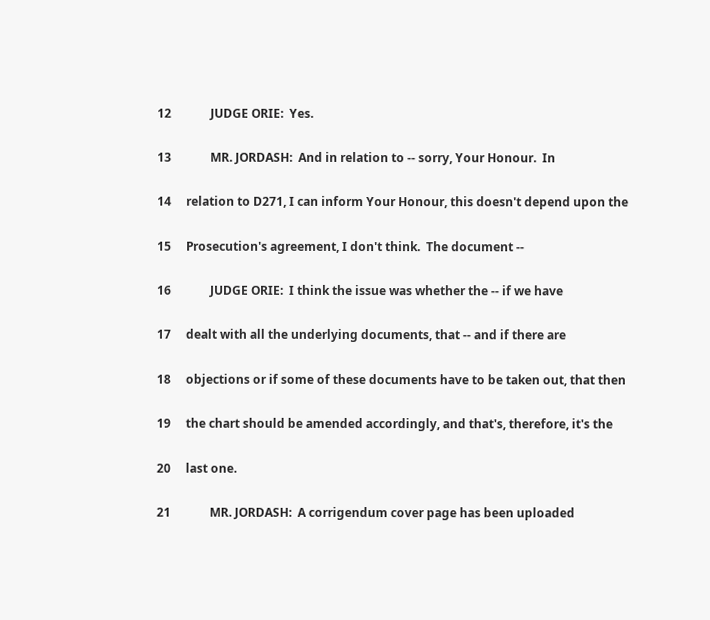12             JUDGE ORIE:  Yes.

13             MR. JORDASH:  And in relation to -- sorry, Your Honour.  In

14     relation to D271, I can inform Your Honour, this doesn't depend upon the

15     Prosecution's agreement, I don't think.  The document --

16             JUDGE ORIE:  I think the issue was whether the -- if we have

17     dealt with all the underlying documents, that -- and if there are

18     objections or if some of these documents have to be taken out, that then

19     the chart should be amended accordingly, and that's, therefore, it's the

20     last one.

21             MR. JORDASH:  A corrigendum cover page has been uploaded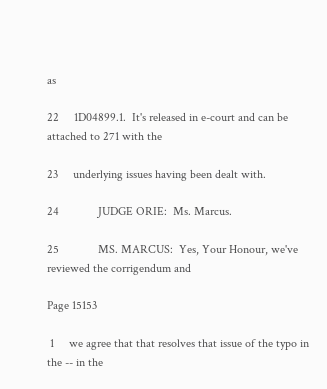as

22     1D04899.1.  It's released in e-court and can be attached to 271 with the

23     underlying issues having been dealt with.

24             JUDGE ORIE:  Ms. Marcus.

25             MS. MARCUS:  Yes, Your Honour, we've reviewed the corrigendum and

Page 15153

 1     we agree that that resolves that issue of the typo in the -- in the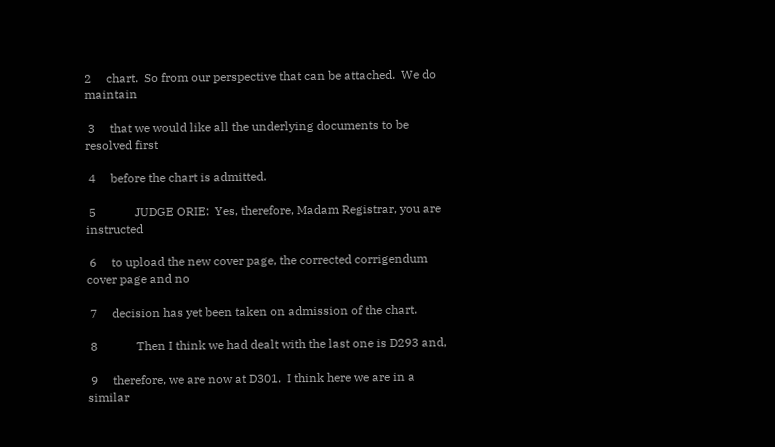2     chart.  So from our perspective that can be attached.  We do maintain

 3     that we would like all the underlying documents to be resolved first

 4     before the chart is admitted.

 5             JUDGE ORIE:  Yes, therefore, Madam Registrar, you are instructed

 6     to upload the new cover page, the corrected corrigendum cover page and no

 7     decision has yet been taken on admission of the chart.

 8             Then I think we had dealt with the last one is D293 and,

 9     therefore, we are now at D301.  I think here we are in a similar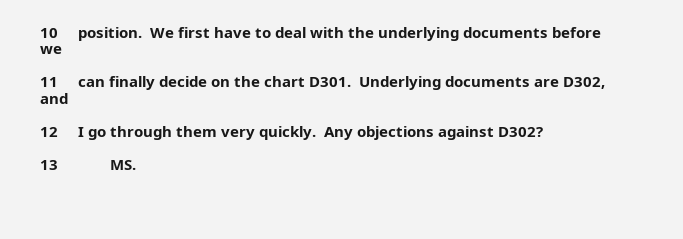10     position.  We first have to deal with the underlying documents before we

11     can finally decide on the chart D301.  Underlying documents are D302, and

12     I go through them very quickly.  Any objections against D302?

13             MS.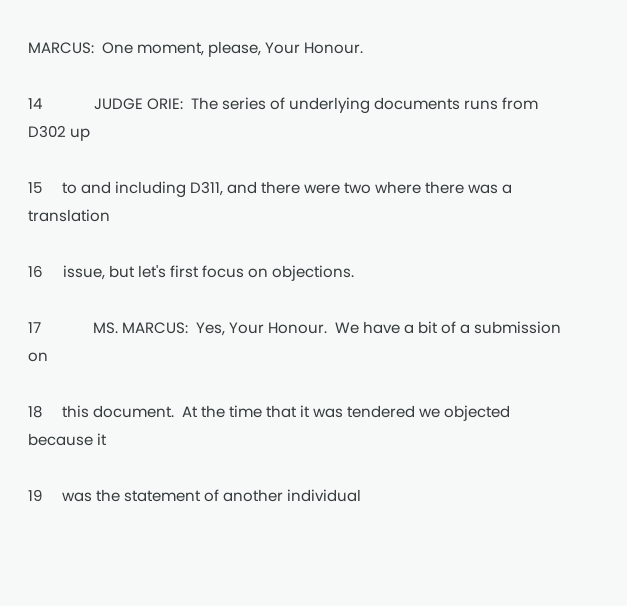MARCUS:  One moment, please, Your Honour.

14             JUDGE ORIE:  The series of underlying documents runs from D302 up

15     to and including D311, and there were two where there was a translation

16     issue, but let's first focus on objections.

17             MS. MARCUS:  Yes, Your Honour.  We have a bit of a submission on

18     this document.  At the time that it was tendered we objected because it

19     was the statement of another individual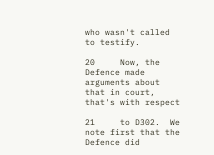who wasn't called to testify.

20     Now, the Defence made arguments about that in court, that's with respect

21     to D302.  We note first that the Defence did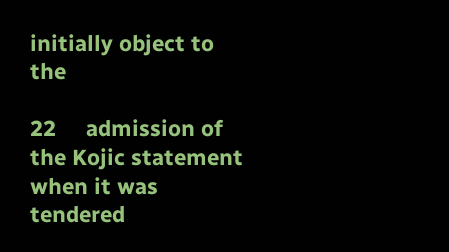initially object to the

22     admission of the Kojic statement when it was tendered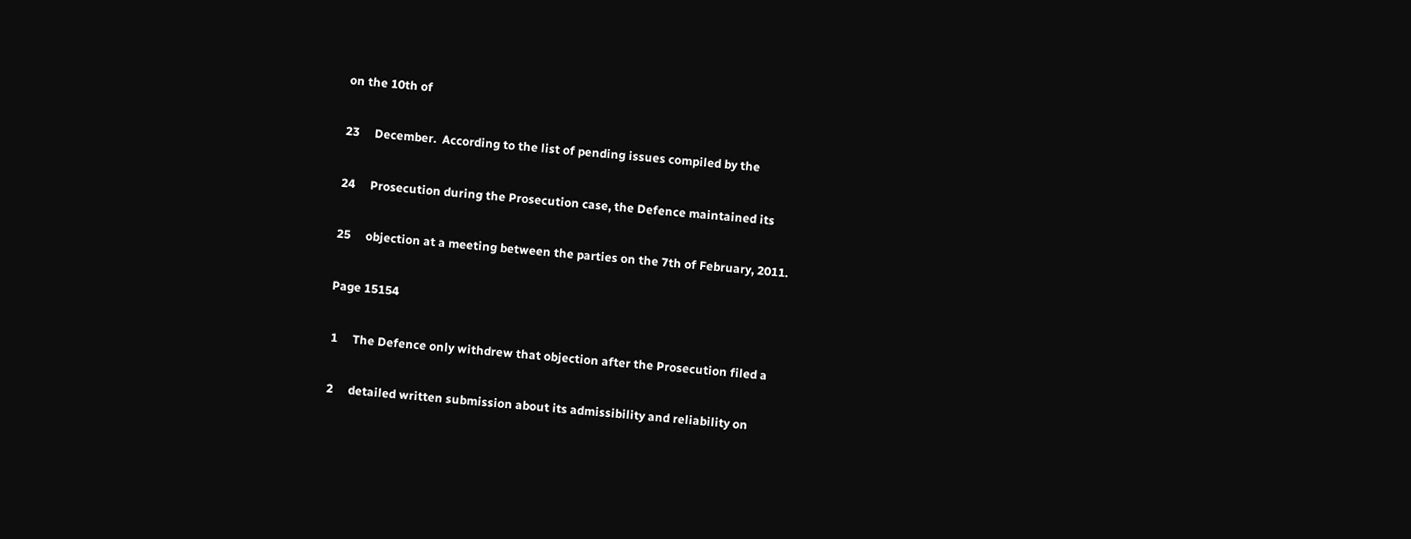on the 10th of

23     December.  According to the list of pending issues compiled by the

24     Prosecution during the Prosecution case, the Defence maintained its

25     objection at a meeting between the parties on the 7th of February, 2011.

Page 15154

 1     The Defence only withdrew that objection after the Prosecution filed a

 2     detailed written submission about its admissibility and reliability on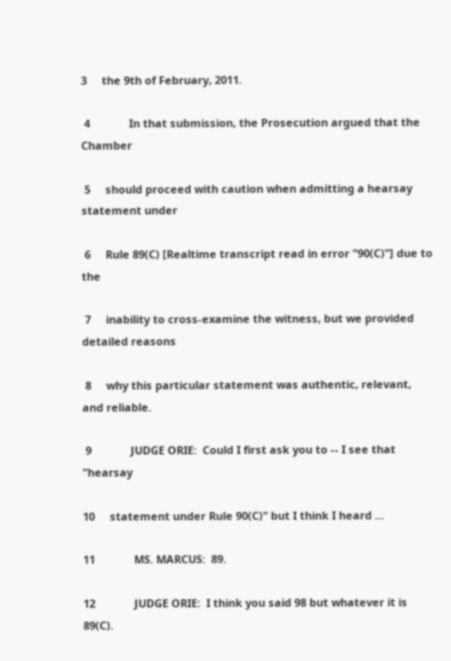3     the 9th of February, 2011.

 4             In that submission, the Prosecution argued that the Chamber

 5     should proceed with caution when admitting a hearsay statement under

 6     Rule 89(C) [Realtime transcript read in error "90(C)"] due to the

 7     inability to cross-examine the witness, but we provided detailed reasons

 8     why this particular statement was authentic, relevant, and reliable.

 9             JUDGE ORIE:  Could I first ask you to -- I see that "hearsay

10     statement under Rule 90(C)" but I think I heard ...

11             MS. MARCUS:  89.

12             JUDGE ORIE:  I think you said 98 but whatever it is 89(C).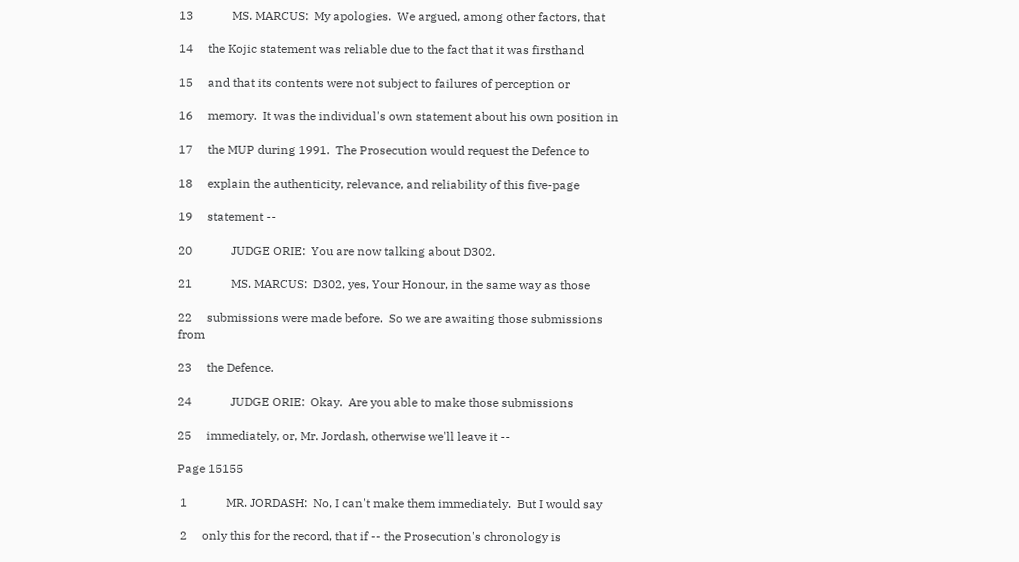13             MS. MARCUS:  My apologies.  We argued, among other factors, that

14     the Kojic statement was reliable due to the fact that it was firsthand

15     and that its contents were not subject to failures of perception or

16     memory.  It was the individual's own statement about his own position in

17     the MUP during 1991.  The Prosecution would request the Defence to

18     explain the authenticity, relevance, and reliability of this five-page

19     statement --

20             JUDGE ORIE:  You are now talking about D302.

21             MS. MARCUS:  D302, yes, Your Honour, in the same way as those

22     submissions were made before.  So we are awaiting those submissions from

23     the Defence.

24             JUDGE ORIE:  Okay.  Are you able to make those submissions

25     immediately, or, Mr. Jordash, otherwise we'll leave it --

Page 15155

 1             MR. JORDASH:  No, I can't make them immediately.  But I would say

 2     only this for the record, that if -- the Prosecution's chronology is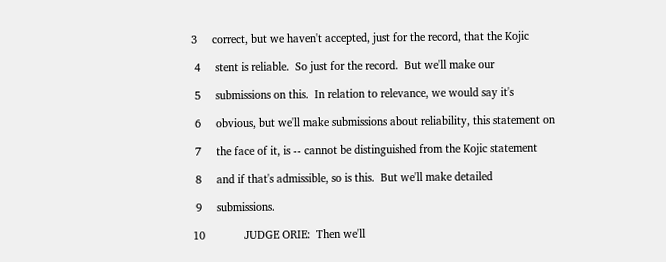3     correct, but we haven't accepted, just for the record, that the Kojic

 4     stent is reliable.  So just for the record.  But we'll make our

 5     submissions on this.  In relation to relevance, we would say it's

 6     obvious, but we'll make submissions about reliability, this statement on

 7     the face of it, is -- cannot be distinguished from the Kojic statement

 8     and if that's admissible, so is this.  But we'll make detailed

 9     submissions.

10             JUDGE ORIE:  Then we'll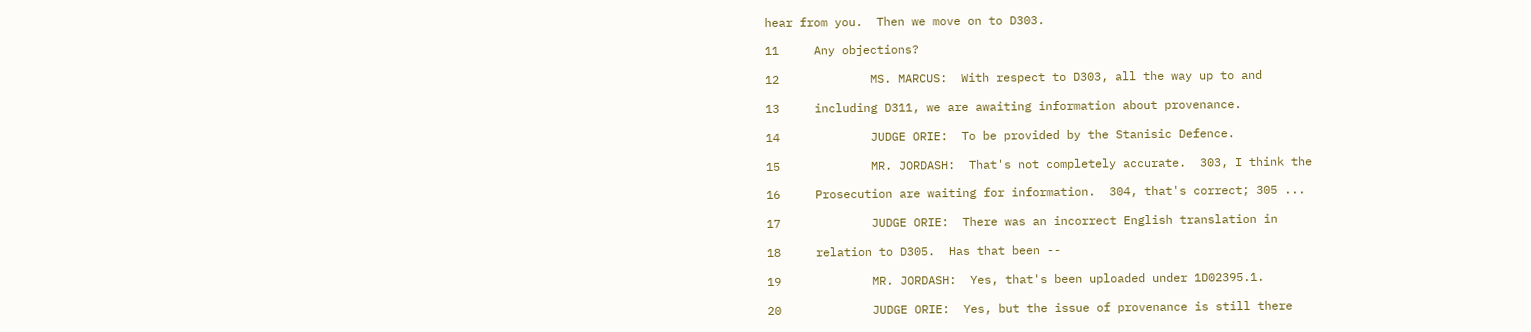hear from you.  Then we move on to D303.

11     Any objections?

12             MS. MARCUS:  With respect to D303, all the way up to and

13     including D311, we are awaiting information about provenance.

14             JUDGE ORIE:  To be provided by the Stanisic Defence.

15             MR. JORDASH:  That's not completely accurate.  303, I think the

16     Prosecution are waiting for information.  304, that's correct; 305 ...

17             JUDGE ORIE:  There was an incorrect English translation in

18     relation to D305.  Has that been --

19             MR. JORDASH:  Yes, that's been uploaded under 1D02395.1.

20             JUDGE ORIE:  Yes, but the issue of provenance is still there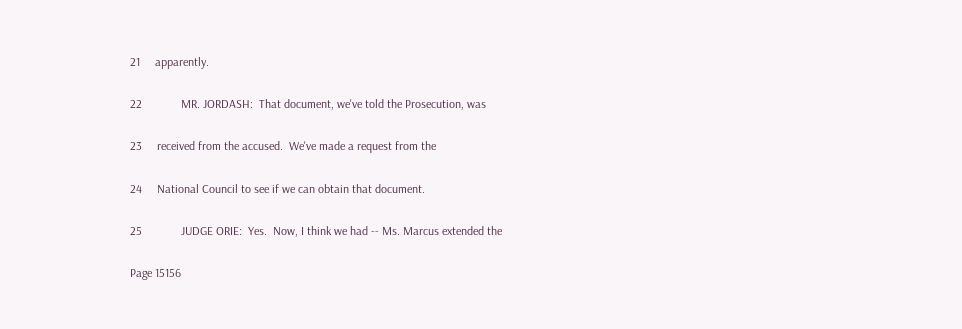21     apparently.

22             MR. JORDASH:  That document, we've told the Prosecution, was

23     received from the accused.  We've made a request from the

24     National Council to see if we can obtain that document.

25             JUDGE ORIE:  Yes.  Now, I think we had -- Ms. Marcus extended the

Page 15156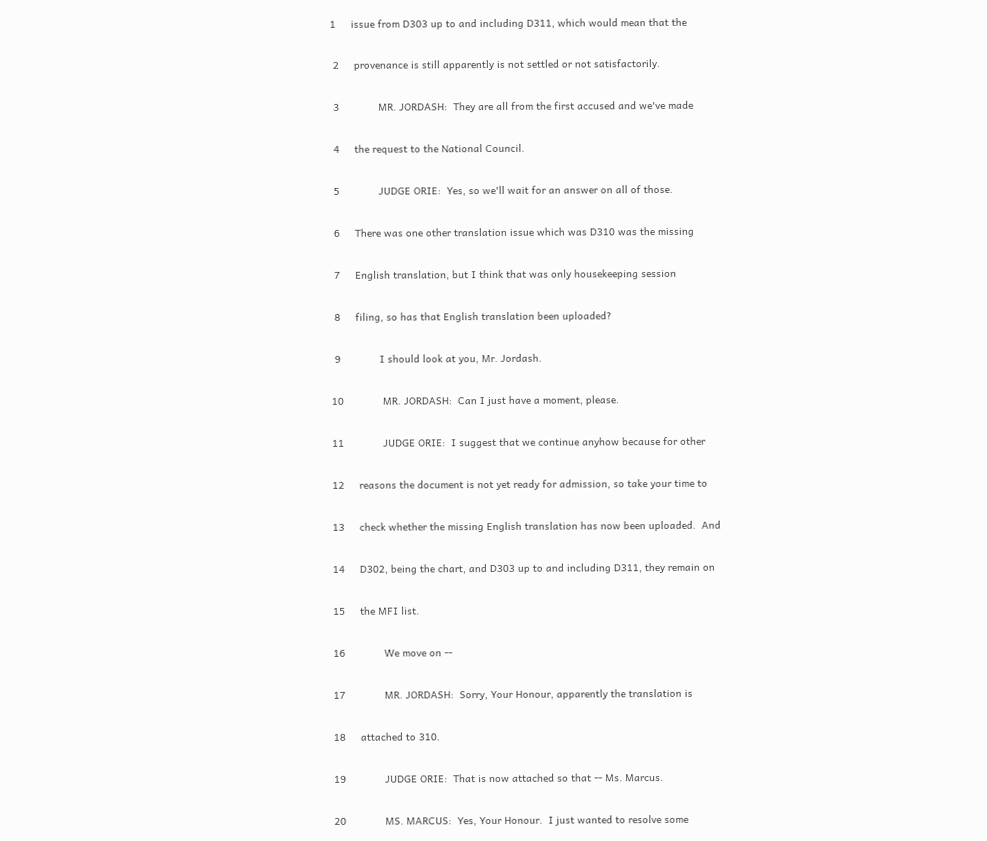1     issue from D303 up to and including D311, which would mean that the

 2     provenance is still apparently is not settled or not satisfactorily.

 3             MR. JORDASH:  They are all from the first accused and we've made

 4     the request to the National Council.

 5             JUDGE ORIE:  Yes, so we'll wait for an answer on all of those.

 6     There was one other translation issue which was D310 was the missing

 7     English translation, but I think that was only housekeeping session

 8     filing, so has that English translation been uploaded?

 9             I should look at you, Mr. Jordash.

10             MR. JORDASH:  Can I just have a moment, please.

11             JUDGE ORIE:  I suggest that we continue anyhow because for other

12     reasons the document is not yet ready for admission, so take your time to

13     check whether the missing English translation has now been uploaded.  And

14     D302, being the chart, and D303 up to and including D311, they remain on

15     the MFI list.

16             We move on --

17             MR. JORDASH:  Sorry, Your Honour, apparently the translation is

18     attached to 310.

19             JUDGE ORIE:  That is now attached so that -- Ms. Marcus.

20             MS. MARCUS:  Yes, Your Honour.  I just wanted to resolve some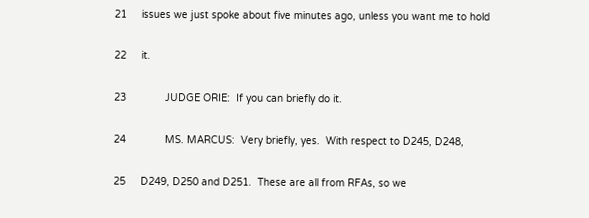21     issues we just spoke about five minutes ago, unless you want me to hold

22     it.

23             JUDGE ORIE:  If you can briefly do it.

24             MS. MARCUS:  Very briefly, yes.  With respect to D245, D248,

25     D249, D250 and D251.  These are all from RFAs, so we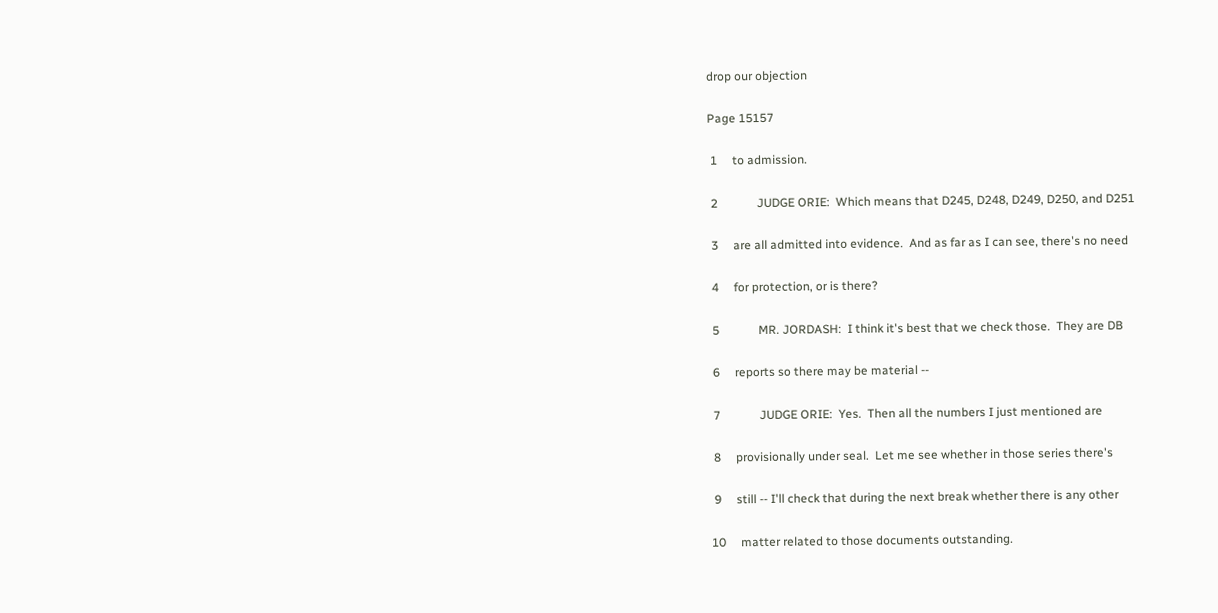drop our objection

Page 15157

 1     to admission.

 2             JUDGE ORIE:  Which means that D245, D248, D249, D250, and D251

 3     are all admitted into evidence.  And as far as I can see, there's no need

 4     for protection, or is there?

 5             MR. JORDASH:  I think it's best that we check those.  They are DB

 6     reports so there may be material --

 7             JUDGE ORIE:  Yes.  Then all the numbers I just mentioned are

 8     provisionally under seal.  Let me see whether in those series there's

 9     still -- I'll check that during the next break whether there is any other

10     matter related to those documents outstanding.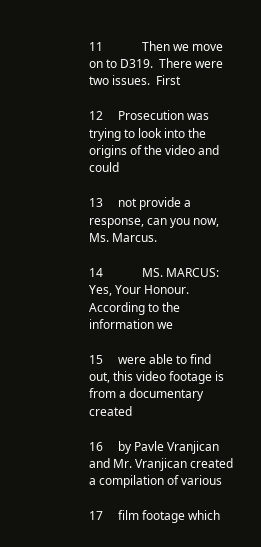11             Then we move on to D319.  There were two issues.  First

12     Prosecution was trying to look into the origins of the video and could

13     not provide a response, can you now, Ms. Marcus.

14             MS. MARCUS:  Yes, Your Honour.  According to the information we

15     were able to find out, this video footage is from a documentary created

16     by Pavle Vranjican and Mr. Vranjican created a compilation of various

17     film footage which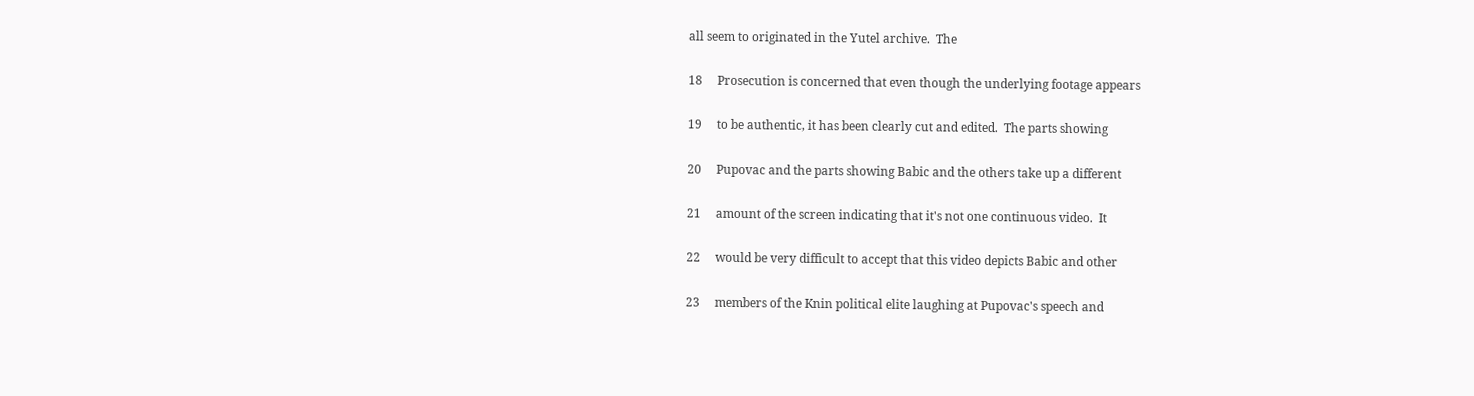all seem to originated in the Yutel archive.  The

18     Prosecution is concerned that even though the underlying footage appears

19     to be authentic, it has been clearly cut and edited.  The parts showing

20     Pupovac and the parts showing Babic and the others take up a different

21     amount of the screen indicating that it's not one continuous video.  It

22     would be very difficult to accept that this video depicts Babic and other

23     members of the Knin political elite laughing at Pupovac's speech and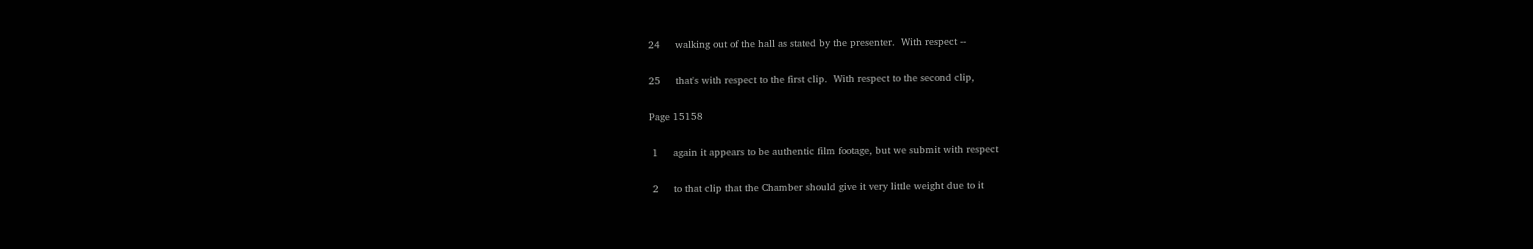24     walking out of the hall as stated by the presenter.  With respect --

25     that's with respect to the first clip.  With respect to the second clip,

Page 15158

 1     again it appears to be authentic film footage, but we submit with respect

 2     to that clip that the Chamber should give it very little weight due to it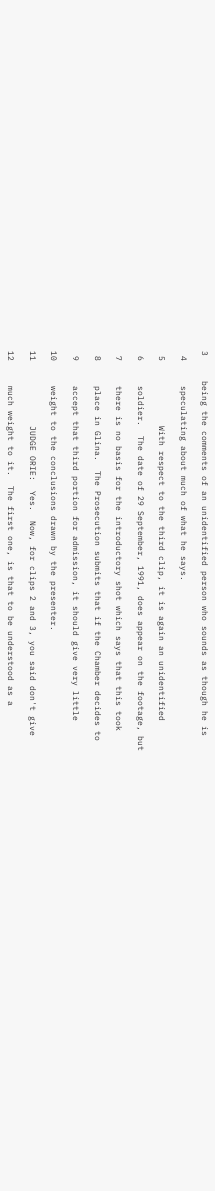3     being the comments of an unidentified person who sounds as though he is

 4     speculating about much of what he says.

 5             With respect to the third clip, it is again an unidentified

 6     soldier.  The date of 29 September, 1991, does appear on the footage, but

 7     there is no basis for the introductory shot which says that this took

 8     place in Glina.  The Prosecution submits that if the Chamber decides to

 9     accept that third portion for admission, it should give very little

10     weight to the conclusions drawn by the presenter.

11             JUDGE ORIE:  Yes.  Now, for clips 2 and 3, you said don't give

12     much weight to it.  The first one, is that to be understood as a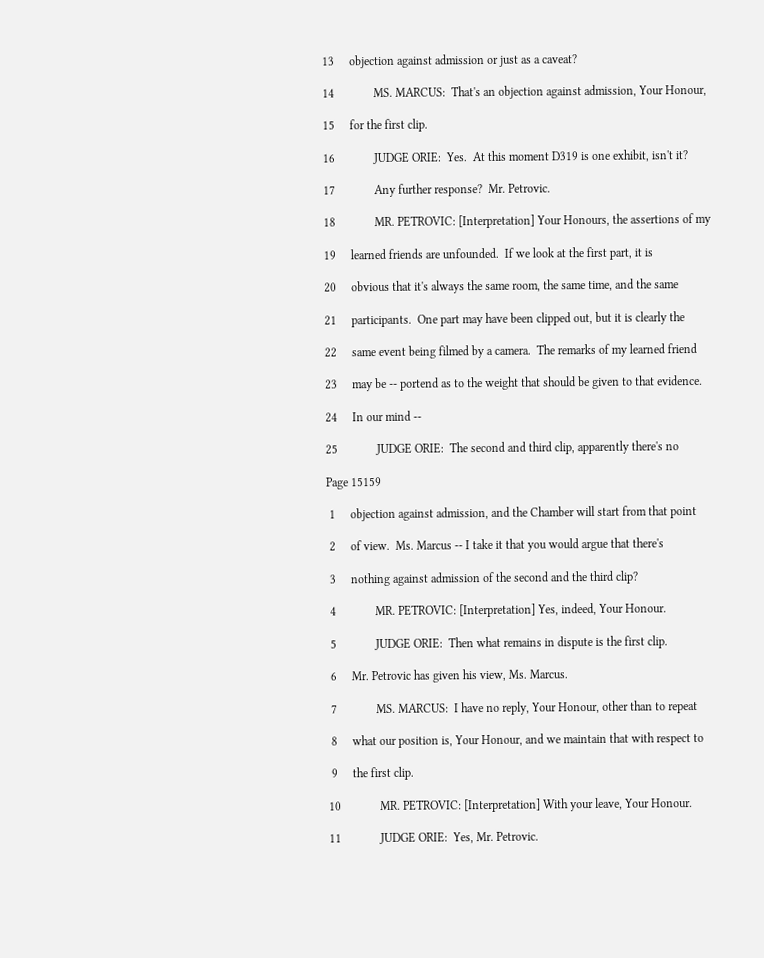13     objection against admission or just as a caveat?

14             MS. MARCUS:  That's an objection against admission, Your Honour,

15     for the first clip.

16             JUDGE ORIE:  Yes.  At this moment D319 is one exhibit, isn't it?

17             Any further response?  Mr. Petrovic.

18             MR. PETROVIC: [Interpretation] Your Honours, the assertions of my

19     learned friends are unfounded.  If we look at the first part, it is

20     obvious that it's always the same room, the same time, and the same

21     participants.  One part may have been clipped out, but it is clearly the

22     same event being filmed by a camera.  The remarks of my learned friend

23     may be -- portend as to the weight that should be given to that evidence.

24     In our mind --

25             JUDGE ORIE:  The second and third clip, apparently there's no

Page 15159

 1     objection against admission, and the Chamber will start from that point

 2     of view.  Ms. Marcus -- I take it that you would argue that there's

 3     nothing against admission of the second and the third clip?

 4             MR. PETROVIC: [Interpretation] Yes, indeed, Your Honour.

 5             JUDGE ORIE:  Then what remains in dispute is the first clip.

 6     Mr. Petrovic has given his view, Ms. Marcus.

 7             MS. MARCUS:  I have no reply, Your Honour, other than to repeat

 8     what our position is, Your Honour, and we maintain that with respect to

 9     the first clip.

10             MR. PETROVIC: [Interpretation] With your leave, Your Honour.

11             JUDGE ORIE:  Yes, Mr. Petrovic.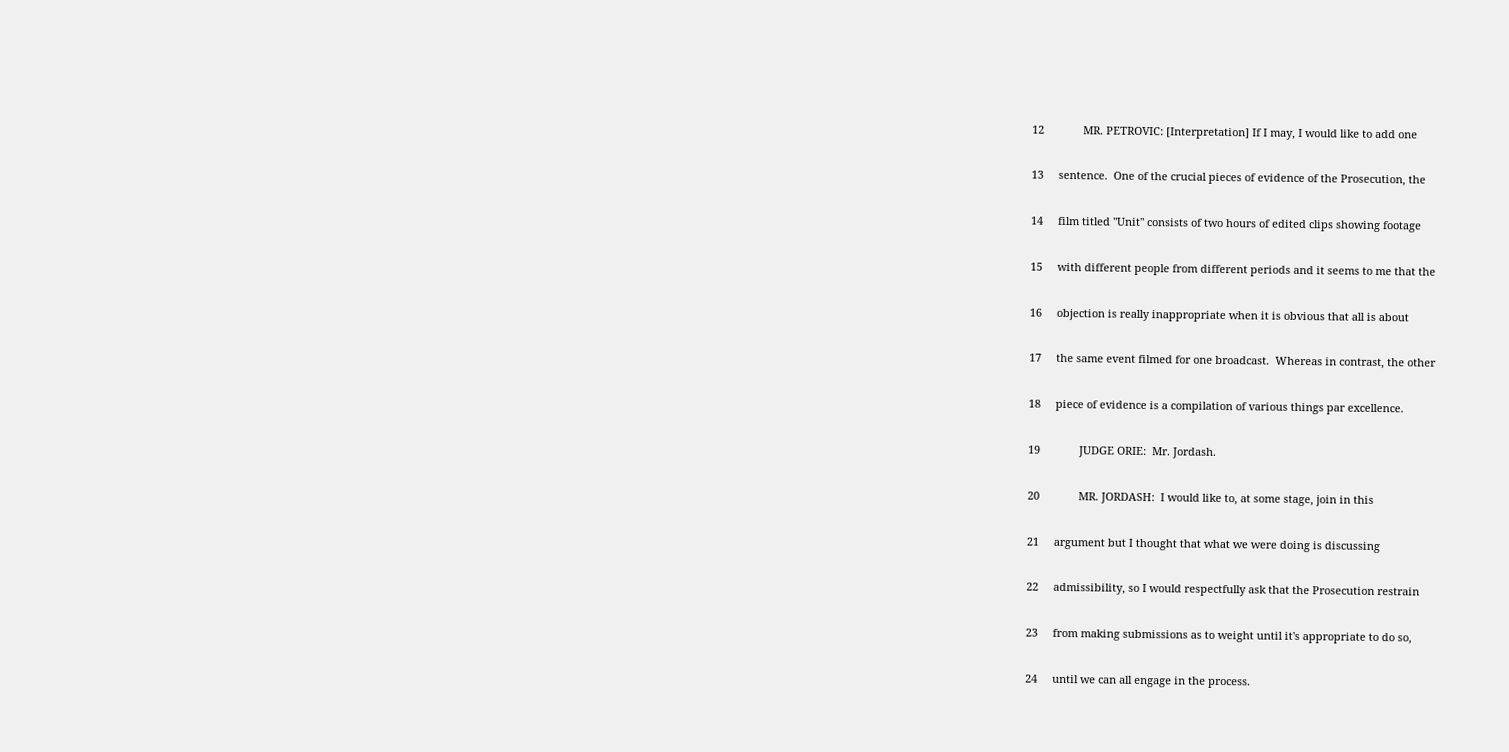12             MR. PETROVIC: [Interpretation] If I may, I would like to add one

13     sentence.  One of the crucial pieces of evidence of the Prosecution, the

14     film titled "Unit" consists of two hours of edited clips showing footage

15     with different people from different periods and it seems to me that the

16     objection is really inappropriate when it is obvious that all is about

17     the same event filmed for one broadcast.  Whereas in contrast, the other

18     piece of evidence is a compilation of various things par excellence.

19             JUDGE ORIE:  Mr. Jordash.

20             MR. JORDASH:  I would like to, at some stage, join in this

21     argument but I thought that what we were doing is discussing

22     admissibility, so I would respectfully ask that the Prosecution restrain

23     from making submissions as to weight until it's appropriate to do so,

24     until we can all engage in the process.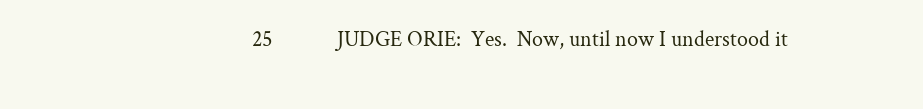25             JUDGE ORIE:  Yes.  Now, until now I understood it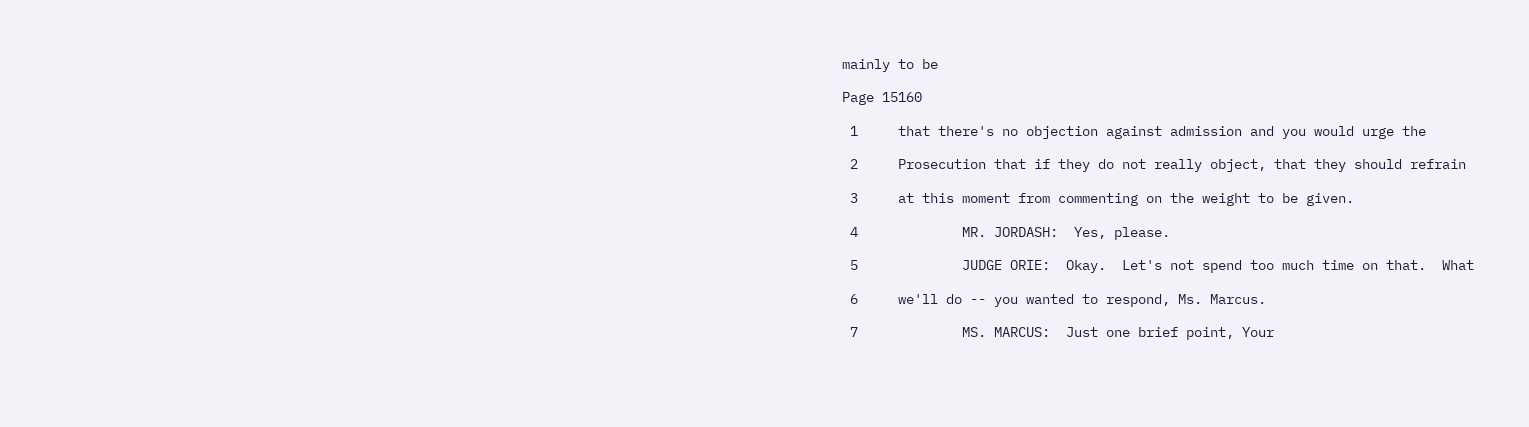mainly to be

Page 15160

 1     that there's no objection against admission and you would urge the

 2     Prosecution that if they do not really object, that they should refrain

 3     at this moment from commenting on the weight to be given.

 4             MR. JORDASH:  Yes, please.

 5             JUDGE ORIE:  Okay.  Let's not spend too much time on that.  What

 6     we'll do -- you wanted to respond, Ms. Marcus.

 7             MS. MARCUS:  Just one brief point, Your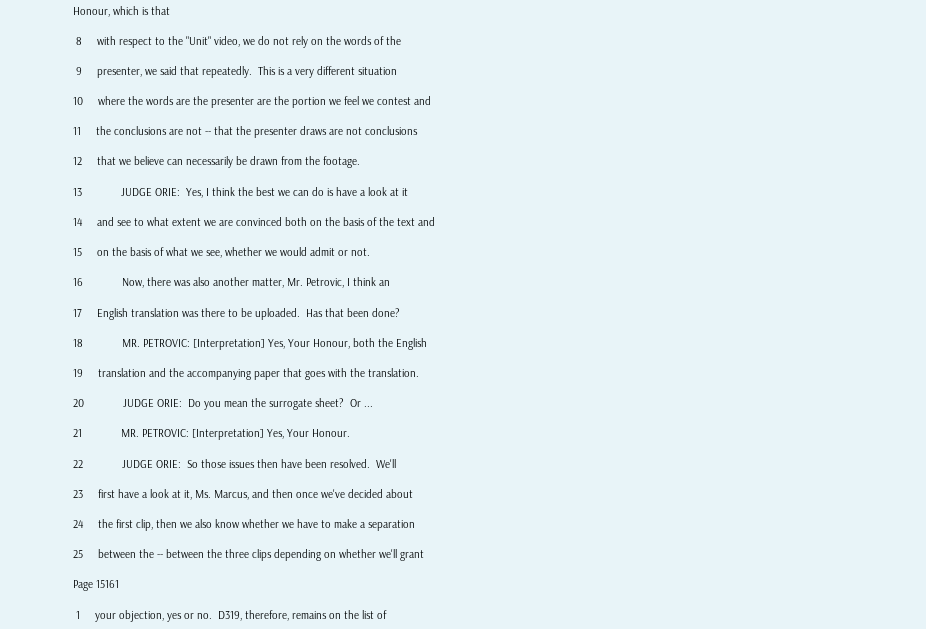Honour, which is that

 8     with respect to the "Unit" video, we do not rely on the words of the

 9     presenter, we said that repeatedly.  This is a very different situation

10     where the words are the presenter are the portion we feel we contest and

11     the conclusions are not -- that the presenter draws are not conclusions

12     that we believe can necessarily be drawn from the footage.

13             JUDGE ORIE:  Yes, I think the best we can do is have a look at it

14     and see to what extent we are convinced both on the basis of the text and

15     on the basis of what we see, whether we would admit or not.

16             Now, there was also another matter, Mr. Petrovic, I think an

17     English translation was there to be uploaded.  Has that been done?

18             MR. PETROVIC: [Interpretation] Yes, Your Honour, both the English

19     translation and the accompanying paper that goes with the translation.

20             JUDGE ORIE:  Do you mean the surrogate sheet?  Or ...

21             MR. PETROVIC: [Interpretation] Yes, Your Honour.

22             JUDGE ORIE:  So those issues then have been resolved.  We'll

23     first have a look at it, Ms. Marcus, and then once we've decided about

24     the first clip, then we also know whether we have to make a separation

25     between the -- between the three clips depending on whether we'll grant

Page 15161

 1     your objection, yes or no.  D319, therefore, remains on the list of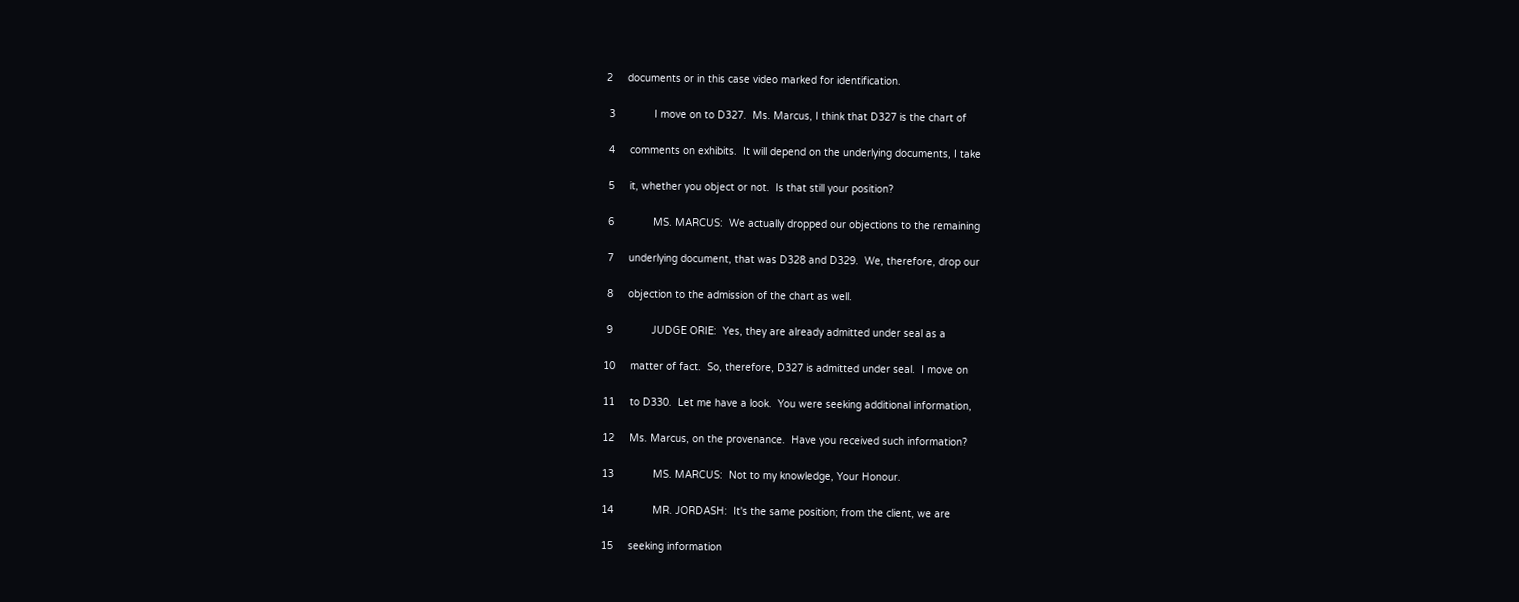2     documents or in this case video marked for identification.

 3             I move on to D327.  Ms. Marcus, I think that D327 is the chart of

 4     comments on exhibits.  It will depend on the underlying documents, I take

 5     it, whether you object or not.  Is that still your position?

 6             MS. MARCUS:  We actually dropped our objections to the remaining

 7     underlying document, that was D328 and D329.  We, therefore, drop our

 8     objection to the admission of the chart as well.

 9             JUDGE ORIE:  Yes, they are already admitted under seal as a

10     matter of fact.  So, therefore, D327 is admitted under seal.  I move on

11     to D330.  Let me have a look.  You were seeking additional information,

12     Ms. Marcus, on the provenance.  Have you received such information?

13             MS. MARCUS:  Not to my knowledge, Your Honour.

14             MR. JORDASH:  It's the same position; from the client, we are

15     seeking information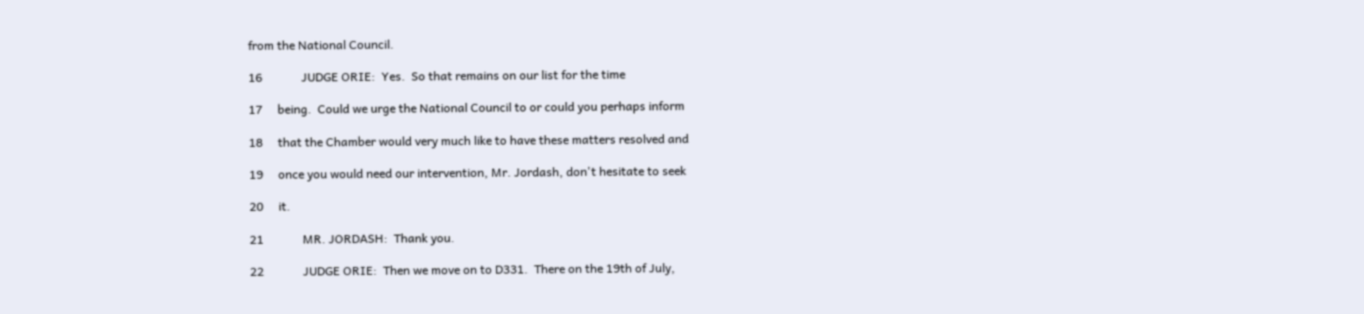from the National Council.

16             JUDGE ORIE:  Yes.  So that remains on our list for the time

17     being.  Could we urge the National Council to or could you perhaps inform

18     that the Chamber would very much like to have these matters resolved and

19     once you would need our intervention, Mr. Jordash, don't hesitate to seek

20     it.

21             MR. JORDASH:  Thank you.

22             JUDGE ORIE:  Then we move on to D331.  There on the 19th of July,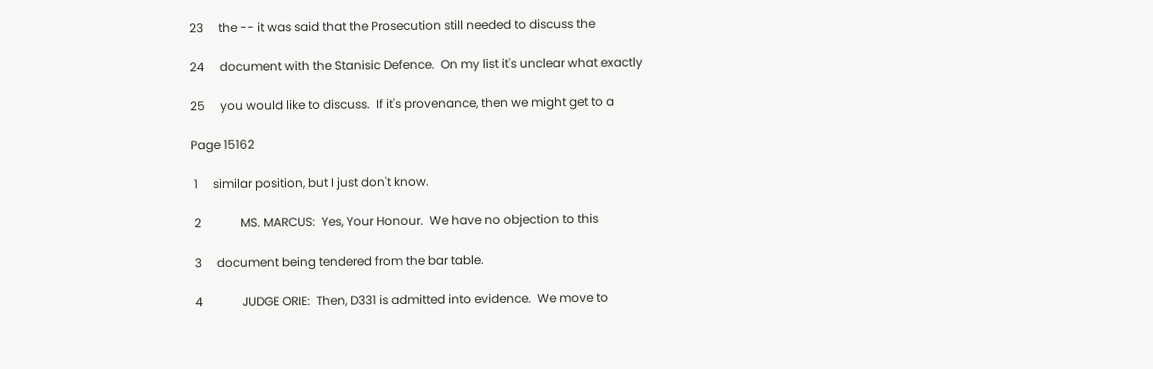23     the -- it was said that the Prosecution still needed to discuss the

24     document with the Stanisic Defence.  On my list it's unclear what exactly

25     you would like to discuss.  If it's provenance, then we might get to a

Page 15162

 1     similar position, but I just don't know.

 2             MS. MARCUS:  Yes, Your Honour.  We have no objection to this

 3     document being tendered from the bar table.

 4             JUDGE ORIE:  Then, D331 is admitted into evidence.  We move to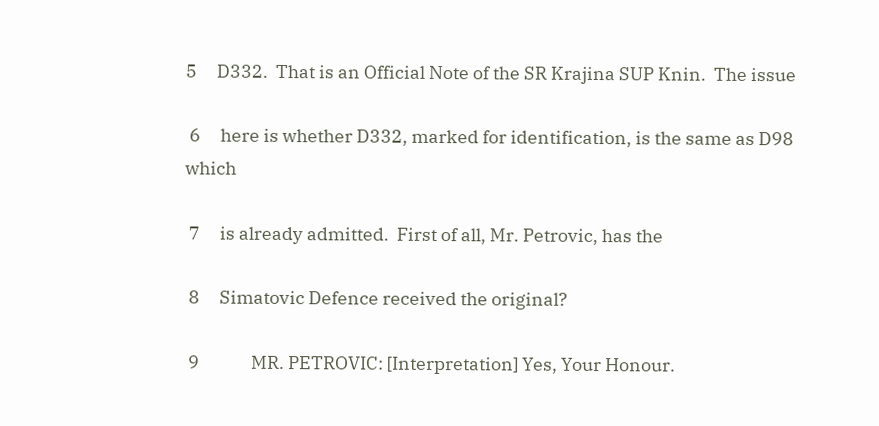5     D332.  That is an Official Note of the SR Krajina SUP Knin.  The issue

 6     here is whether D332, marked for identification, is the same as D98 which

 7     is already admitted.  First of all, Mr. Petrovic, has the

 8     Simatovic Defence received the original?

 9             MR. PETROVIC: [Interpretation] Yes, Your Honour.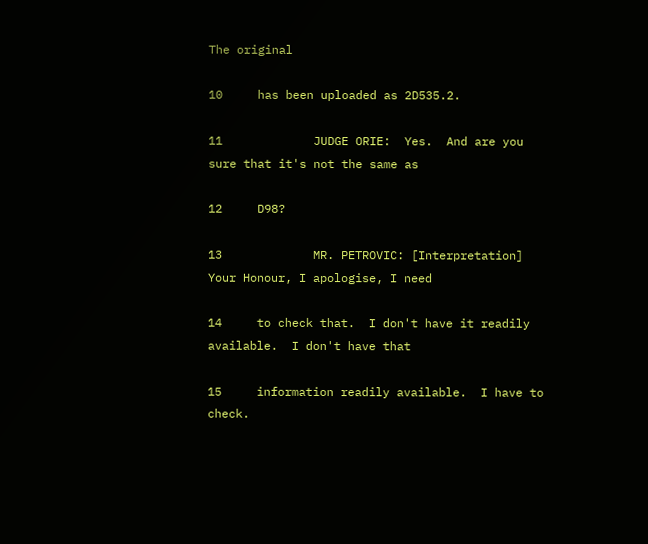The original

10     has been uploaded as 2D535.2.

11             JUDGE ORIE:  Yes.  And are you sure that it's not the same as

12     D98?

13             MR. PETROVIC: [Interpretation] Your Honour, I apologise, I need

14     to check that.  I don't have it readily available.  I don't have that

15     information readily available.  I have to check.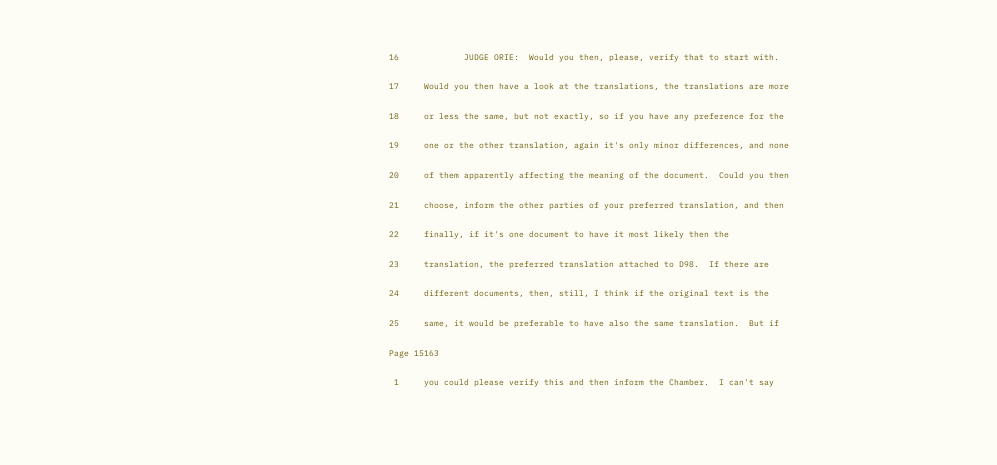16             JUDGE ORIE:  Would you then, please, verify that to start with.

17     Would you then have a look at the translations, the translations are more

18     or less the same, but not exactly, so if you have any preference for the

19     one or the other translation, again it's only minor differences, and none

20     of them apparently affecting the meaning of the document.  Could you then

21     choose, inform the other parties of your preferred translation, and then

22     finally, if it's one document to have it most likely then the

23     translation, the preferred translation attached to D98.  If there are

24     different documents, then, still, I think if the original text is the

25     same, it would be preferable to have also the same translation.  But if

Page 15163

 1     you could please verify this and then inform the Chamber.  I can't say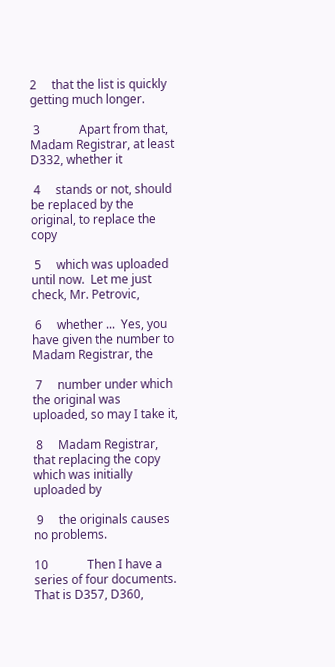2     that the list is quickly getting much longer.

 3             Apart from that, Madam Registrar, at least D332, whether it

 4     stands or not, should be replaced by the original, to replace the copy

 5     which was uploaded until now.  Let me just check, Mr. Petrovic,

 6     whether ...  Yes, you have given the number to Madam Registrar, the

 7     number under which the original was uploaded, so may I take it,

 8     Madam Registrar, that replacing the copy which was initially uploaded by

 9     the originals causes no problems.

10             Then I have a series of four documents.  That is D357, D360,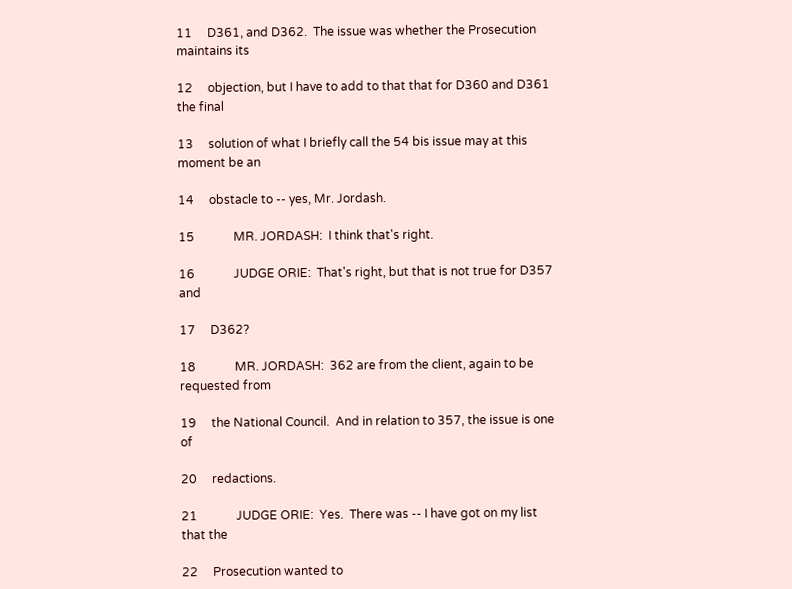11     D361, and D362.  The issue was whether the Prosecution maintains its

12     objection, but I have to add to that that for D360 and D361 the final

13     solution of what I briefly call the 54 bis issue may at this moment be an

14     obstacle to -- yes, Mr. Jordash.

15             MR. JORDASH:  I think that's right.

16             JUDGE ORIE:  That's right, but that is not true for D357 and

17     D362?

18             MR. JORDASH:  362 are from the client, again to be requested from

19     the National Council.  And in relation to 357, the issue is one of

20     redactions.

21             JUDGE ORIE:  Yes.  There was -- I have got on my list that the

22     Prosecution wanted to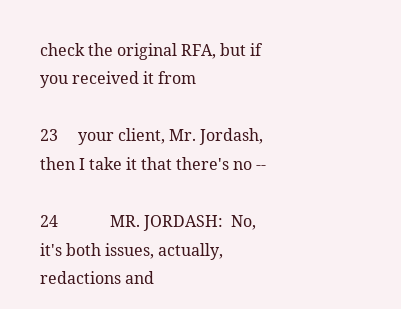check the original RFA, but if you received it from

23     your client, Mr. Jordash, then I take it that there's no --

24             MR. JORDASH:  No, it's both issues, actually, redactions and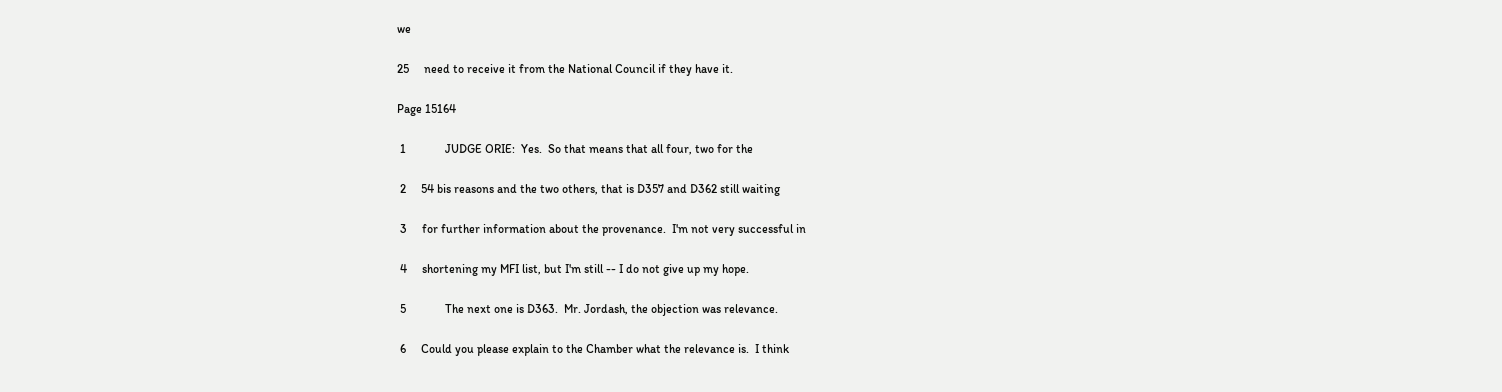we

25     need to receive it from the National Council if they have it.

Page 15164

 1             JUDGE ORIE:  Yes.  So that means that all four, two for the

 2     54 bis reasons and the two others, that is D357 and D362 still waiting

 3     for further information about the provenance.  I'm not very successful in

 4     shortening my MFI list, but I'm still -- I do not give up my hope.

 5             The next one is D363.  Mr. Jordash, the objection was relevance.

 6     Could you please explain to the Chamber what the relevance is.  I think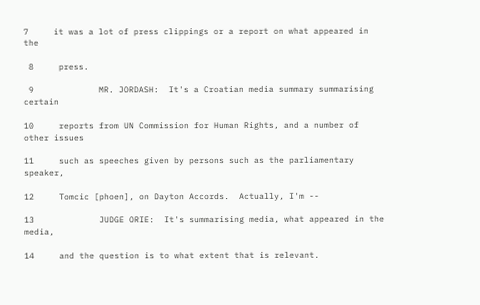7     it was a lot of press clippings or a report on what appeared in the

 8     press.

 9             MR. JORDASH:  It's a Croatian media summary summarising certain

10     reports from UN Commission for Human Rights, and a number of other issues

11     such as speeches given by persons such as the parliamentary speaker,

12     Tomcic [phoen], on Dayton Accords.  Actually, I'm --

13             JUDGE ORIE:  It's summarising media, what appeared in the media,

14     and the question is to what extent that is relevant.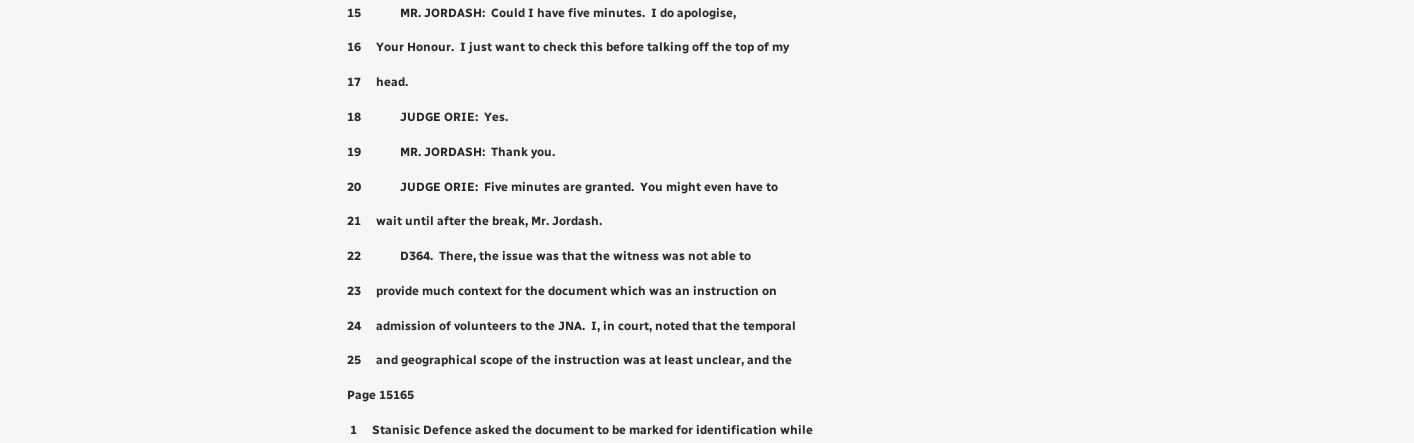15             MR. JORDASH:  Could I have five minutes.  I do apologise,

16     Your Honour.  I just want to check this before talking off the top of my

17     head.

18             JUDGE ORIE:  Yes.

19             MR. JORDASH:  Thank you.

20             JUDGE ORIE:  Five minutes are granted.  You might even have to

21     wait until after the break, Mr. Jordash.

22             D364.  There, the issue was that the witness was not able to

23     provide much context for the document which was an instruction on

24     admission of volunteers to the JNA.  I, in court, noted that the temporal

25     and geographical scope of the instruction was at least unclear, and the

Page 15165

 1     Stanisic Defence asked the document to be marked for identification while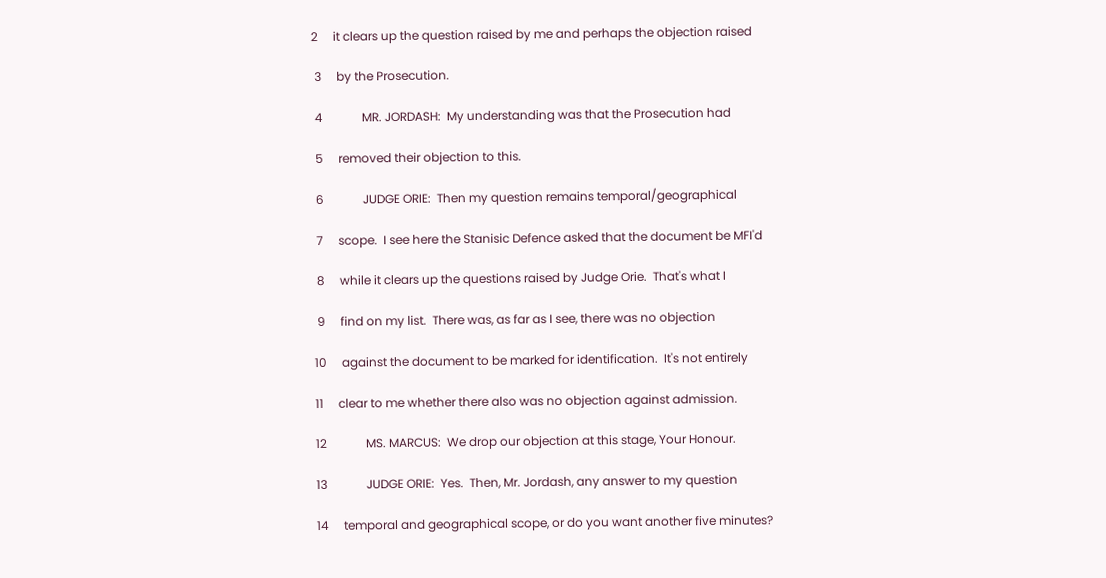2     it clears up the question raised by me and perhaps the objection raised

 3     by the Prosecution.

 4             MR. JORDASH:  My understanding was that the Prosecution had

 5     removed their objection to this.

 6             JUDGE ORIE:  Then my question remains temporal/geographical

 7     scope.  I see here the Stanisic Defence asked that the document be MFI'd

 8     while it clears up the questions raised by Judge Orie.  That's what I

 9     find on my list.  There was, as far as I see, there was no objection

10     against the document to be marked for identification.  It's not entirely

11     clear to me whether there also was no objection against admission.

12             MS. MARCUS:  We drop our objection at this stage, Your Honour.

13             JUDGE ORIE:  Yes.  Then, Mr. Jordash, any answer to my question

14     temporal and geographical scope, or do you want another five minutes?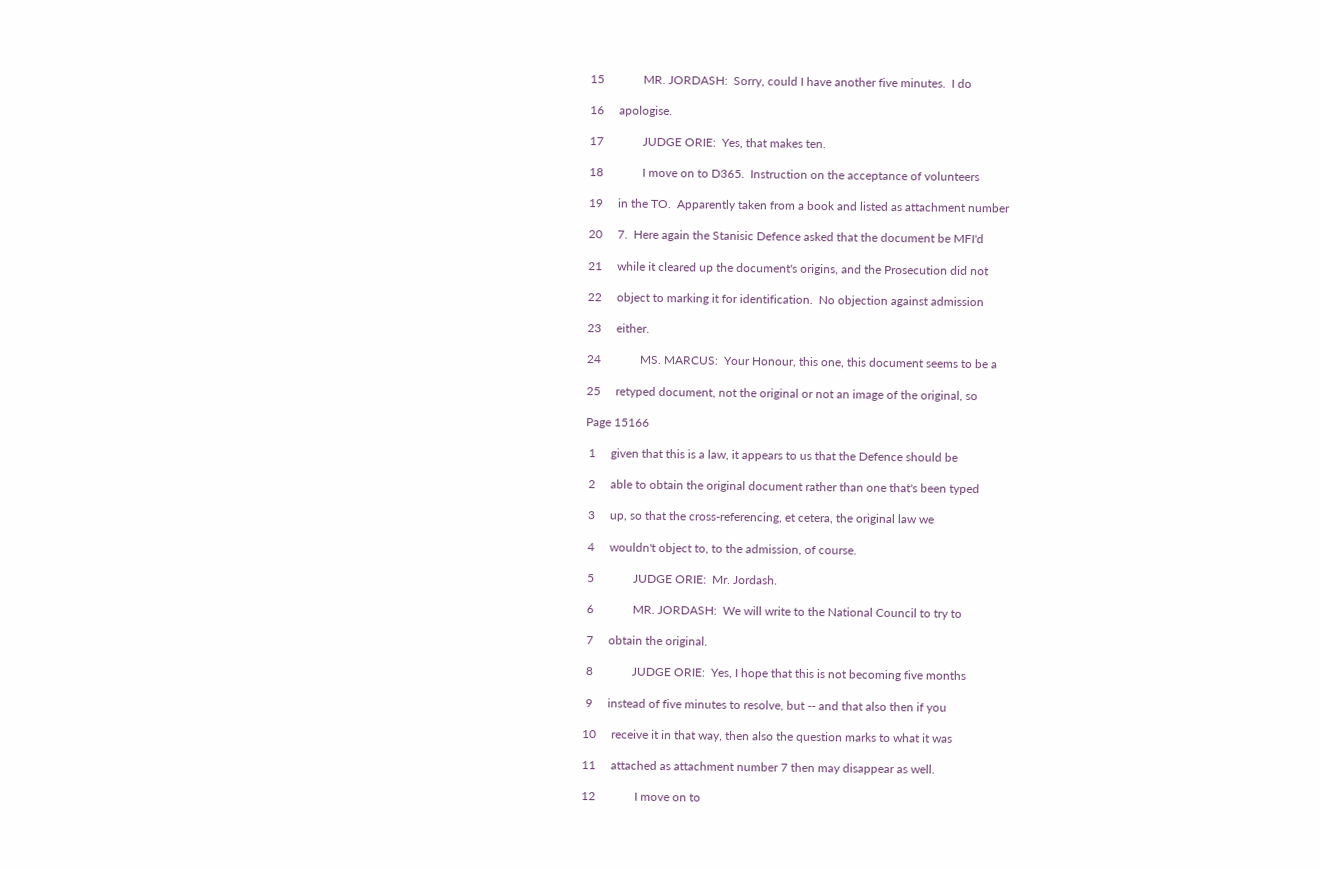15             MR. JORDASH:  Sorry, could I have another five minutes.  I do

16     apologise.

17             JUDGE ORIE:  Yes, that makes ten.

18             I move on to D365.  Instruction on the acceptance of volunteers

19     in the TO.  Apparently taken from a book and listed as attachment number

20     7.  Here again the Stanisic Defence asked that the document be MFI'd

21     while it cleared up the document's origins, and the Prosecution did not

22     object to marking it for identification.  No objection against admission

23     either.

24             MS. MARCUS:  Your Honour, this one, this document seems to be a

25     retyped document, not the original or not an image of the original, so

Page 15166

 1     given that this is a law, it appears to us that the Defence should be

 2     able to obtain the original document rather than one that's been typed

 3     up, so that the cross-referencing, et cetera, the original law we

 4     wouldn't object to, to the admission, of course.

 5             JUDGE ORIE:  Mr. Jordash.

 6             MR. JORDASH:  We will write to the National Council to try to

 7     obtain the original.

 8             JUDGE ORIE:  Yes, I hope that this is not becoming five months

 9     instead of five minutes to resolve, but -- and that also then if you

10     receive it in that way, then also the question marks to what it was

11     attached as attachment number 7 then may disappear as well.

12             I move on to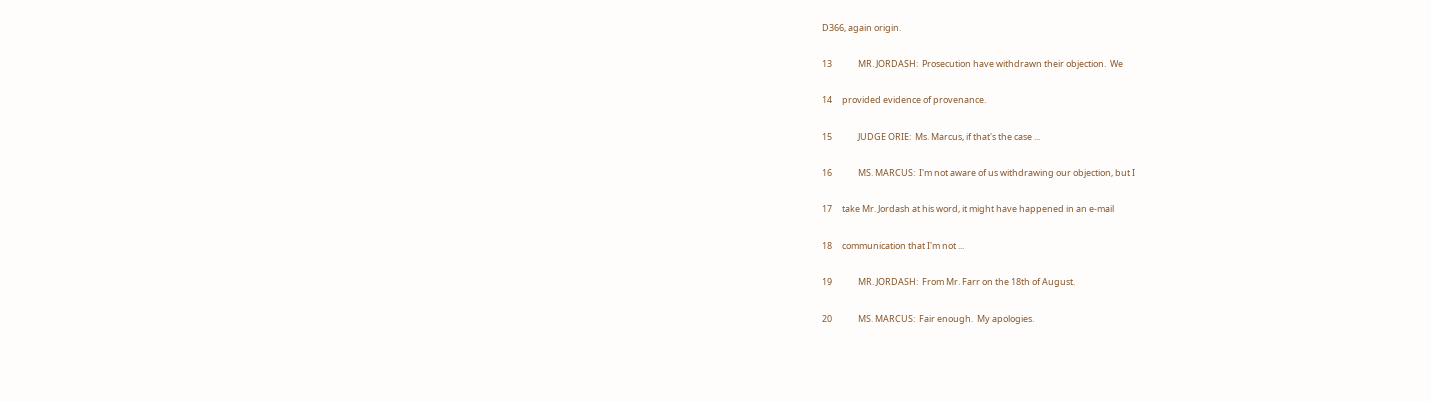D366, again origin.

13             MR. JORDASH:  Prosecution have withdrawn their objection.  We

14     provided evidence of provenance.

15             JUDGE ORIE:  Ms. Marcus, if that's the case ...

16             MS. MARCUS:  I'm not aware of us withdrawing our objection, but I

17     take Mr. Jordash at his word, it might have happened in an e-mail

18     communication that I'm not ...

19             MR. JORDASH:  From Mr. Farr on the 18th of August.

20             MS. MARCUS:  Fair enough.  My apologies.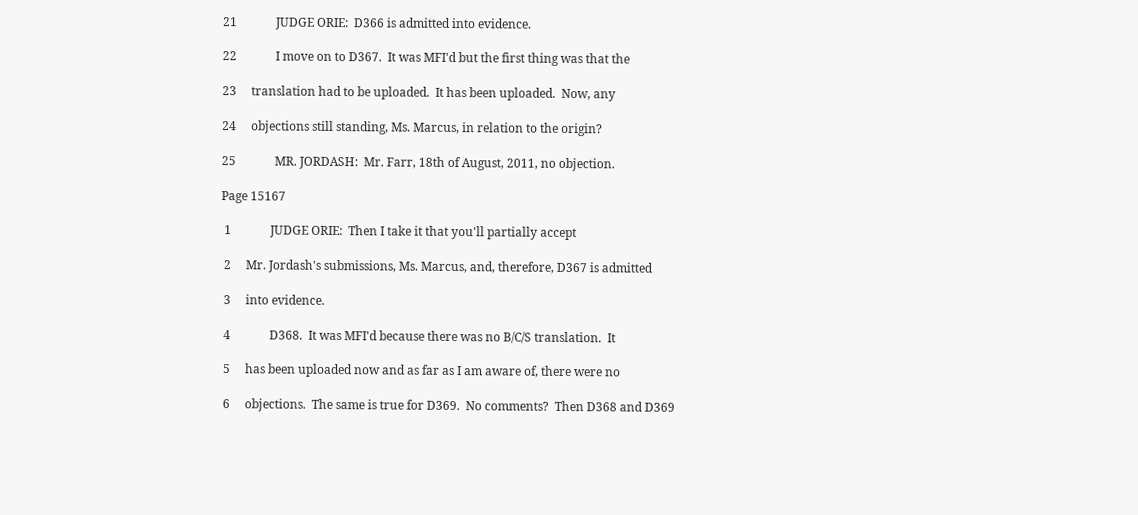21             JUDGE ORIE:  D366 is admitted into evidence.

22             I move on to D367.  It was MFI'd but the first thing was that the

23     translation had to be uploaded.  It has been uploaded.  Now, any

24     objections still standing, Ms. Marcus, in relation to the origin?

25             MR. JORDASH:  Mr. Farr, 18th of August, 2011, no objection.

Page 15167

 1             JUDGE ORIE:  Then I take it that you'll partially accept

 2     Mr. Jordash's submissions, Ms. Marcus, and, therefore, D367 is admitted

 3     into evidence.

 4             D368.  It was MFI'd because there was no B/C/S translation.  It

 5     has been uploaded now and as far as I am aware of, there were no

 6     objections.  The same is true for D369.  No comments?  Then D368 and D369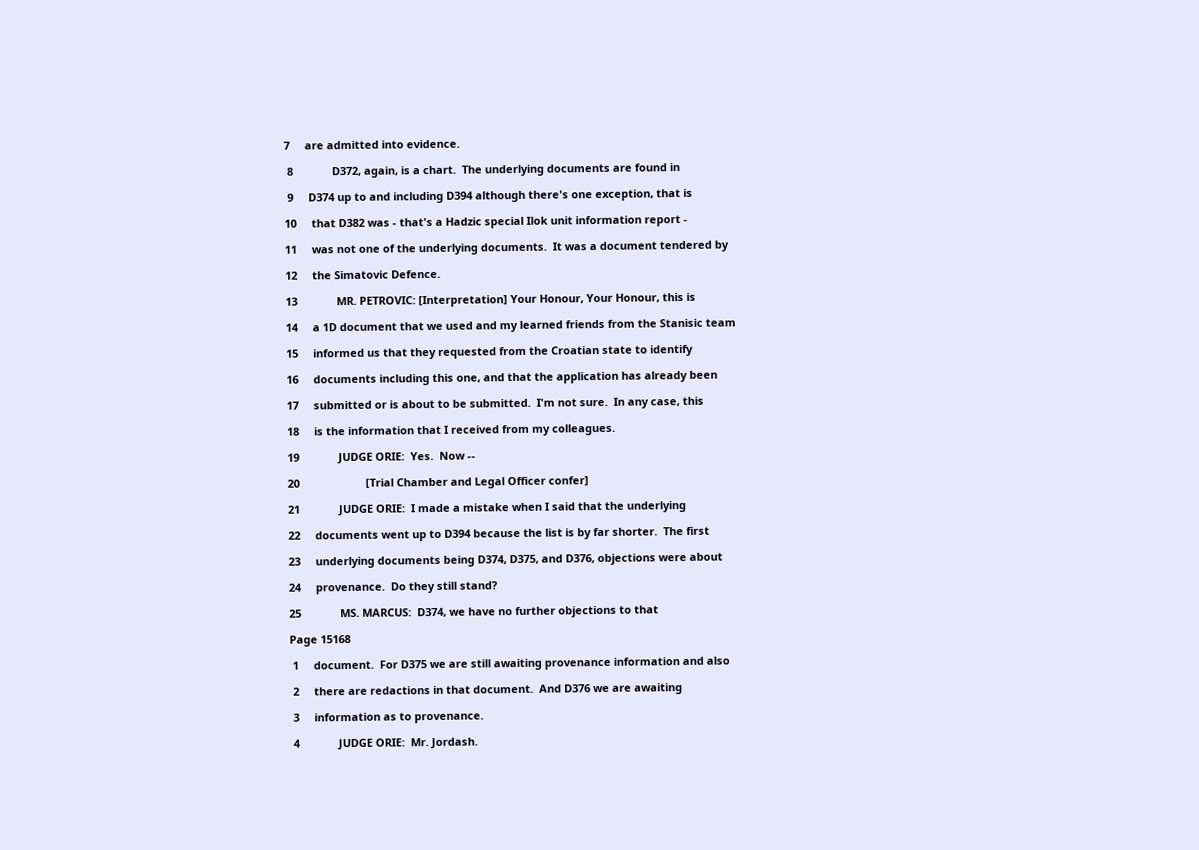7     are admitted into evidence.

 8             D372, again, is a chart.  The underlying documents are found in

 9     D374 up to and including D394 although there's one exception, that is

10     that D382 was - that's a Hadzic special Ilok unit information report -

11     was not one of the underlying documents.  It was a document tendered by

12     the Simatovic Defence.

13             MR. PETROVIC: [Interpretation] Your Honour, Your Honour, this is

14     a 1D document that we used and my learned friends from the Stanisic team

15     informed us that they requested from the Croatian state to identify

16     documents including this one, and that the application has already been

17     submitted or is about to be submitted.  I'm not sure.  In any case, this

18     is the information that I received from my colleagues.

19             JUDGE ORIE:  Yes.  Now --

20                      [Trial Chamber and Legal Officer confer]

21             JUDGE ORIE:  I made a mistake when I said that the underlying

22     documents went up to D394 because the list is by far shorter.  The first

23     underlying documents being D374, D375, and D376, objections were about

24     provenance.  Do they still stand?

25             MS. MARCUS:  D374, we have no further objections to that

Page 15168

 1     document.  For D375 we are still awaiting provenance information and also

 2     there are redactions in that document.  And D376 we are awaiting

 3     information as to provenance.

 4             JUDGE ORIE:  Mr. Jordash.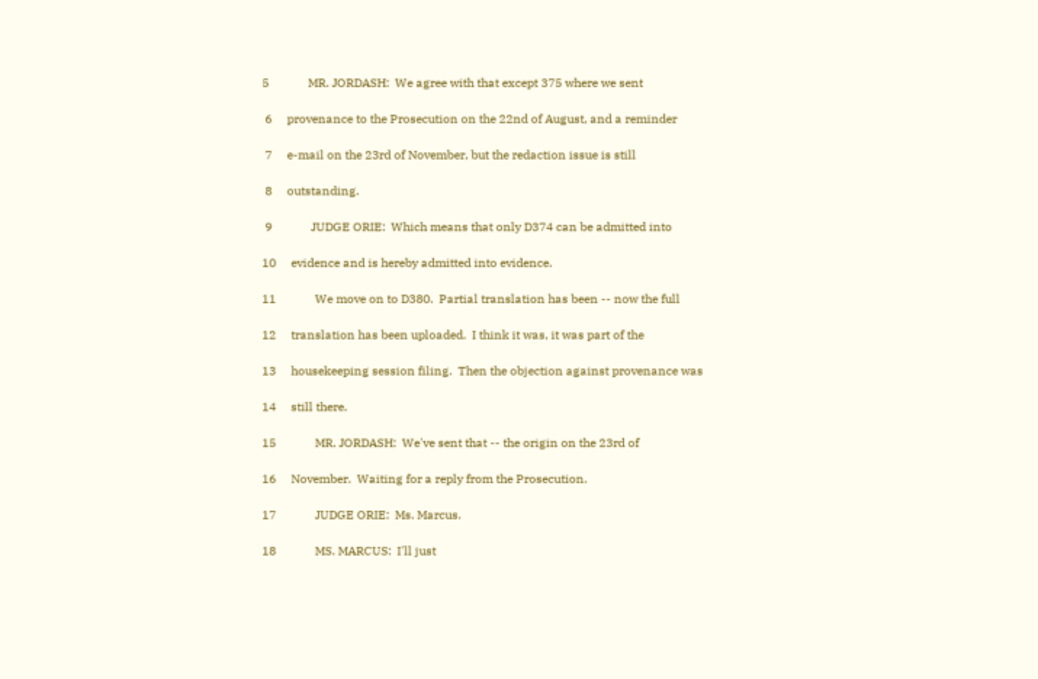5             MR. JORDASH:  We agree with that except 375 where we sent

 6     provenance to the Prosecution on the 22nd of August, and a reminder

 7     e-mail on the 23rd of November, but the redaction issue is still

 8     outstanding.

 9             JUDGE ORIE:  Which means that only D374 can be admitted into

10     evidence and is hereby admitted into evidence.

11             We move on to D380.  Partial translation has been -- now the full

12     translation has been uploaded.  I think it was, it was part of the

13     housekeeping session filing.  Then the objection against provenance was

14     still there.

15             MR. JORDASH:  We've sent that -- the origin on the 23rd of

16     November.  Waiting for a reply from the Prosecution.

17             JUDGE ORIE:  Ms. Marcus.

18             MS. MARCUS:  I'll just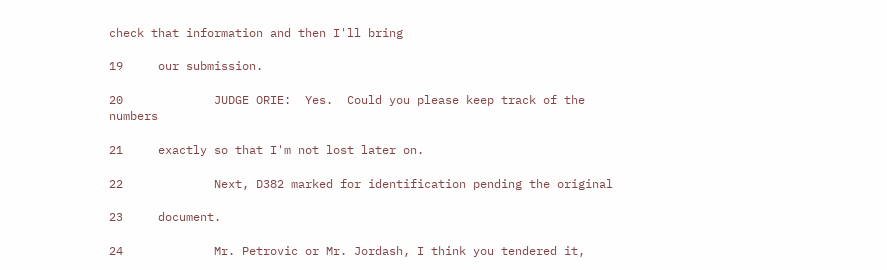check that information and then I'll bring

19     our submission.

20             JUDGE ORIE:  Yes.  Could you please keep track of the numbers

21     exactly so that I'm not lost later on.

22             Next, D382 marked for identification pending the original

23     document.

24             Mr. Petrovic or Mr. Jordash, I think you tendered it,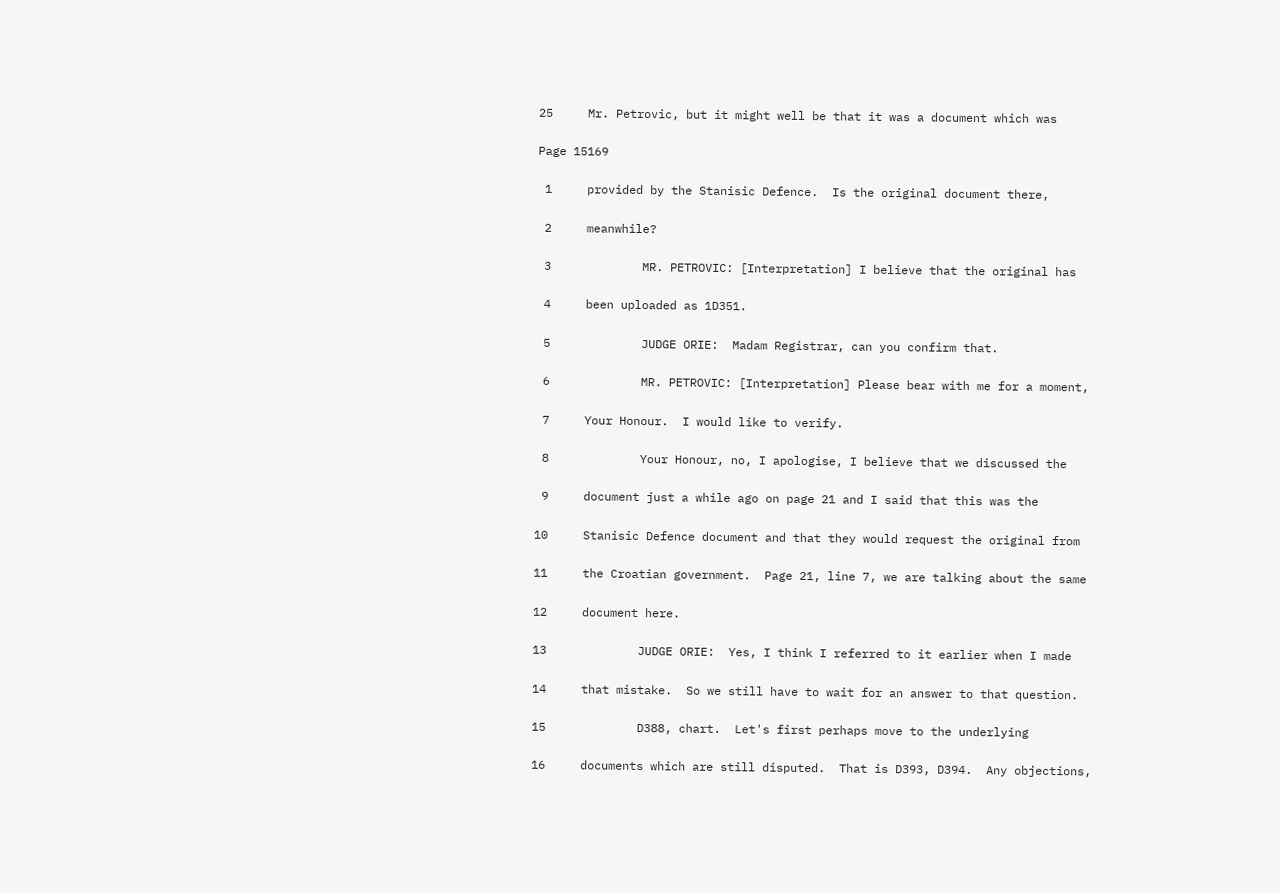25     Mr. Petrovic, but it might well be that it was a document which was

Page 15169

 1     provided by the Stanisic Defence.  Is the original document there,

 2     meanwhile?

 3             MR. PETROVIC: [Interpretation] I believe that the original has

 4     been uploaded as 1D351.

 5             JUDGE ORIE:  Madam Registrar, can you confirm that.

 6             MR. PETROVIC: [Interpretation] Please bear with me for a moment,

 7     Your Honour.  I would like to verify.

 8             Your Honour, no, I apologise, I believe that we discussed the

 9     document just a while ago on page 21 and I said that this was the

10     Stanisic Defence document and that they would request the original from

11     the Croatian government.  Page 21, line 7, we are talking about the same

12     document here.

13             JUDGE ORIE:  Yes, I think I referred to it earlier when I made

14     that mistake.  So we still have to wait for an answer to that question.

15             D388, chart.  Let's first perhaps move to the underlying

16     documents which are still disputed.  That is D393, D394.  Any objections,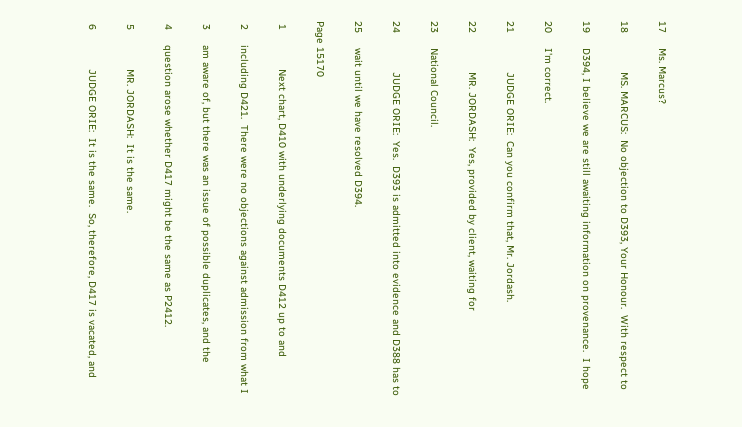17     Ms. Marcus?

18             MS. MARCUS:  No objection to D393, Your Honour.  With respect to

19     D394, I believe we are still awaiting information on provenance.  I hope

20     I'm correct.

21             JUDGE ORIE:  Can you confirm that, Mr. Jordash.

22             MR. JORDASH:  Yes, provided by client, waiting for

23     National Council.

24             JUDGE ORIE:  Yes.  D393 is admitted into evidence and D388 has to

25     wait until we have resolved D394.

Page 15170

 1             Next chart, D410 with underlying documents D412 up to and

 2     including D421.  There were no objections against admission from what I

 3     am aware of, but there was an issue of possible duplicates, and the

 4     question arose whether D417 might be the same as P2412.

 5             MR. JORDASH:  It is the same.

 6             JUDGE ORIE:  It is the same.  So, therefore, D417 is vacated, and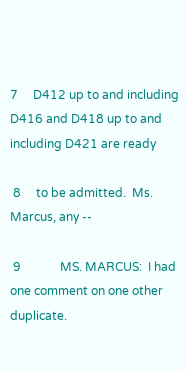7     D412 up to and including D416 and D418 up to and including D421 are ready

 8     to be admitted.  Ms. Marcus, any --

 9             MS. MARCUS:  I had one comment on one other duplicate.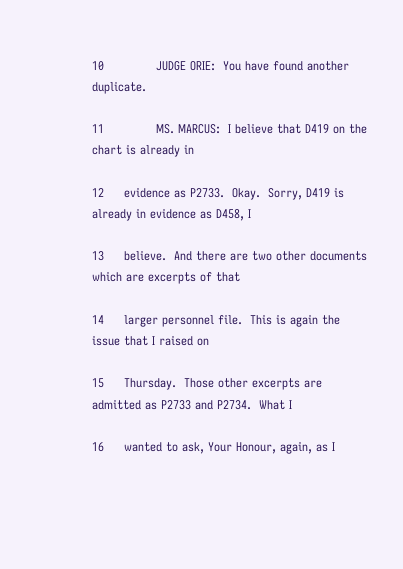10             JUDGE ORIE:  You have found another duplicate.

11             MS. MARCUS:  I believe that D419 on the chart is already in

12     evidence as P2733.  Okay.  Sorry, D419 is already in evidence as D458, I

13     believe.  And there are two other documents which are excerpts of that

14     larger personnel file.  This is again the issue that I raised on

15     Thursday.  Those other excerpts are admitted as P2733 and P2734.  What I

16     wanted to ask, Your Honour, again, as I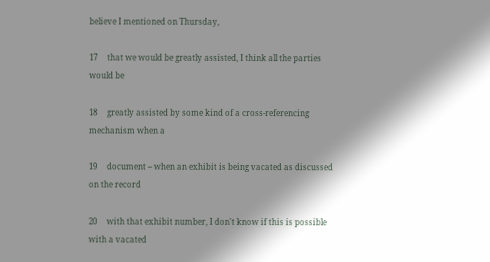believe I mentioned on Thursday,

17     that we would be greatly assisted, I think all the parties would be

18     greatly assisted by some kind of a cross-referencing mechanism when a

19     document -- when an exhibit is being vacated as discussed on the record

20     with that exhibit number, I don't know if this is possible with a vacated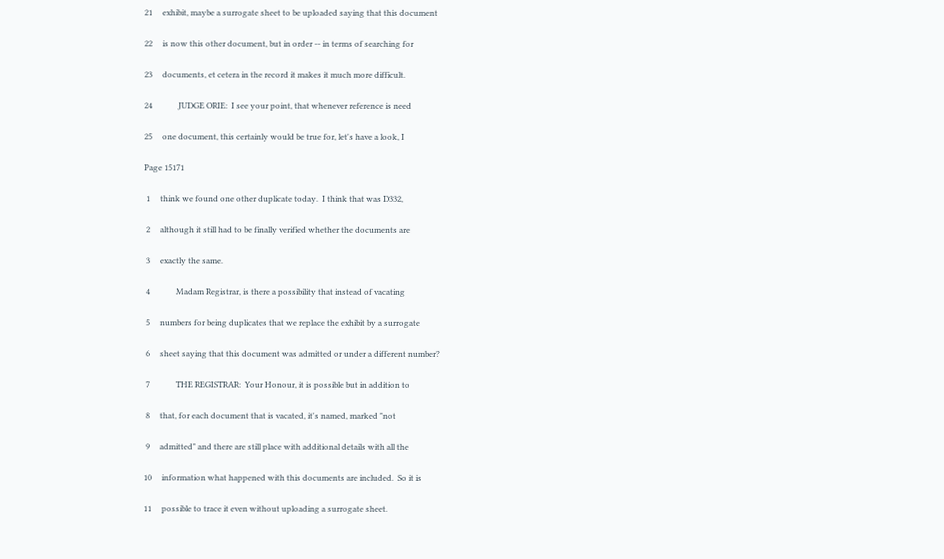21     exhibit, maybe a surrogate sheet to be uploaded saying that this document

22     is now this other document, but in order -- in terms of searching for

23     documents, et cetera in the record it makes it much more difficult.

24             JUDGE ORIE:  I see your point, that whenever reference is need

25     one document, this certainly would be true for, let's have a look, I

Page 15171

 1     think we found one other duplicate today.  I think that was D332,

 2     although it still had to be finally verified whether the documents are

 3     exactly the same.

 4             Madam Registrar, is there a possibility that instead of vacating

 5     numbers for being duplicates that we replace the exhibit by a surrogate

 6     sheet saying that this document was admitted or under a different number?

 7             THE REGISTRAR:  Your Honour, it is possible but in addition to

 8     that, for each document that is vacated, it's named, marked "not

 9     admitted" and there are still place with additional details with all the

10     information what happened with this documents are included.  So it is

11     possible to trace it even without uploading a surrogate sheet.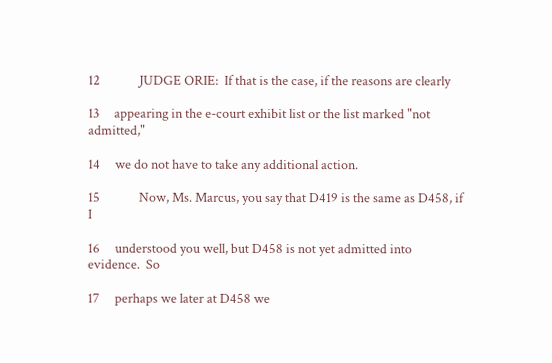12             JUDGE ORIE:  If that is the case, if the reasons are clearly

13     appearing in the e-court exhibit list or the list marked "not admitted,"

14     we do not have to take any additional action.

15             Now, Ms. Marcus, you say that D419 is the same as D458, if I

16     understood you well, but D458 is not yet admitted into evidence.  So

17     perhaps we later at D458 we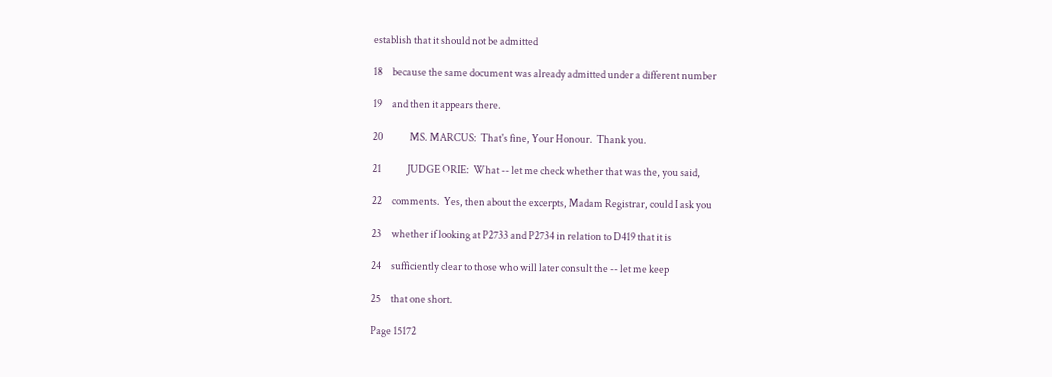establish that it should not be admitted

18     because the same document was already admitted under a different number

19     and then it appears there.

20             MS. MARCUS:  That's fine, Your Honour.  Thank you.

21             JUDGE ORIE:  What -- let me check whether that was the, you said,

22     comments.  Yes, then about the excerpts, Madam Registrar, could I ask you

23     whether if looking at P2733 and P2734 in relation to D419 that it is

24     sufficiently clear to those who will later consult the -- let me keep

25     that one short.

Page 15172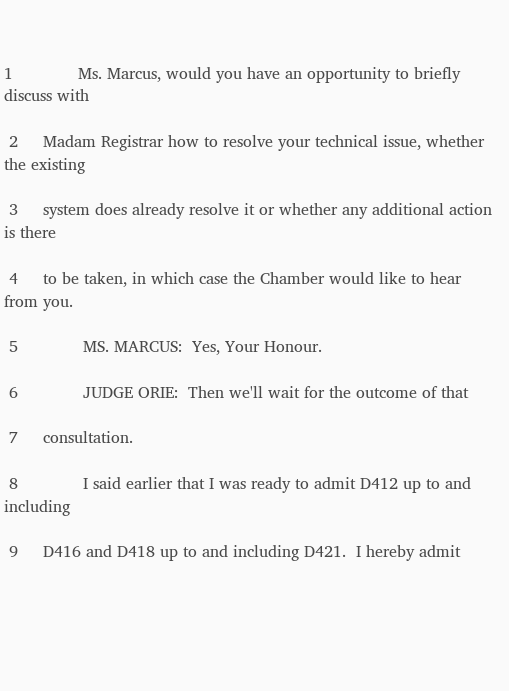1             Ms. Marcus, would you have an opportunity to briefly discuss with

 2     Madam Registrar how to resolve your technical issue, whether the existing

 3     system does already resolve it or whether any additional action is there

 4     to be taken, in which case the Chamber would like to hear from you.

 5             MS. MARCUS:  Yes, Your Honour.

 6             JUDGE ORIE:  Then we'll wait for the outcome of that

 7     consultation.

 8             I said earlier that I was ready to admit D412 up to and including

 9     D416 and D418 up to and including D421.  I hereby admit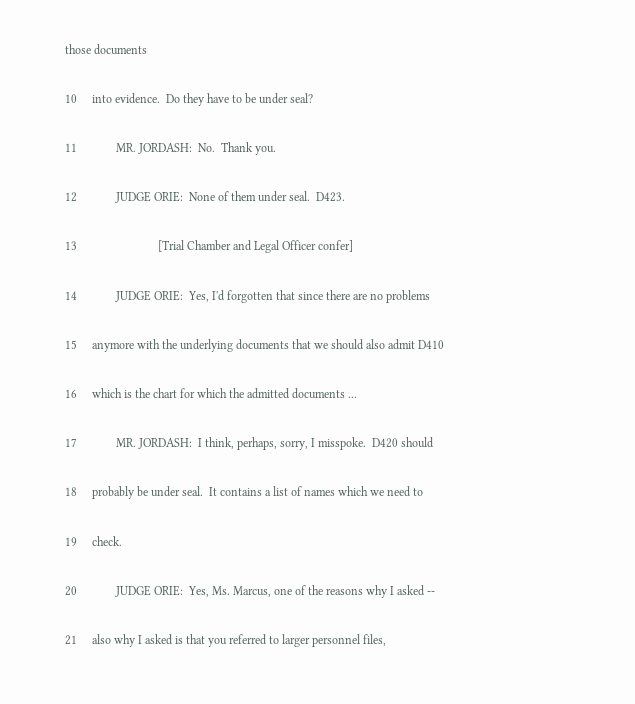those documents

10     into evidence.  Do they have to be under seal?

11             MR. JORDASH:  No.  Thank you.

12             JUDGE ORIE:  None of them under seal.  D423.

13                           [Trial Chamber and Legal Officer confer]

14             JUDGE ORIE:  Yes, I'd forgotten that since there are no problems

15     anymore with the underlying documents that we should also admit D410

16     which is the chart for which the admitted documents ...

17             MR. JORDASH:  I think, perhaps, sorry, I misspoke.  D420 should

18     probably be under seal.  It contains a list of names which we need to

19     check.

20             JUDGE ORIE:  Yes, Ms. Marcus, one of the reasons why I asked --

21     also why I asked is that you referred to larger personnel files,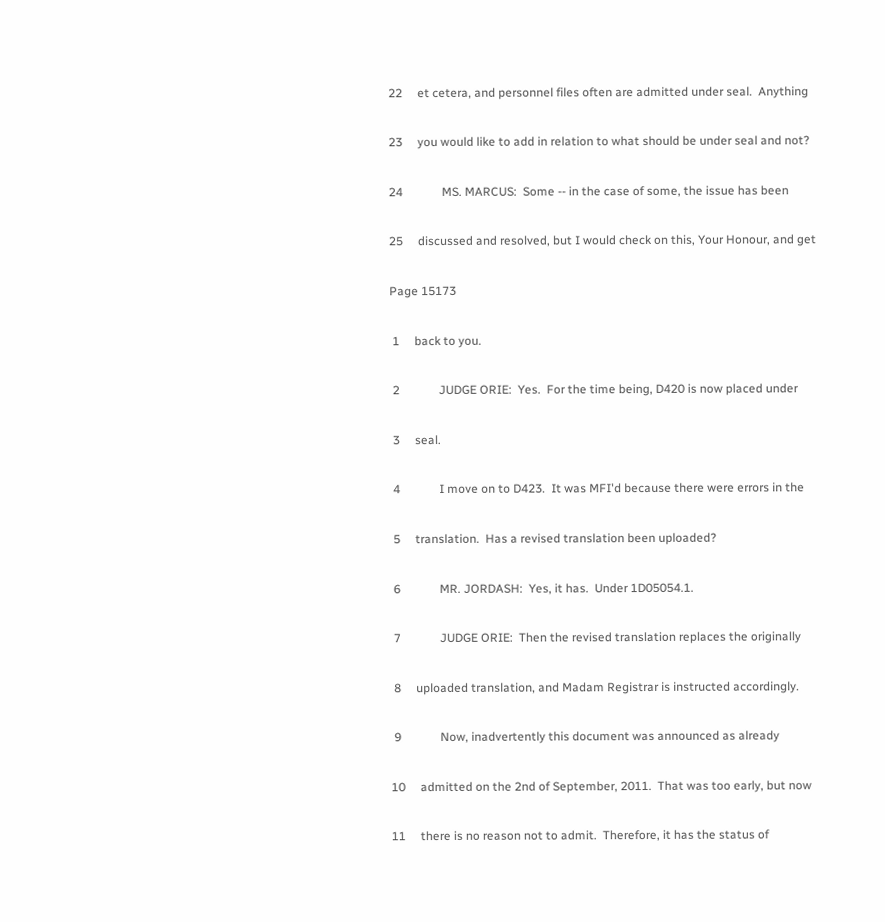22     et cetera, and personnel files often are admitted under seal.  Anything

23     you would like to add in relation to what should be under seal and not?

24             MS. MARCUS:  Some -- in the case of some, the issue has been

25     discussed and resolved, but I would check on this, Your Honour, and get

Page 15173

 1     back to you.

 2             JUDGE ORIE:  Yes.  For the time being, D420 is now placed under

 3     seal.

 4             I move on to D423.  It was MFI'd because there were errors in the

 5     translation.  Has a revised translation been uploaded?

 6             MR. JORDASH:  Yes, it has.  Under 1D05054.1.

 7             JUDGE ORIE:  Then the revised translation replaces the originally

 8     uploaded translation, and Madam Registrar is instructed accordingly.

 9             Now, inadvertently this document was announced as already

10     admitted on the 2nd of September, 2011.  That was too early, but now

11     there is no reason not to admit.  Therefore, it has the status of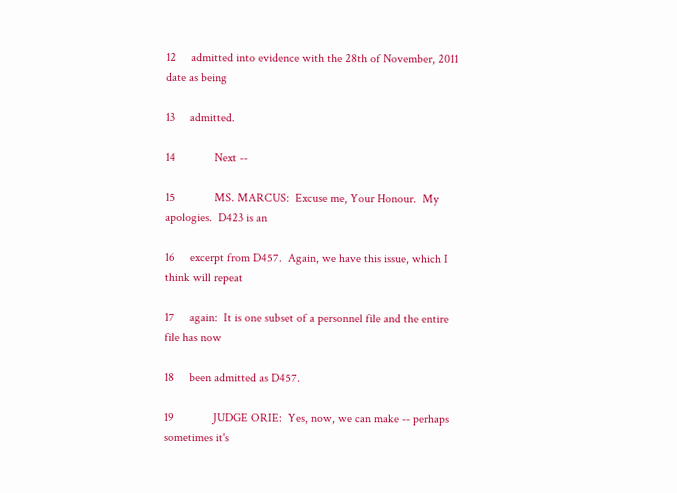12     admitted into evidence with the 28th of November, 2011 date as being

13     admitted.

14             Next --

15             MS. MARCUS:  Excuse me, Your Honour.  My apologies.  D423 is an

16     excerpt from D457.  Again, we have this issue, which I think will repeat

17     again:  It is one subset of a personnel file and the entire file has now

18     been admitted as D457.

19             JUDGE ORIE:  Yes, now, we can make -- perhaps sometimes it's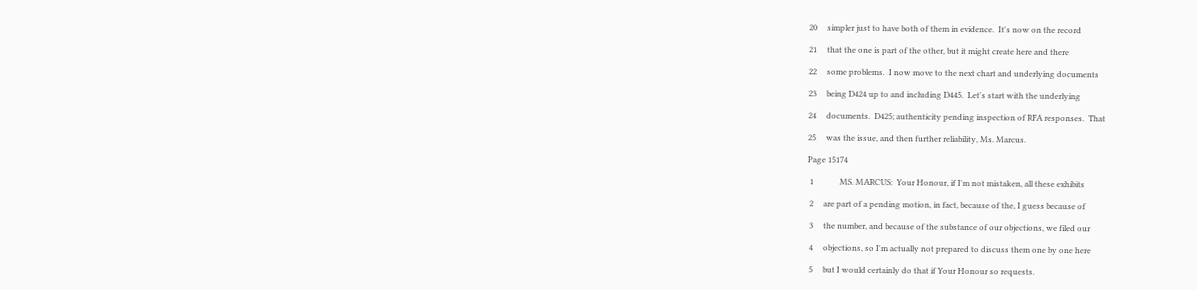20     simpler just to have both of them in evidence.  It's now on the record

21     that the one is part of the other, but it might create here and there

22     some problems.  I now move to the next chart and underlying documents

23     being D424 up to and including D445.  Let's start with the underlying

24     documents.  D425; authenticity pending inspection of RFA responses.  That

25     was the issue, and then further reliability, Ms. Marcus.

Page 15174

 1             MS. MARCUS:  Your Honour, if I'm not mistaken, all these exhibits

 2     are part of a pending motion, in fact, because of the, I guess because of

 3     the number, and because of the substance of our objections, we filed our

 4     objections, so I'm actually not prepared to discuss them one by one here

 5     but I would certainly do that if Your Honour so requests.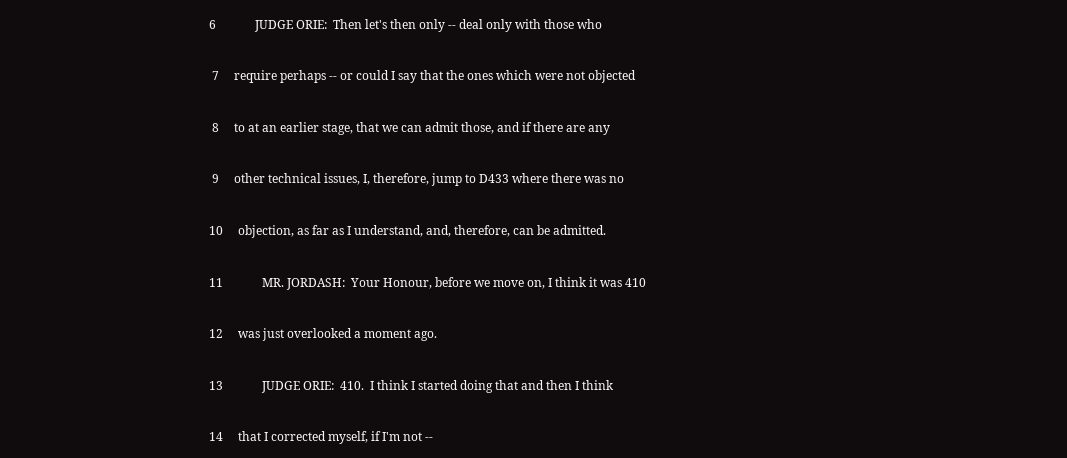6             JUDGE ORIE:  Then let's then only -- deal only with those who

 7     require perhaps -- or could I say that the ones which were not objected

 8     to at an earlier stage, that we can admit those, and if there are any

 9     other technical issues, I, therefore, jump to D433 where there was no

10     objection, as far as I understand, and, therefore, can be admitted.

11             MR. JORDASH:  Your Honour, before we move on, I think it was 410

12     was just overlooked a moment ago.

13             JUDGE ORIE:  410.  I think I started doing that and then I think

14     that I corrected myself, if I'm not --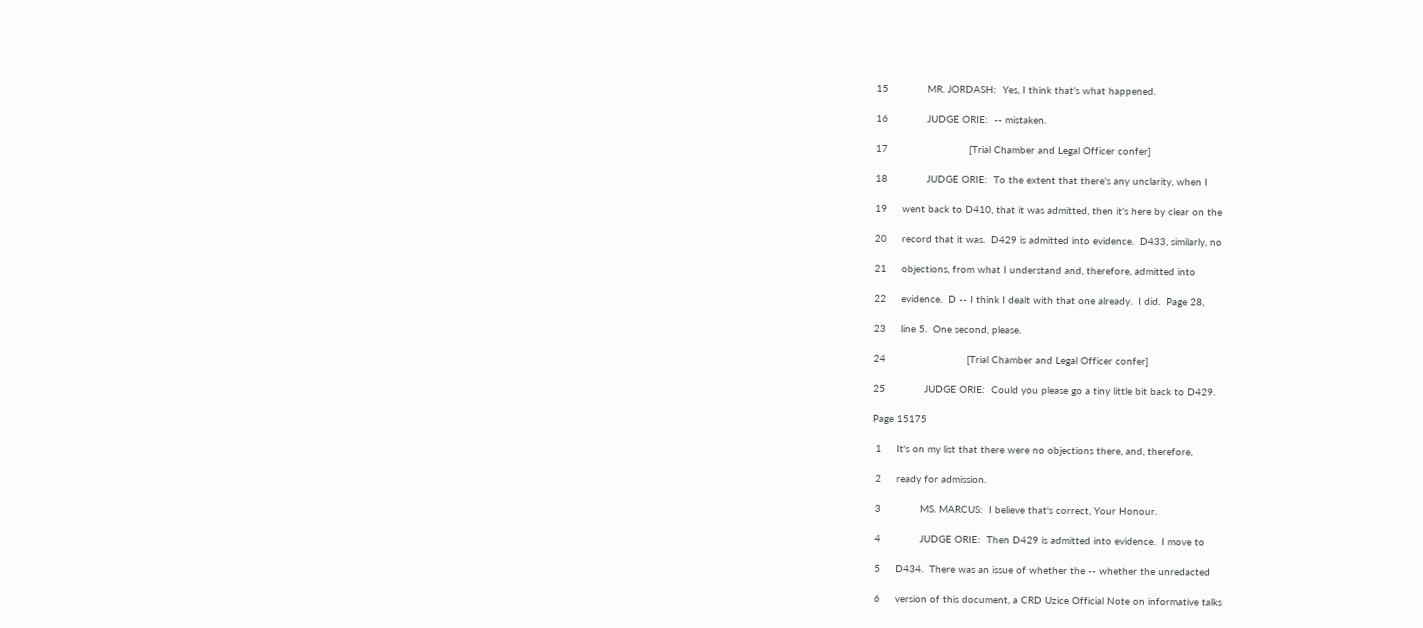15             MR. JORDASH:  Yes, I think that's what happened.

16             JUDGE ORIE:  -- mistaken.

17                           [Trial Chamber and Legal Officer confer]

18             JUDGE ORIE:  To the extent that there's any unclarity, when I

19     went back to D410, that it was admitted, then it's here by clear on the

20     record that it was.  D429 is admitted into evidence.  D433, similarly, no

21     objections, from what I understand and, therefore, admitted into

22     evidence.  D -- I think I dealt with that one already.  I did.  Page 28,

23     line 5.  One second, please.

24                           [Trial Chamber and Legal Officer confer]

25             JUDGE ORIE:  Could you please go a tiny little bit back to D429.

Page 15175

 1     It's on my list that there were no objections there, and, therefore,

 2     ready for admission.

 3             MS. MARCUS:  I believe that's correct, Your Honour.

 4             JUDGE ORIE:  Then D429 is admitted into evidence.  I move to

 5     D434.  There was an issue of whether the -- whether the unredacted

 6     version of this document, a CRD Uzice Official Note on informative talks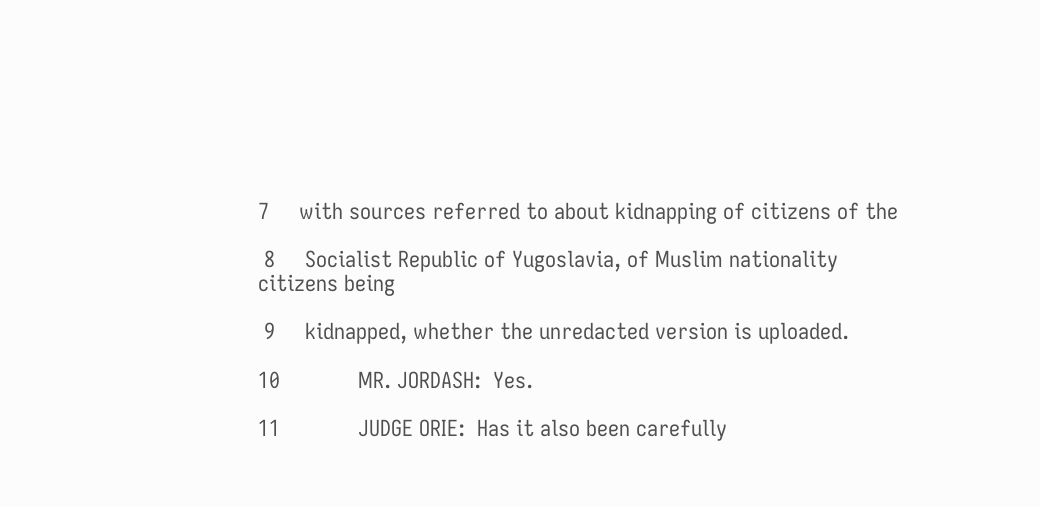7     with sources referred to about kidnapping of citizens of the

 8     Socialist Republic of Yugoslavia, of Muslim nationality citizens being

 9     kidnapped, whether the unredacted version is uploaded.

10             MR. JORDASH:  Yes.

11             JUDGE ORIE:  Has it also been carefully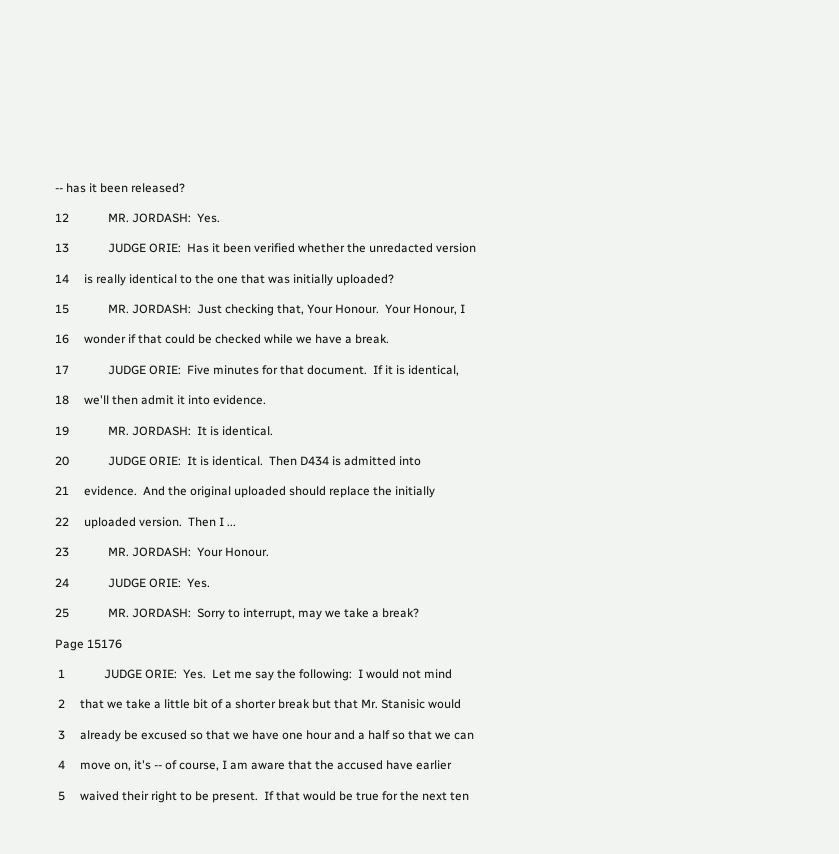-- has it been released?

12             MR. JORDASH:  Yes.

13             JUDGE ORIE:  Has it been verified whether the unredacted version

14     is really identical to the one that was initially uploaded?

15             MR. JORDASH:  Just checking that, Your Honour.  Your Honour, I

16     wonder if that could be checked while we have a break.

17             JUDGE ORIE:  Five minutes for that document.  If it is identical,

18     we'll then admit it into evidence.

19             MR. JORDASH:  It is identical.

20             JUDGE ORIE:  It is identical.  Then D434 is admitted into

21     evidence.  And the original uploaded should replace the initially

22     uploaded version.  Then I ...

23             MR. JORDASH:  Your Honour.

24             JUDGE ORIE:  Yes.

25             MR. JORDASH:  Sorry to interrupt, may we take a break?

Page 15176

 1             JUDGE ORIE:  Yes.  Let me say the following:  I would not mind

 2     that we take a little bit of a shorter break but that Mr. Stanisic would

 3     already be excused so that we have one hour and a half so that we can

 4     move on, it's -- of course, I am aware that the accused have earlier

 5     waived their right to be present.  If that would be true for the next ten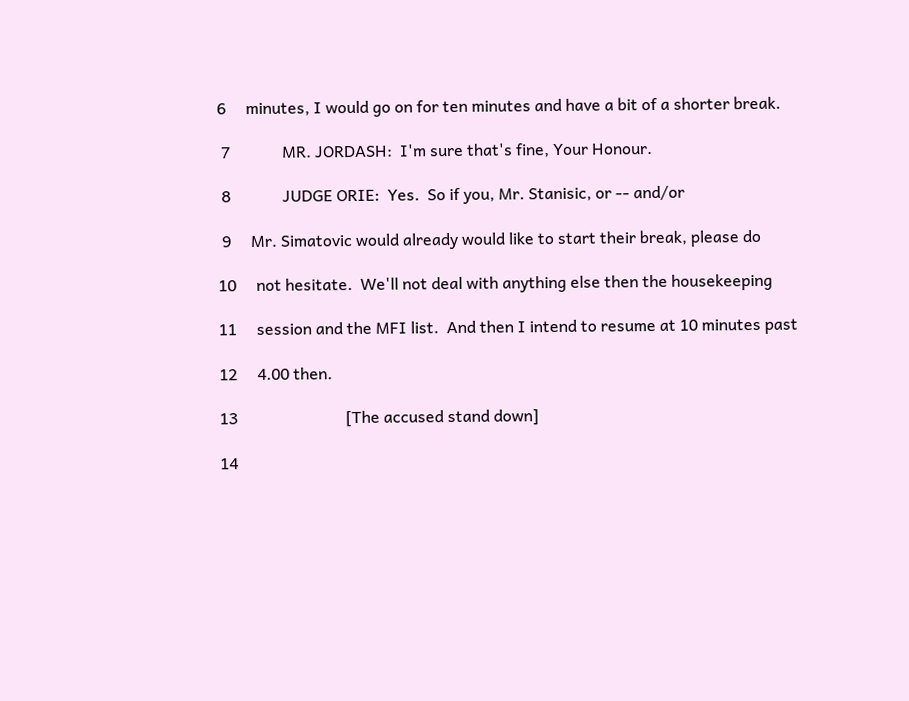6     minutes, I would go on for ten minutes and have a bit of a shorter break.

 7             MR. JORDASH:  I'm sure that's fine, Your Honour.

 8             JUDGE ORIE:  Yes.  So if you, Mr. Stanisic, or -- and/or

 9     Mr. Simatovic would already would like to start their break, please do

10     not hesitate.  We'll not deal with anything else then the housekeeping

11     session and the MFI list.  And then I intend to resume at 10 minutes past

12     4.00 then.

13                           [The accused stand down]

14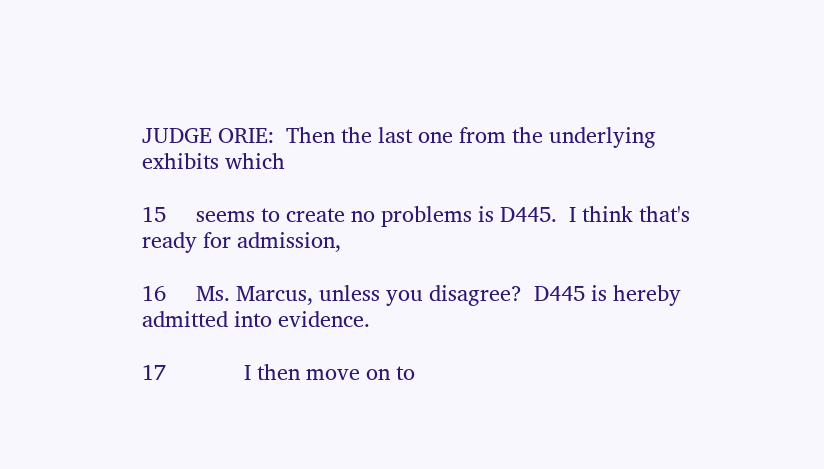JUDGE ORIE:  Then the last one from the underlying exhibits which

15     seems to create no problems is D445.  I think that's ready for admission,

16     Ms. Marcus, unless you disagree?  D445 is hereby admitted into evidence.

17             I then move on to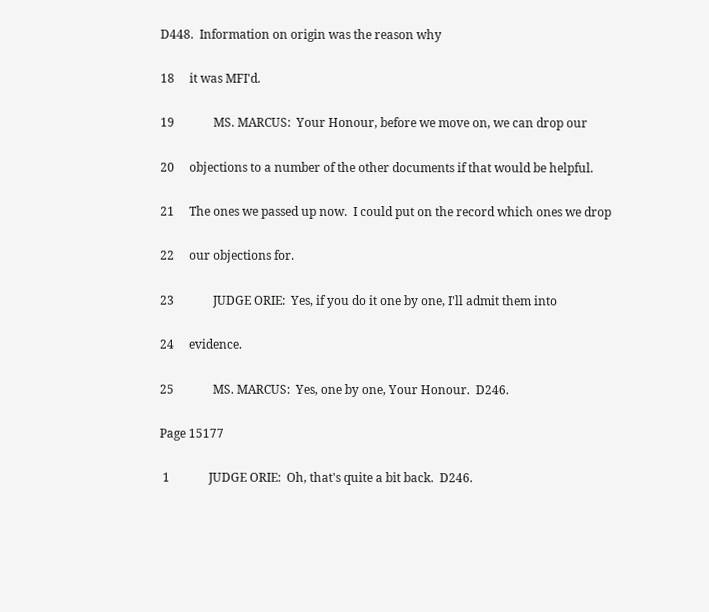D448.  Information on origin was the reason why

18     it was MFI'd.

19             MS. MARCUS:  Your Honour, before we move on, we can drop our

20     objections to a number of the other documents if that would be helpful.

21     The ones we passed up now.  I could put on the record which ones we drop

22     our objections for.

23             JUDGE ORIE:  Yes, if you do it one by one, I'll admit them into

24     evidence.

25             MS. MARCUS:  Yes, one by one, Your Honour.  D246.

Page 15177

 1             JUDGE ORIE:  Oh, that's quite a bit back.  D246.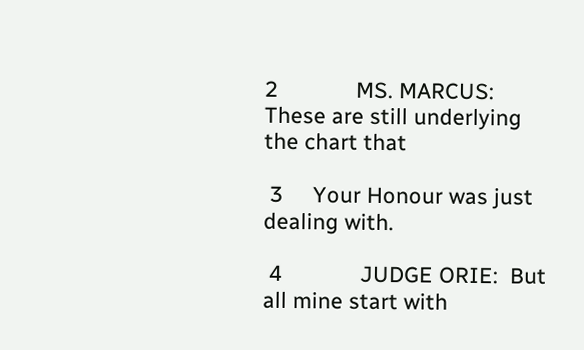2             MS. MARCUS:  These are still underlying the chart that

 3     Your Honour was just dealing with.

 4             JUDGE ORIE:  But all mine start with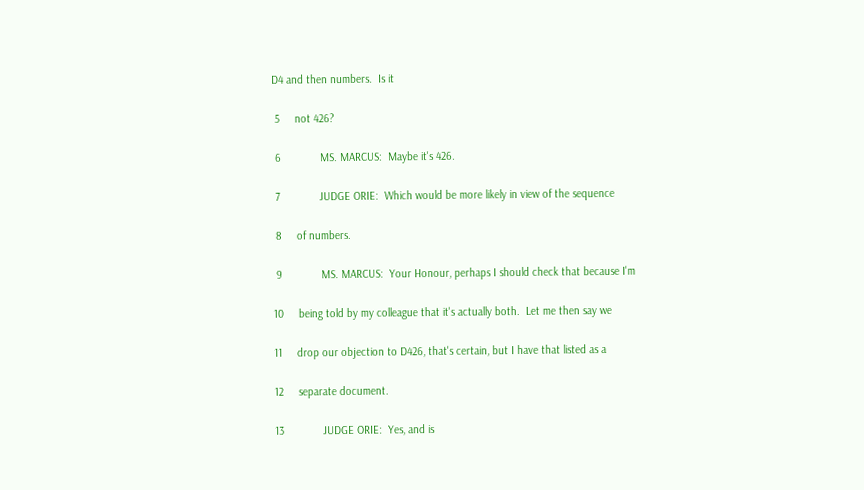D4 and then numbers.  Is it

 5     not 426?

 6             MS. MARCUS:  Maybe it's 426.

 7             JUDGE ORIE:  Which would be more likely in view of the sequence

 8     of numbers.

 9             MS. MARCUS:  Your Honour, perhaps I should check that because I'm

10     being told by my colleague that it's actually both.  Let me then say we

11     drop our objection to D426, that's certain, but I have that listed as a

12     separate document.

13             JUDGE ORIE:  Yes, and is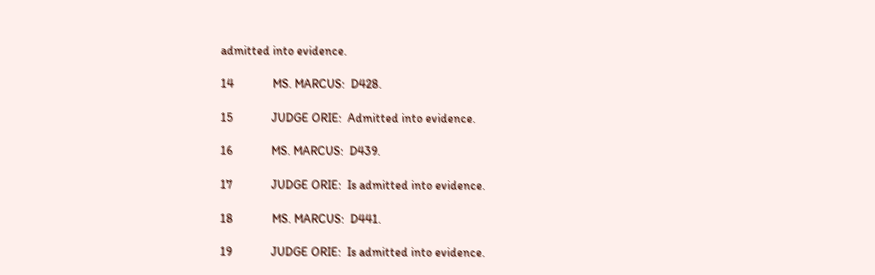admitted into evidence.

14             MS. MARCUS:  D428.

15             JUDGE ORIE:  Admitted into evidence.

16             MS. MARCUS:  D439.

17             JUDGE ORIE:  Is admitted into evidence.

18             MS. MARCUS:  D441.

19             JUDGE ORIE:  Is admitted into evidence.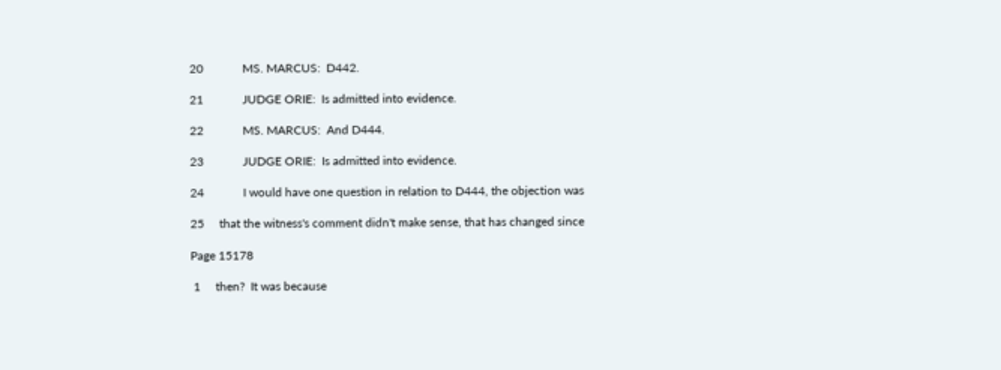20             MS. MARCUS:  D442.

21             JUDGE ORIE:  Is admitted into evidence.

22             MS. MARCUS:  And D444.

23             JUDGE ORIE:  Is admitted into evidence.

24             I would have one question in relation to D444, the objection was

25     that the witness's comment didn't make sense, that has changed since

Page 15178

 1     then?  It was because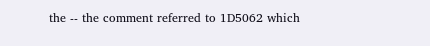the -- the comment referred to 1D5062 which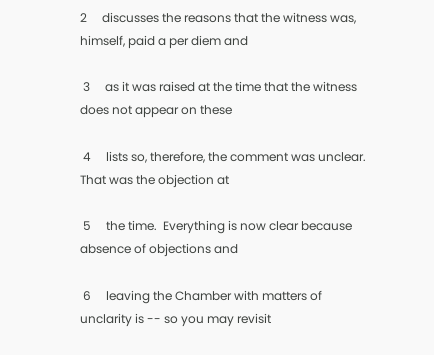2     discusses the reasons that the witness was, himself, paid a per diem and

 3     as it was raised at the time that the witness does not appear on these

 4     lists so, therefore, the comment was unclear.  That was the objection at

 5     the time.  Everything is now clear because absence of objections and

 6     leaving the Chamber with matters of unclarity is -- so you may revisit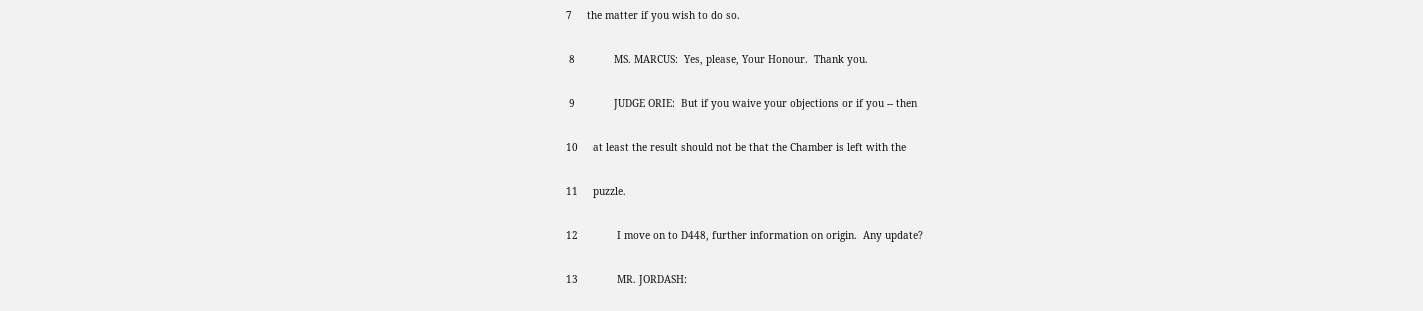7     the matter if you wish to do so.

 8             MS. MARCUS:  Yes, please, Your Honour.  Thank you.

 9             JUDGE ORIE:  But if you waive your objections or if you -- then

10     at least the result should not be that the Chamber is left with the

11     puzzle.

12             I move on to D448, further information on origin.  Any update?

13             MR. JORDASH: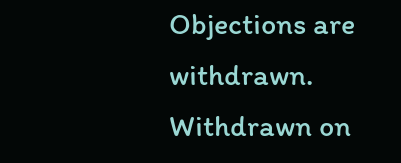Objections are withdrawn.  Withdrawn on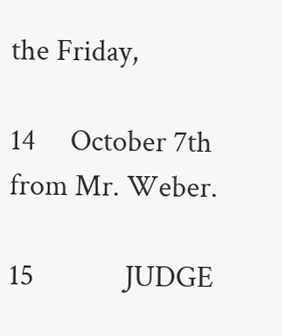the Friday,

14     October 7th from Mr. Weber.

15             JUDGE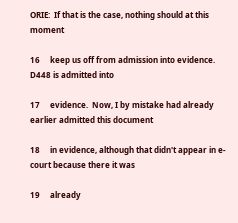ORIE:  If that is the case, nothing should at this moment

16     keep us off from admission into evidence.  D448 is admitted into

17     evidence.  Now, I by mistake had already earlier admitted this document

18     in evidence, although that didn't appear in e-court because there it was

19     already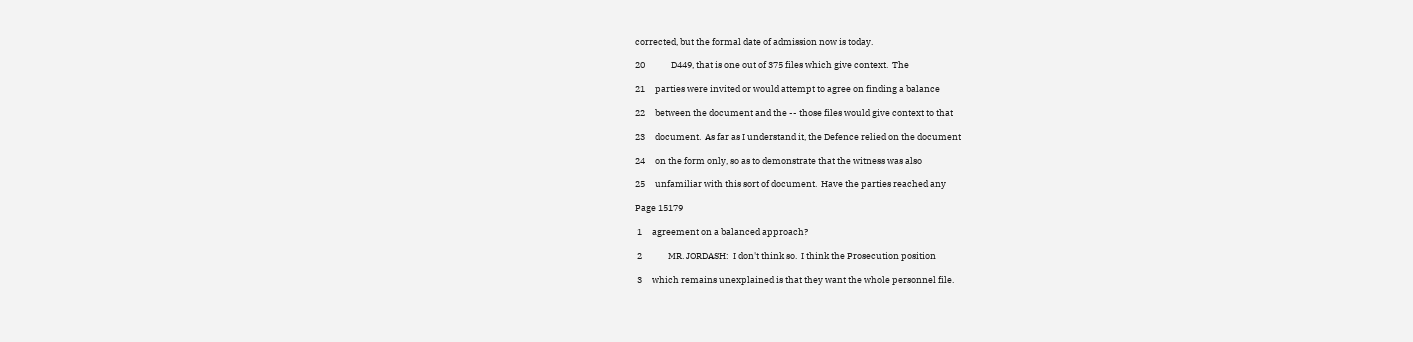corrected, but the formal date of admission now is today.

20             D449, that is one out of 375 files which give context.  The

21     parties were invited or would attempt to agree on finding a balance

22     between the document and the -- those files would give context to that

23     document.  As far as I understand it, the Defence relied on the document

24     on the form only, so as to demonstrate that the witness was also

25     unfamiliar with this sort of document.  Have the parties reached any

Page 15179

 1     agreement on a balanced approach?

 2             MR. JORDASH:  I don't think so.  I think the Prosecution position

 3     which remains unexplained is that they want the whole personnel file.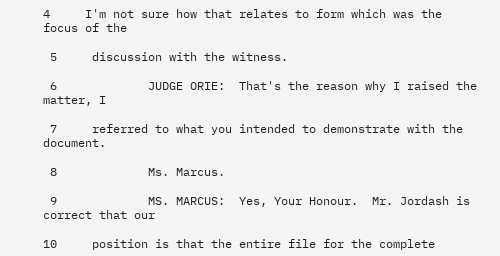4     I'm not sure how that relates to form which was the focus of the

 5     discussion with the witness.

 6             JUDGE ORIE:  That's the reason why I raised the matter, I

 7     referred to what you intended to demonstrate with the document.

 8             Ms. Marcus.

 9             MS. MARCUS:  Yes, Your Honour.  Mr. Jordash is correct that our

10     position is that the entire file for the complete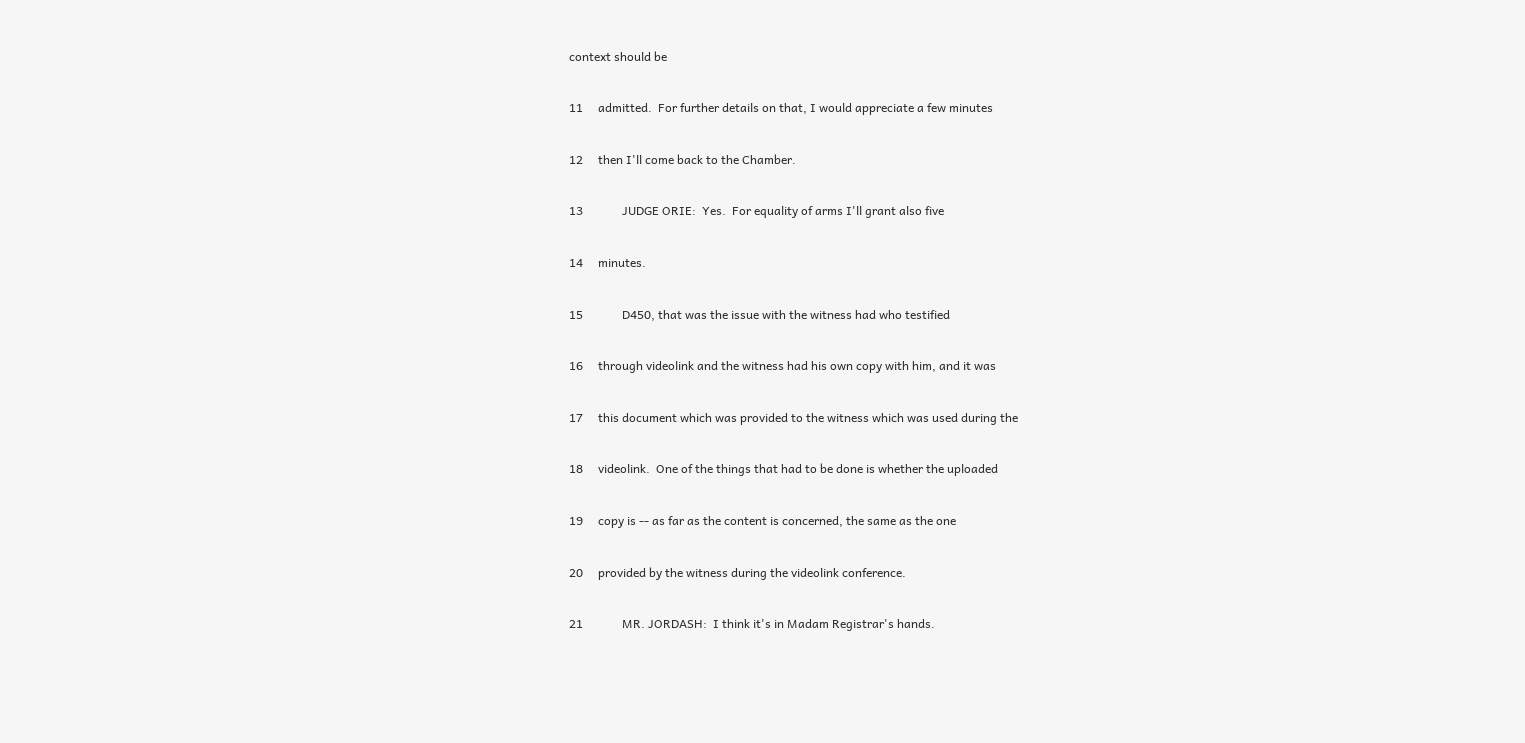context should be

11     admitted.  For further details on that, I would appreciate a few minutes

12     then I'll come back to the Chamber.

13             JUDGE ORIE:  Yes.  For equality of arms I'll grant also five

14     minutes.

15             D450, that was the issue with the witness had who testified

16     through videolink and the witness had his own copy with him, and it was

17     this document which was provided to the witness which was used during the

18     videolink.  One of the things that had to be done is whether the uploaded

19     copy is -- as far as the content is concerned, the same as the one

20     provided by the witness during the videolink conference.

21             MR. JORDASH:  I think it's in Madam Registrar's hands.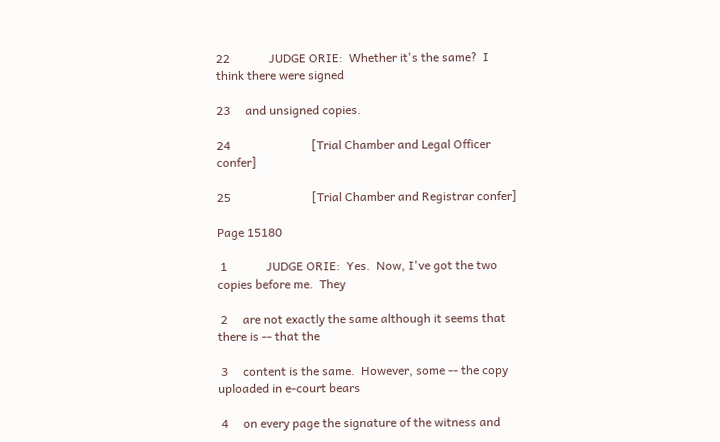22             JUDGE ORIE:  Whether it's the same?  I think there were signed

23     and unsigned copies.

24                           [Trial Chamber and Legal Officer confer]

25                           [Trial Chamber and Registrar confer]

Page 15180

 1             JUDGE ORIE:  Yes.  Now, I've got the two copies before me.  They

 2     are not exactly the same although it seems that there is -- that the

 3     content is the same.  However, some -- the copy uploaded in e-court bears

 4     on every page the signature of the witness and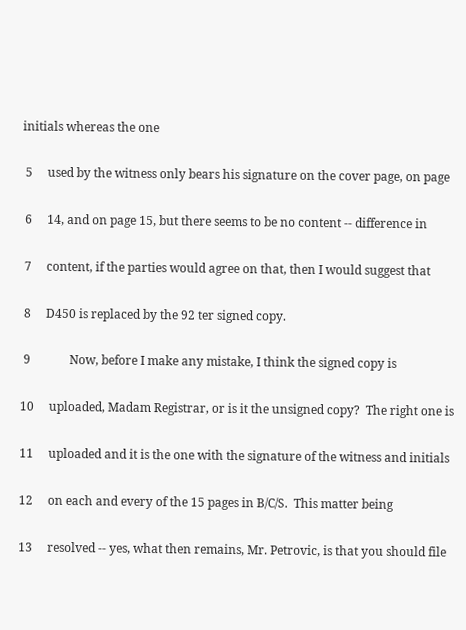initials whereas the one

 5     used by the witness only bears his signature on the cover page, on page

 6     14, and on page 15, but there seems to be no content -- difference in

 7     content, if the parties would agree on that, then I would suggest that

 8     D450 is replaced by the 92 ter signed copy.

 9             Now, before I make any mistake, I think the signed copy is

10     uploaded, Madam Registrar, or is it the unsigned copy?  The right one is

11     uploaded and it is the one with the signature of the witness and initials

12     on each and every of the 15 pages in B/C/S.  This matter being

13     resolved -- yes, what then remains, Mr. Petrovic, is that you should file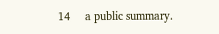14     a public summary.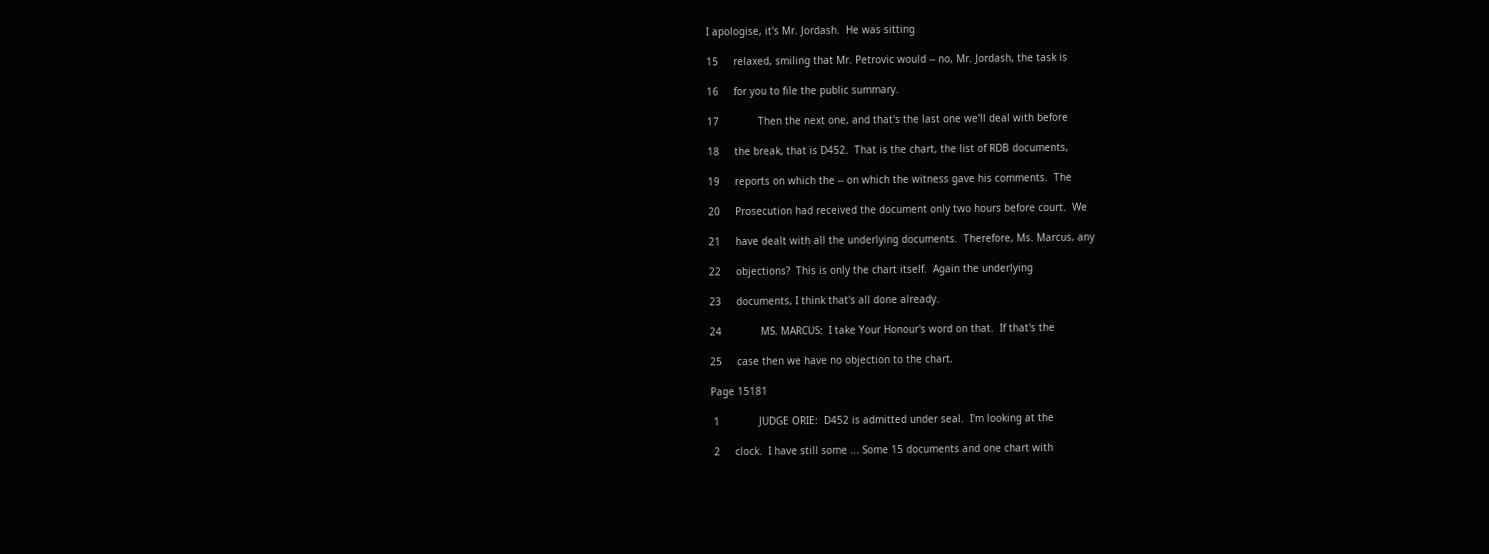I apologise, it's Mr. Jordash.  He was sitting

15     relaxed, smiling that Mr. Petrovic would -- no, Mr. Jordash, the task is

16     for you to file the public summary.

17             Then the next one, and that's the last one we'll deal with before

18     the break, that is D452.  That is the chart, the list of RDB documents,

19     reports on which the -- on which the witness gave his comments.  The

20     Prosecution had received the document only two hours before court.  We

21     have dealt with all the underlying documents.  Therefore, Ms. Marcus, any

22     objections?  This is only the chart itself.  Again the underlying

23     documents, I think that's all done already.

24             MS. MARCUS:  I take Your Honour's word on that.  If that's the

25     case then we have no objection to the chart.

Page 15181

 1             JUDGE ORIE:  D452 is admitted under seal.  I'm looking at the

 2     clock.  I have still some ... Some 15 documents and one chart with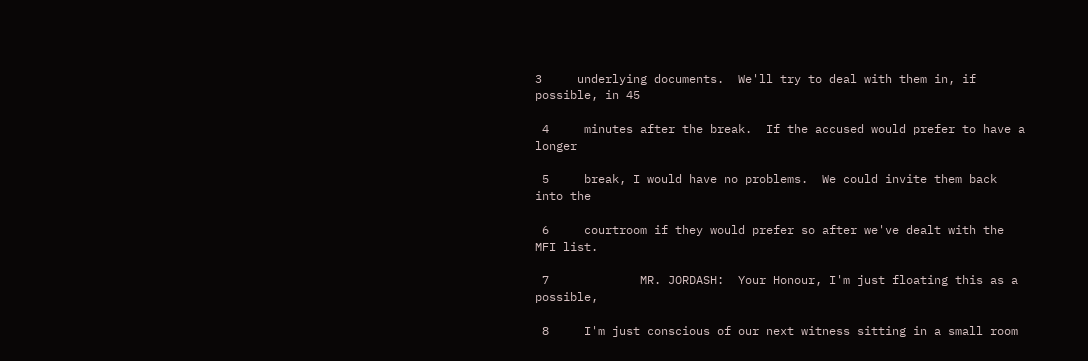3     underlying documents.  We'll try to deal with them in, if possible, in 45

 4     minutes after the break.  If the accused would prefer to have a longer

 5     break, I would have no problems.  We could invite them back into the

 6     courtroom if they would prefer so after we've dealt with the MFI list.

 7             MR. JORDASH:  Your Honour, I'm just floating this as a possible,

 8     I'm just conscious of our next witness sitting in a small room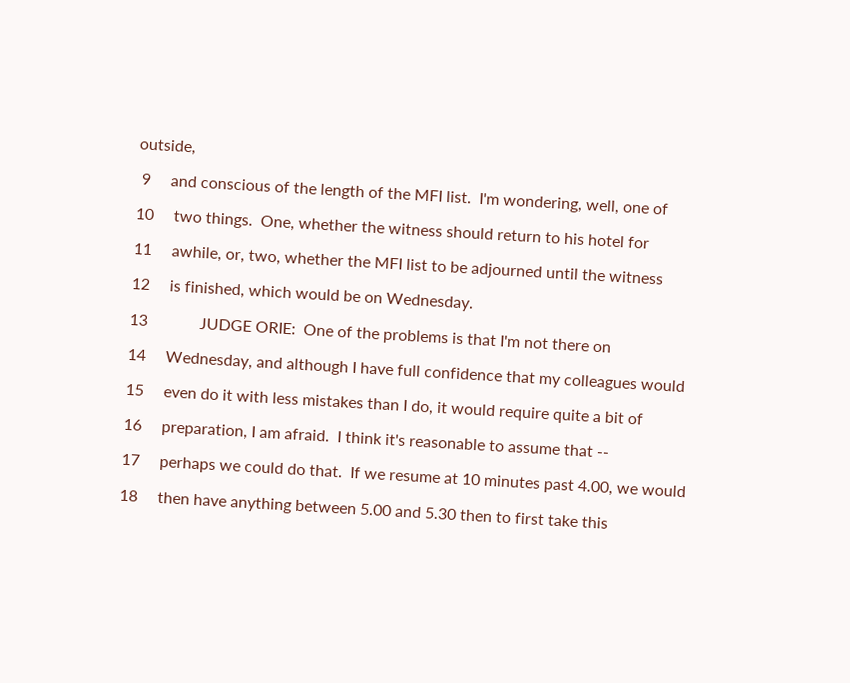outside,

 9     and conscious of the length of the MFI list.  I'm wondering, well, one of

10     two things.  One, whether the witness should return to his hotel for

11     awhile, or, two, whether the MFI list to be adjourned until the witness

12     is finished, which would be on Wednesday.

13             JUDGE ORIE:  One of the problems is that I'm not there on

14     Wednesday, and although I have full confidence that my colleagues would

15     even do it with less mistakes than I do, it would require quite a bit of

16     preparation, I am afraid.  I think it's reasonable to assume that --

17     perhaps we could do that.  If we resume at 10 minutes past 4.00, we would

18     then have anything between 5.00 and 5.30 then to first take this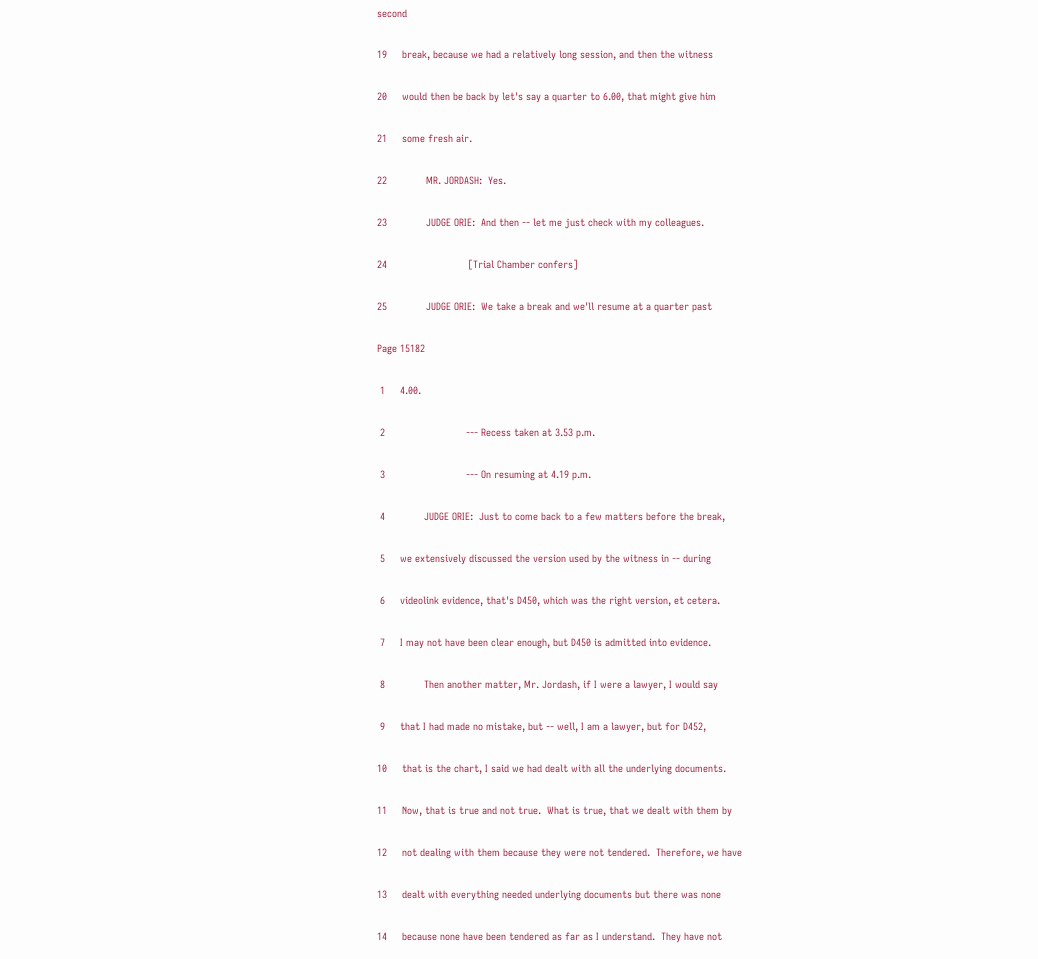second

19     break, because we had a relatively long session, and then the witness

20     would then be back by let's say a quarter to 6.00, that might give him

21     some fresh air.

22             MR. JORDASH:  Yes.

23             JUDGE ORIE:  And then -- let me just check with my colleagues.

24                           [Trial Chamber confers]

25             JUDGE ORIE:  We take a break and we'll resume at a quarter past

Page 15182

 1     4.00.

 2                           --- Recess taken at 3.53 p.m.

 3                           --- On resuming at 4.19 p.m.

 4             JUDGE ORIE:  Just to come back to a few matters before the break,

 5     we extensively discussed the version used by the witness in -- during

 6     videolink evidence, that's D450, which was the right version, et cetera.

 7     I may not have been clear enough, but D450 is admitted into evidence.

 8             Then another matter, Mr. Jordash, if I were a lawyer, I would say

 9     that I had made no mistake, but -- well, I am a lawyer, but for D452,

10     that is the chart, I said we had dealt with all the underlying documents.

11     Now, that is true and not true.  What is true, that we dealt with them by

12     not dealing with them because they were not tendered.  Therefore, we have

13     dealt with everything needed underlying documents but there was none

14     because none have been tendered as far as I understand.  They have not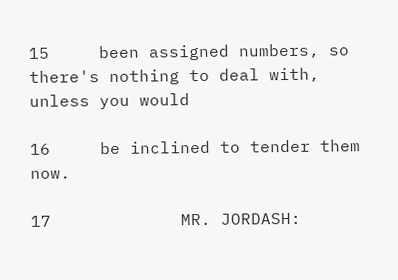15     been assigned numbers, so there's nothing to deal with, unless you would

16     be inclined to tender them now.

17             MR. JORDASH: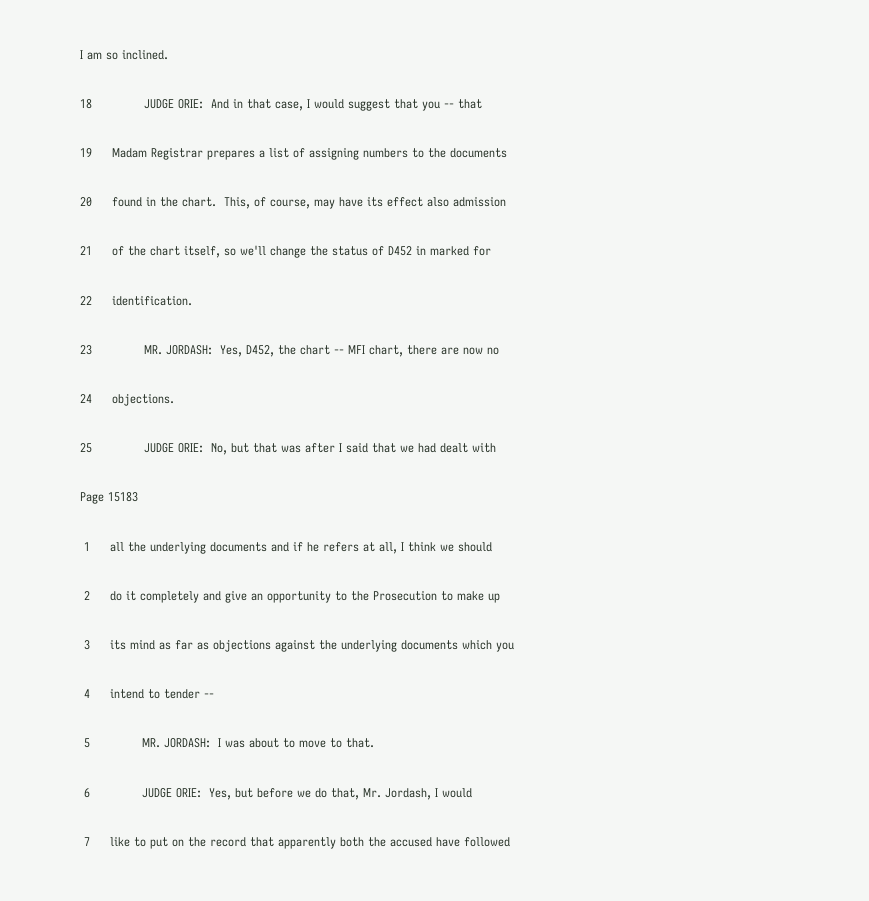I am so inclined.

18             JUDGE ORIE:  And in that case, I would suggest that you -- that

19     Madam Registrar prepares a list of assigning numbers to the documents

20     found in the chart.  This, of course, may have its effect also admission

21     of the chart itself, so we'll change the status of D452 in marked for

22     identification.

23             MR. JORDASH:  Yes, D452, the chart -- MFI chart, there are now no

24     objections.

25             JUDGE ORIE:  No, but that was after I said that we had dealt with

Page 15183

 1     all the underlying documents and if he refers at all, I think we should

 2     do it completely and give an opportunity to the Prosecution to make up

 3     its mind as far as objections against the underlying documents which you

 4     intend to tender --

 5             MR. JORDASH:  I was about to move to that.

 6             JUDGE ORIE:  Yes, but before we do that, Mr. Jordash, I would

 7     like to put on the record that apparently both the accused have followed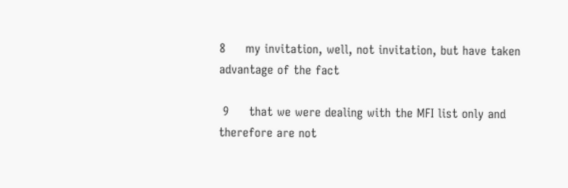8     my invitation, well, not invitation, but have taken advantage of the fact

 9     that we were dealing with the MFI list only and therefore are not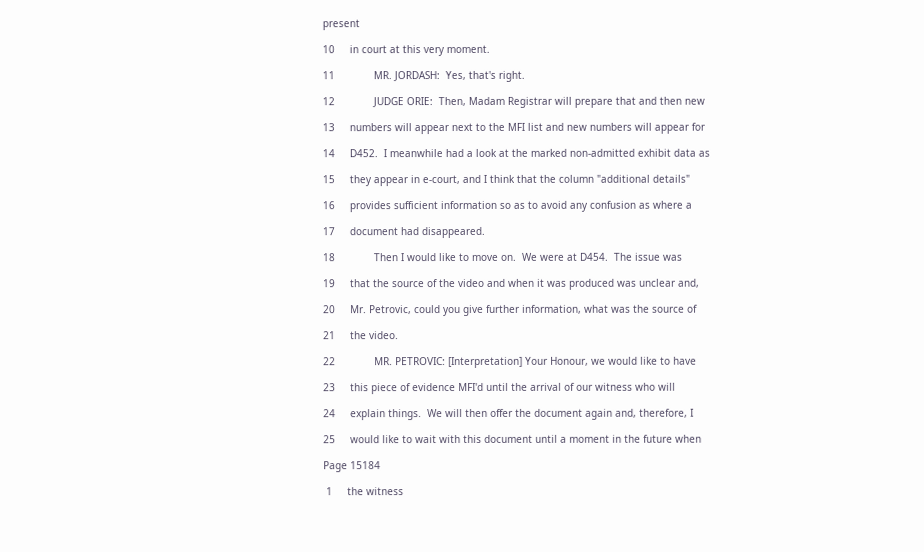present

10     in court at this very moment.

11             MR. JORDASH:  Yes, that's right.

12             JUDGE ORIE:  Then, Madam Registrar will prepare that and then new

13     numbers will appear next to the MFI list and new numbers will appear for

14     D452.  I meanwhile had a look at the marked non-admitted exhibit data as

15     they appear in e-court, and I think that the column "additional details"

16     provides sufficient information so as to avoid any confusion as where a

17     document had disappeared.

18             Then I would like to move on.  We were at D454.  The issue was

19     that the source of the video and when it was produced was unclear and,

20     Mr. Petrovic, could you give further information, what was the source of

21     the video.

22             MR. PETROVIC: [Interpretation] Your Honour, we would like to have

23     this piece of evidence MFI'd until the arrival of our witness who will

24     explain things.  We will then offer the document again and, therefore, I

25     would like to wait with this document until a moment in the future when

Page 15184

 1     the witness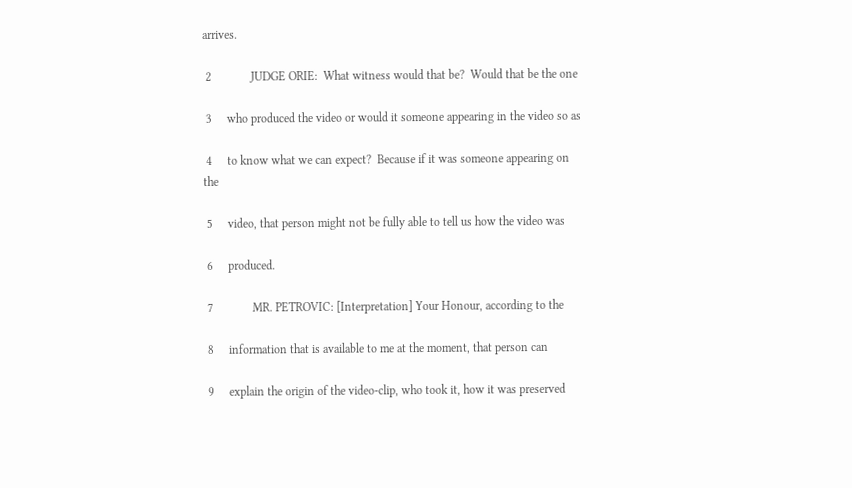arrives.

 2             JUDGE ORIE:  What witness would that be?  Would that be the one

 3     who produced the video or would it someone appearing in the video so as

 4     to know what we can expect?  Because if it was someone appearing on the

 5     video, that person might not be fully able to tell us how the video was

 6     produced.

 7             MR. PETROVIC: [Interpretation] Your Honour, according to the

 8     information that is available to me at the moment, that person can

 9     explain the origin of the video-clip, who took it, how it was preserved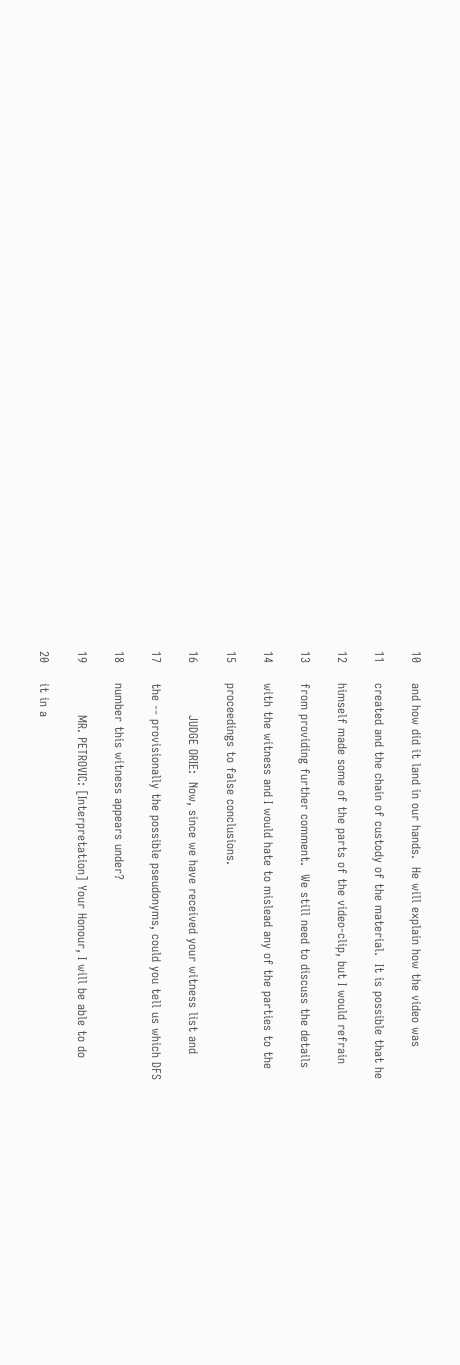10     and how did it land in our hands.  He will explain how the video was

11     created and the chain of custody of the material.  It is possible that he

12     himself made some of the parts of the video-clip, but I would refrain

13     from providing further comment.  We still need to discuss the details

14     with the witness and I would hate to mislead any of the parties to the

15     proceedings to false conclusions.

16             JUDGE ORIE:  Now, since we have received your witness list and

17     the -- provisionally the possible pseudonyms, could you tell us which DFS

18     number this witness appears under?

19             MR. PETROVIC: [Interpretation] Your Honour, I will be able to do

20     it in a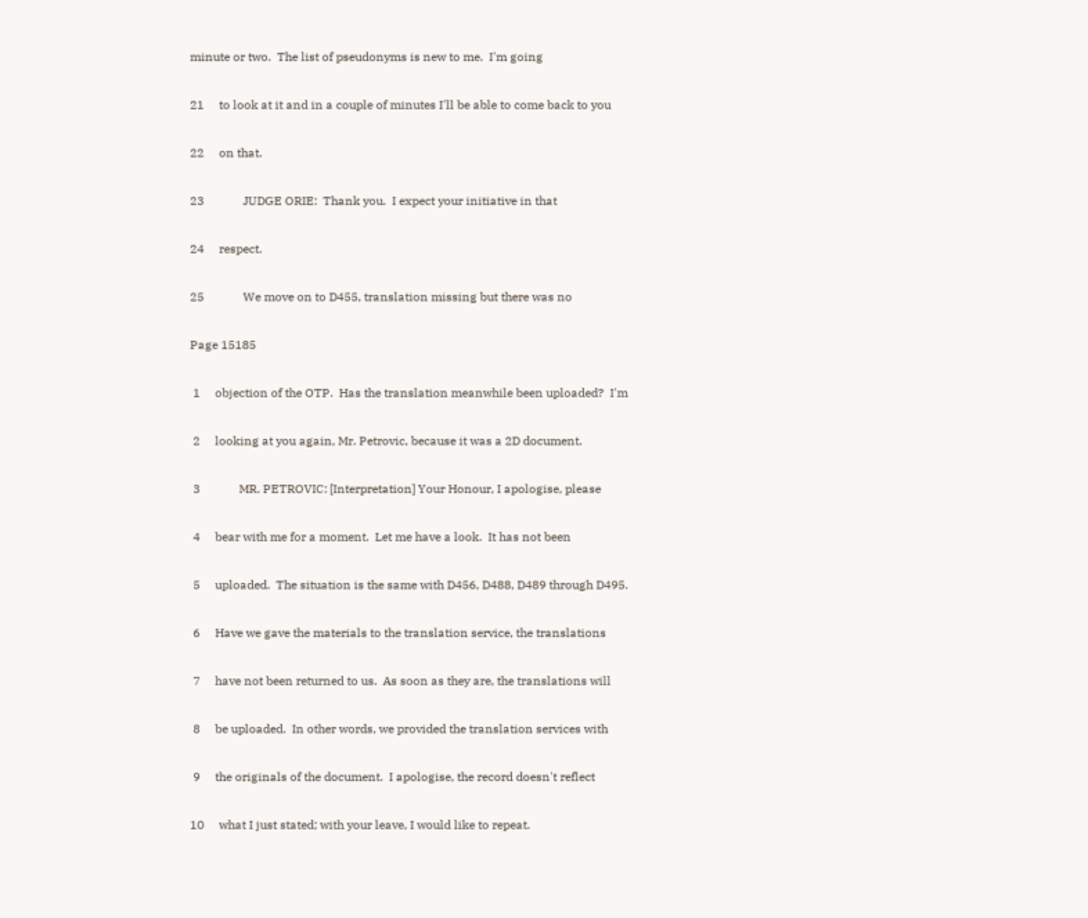minute or two.  The list of pseudonyms is new to me.  I'm going

21     to look at it and in a couple of minutes I'll be able to come back to you

22     on that.

23             JUDGE ORIE:  Thank you.  I expect your initiative in that

24     respect.

25             We move on to D455, translation missing but there was no

Page 15185

 1     objection of the OTP.  Has the translation meanwhile been uploaded?  I'm

 2     looking at you again, Mr. Petrovic, because it was a 2D document.

 3             MR. PETROVIC: [Interpretation] Your Honour, I apologise, please

 4     bear with me for a moment.  Let me have a look.  It has not been

 5     uploaded.  The situation is the same with D456, D488, D489 through D495.

 6     Have we gave the materials to the translation service, the translations

 7     have not been returned to us.  As soon as they are, the translations will

 8     be uploaded.  In other words, we provided the translation services with

 9     the originals of the document.  I apologise, the record doesn't reflect

10     what I just stated; with your leave, I would like to repeat.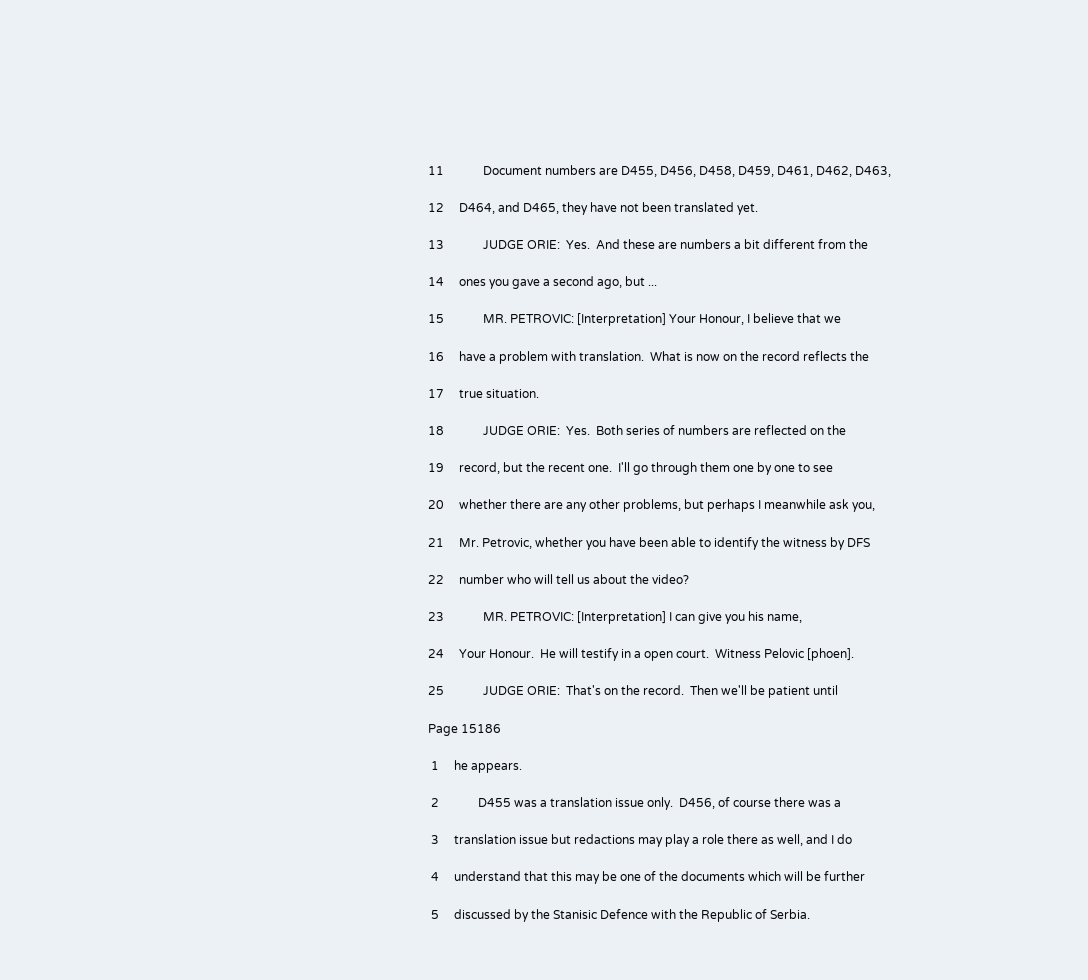11             Document numbers are D455, D456, D458, D459, D461, D462, D463,

12     D464, and D465, they have not been translated yet.

13             JUDGE ORIE:  Yes.  And these are numbers a bit different from the

14     ones you gave a second ago, but ...

15             MR. PETROVIC: [Interpretation] Your Honour, I believe that we

16     have a problem with translation.  What is now on the record reflects the

17     true situation.

18             JUDGE ORIE:  Yes.  Both series of numbers are reflected on the

19     record, but the recent one.  I'll go through them one by one to see

20     whether there are any other problems, but perhaps I meanwhile ask you,

21     Mr. Petrovic, whether you have been able to identify the witness by DFS

22     number who will tell us about the video?

23             MR. PETROVIC: [Interpretation] I can give you his name,

24     Your Honour.  He will testify in a open court.  Witness Pelovic [phoen].

25             JUDGE ORIE:  That's on the record.  Then we'll be patient until

Page 15186

 1     he appears.

 2             D455 was a translation issue only.  D456, of course there was a

 3     translation issue but redactions may play a role there as well, and I do

 4     understand that this may be one of the documents which will be further

 5     discussed by the Stanisic Defence with the Republic of Serbia.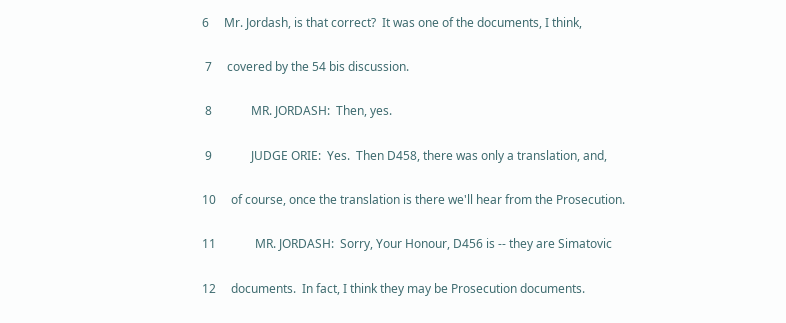6     Mr. Jordash, is that correct?  It was one of the documents, I think,

 7     covered by the 54 bis discussion.

 8             MR. JORDASH:  Then, yes.

 9             JUDGE ORIE:  Yes.  Then D458, there was only a translation, and,

10     of course, once the translation is there we'll hear from the Prosecution.

11             MR. JORDASH:  Sorry, Your Honour, D456 is -- they are Simatovic

12     documents.  In fact, I think they may be Prosecution documents.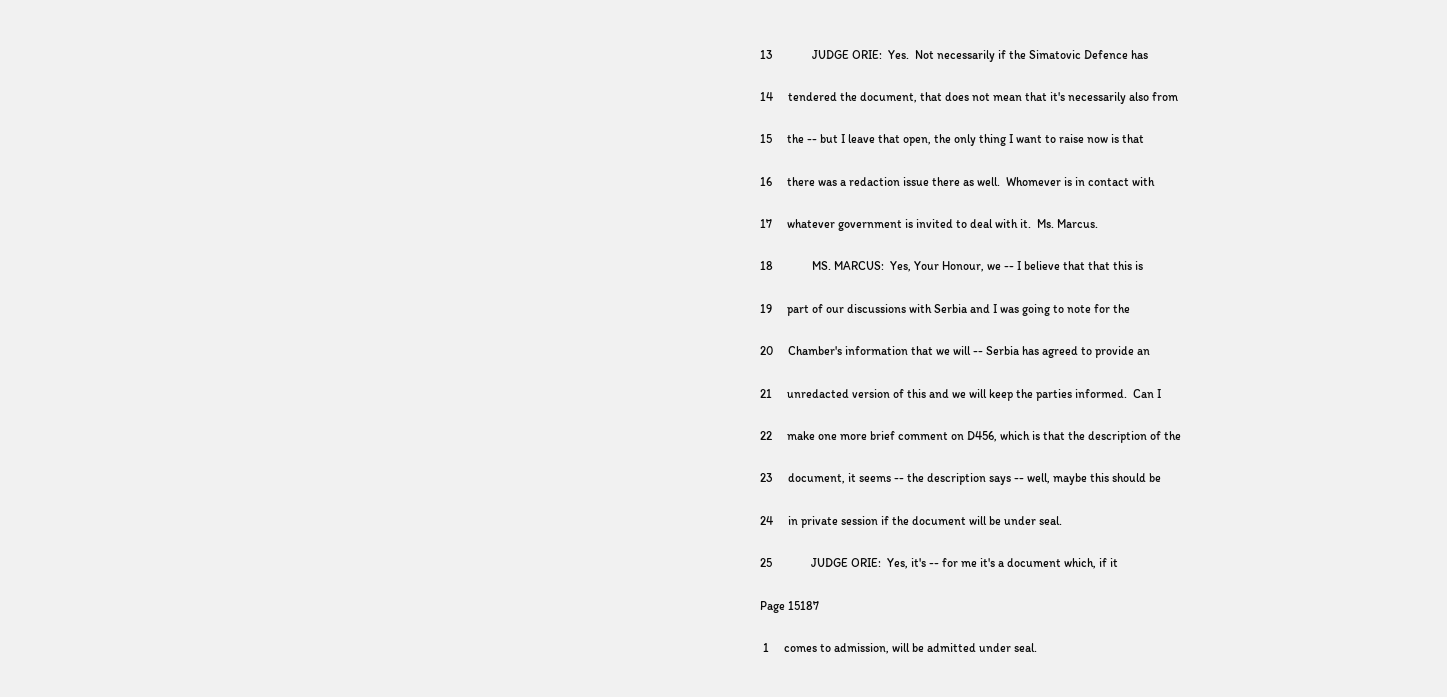13             JUDGE ORIE:  Yes.  Not necessarily if the Simatovic Defence has

14     tendered the document, that does not mean that it's necessarily also from

15     the -- but I leave that open, the only thing I want to raise now is that

16     there was a redaction issue there as well.  Whomever is in contact with

17     whatever government is invited to deal with it.  Ms. Marcus.

18             MS. MARCUS:  Yes, Your Honour, we -- I believe that that this is

19     part of our discussions with Serbia and I was going to note for the

20     Chamber's information that we will -- Serbia has agreed to provide an

21     unredacted version of this and we will keep the parties informed.  Can I

22     make one more brief comment on D456, which is that the description of the

23     document, it seems -- the description says -- well, maybe this should be

24     in private session if the document will be under seal.

25             JUDGE ORIE:  Yes, it's -- for me it's a document which, if it

Page 15187

 1     comes to admission, will be admitted under seal.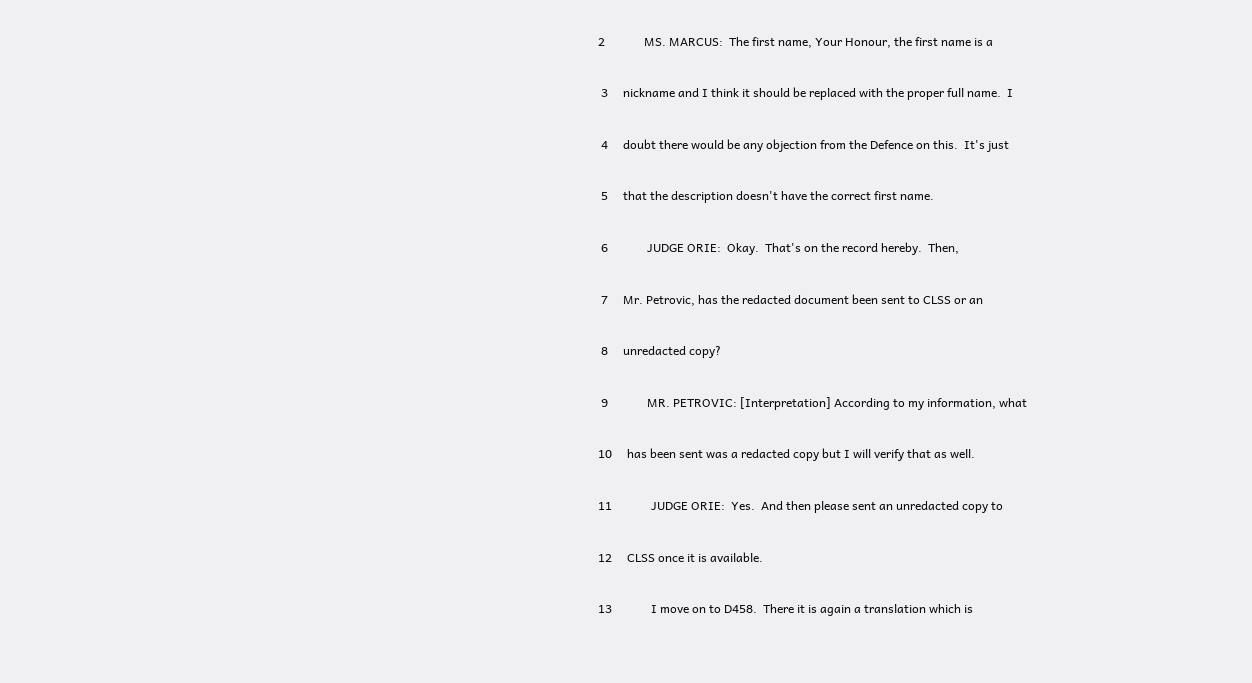2             MS. MARCUS:  The first name, Your Honour, the first name is a

 3     nickname and I think it should be replaced with the proper full name.  I

 4     doubt there would be any objection from the Defence on this.  It's just

 5     that the description doesn't have the correct first name.

 6             JUDGE ORIE:  Okay.  That's on the record hereby.  Then,

 7     Mr. Petrovic, has the redacted document been sent to CLSS or an

 8     unredacted copy?

 9             MR. PETROVIC: [Interpretation] According to my information, what

10     has been sent was a redacted copy but I will verify that as well.

11             JUDGE ORIE:  Yes.  And then please sent an unredacted copy to

12     CLSS once it is available.

13             I move on to D458.  There it is again a translation which is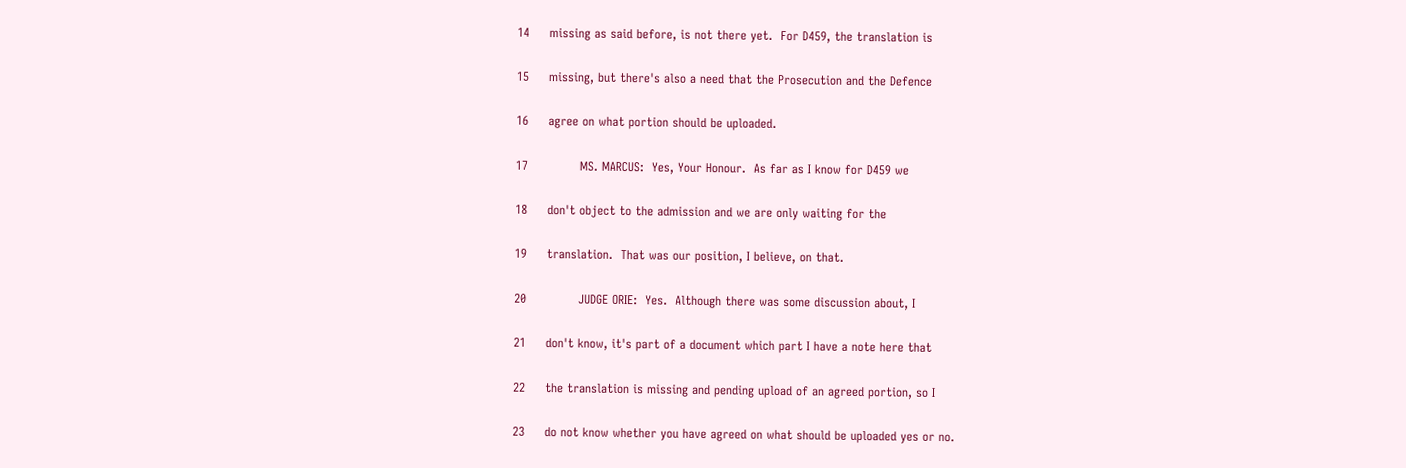14     missing as said before, is not there yet.  For D459, the translation is

15     missing, but there's also a need that the Prosecution and the Defence

16     agree on what portion should be uploaded.

17             MS. MARCUS:  Yes, Your Honour.  As far as I know for D459 we

18     don't object to the admission and we are only waiting for the

19     translation.  That was our position, I believe, on that.

20             JUDGE ORIE:  Yes.  Although there was some discussion about, I

21     don't know, it's part of a document which part I have a note here that

22     the translation is missing and pending upload of an agreed portion, so I

23     do not know whether you have agreed on what should be uploaded yes or no.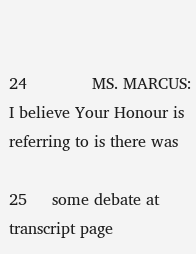24             MS. MARCUS:  I believe Your Honour is referring to is there was

25     some debate at transcript page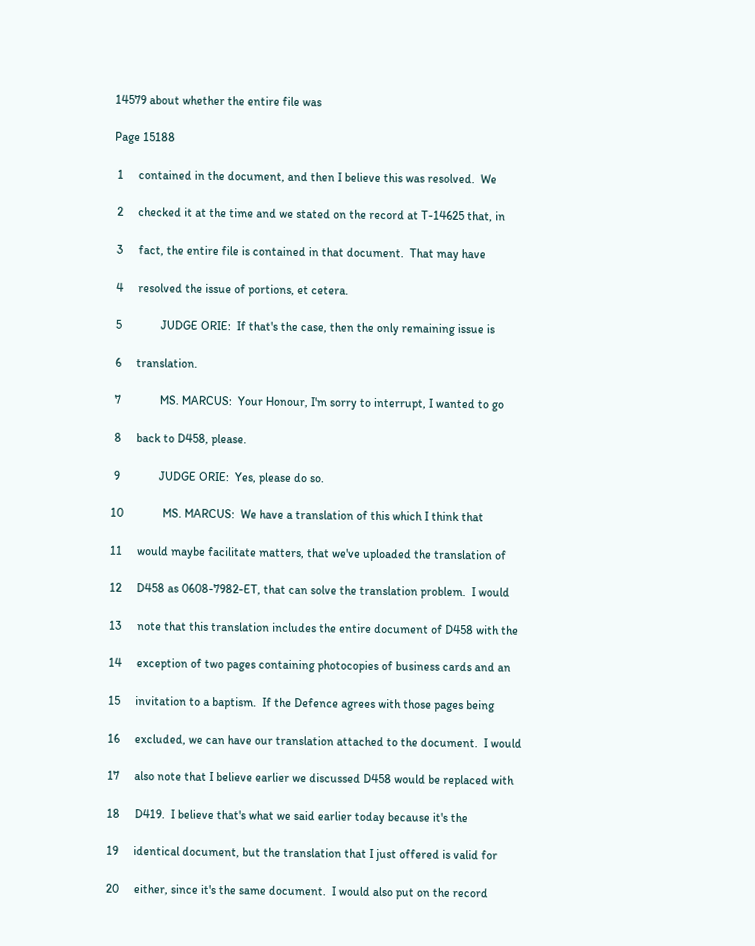14579 about whether the entire file was

Page 15188

 1     contained in the document, and then I believe this was resolved.  We

 2     checked it at the time and we stated on the record at T-14625 that, in

 3     fact, the entire file is contained in that document.  That may have

 4     resolved the issue of portions, et cetera.

 5             JUDGE ORIE:  If that's the case, then the only remaining issue is

 6     translation.

 7             MS. MARCUS:  Your Honour, I'm sorry to interrupt, I wanted to go

 8     back to D458, please.

 9             JUDGE ORIE:  Yes, please do so.

10             MS. MARCUS:  We have a translation of this which I think that

11     would maybe facilitate matters, that we've uploaded the translation of

12     D458 as 0608-7982-ET, that can solve the translation problem.  I would

13     note that this translation includes the entire document of D458 with the

14     exception of two pages containing photocopies of business cards and an

15     invitation to a baptism.  If the Defence agrees with those pages being

16     excluded, we can have our translation attached to the document.  I would

17     also note that I believe earlier we discussed D458 would be replaced with

18     D419.  I believe that's what we said earlier today because it's the

19     identical document, but the translation that I just offered is valid for

20     either, since it's the same document.  I would also put on the record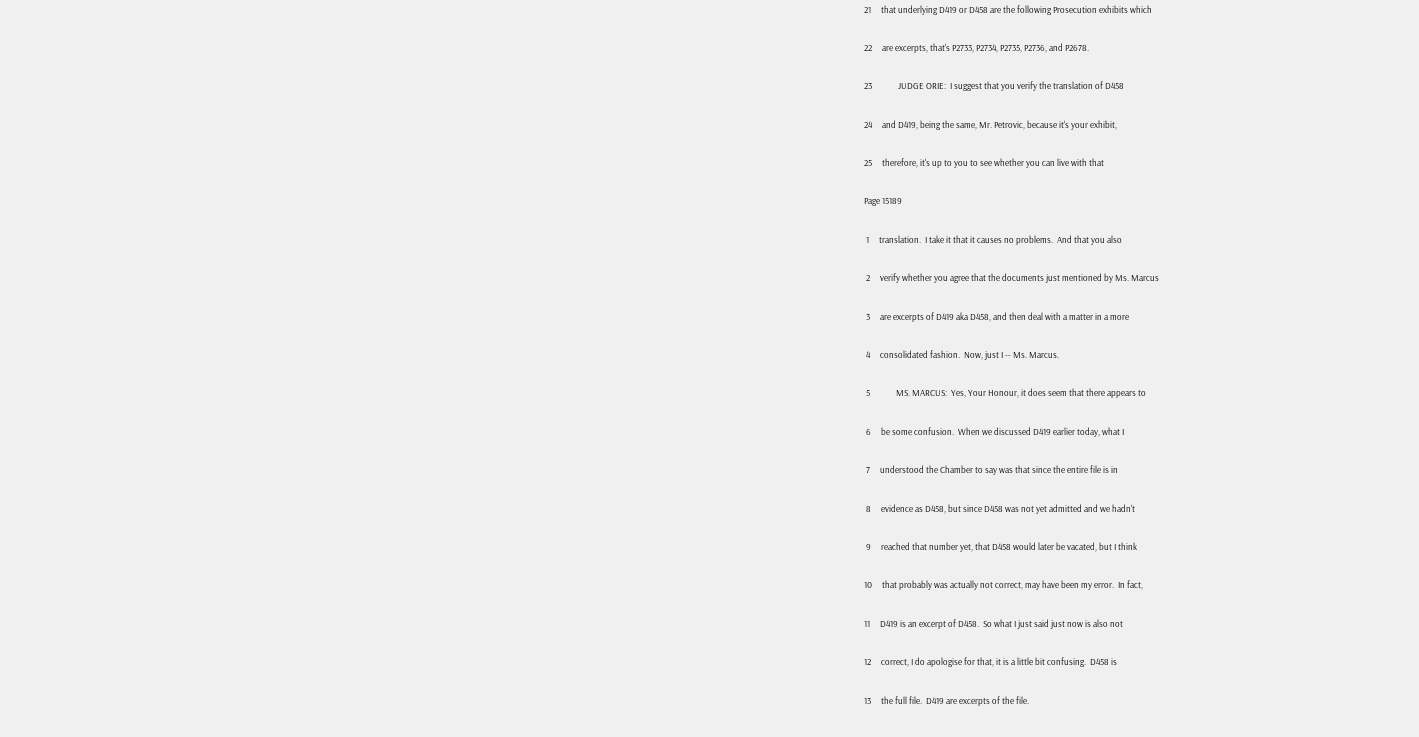21     that underlying D419 or D458 are the following Prosecution exhibits which

22     are excerpts, that's P2733, P2734, P2735, P2736, and P2678.

23             JUDGE ORIE:  I suggest that you verify the translation of D458

24     and D419, being the same, Mr. Petrovic, because it's your exhibit,

25     therefore, it's up to you to see whether you can live with that

Page 15189

 1     translation.  I take it that it causes no problems.  And that you also

 2     verify whether you agree that the documents just mentioned by Ms. Marcus

 3     are excerpts of D419 aka D458, and then deal with a matter in a more

 4     consolidated fashion.  Now, just I -- Ms. Marcus.

 5             MS. MARCUS:  Yes, Your Honour, it does seem that there appears to

 6     be some confusion.  When we discussed D419 earlier today, what I

 7     understood the Chamber to say was that since the entire file is in

 8     evidence as D458, but since D458 was not yet admitted and we hadn't

 9     reached that number yet, that D458 would later be vacated, but I think

10     that probably was actually not correct, may have been my error.  In fact,

11     D419 is an excerpt of D458.  So what I just said just now is also not

12     correct, I do apologise for that, it is a little bit confusing.  D458 is

13     the full file.  D419 are excerpts of the file.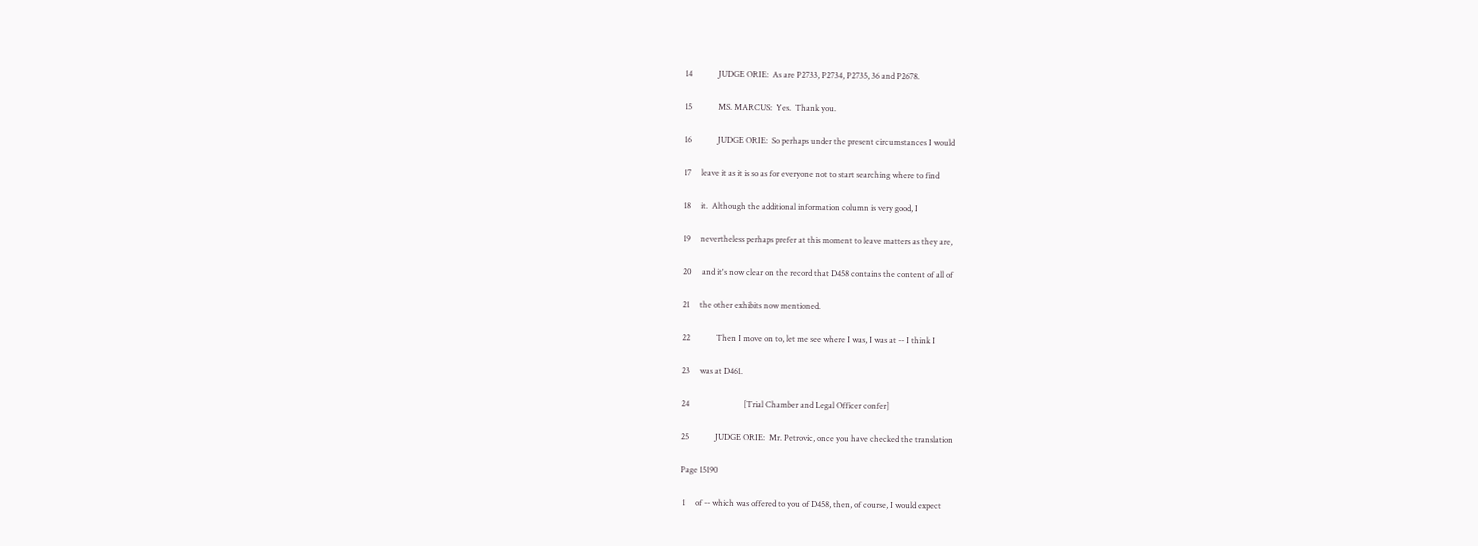14             JUDGE ORIE:  As are P2733, P2734, P2735, 36 and P2678.

15             MS. MARCUS:  Yes.  Thank you.

16             JUDGE ORIE:  So perhaps under the present circumstances I would

17     leave it as it is so as for everyone not to start searching where to find

18     it.  Although the additional information column is very good, I

19     nevertheless perhaps prefer at this moment to leave matters as they are,

20     and it's now clear on the record that D458 contains the content of all of

21     the other exhibits now mentioned.

22             Then I move on to, let me see where I was, I was at -- I think I

23     was at D461.

24                           [Trial Chamber and Legal Officer confer]

25             JUDGE ORIE:  Mr. Petrovic, once you have checked the translation

Page 15190

 1     of -- which was offered to you of D458, then, of course, I would expect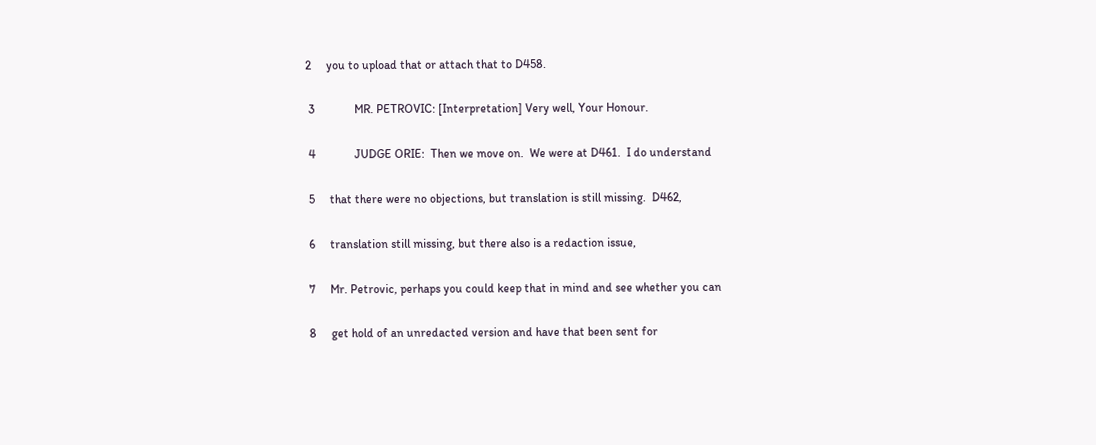2     you to upload that or attach that to D458.

 3             MR. PETROVIC: [Interpretation] Very well, Your Honour.

 4             JUDGE ORIE:  Then we move on.  We were at D461.  I do understand

 5     that there were no objections, but translation is still missing.  D462,

 6     translation still missing, but there also is a redaction issue,

 7     Mr. Petrovic, perhaps you could keep that in mind and see whether you can

 8     get hold of an unredacted version and have that been sent for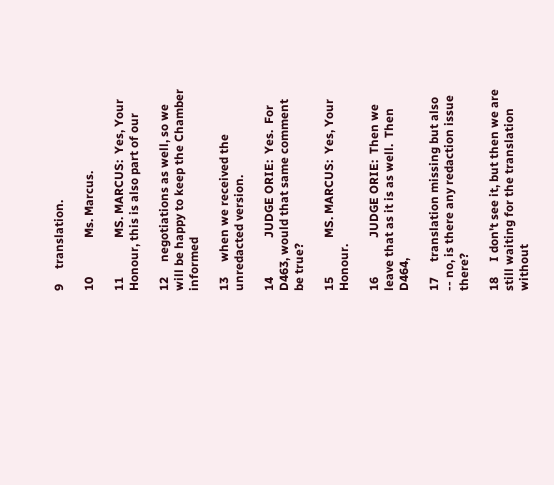9     translation.

10             Ms. Marcus.

11             MS. MARCUS:  Yes, Your Honour, this is also part of our

12     negotiations as well, so we will be happy to keep the Chamber informed

13     when we received the unredacted version.

14             JUDGE ORIE:  Yes.  For D463, would that same comment be true?

15             MS. MARCUS:  Yes, Your Honour.

16             JUDGE ORIE:  Then we leave that as it is as well.  Then D464,

17     translation missing but also -- no, is there any redaction issue there?

18     I don't see it, but then we are still waiting for the translation without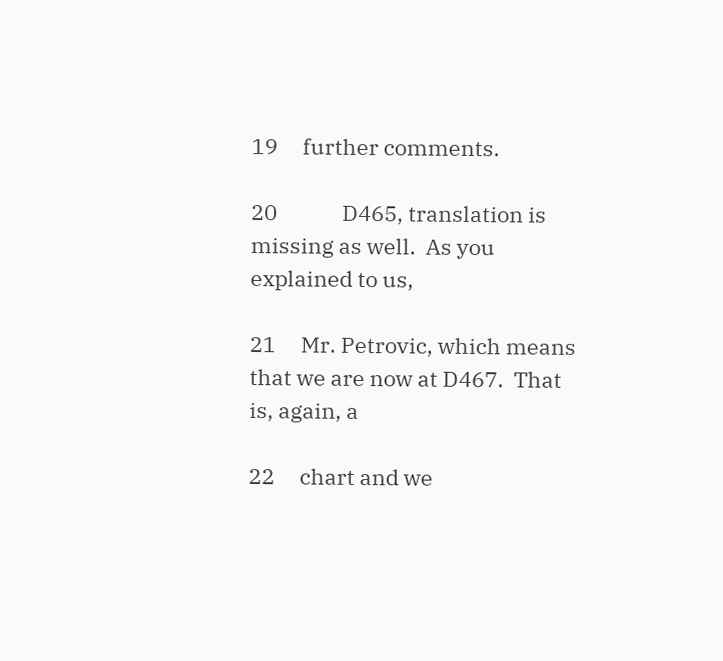19     further comments.

20             D465, translation is missing as well.  As you explained to us,

21     Mr. Petrovic, which means that we are now at D467.  That is, again, a

22     chart and we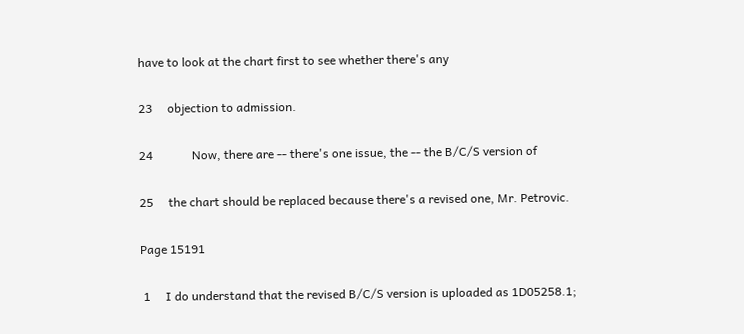have to look at the chart first to see whether there's any

23     objection to admission.

24             Now, there are -- there's one issue, the -- the B/C/S version of

25     the chart should be replaced because there's a revised one, Mr. Petrovic.

Page 15191

 1     I do understand that the revised B/C/S version is uploaded as 1D05258.1;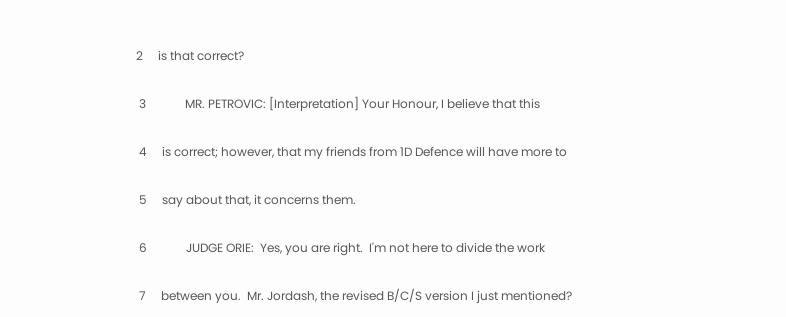2     is that correct?

 3             MR. PETROVIC: [Interpretation] Your Honour, I believe that this

 4     is correct; however, that my friends from 1D Defence will have more to

 5     say about that, it concerns them.

 6             JUDGE ORIE:  Yes, you are right.  I'm not here to divide the work

 7     between you.  Mr. Jordash, the revised B/C/S version I just mentioned?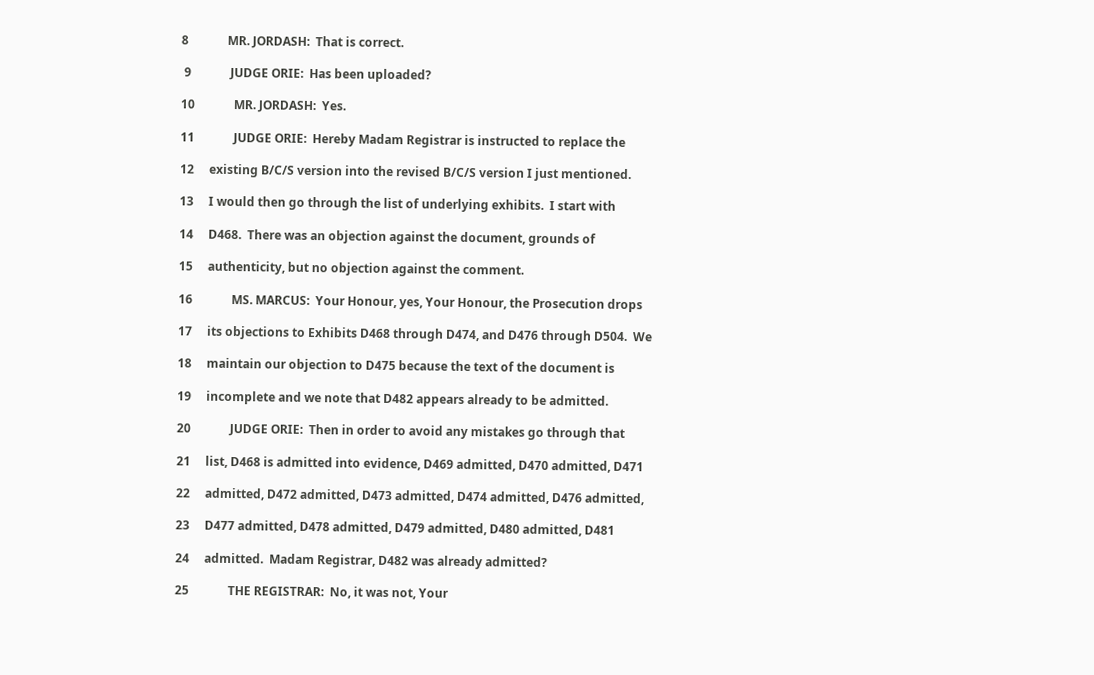8             MR. JORDASH:  That is correct.

 9             JUDGE ORIE:  Has been uploaded?

10             MR. JORDASH:  Yes.

11             JUDGE ORIE:  Hereby Madam Registrar is instructed to replace the

12     existing B/C/S version into the revised B/C/S version I just mentioned.

13     I would then go through the list of underlying exhibits.  I start with

14     D468.  There was an objection against the document, grounds of

15     authenticity, but no objection against the comment.

16             MS. MARCUS:  Your Honour, yes, Your Honour, the Prosecution drops

17     its objections to Exhibits D468 through D474, and D476 through D504.  We

18     maintain our objection to D475 because the text of the document is

19     incomplete and we note that D482 appears already to be admitted.

20             JUDGE ORIE:  Then in order to avoid any mistakes go through that

21     list, D468 is admitted into evidence, D469 admitted, D470 admitted, D471

22     admitted, D472 admitted, D473 admitted, D474 admitted, D476 admitted,

23     D477 admitted, D478 admitted, D479 admitted, D480 admitted, D481

24     admitted.  Madam Registrar, D482 was already admitted?

25             THE REGISTRAR:  No, it was not, Your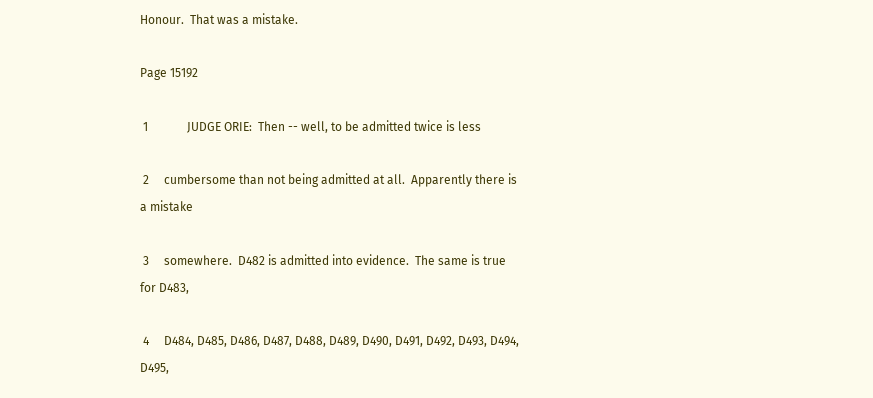Honour.  That was a mistake.

Page 15192

 1             JUDGE ORIE:  Then -- well, to be admitted twice is less

 2     cumbersome than not being admitted at all.  Apparently there is a mistake

 3     somewhere.  D482 is admitted into evidence.  The same is true for D483,

 4     D484, D485, D486, D487, D488, D489, D490, D491, D492, D493, D494, D495,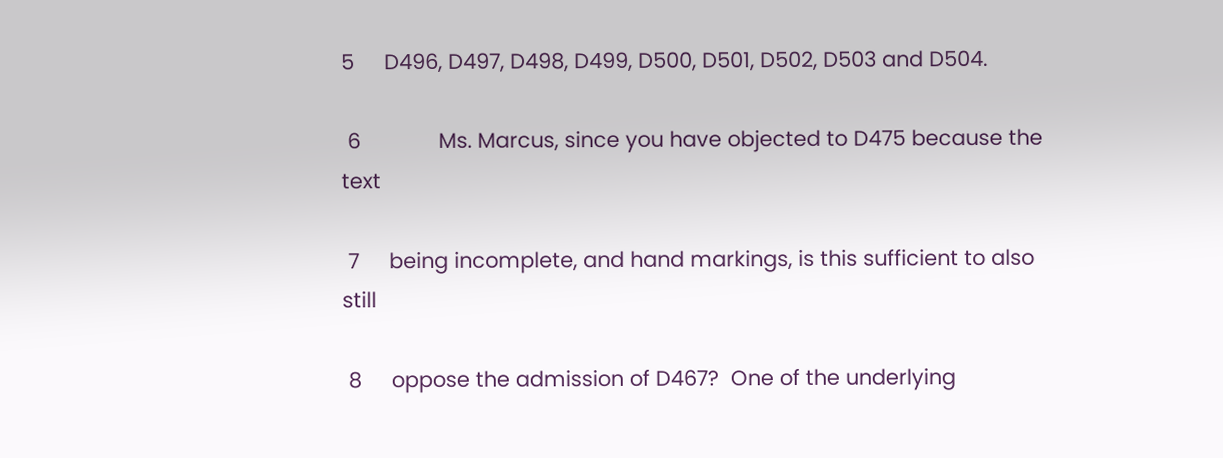5     D496, D497, D498, D499, D500, D501, D502, D503 and D504.

 6             Ms. Marcus, since you have objected to D475 because the text

 7     being incomplete, and hand markings, is this sufficient to also still

 8     oppose the admission of D467?  One of the underlying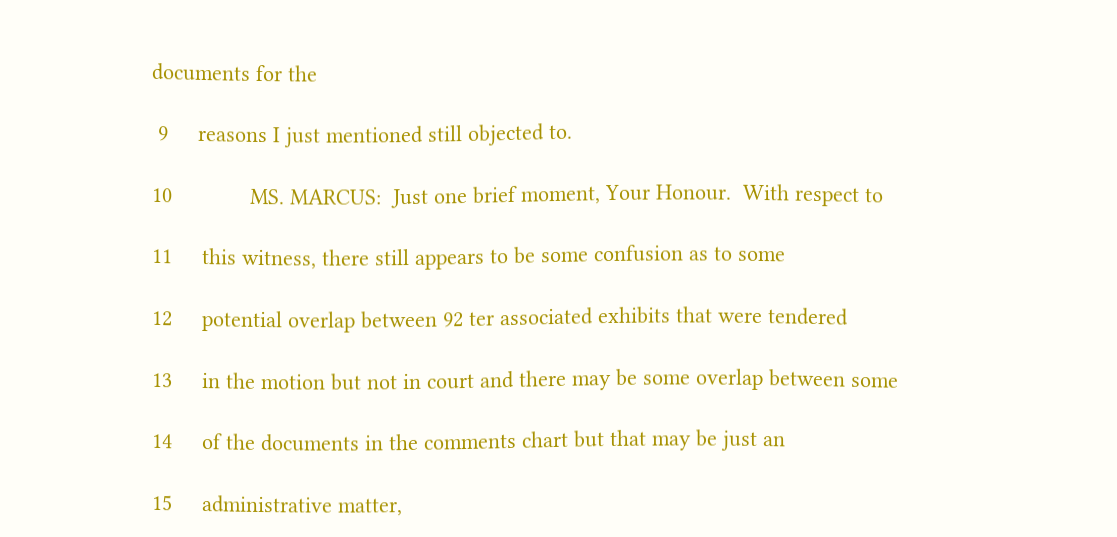documents for the

 9     reasons I just mentioned still objected to.

10             MS. MARCUS:  Just one brief moment, Your Honour.  With respect to

11     this witness, there still appears to be some confusion as to some

12     potential overlap between 92 ter associated exhibits that were tendered

13     in the motion but not in court and there may be some overlap between some

14     of the documents in the comments chart but that may be just an

15     administrative matter,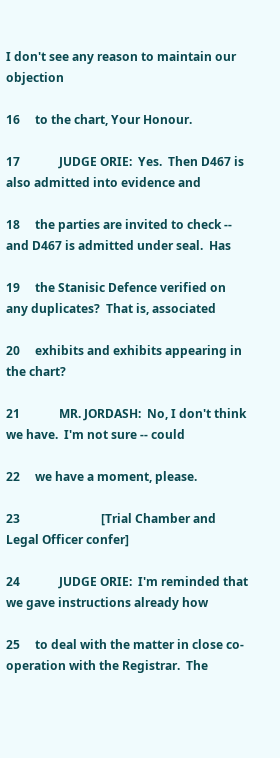I don't see any reason to maintain our objection

16     to the chart, Your Honour.

17             JUDGE ORIE:  Yes.  Then D467 is also admitted into evidence and

18     the parties are invited to check -- and D467 is admitted under seal.  Has

19     the Stanisic Defence verified on any duplicates?  That is, associated

20     exhibits and exhibits appearing in the chart?

21             MR. JORDASH:  No, I don't think we have.  I'm not sure -- could

22     we have a moment, please.

23                           [Trial Chamber and Legal Officer confer]

24             JUDGE ORIE:  I'm reminded that we gave instructions already how

25     to deal with the matter in close co-operation with the Registrar.  The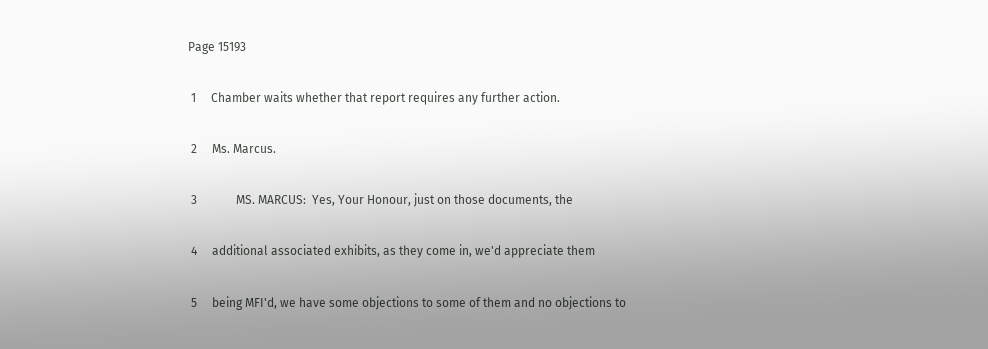Page 15193

 1     Chamber waits whether that report requires any further action.

 2     Ms. Marcus.

 3             MS. MARCUS:  Yes, Your Honour, just on those documents, the

 4     additional associated exhibits, as they come in, we'd appreciate them

 5     being MFI'd, we have some objections to some of them and no objections to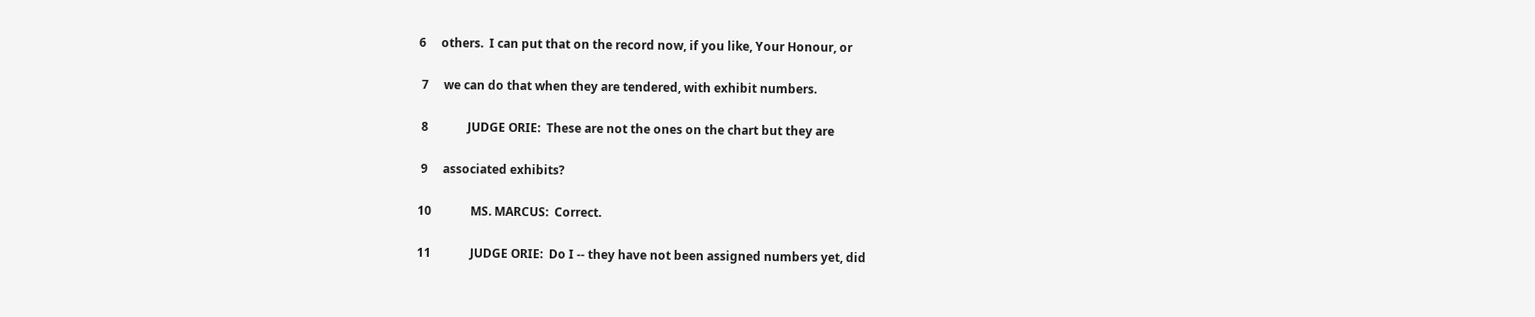6     others.  I can put that on the record now, if you like, Your Honour, or

 7     we can do that when they are tendered, with exhibit numbers.

 8             JUDGE ORIE:  These are not the ones on the chart but they are

 9     associated exhibits?

10             MS. MARCUS:  Correct.

11             JUDGE ORIE:  Do I -- they have not been assigned numbers yet, did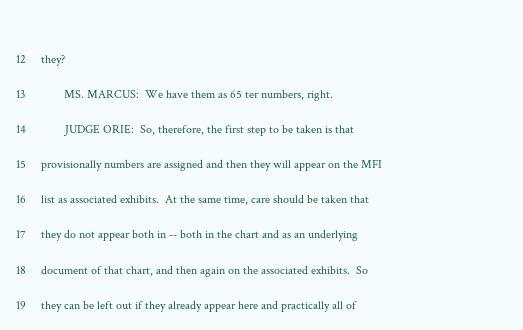12     they?

13             MS. MARCUS:  We have them as 65 ter numbers, right.

14             JUDGE ORIE:  So, therefore, the first step to be taken is that

15     provisionally numbers are assigned and then they will appear on the MFI

16     list as associated exhibits.  At the same time, care should be taken that

17     they do not appear both in -- both in the chart and as an underlying

18     document of that chart, and then again on the associated exhibits.  So

19     they can be left out if they already appear here and practically all of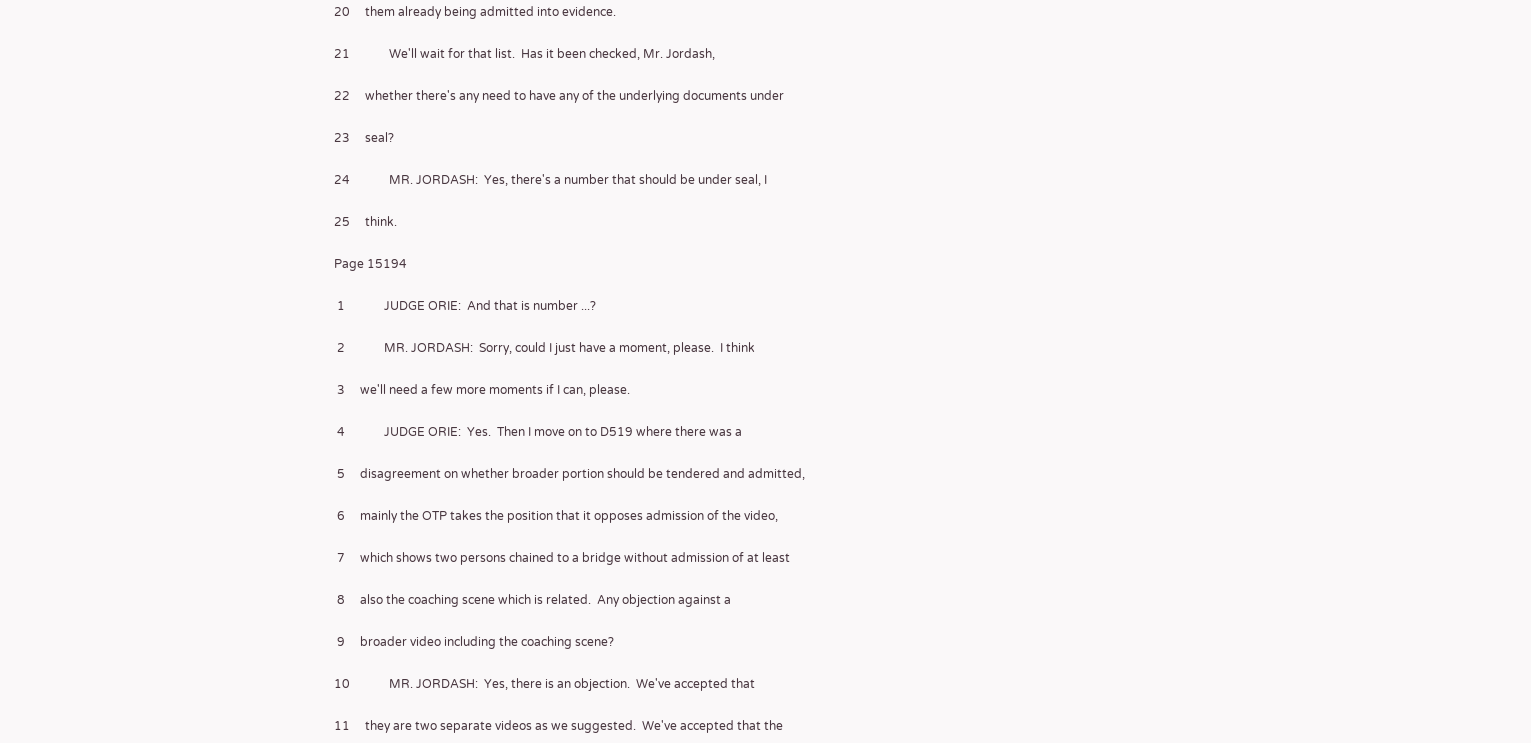20     them already being admitted into evidence.

21             We'll wait for that list.  Has it been checked, Mr. Jordash,

22     whether there's any need to have any of the underlying documents under

23     seal?

24             MR. JORDASH:  Yes, there's a number that should be under seal, I

25     think.

Page 15194

 1             JUDGE ORIE:  And that is number ...?

 2             MR. JORDASH:  Sorry, could I just have a moment, please.  I think

 3     we'll need a few more moments if I can, please.

 4             JUDGE ORIE:  Yes.  Then I move on to D519 where there was a

 5     disagreement on whether broader portion should be tendered and admitted,

 6     mainly the OTP takes the position that it opposes admission of the video,

 7     which shows two persons chained to a bridge without admission of at least

 8     also the coaching scene which is related.  Any objection against a

 9     broader video including the coaching scene?

10             MR. JORDASH:  Yes, there is an objection.  We've accepted that

11     they are two separate videos as we suggested.  We've accepted that the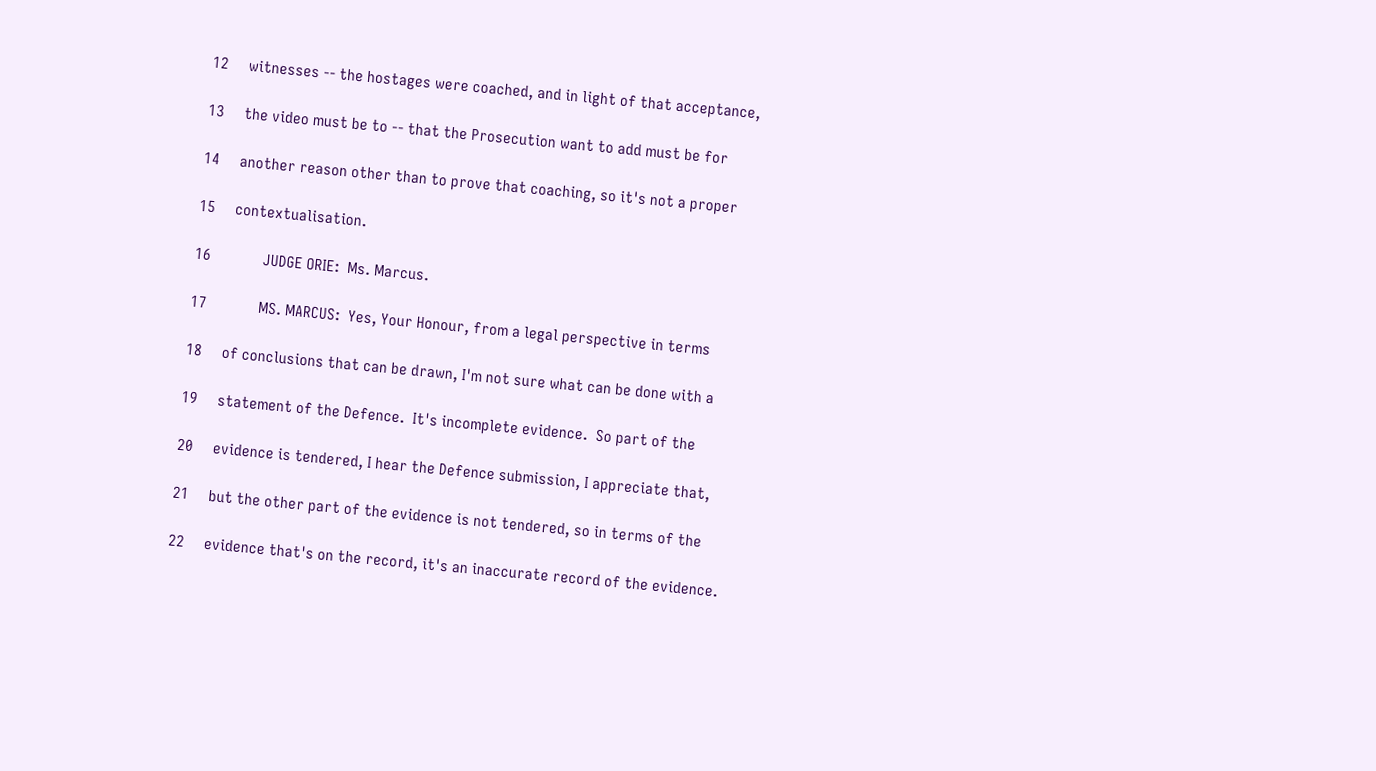12     witnesses -- the hostages were coached, and in light of that acceptance,

13     the video must be to -- that the Prosecution want to add must be for

14     another reason other than to prove that coaching, so it's not a proper

15     contextualisation.

16             JUDGE ORIE:  Ms. Marcus.

17             MS. MARCUS:  Yes, Your Honour, from a legal perspective in terms

18     of conclusions that can be drawn, I'm not sure what can be done with a

19     statement of the Defence.  It's incomplete evidence.  So part of the

20     evidence is tendered, I hear the Defence submission, I appreciate that,

21     but the other part of the evidence is not tendered, so in terms of the

22     evidence that's on the record, it's an inaccurate record of the evidence.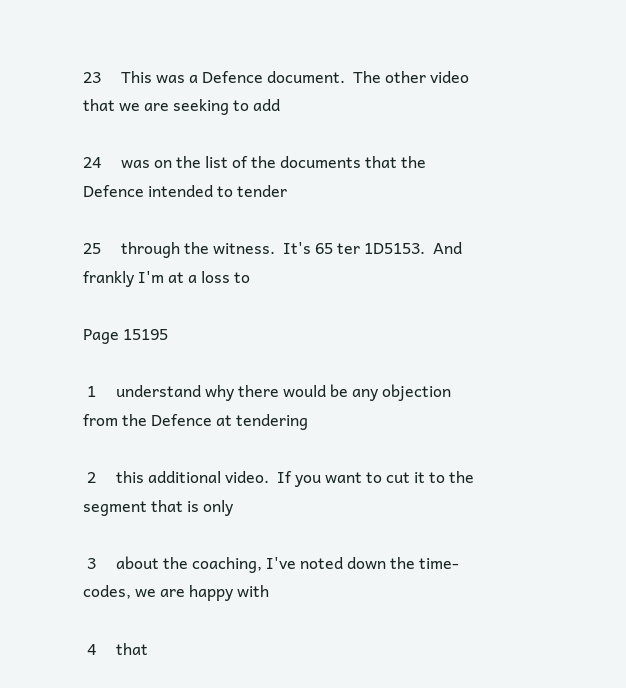23     This was a Defence document.  The other video that we are seeking to add

24     was on the list of the documents that the Defence intended to tender

25     through the witness.  It's 65 ter 1D5153.  And frankly I'm at a loss to

Page 15195

 1     understand why there would be any objection from the Defence at tendering

 2     this additional video.  If you want to cut it to the segment that is only

 3     about the coaching, I've noted down the time-codes, we are happy with

 4     that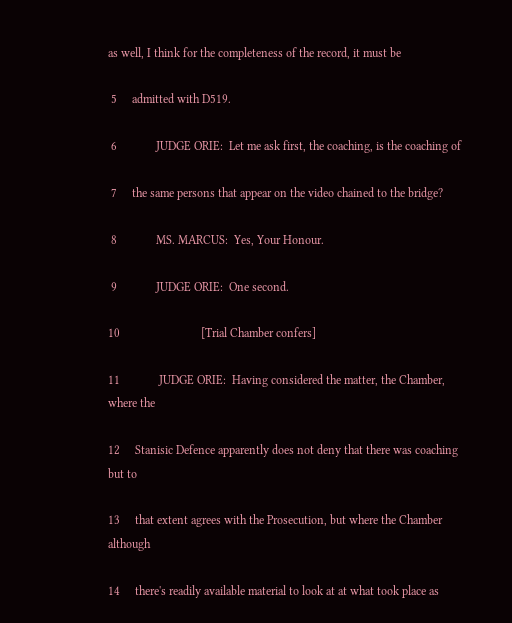as well, I think for the completeness of the record, it must be

 5     admitted with D519.

 6             JUDGE ORIE:  Let me ask first, the coaching, is the coaching of

 7     the same persons that appear on the video chained to the bridge?

 8             MS. MARCUS:  Yes, Your Honour.

 9             JUDGE ORIE:  One second.

10                           [Trial Chamber confers]

11             JUDGE ORIE:  Having considered the matter, the Chamber, where the

12     Stanisic Defence apparently does not deny that there was coaching but to

13     that extent agrees with the Prosecution, but where the Chamber although

14     there's readily available material to look at at what took place as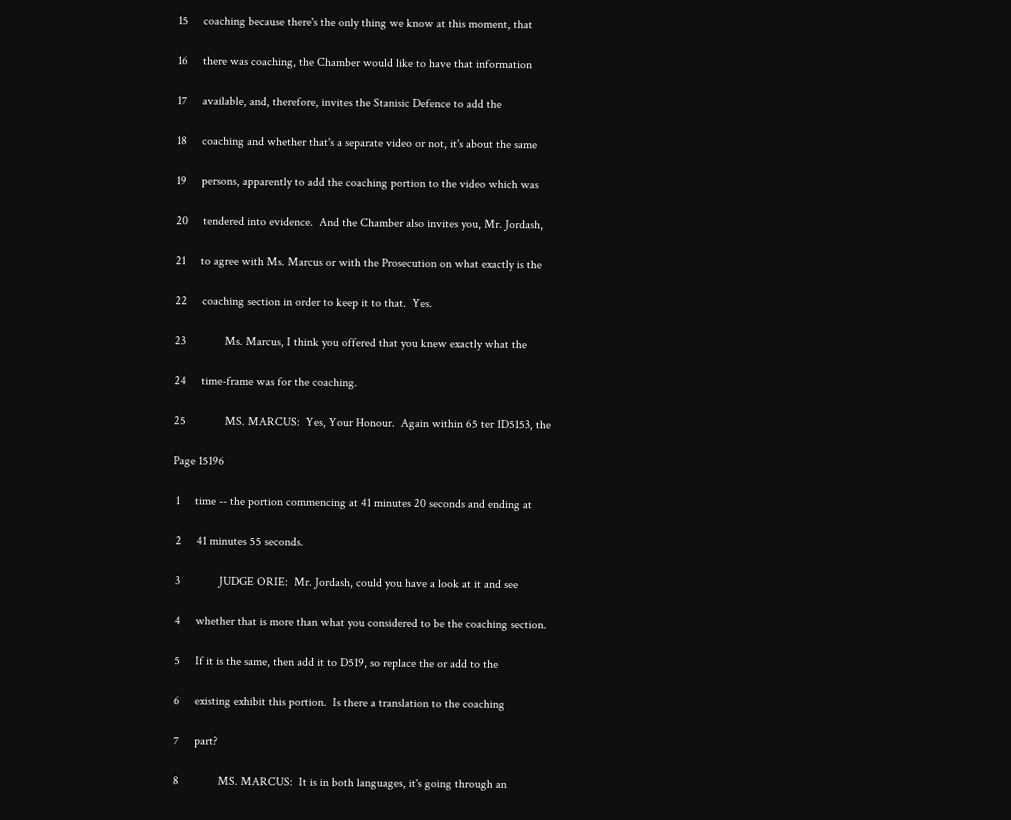15     coaching because there's the only thing we know at this moment, that

16     there was coaching, the Chamber would like to have that information

17     available, and, therefore, invites the Stanisic Defence to add the

18     coaching and whether that's a separate video or not, it's about the same

19     persons, apparently to add the coaching portion to the video which was

20     tendered into evidence.  And the Chamber also invites you, Mr. Jordash,

21     to agree with Ms. Marcus or with the Prosecution on what exactly is the

22     coaching section in order to keep it to that.  Yes.

23             Ms. Marcus, I think you offered that you knew exactly what the

24     time-frame was for the coaching.

25             MS. MARCUS:  Yes, Your Honour.  Again within 65 ter 1D5153, the

Page 15196

 1     time -- the portion commencing at 41 minutes 20 seconds and ending at

 2     41 minutes 55 seconds.

 3             JUDGE ORIE:  Mr. Jordash, could you have a look at it and see

 4     whether that is more than what you considered to be the coaching section.

 5     If it is the same, then add it to D519, so replace the or add to the

 6     existing exhibit this portion.  Is there a translation to the coaching

 7     part?

 8             MS. MARCUS:  It is in both languages, it's going through an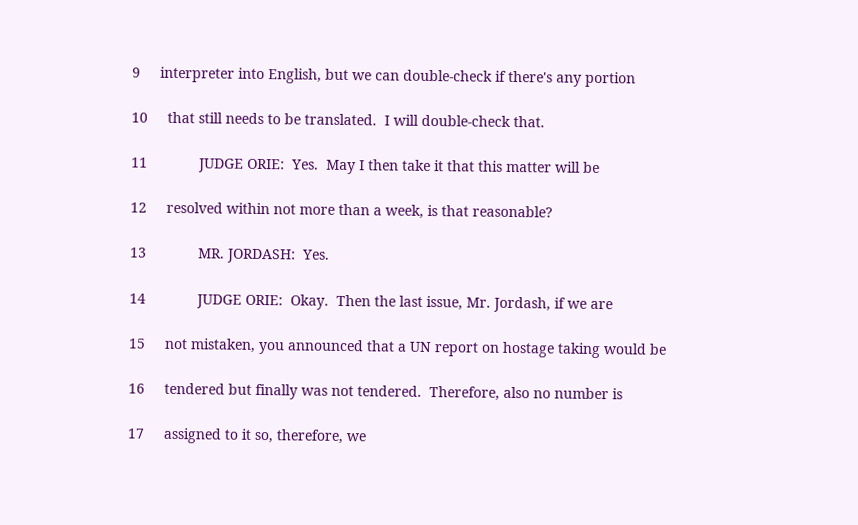9     interpreter into English, but we can double-check if there's any portion

10     that still needs to be translated.  I will double-check that.

11             JUDGE ORIE:  Yes.  May I then take it that this matter will be

12     resolved within not more than a week, is that reasonable?

13             MR. JORDASH:  Yes.

14             JUDGE ORIE:  Okay.  Then the last issue, Mr. Jordash, if we are

15     not mistaken, you announced that a UN report on hostage taking would be

16     tendered but finally was not tendered.  Therefore, also no number is

17     assigned to it so, therefore, we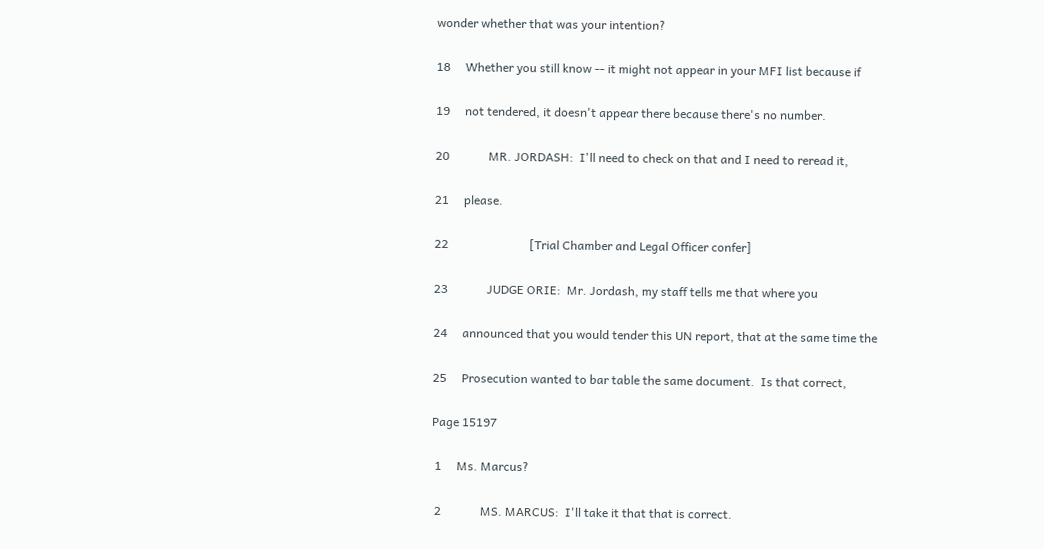wonder whether that was your intention?

18     Whether you still know -- it might not appear in your MFI list because if

19     not tendered, it doesn't appear there because there's no number.

20             MR. JORDASH:  I'll need to check on that and I need to reread it,

21     please.

22                           [Trial Chamber and Legal Officer confer]

23             JUDGE ORIE:  Mr. Jordash, my staff tells me that where you

24     announced that you would tender this UN report, that at the same time the

25     Prosecution wanted to bar table the same document.  Is that correct,

Page 15197

 1     Ms. Marcus?

 2             MS. MARCUS:  I'll take it that that is correct.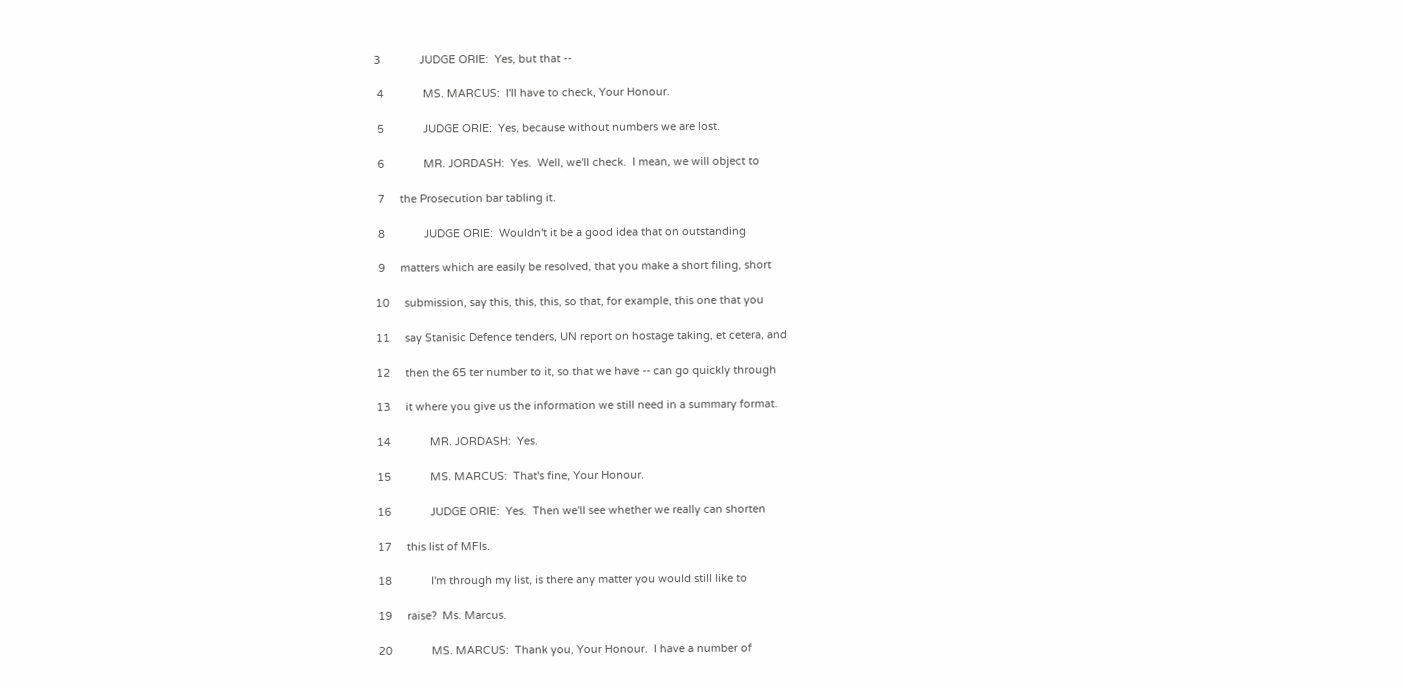3             JUDGE ORIE:  Yes, but that --

 4             MS. MARCUS:  I'll have to check, Your Honour.

 5             JUDGE ORIE:  Yes, because without numbers we are lost.

 6             MR. JORDASH:  Yes.  Well, we'll check.  I mean, we will object to

 7     the Prosecution bar tabling it.

 8             JUDGE ORIE:  Wouldn't it be a good idea that on outstanding

 9     matters which are easily be resolved, that you make a short filing, short

10     submission, say this, this, this, so that, for example, this one that you

11     say Stanisic Defence tenders, UN report on hostage taking, et cetera, and

12     then the 65 ter number to it, so that we have -- can go quickly through

13     it where you give us the information we still need in a summary format.

14             MR. JORDASH:  Yes.

15             MS. MARCUS:  That's fine, Your Honour.

16             JUDGE ORIE:  Yes.  Then we'll see whether we really can shorten

17     this list of MFIs.

18             I'm through my list, is there any matter you would still like to

19     raise?  Ms. Marcus.

20             MS. MARCUS:  Thank you, Your Honour.  I have a number of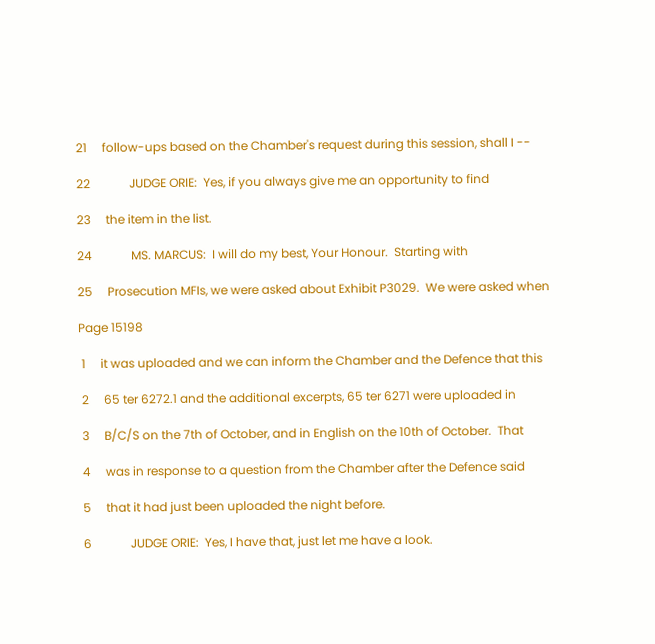21     follow-ups based on the Chamber's request during this session, shall I --

22             JUDGE ORIE:  Yes, if you always give me an opportunity to find

23     the item in the list.

24             MS. MARCUS:  I will do my best, Your Honour.  Starting with

25     Prosecution MFIs, we were asked about Exhibit P3029.  We were asked when

Page 15198

 1     it was uploaded and we can inform the Chamber and the Defence that this

 2     65 ter 6272.1 and the additional excerpts, 65 ter 6271 were uploaded in

 3     B/C/S on the 7th of October, and in English on the 10th of October.  That

 4     was in response to a question from the Chamber after the Defence said

 5     that it had just been uploaded the night before.

 6             JUDGE ORIE:  Yes, I have that, just let me have a look.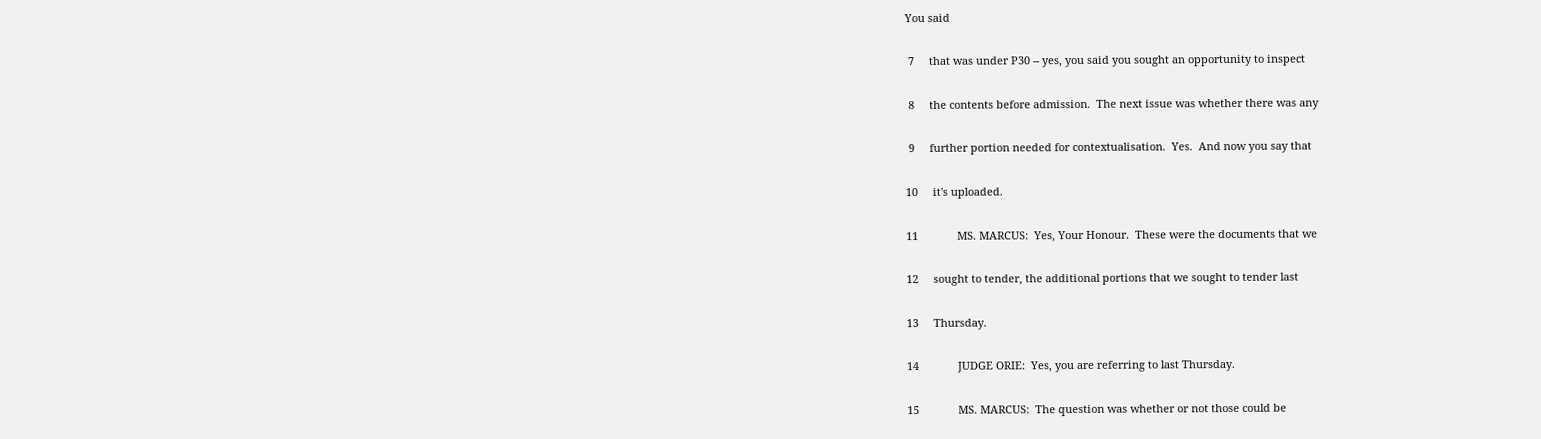You said

 7     that was under P30 -- yes, you said you sought an opportunity to inspect

 8     the contents before admission.  The next issue was whether there was any

 9     further portion needed for contextualisation.  Yes.  And now you say that

10     it's uploaded.

11             MS. MARCUS:  Yes, Your Honour.  These were the documents that we

12     sought to tender, the additional portions that we sought to tender last

13     Thursday.

14             JUDGE ORIE:  Yes, you are referring to last Thursday.

15             MS. MARCUS:  The question was whether or not those could be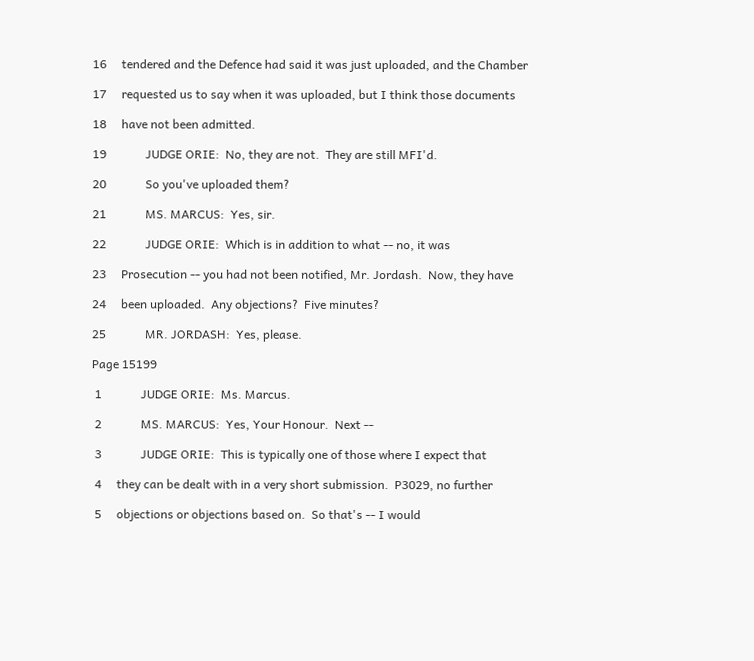16     tendered and the Defence had said it was just uploaded, and the Chamber

17     requested us to say when it was uploaded, but I think those documents

18     have not been admitted.

19             JUDGE ORIE:  No, they are not.  They are still MFI'd.

20             So you've uploaded them?

21             MS. MARCUS:  Yes, sir.

22             JUDGE ORIE:  Which is in addition to what -- no, it was

23     Prosecution -- you had not been notified, Mr. Jordash.  Now, they have

24     been uploaded.  Any objections?  Five minutes?

25             MR. JORDASH:  Yes, please.

Page 15199

 1             JUDGE ORIE:  Ms. Marcus.

 2             MS. MARCUS:  Yes, Your Honour.  Next --

 3             JUDGE ORIE:  This is typically one of those where I expect that

 4     they can be dealt with in a very short submission.  P3029, no further

 5     objections or objections based on.  So that's -- I would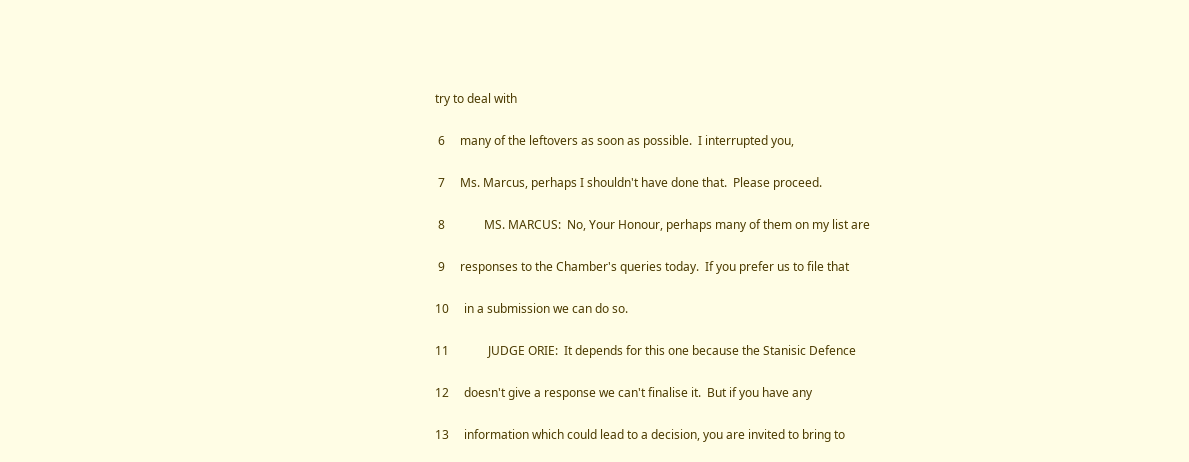try to deal with

 6     many of the leftovers as soon as possible.  I interrupted you,

 7     Ms. Marcus, perhaps I shouldn't have done that.  Please proceed.

 8             MS. MARCUS:  No, Your Honour, perhaps many of them on my list are

 9     responses to the Chamber's queries today.  If you prefer us to file that

10     in a submission we can do so.

11             JUDGE ORIE:  It depends for this one because the Stanisic Defence

12     doesn't give a response we can't finalise it.  But if you have any

13     information which could lead to a decision, you are invited to bring to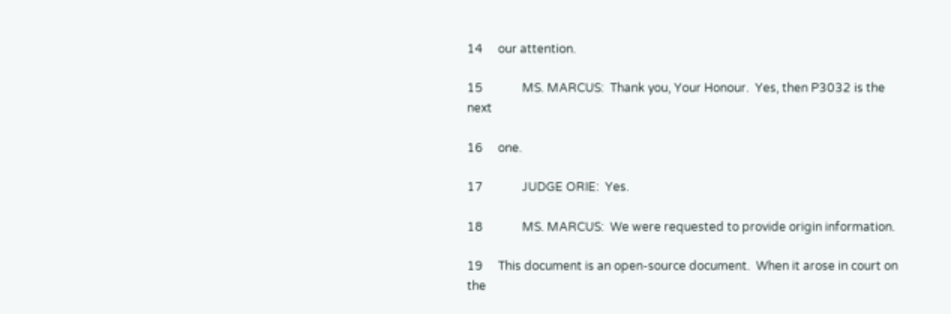14     our attention.

15             MS. MARCUS:  Thank you, Your Honour.  Yes, then P3032 is the next

16     one.

17             JUDGE ORIE:  Yes.

18             MS. MARCUS:  We were requested to provide origin information.

19     This document is an open-source document.  When it arose in court on the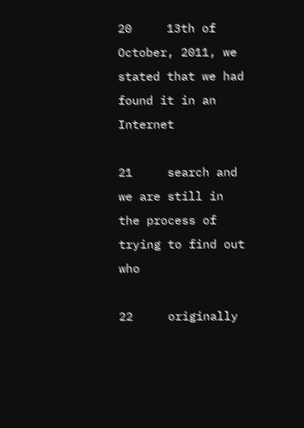20     13th of October, 2011, we stated that we had found it in an Internet

21     search and we are still in the process of trying to find out who

22     originally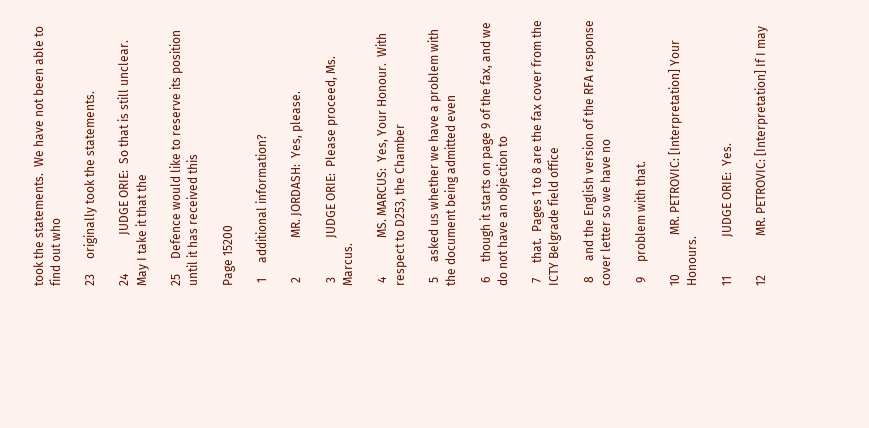took the statements.  We have not been able to find out who

23     originally took the statements.

24             JUDGE ORIE:  So that is still unclear.  May I take it that the

25     Defence would like to reserve its position until it has received this

Page 15200

 1     additional information?

 2             MR. JORDASH:  Yes, please.

 3             JUDGE ORIE:  Please proceed, Ms. Marcus.

 4             MS. MARCUS:  Yes, Your Honour.  With respect to D253, the Chamber

 5     asked us whether we have a problem with the document being admitted even

 6     though it starts on page 9 of the fax, and we do not have an objection to

 7     that.  Pages 1 to 8 are the fax cover from the ICTY Belgrade field office

 8     and the English version of the RFA response cover letter so we have no

 9     problem with that.

10             MR. PETROVIC: [Interpretation] Your Honours.

11             JUDGE ORIE:  Yes.

12             MR. PETROVIC: [Interpretation] If I may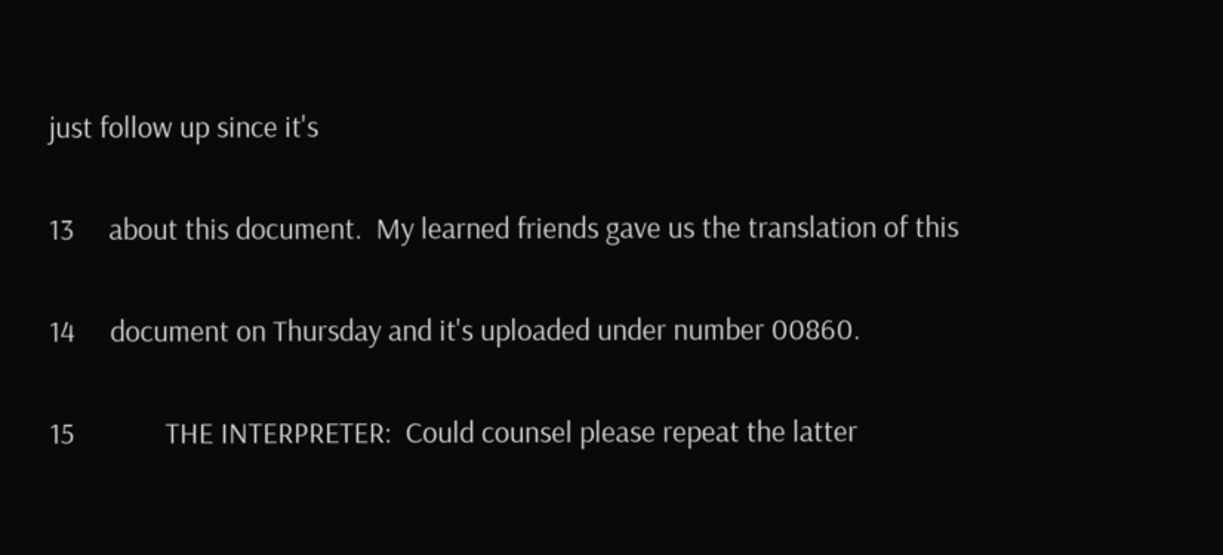just follow up since it's

13     about this document.  My learned friends gave us the translation of this

14     document on Thursday and it's uploaded under number 00860.

15             THE INTERPRETER:  Could counsel please repeat the latter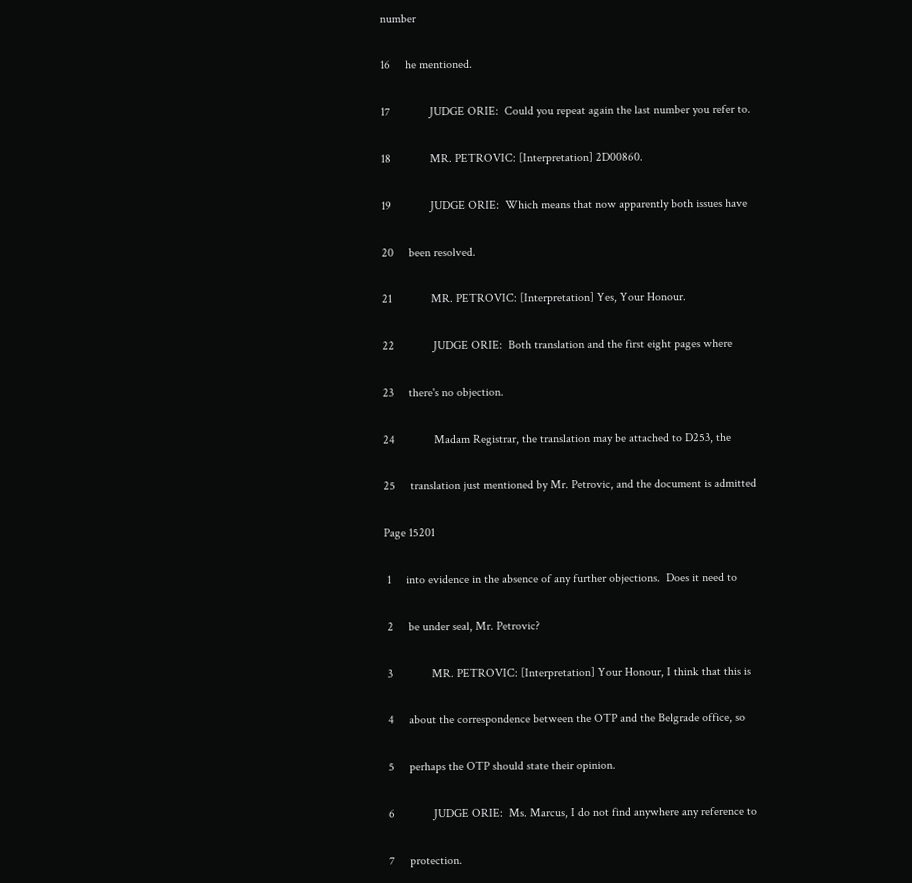number

16     he mentioned.

17             JUDGE ORIE:  Could you repeat again the last number you refer to.

18             MR. PETROVIC: [Interpretation] 2D00860.

19             JUDGE ORIE:  Which means that now apparently both issues have

20     been resolved.

21             MR. PETROVIC: [Interpretation] Yes, Your Honour.

22             JUDGE ORIE:  Both translation and the first eight pages where

23     there's no objection.

24             Madam Registrar, the translation may be attached to D253, the

25     translation just mentioned by Mr. Petrovic, and the document is admitted

Page 15201

 1     into evidence in the absence of any further objections.  Does it need to

 2     be under seal, Mr. Petrovic?

 3             MR. PETROVIC: [Interpretation] Your Honour, I think that this is

 4     about the correspondence between the OTP and the Belgrade office, so

 5     perhaps the OTP should state their opinion.

 6             JUDGE ORIE:  Ms. Marcus, I do not find anywhere any reference to

 7     protection.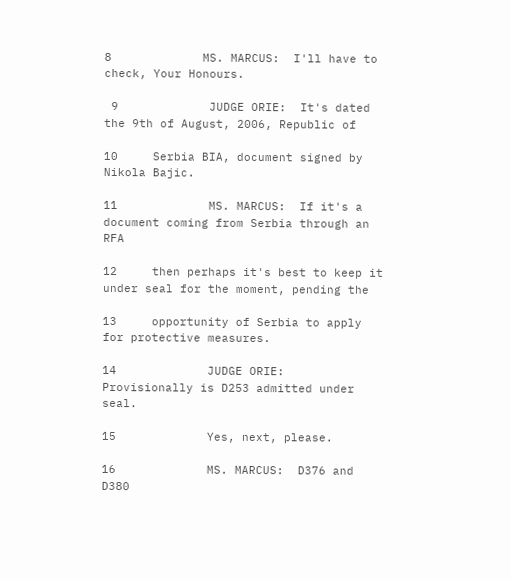8             MS. MARCUS:  I'll have to check, Your Honours.

 9             JUDGE ORIE:  It's dated the 9th of August, 2006, Republic of

10     Serbia BIA, document signed by Nikola Bajic.

11             MS. MARCUS:  If it's a document coming from Serbia through an RFA

12     then perhaps it's best to keep it under seal for the moment, pending the

13     opportunity of Serbia to apply for protective measures.

14             JUDGE ORIE:  Provisionally is D253 admitted under seal.

15             Yes, next, please.

16             MS. MARCUS:  D376 and D380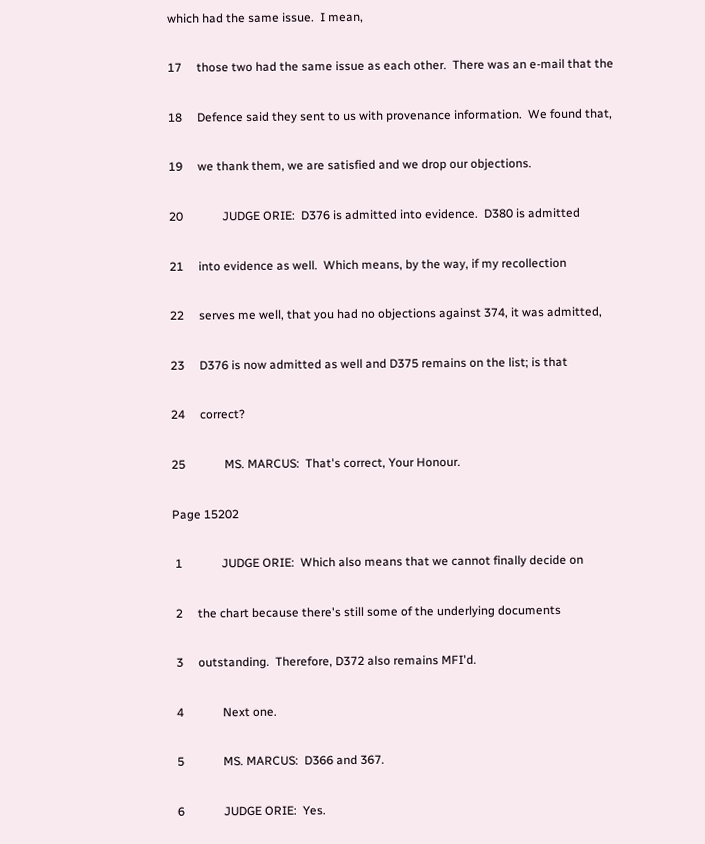which had the same issue.  I mean,

17     those two had the same issue as each other.  There was an e-mail that the

18     Defence said they sent to us with provenance information.  We found that,

19     we thank them, we are satisfied and we drop our objections.

20             JUDGE ORIE:  D376 is admitted into evidence.  D380 is admitted

21     into evidence as well.  Which means, by the way, if my recollection

22     serves me well, that you had no objections against 374, it was admitted,

23     D376 is now admitted as well and D375 remains on the list; is that

24     correct?

25             MS. MARCUS:  That's correct, Your Honour.

Page 15202

 1             JUDGE ORIE:  Which also means that we cannot finally decide on

 2     the chart because there's still some of the underlying documents

 3     outstanding.  Therefore, D372 also remains MFI'd.

 4             Next one.

 5             MS. MARCUS:  D366 and 367.

 6             JUDGE ORIE:  Yes.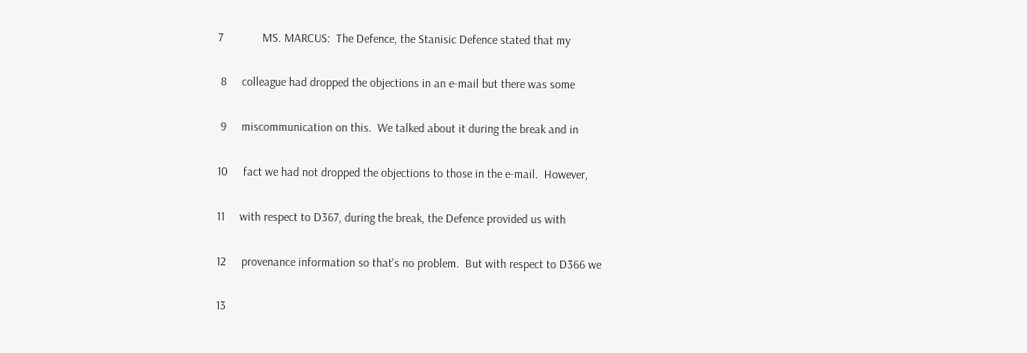7             MS. MARCUS:  The Defence, the Stanisic Defence stated that my

 8     colleague had dropped the objections in an e-mail but there was some

 9     miscommunication on this.  We talked about it during the break and in

10     fact we had not dropped the objections to those in the e-mail.  However,

11     with respect to D367, during the break, the Defence provided us with

12     provenance information so that's no problem.  But with respect to D366 we

13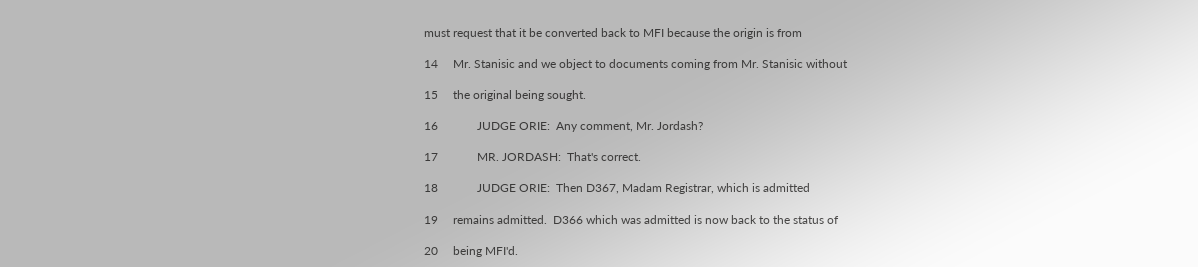must request that it be converted back to MFI because the origin is from

14     Mr. Stanisic and we object to documents coming from Mr. Stanisic without

15     the original being sought.

16             JUDGE ORIE:  Any comment, Mr. Jordash?

17             MR. JORDASH:  That's correct.

18             JUDGE ORIE:  Then D367, Madam Registrar, which is admitted

19     remains admitted.  D366 which was admitted is now back to the status of

20     being MFI'd.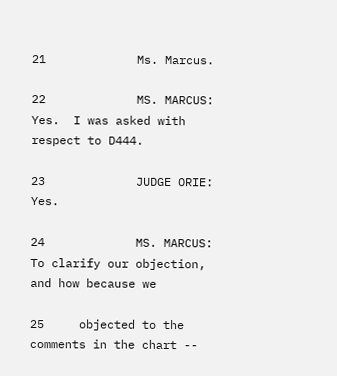21             Ms. Marcus.

22             MS. MARCUS:  Yes.  I was asked with respect to D444.

23             JUDGE ORIE:  Yes.

24             MS. MARCUS:  To clarify our objection, and how because we

25     objected to the comments in the chart --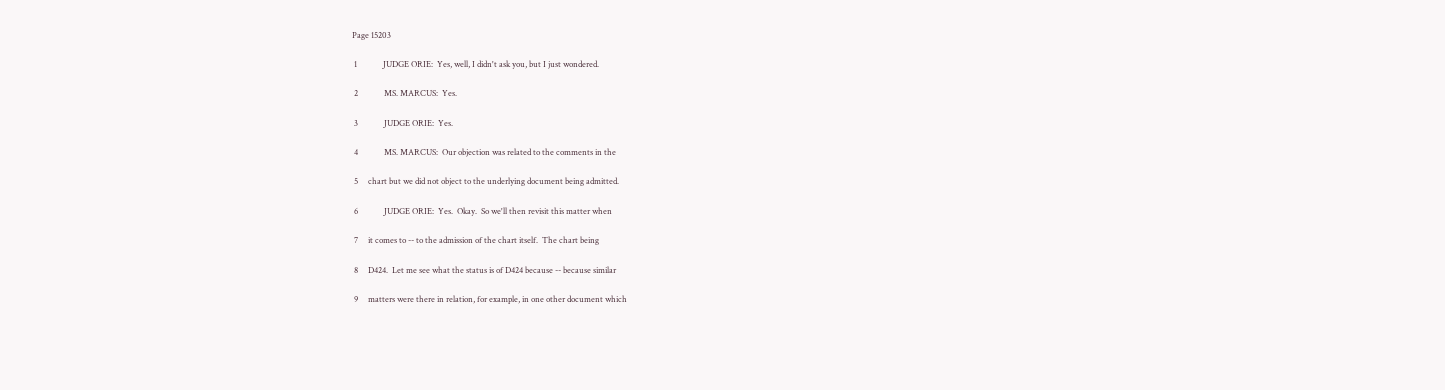Page 15203

 1             JUDGE ORIE:  Yes, well, I didn't ask you, but I just wondered.

 2             MS. MARCUS:  Yes.

 3             JUDGE ORIE:  Yes.

 4             MS. MARCUS:  Our objection was related to the comments in the

 5     chart but we did not object to the underlying document being admitted.

 6             JUDGE ORIE:  Yes.  Okay.  So we'll then revisit this matter when

 7     it comes to -- to the admission of the chart itself.  The chart being

 8     D424.  Let me see what the status is of D424 because -- because similar

 9     matters were there in relation, for example, in one other document which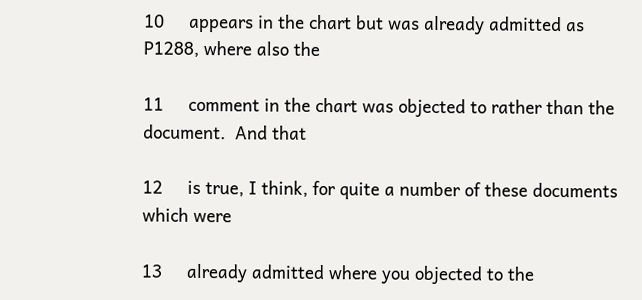10     appears in the chart but was already admitted as P1288, where also the

11     comment in the chart was objected to rather than the document.  And that

12     is true, I think, for quite a number of these documents which were

13     already admitted where you objected to the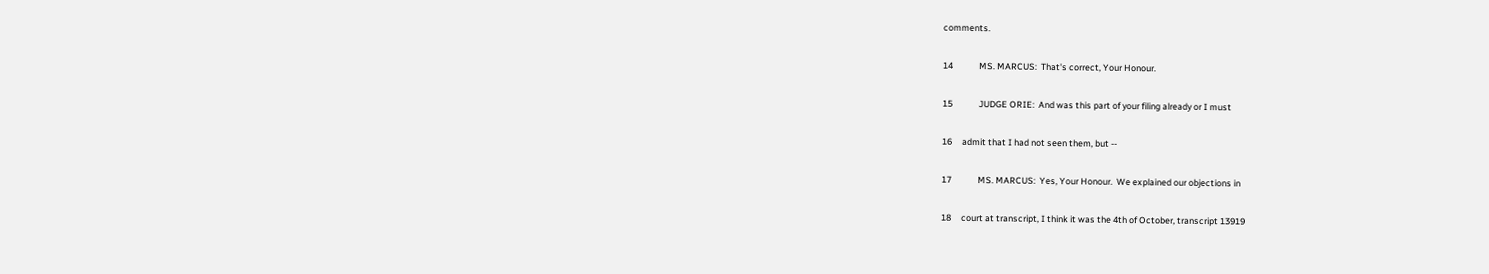comments.

14             MS. MARCUS:  That's correct, Your Honour.

15             JUDGE ORIE:  And was this part of your filing already or I must

16     admit that I had not seen them, but --

17             MS. MARCUS:  Yes, Your Honour.  We explained our objections in

18     court at transcript, I think it was the 4th of October, transcript 13919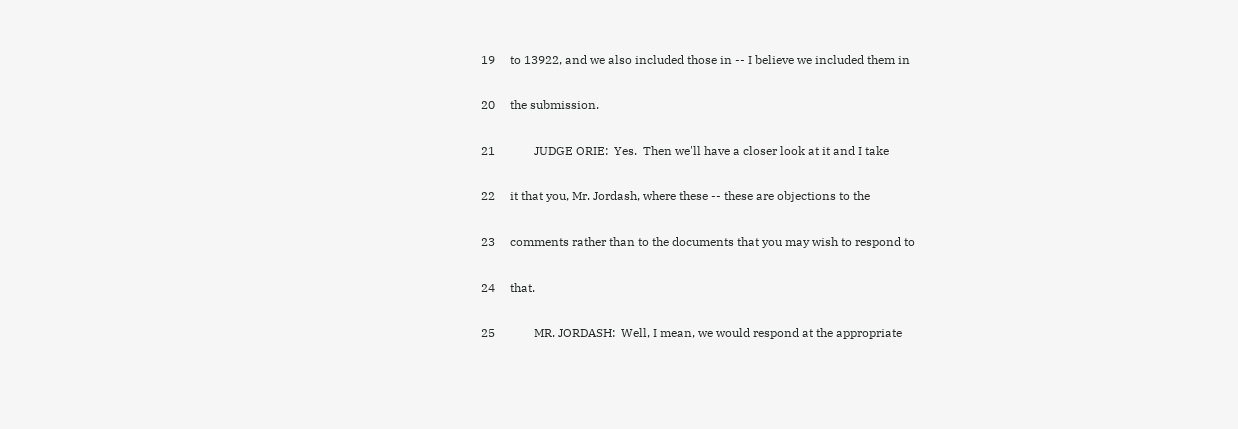19     to 13922, and we also included those in -- I believe we included them in

20     the submission.

21             JUDGE ORIE:  Yes.  Then we'll have a closer look at it and I take

22     it that you, Mr. Jordash, where these -- these are objections to the

23     comments rather than to the documents that you may wish to respond to

24     that.

25             MR. JORDASH:  Well, I mean, we would respond at the appropriate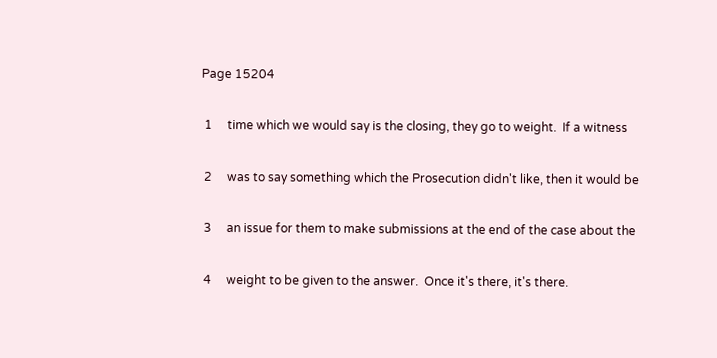Page 15204

 1     time which we would say is the closing, they go to weight.  If a witness

 2     was to say something which the Prosecution didn't like, then it would be

 3     an issue for them to make submissions at the end of the case about the

 4     weight to be given to the answer.  Once it's there, it's there.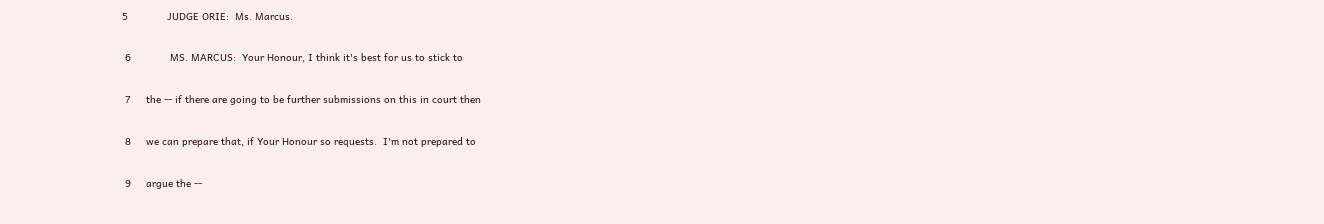5             JUDGE ORIE:  Ms. Marcus.

 6             MS. MARCUS:  Your Honour, I think it's best for us to stick to

 7     the -- if there are going to be further submissions on this in court then

 8     we can prepare that, if Your Honour so requests.  I'm not prepared to

 9     argue the --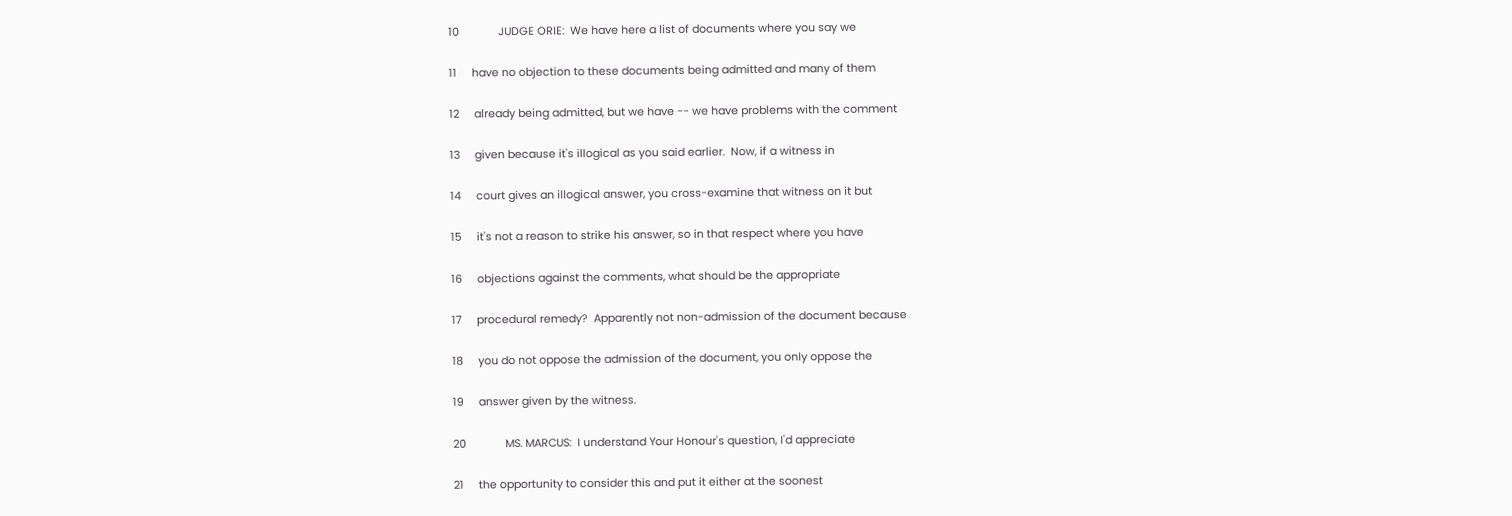10             JUDGE ORIE:  We have here a list of documents where you say we

11     have no objection to these documents being admitted and many of them

12     already being admitted, but we have -- we have problems with the comment

13     given because it's illogical as you said earlier.  Now, if a witness in

14     court gives an illogical answer, you cross-examine that witness on it but

15     it's not a reason to strike his answer, so in that respect where you have

16     objections against the comments, what should be the appropriate

17     procedural remedy?  Apparently not non-admission of the document because

18     you do not oppose the admission of the document, you only oppose the

19     answer given by the witness.

20             MS. MARCUS:  I understand Your Honour's question, I'd appreciate

21     the opportunity to consider this and put it either at the soonest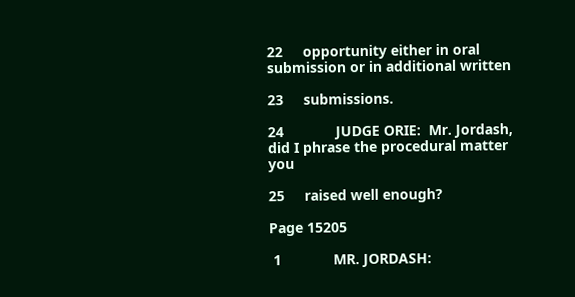22     opportunity either in oral submission or in additional written

23     submissions.

24             JUDGE ORIE:  Mr. Jordash, did I phrase the procedural matter you

25     raised well enough?

Page 15205

 1             MR. JORDASH: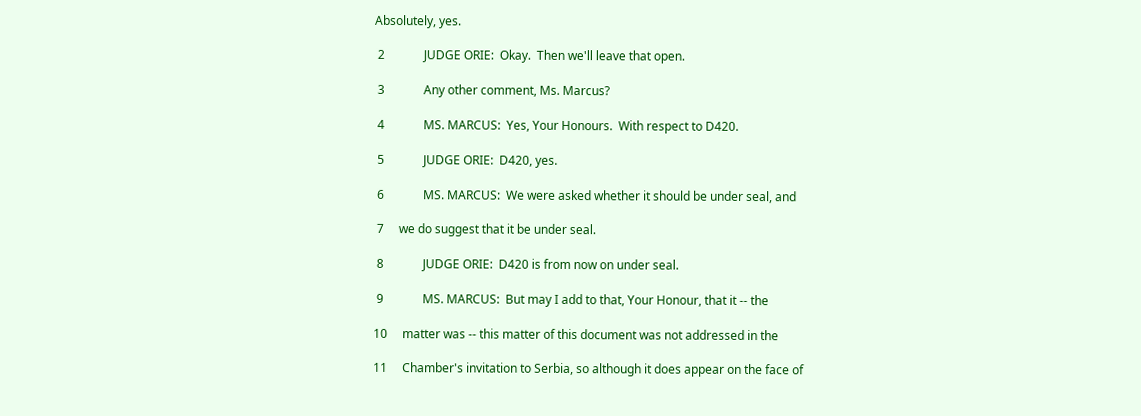Absolutely, yes.

 2             JUDGE ORIE:  Okay.  Then we'll leave that open.

 3             Any other comment, Ms. Marcus?

 4             MS. MARCUS:  Yes, Your Honours.  With respect to D420.

 5             JUDGE ORIE:  D420, yes.

 6             MS. MARCUS:  We were asked whether it should be under seal, and

 7     we do suggest that it be under seal.

 8             JUDGE ORIE:  D420 is from now on under seal.

 9             MS. MARCUS:  But may I add to that, Your Honour, that it -- the

10     matter was -- this matter of this document was not addressed in the

11     Chamber's invitation to Serbia, so although it does appear on the face of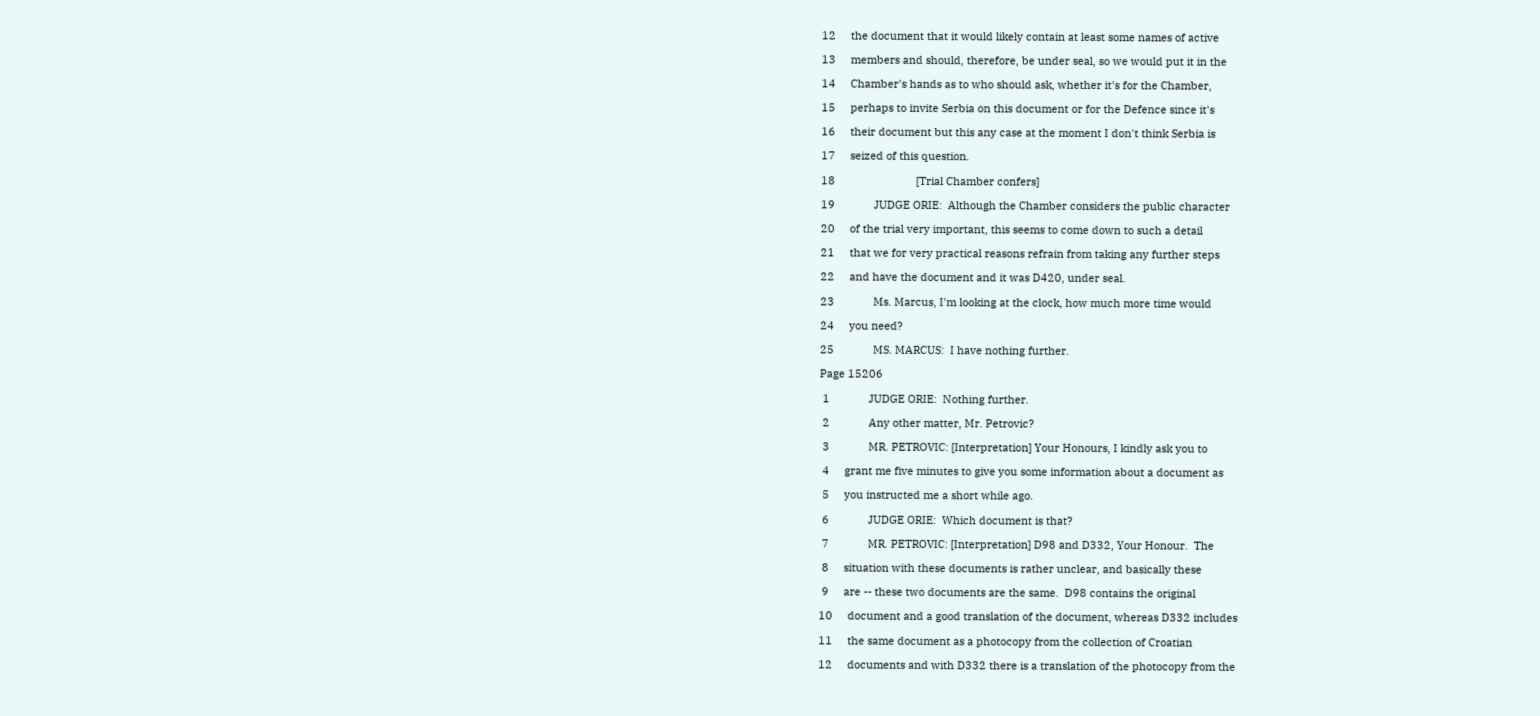12     the document that it would likely contain at least some names of active

13     members and should, therefore, be under seal, so we would put it in the

14     Chamber's hands as to who should ask, whether it's for the Chamber,

15     perhaps to invite Serbia on this document or for the Defence since it's

16     their document but this any case at the moment I don't think Serbia is

17     seized of this question.

18                           [Trial Chamber confers]

19             JUDGE ORIE:  Although the Chamber considers the public character

20     of the trial very important, this seems to come down to such a detail

21     that we for very practical reasons refrain from taking any further steps

22     and have the document and it was D420, under seal.

23             Ms. Marcus, I'm looking at the clock, how much more time would

24     you need?

25             MS. MARCUS:  I have nothing further.

Page 15206

 1             JUDGE ORIE:  Nothing further.

 2             Any other matter, Mr. Petrovic?

 3             MR. PETROVIC: [Interpretation] Your Honours, I kindly ask you to

 4     grant me five minutes to give you some information about a document as

 5     you instructed me a short while ago.

 6             JUDGE ORIE:  Which document is that?

 7             MR. PETROVIC: [Interpretation] D98 and D332, Your Honour.  The

 8     situation with these documents is rather unclear, and basically these

 9     are -- these two documents are the same.  D98 contains the original

10     document and a good translation of the document, whereas D332 includes

11     the same document as a photocopy from the collection of Croatian

12     documents and with D332 there is a translation of the photocopy from the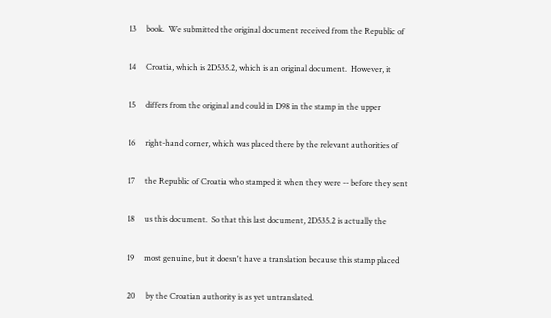13     book.  We submitted the original document received from the Republic of

14     Croatia, which is 2D535.2, which is an original document.  However, it

15     differs from the original and could in D98 in the stamp in the upper

16     right-hand corner, which was placed there by the relevant authorities of

17     the Republic of Croatia who stamped it when they were -- before they sent

18     us this document.  So that this last document, 2D535.2 is actually the

19     most genuine, but it doesn't have a translation because this stamp placed

20     by the Croatian authority is as yet untranslated.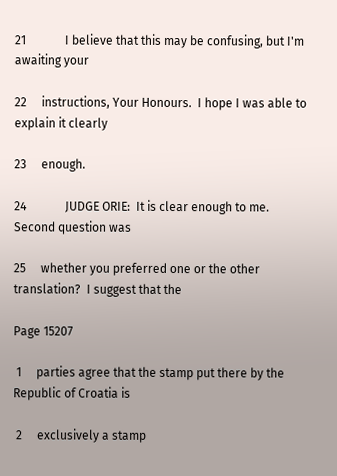21             I believe that this may be confusing, but I'm awaiting your

22     instructions, Your Honours.  I hope I was able to explain it clearly

23     enough.

24             JUDGE ORIE:  It is clear enough to me.  Second question was

25     whether you preferred one or the other translation?  I suggest that the

Page 15207

 1     parties agree that the stamp put there by the Republic of Croatia is

 2     exclusively a stamp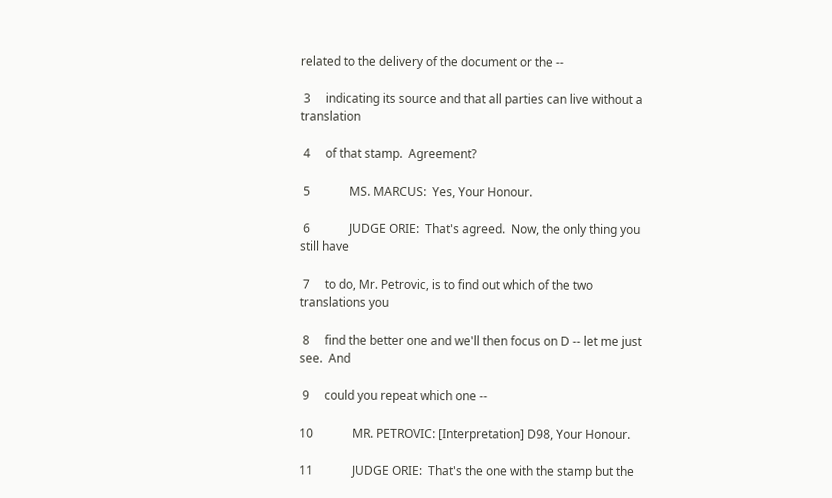related to the delivery of the document or the --

 3     indicating its source and that all parties can live without a translation

 4     of that stamp.  Agreement?

 5             MS. MARCUS:  Yes, Your Honour.

 6             JUDGE ORIE:  That's agreed.  Now, the only thing you still have

 7     to do, Mr. Petrovic, is to find out which of the two translations you

 8     find the better one and we'll then focus on D -- let me just see.  And

 9     could you repeat which one --

10             MR. PETROVIC: [Interpretation] D98, Your Honour.

11             JUDGE ORIE:  That's the one with the stamp but the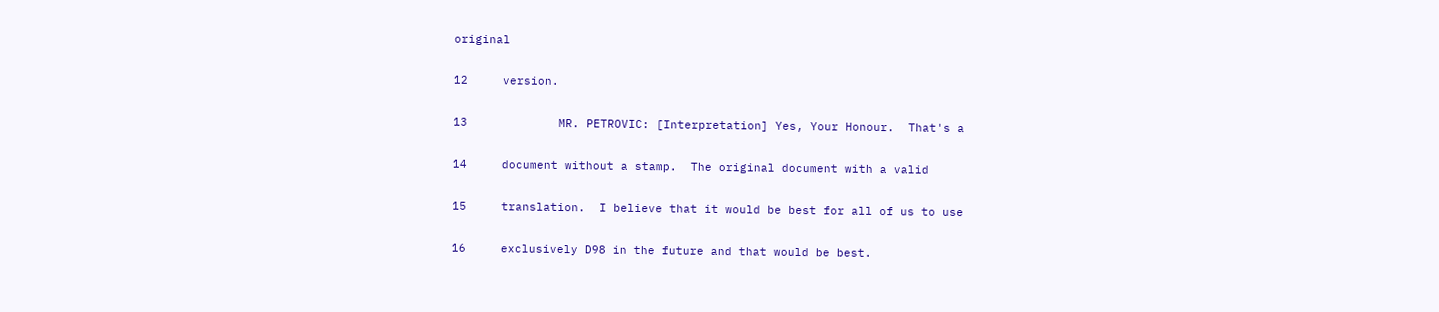original

12     version.

13             MR. PETROVIC: [Interpretation] Yes, Your Honour.  That's a

14     document without a stamp.  The original document with a valid

15     translation.  I believe that it would be best for all of us to use

16     exclusively D98 in the future and that would be best.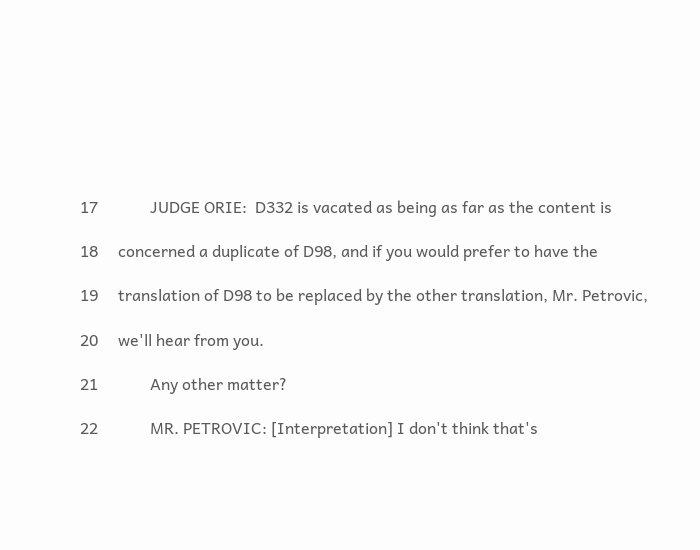17             JUDGE ORIE:  D332 is vacated as being as far as the content is

18     concerned a duplicate of D98, and if you would prefer to have the

19     translation of D98 to be replaced by the other translation, Mr. Petrovic,

20     we'll hear from you.

21             Any other matter?

22             MR. PETROVIC: [Interpretation] I don't think that's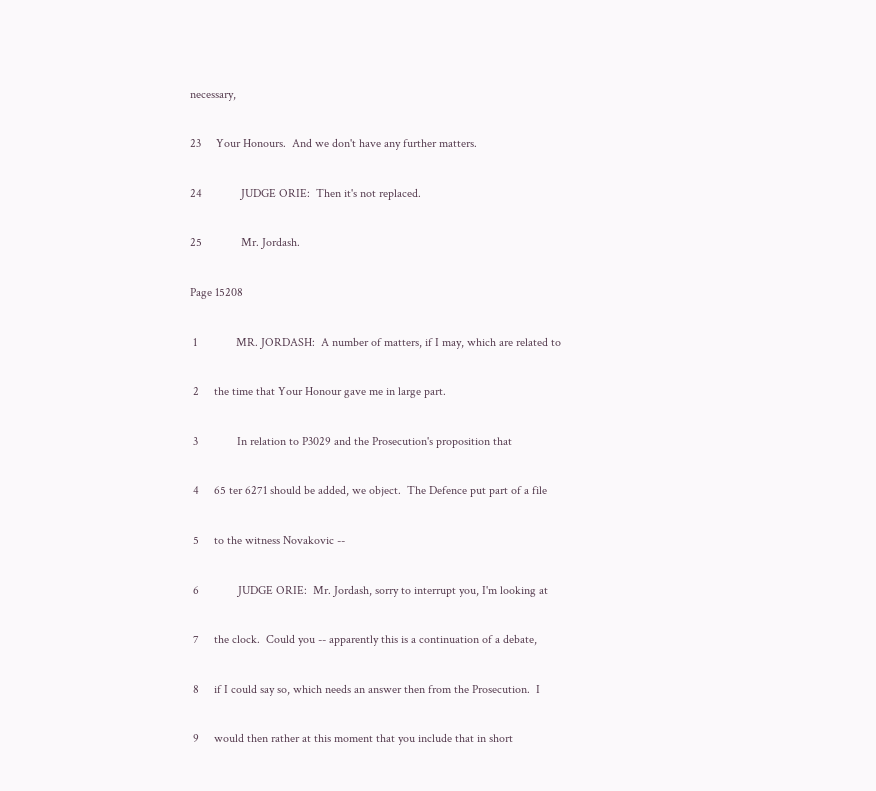necessary,

23     Your Honours.  And we don't have any further matters.

24             JUDGE ORIE:  Then it's not replaced.

25             Mr. Jordash.

Page 15208

 1             MR. JORDASH:  A number of matters, if I may, which are related to

 2     the time that Your Honour gave me in large part.

 3             In relation to P3029 and the Prosecution's proposition that

 4     65 ter 6271 should be added, we object.  The Defence put part of a file

 5     to the witness Novakovic --

 6             JUDGE ORIE:  Mr. Jordash, sorry to interrupt you, I'm looking at

 7     the clock.  Could you -- apparently this is a continuation of a debate,

 8     if I could say so, which needs an answer then from the Prosecution.  I

 9     would then rather at this moment that you include that in short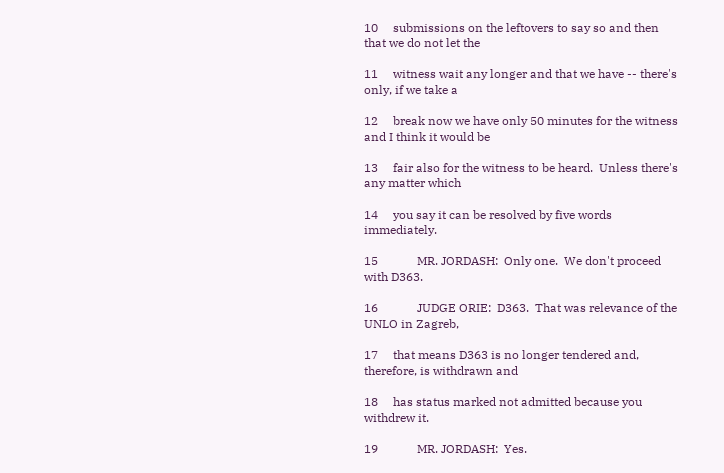10     submissions on the leftovers to say so and then that we do not let the

11     witness wait any longer and that we have -- there's only, if we take a

12     break now we have only 50 minutes for the witness and I think it would be

13     fair also for the witness to be heard.  Unless there's any matter which

14     you say it can be resolved by five words immediately.

15             MR. JORDASH:  Only one.  We don't proceed with D363.

16             JUDGE ORIE:  D363.  That was relevance of the UNLO in Zagreb,

17     that means D363 is no longer tendered and, therefore, is withdrawn and

18     has status marked not admitted because you withdrew it.

19             MR. JORDASH:  Yes.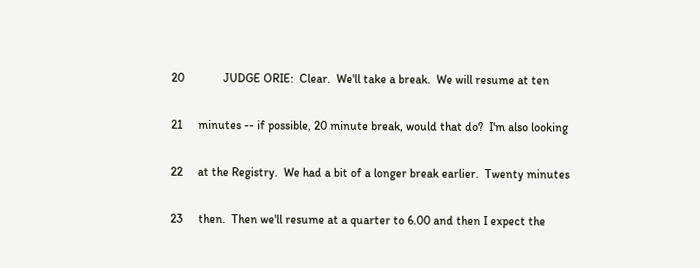20             JUDGE ORIE:  Clear.  We'll take a break.  We will resume at ten

21     minutes -- if possible, 20 minute break, would that do?  I'm also looking

22     at the Registry.  We had a bit of a longer break earlier.  Twenty minutes

23     then.  Then we'll resume at a quarter to 6.00 and then I expect the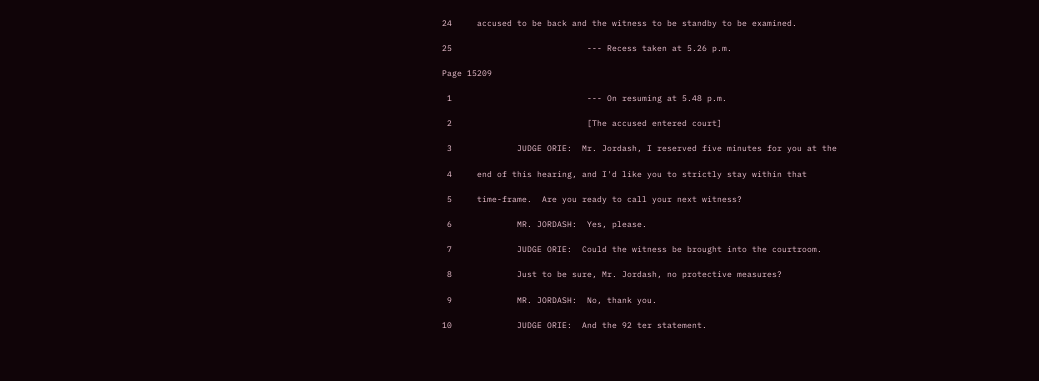24     accused to be back and the witness to be standby to be examined.

25                           --- Recess taken at 5.26 p.m.

Page 15209

 1                           --- On resuming at 5.48 p.m.

 2                           [The accused entered court]

 3             JUDGE ORIE:  Mr. Jordash, I reserved five minutes for you at the

 4     end of this hearing, and I'd like you to strictly stay within that

 5     time-frame.  Are you ready to call your next witness?

 6             MR. JORDASH:  Yes, please.

 7             JUDGE ORIE:  Could the witness be brought into the courtroom.

 8             Just to be sure, Mr. Jordash, no protective measures?

 9             MR. JORDASH:  No, thank you.

10             JUDGE ORIE:  And the 92 ter statement.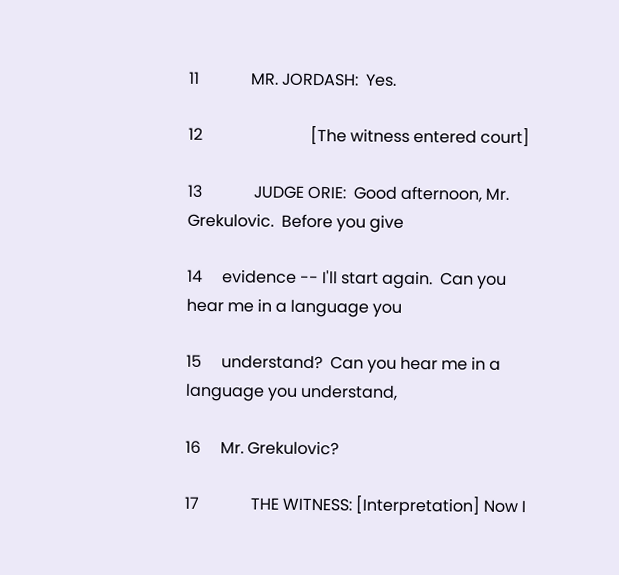11             MR. JORDASH:  Yes.

12                           [The witness entered court]

13             JUDGE ORIE:  Good afternoon, Mr. Grekulovic.  Before you give

14     evidence -- I'll start again.  Can you hear me in a language you

15     understand?  Can you hear me in a language you understand,

16     Mr. Grekulovic?

17             THE WITNESS: [Interpretation] Now I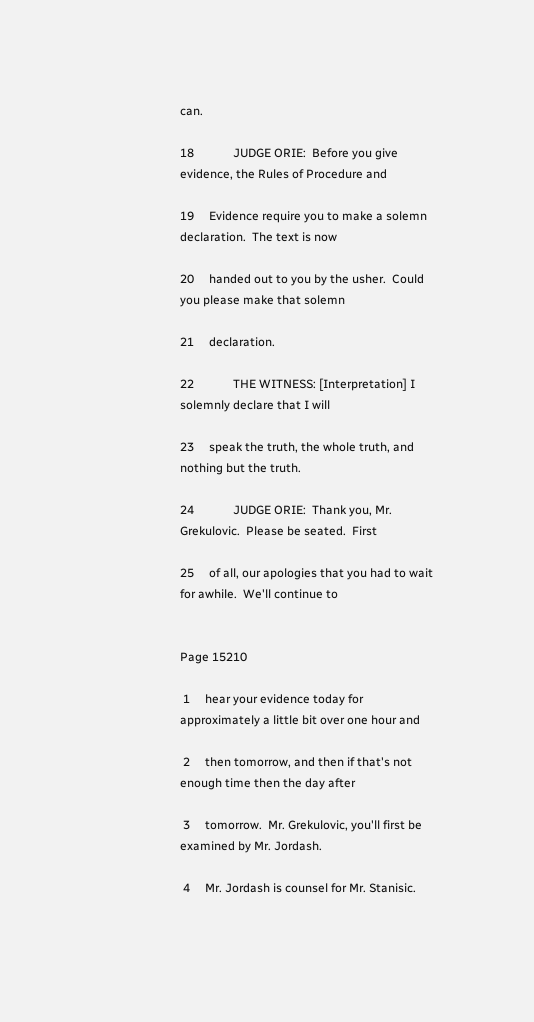can.

18             JUDGE ORIE:  Before you give evidence, the Rules of Procedure and

19     Evidence require you to make a solemn declaration.  The text is now

20     handed out to you by the usher.  Could you please make that solemn

21     declaration.

22             THE WITNESS: [Interpretation] I solemnly declare that I will

23     speak the truth, the whole truth, and nothing but the truth.

24             JUDGE ORIE:  Thank you, Mr. Grekulovic.  Please be seated.  First

25     of all, our apologies that you had to wait for awhile.  We'll continue to


Page 15210

 1     hear your evidence today for approximately a little bit over one hour and

 2     then tomorrow, and then if that's not enough time then the day after

 3     tomorrow.  Mr. Grekulovic, you'll first be examined by Mr. Jordash.

 4     Mr. Jordash is counsel for Mr. Stanisic.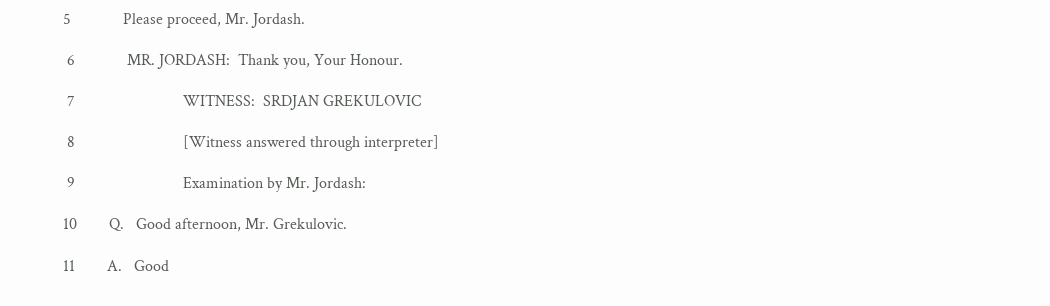5             Please proceed, Mr. Jordash.

 6             MR. JORDASH:  Thank you, Your Honour.

 7                           WITNESS:  SRDJAN GREKULOVIC

 8                           [Witness answered through interpreter]

 9                           Examination by Mr. Jordash:

10        Q.   Good afternoon, Mr. Grekulovic.

11        A.   Good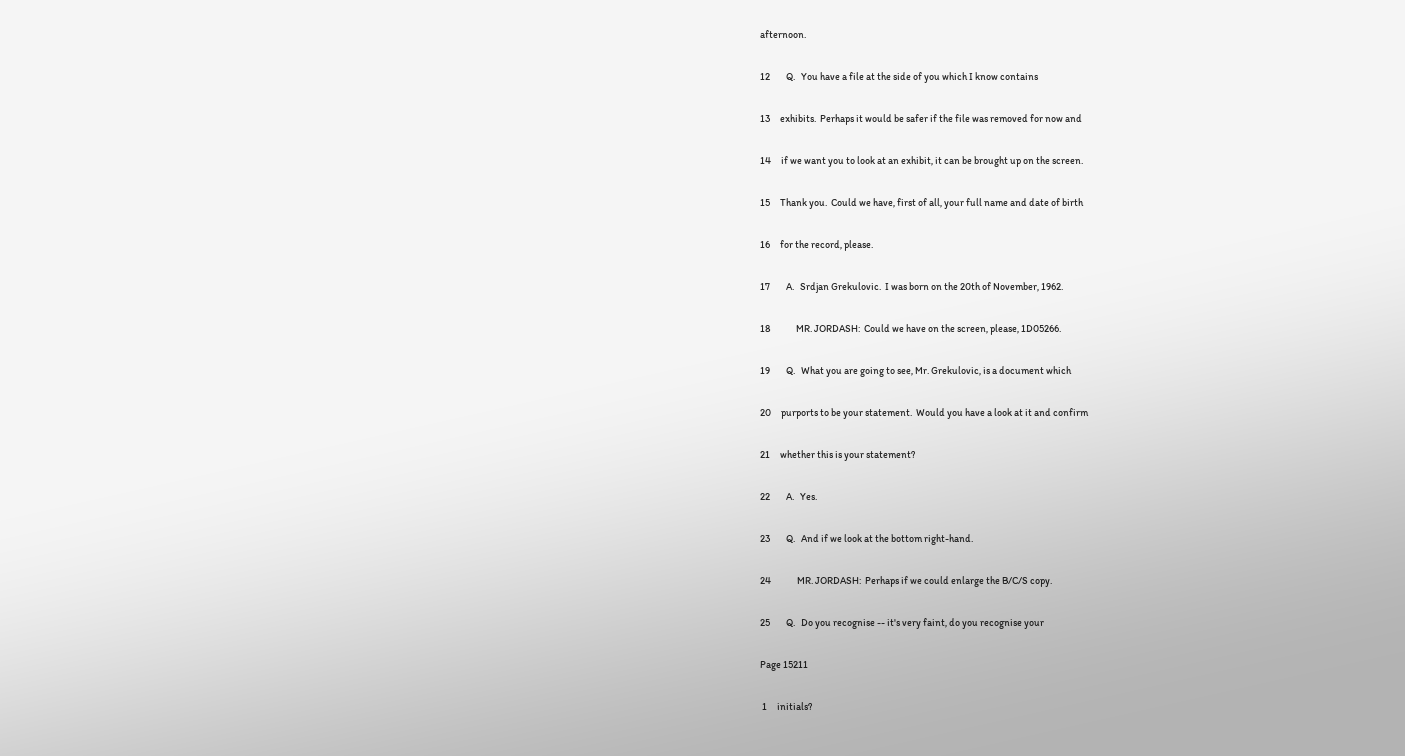afternoon.

12        Q.   You have a file at the side of you which I know contains

13     exhibits.  Perhaps it would be safer if the file was removed for now and

14     if we want you to look at an exhibit, it can be brought up on the screen.

15     Thank you.  Could we have, first of all, your full name and date of birth

16     for the record, please.

17        A.   Srdjan Grekulovic.  I was born on the 20th of November, 1962.

18             MR. JORDASH:  Could we have on the screen, please, 1D05266.

19        Q.   What you are going to see, Mr. Grekulovic, is a document which

20     purports to be your statement.  Would you have a look at it and confirm

21     whether this is your statement?

22        A.   Yes.

23        Q.   And if we look at the bottom right-hand.

24             MR. JORDASH:  Perhaps if we could enlarge the B/C/S copy.

25        Q.   Do you recognise -- it's very faint, do you recognise your

Page 15211

 1     initials?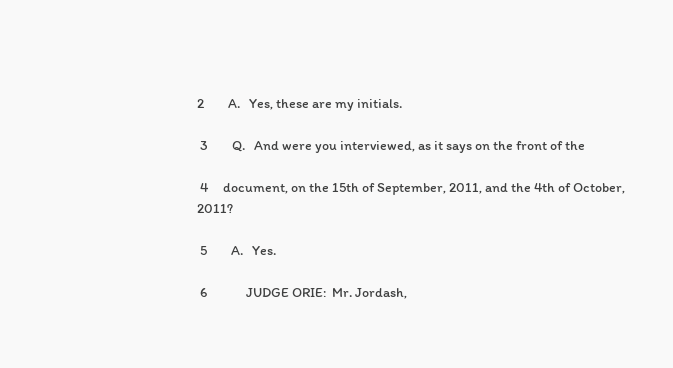2        A.   Yes, these are my initials.

 3        Q.   And were you interviewed, as it says on the front of the

 4     document, on the 15th of September, 2011, and the 4th of October, 2011?

 5        A.   Yes.

 6             JUDGE ORIE:  Mr. Jordash,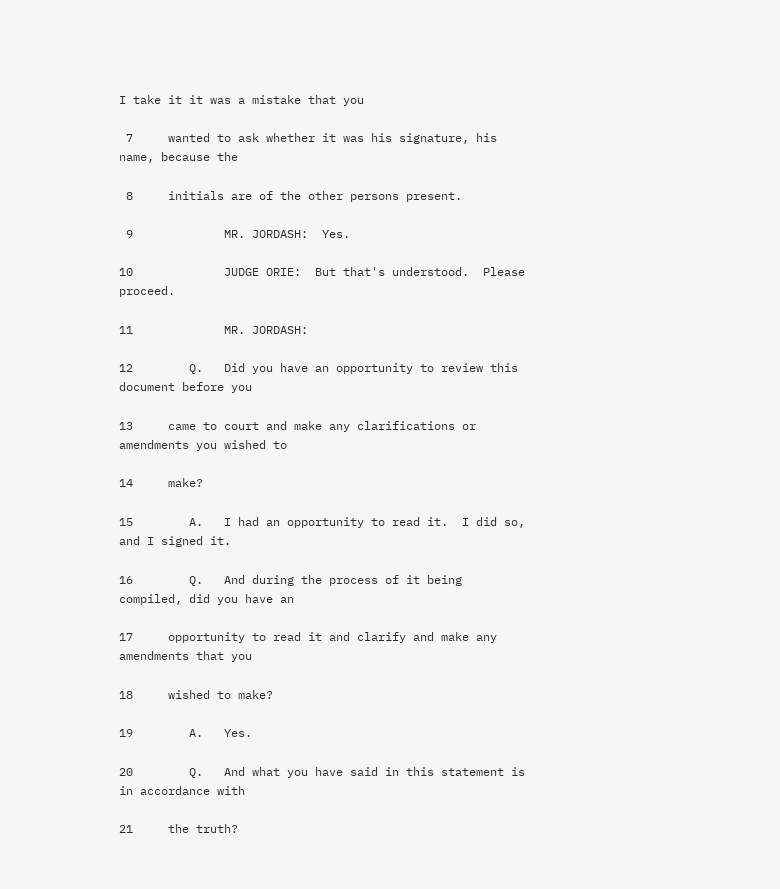I take it it was a mistake that you

 7     wanted to ask whether it was his signature, his name, because the

 8     initials are of the other persons present.

 9             MR. JORDASH:  Yes.

10             JUDGE ORIE:  But that's understood.  Please proceed.

11             MR. JORDASH:

12        Q.   Did you have an opportunity to review this document before you

13     came to court and make any clarifications or amendments you wished to

14     make?

15        A.   I had an opportunity to read it.  I did so, and I signed it.

16        Q.   And during the process of it being compiled, did you have an

17     opportunity to read it and clarify and make any amendments that you

18     wished to make?

19        A.   Yes.

20        Q.   And what you have said in this statement is in accordance with

21     the truth?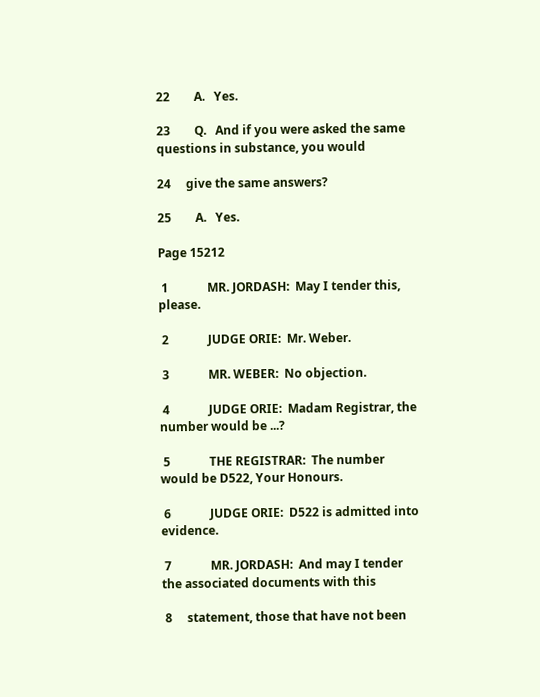22        A.   Yes.

23        Q.   And if you were asked the same questions in substance, you would

24     give the same answers?

25        A.   Yes.

Page 15212

 1             MR. JORDASH:  May I tender this, please.

 2             JUDGE ORIE:  Mr. Weber.

 3             MR. WEBER:  No objection.

 4             JUDGE ORIE:  Madam Registrar, the number would be ...?

 5             THE REGISTRAR:  The number would be D522, Your Honours.

 6             JUDGE ORIE:  D522 is admitted into evidence.

 7             MR. JORDASH:  And may I tender the associated documents with this

 8     statement, those that have not been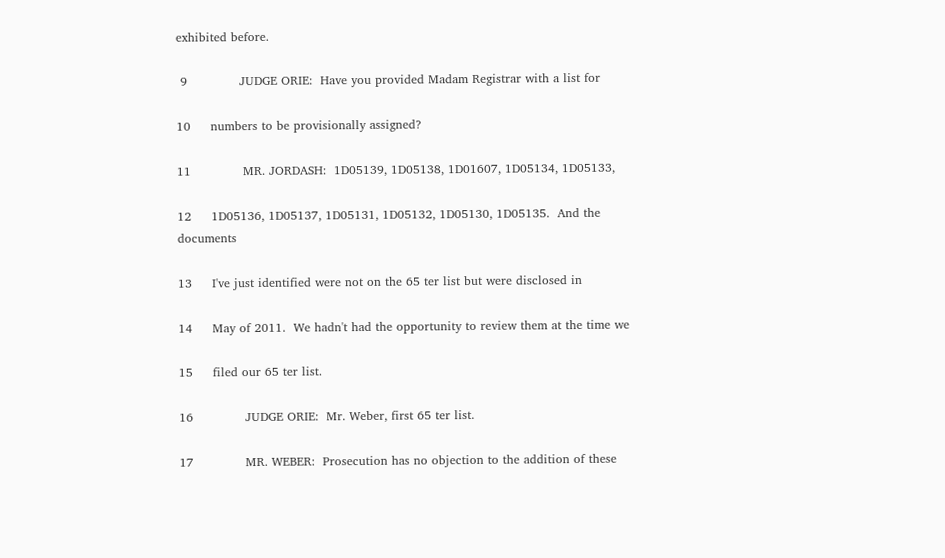exhibited before.

 9             JUDGE ORIE:  Have you provided Madam Registrar with a list for

10     numbers to be provisionally assigned?

11             MR. JORDASH:  1D05139, 1D05138, 1D01607, 1D05134, 1D05133,

12     1D05136, 1D05137, 1D05131, 1D05132, 1D05130, 1D05135.  And the documents

13     I've just identified were not on the 65 ter list but were disclosed in

14     May of 2011.  We hadn't had the opportunity to review them at the time we

15     filed our 65 ter list.

16             JUDGE ORIE:  Mr. Weber, first 65 ter list.

17             MR. WEBER:  Prosecution has no objection to the addition of these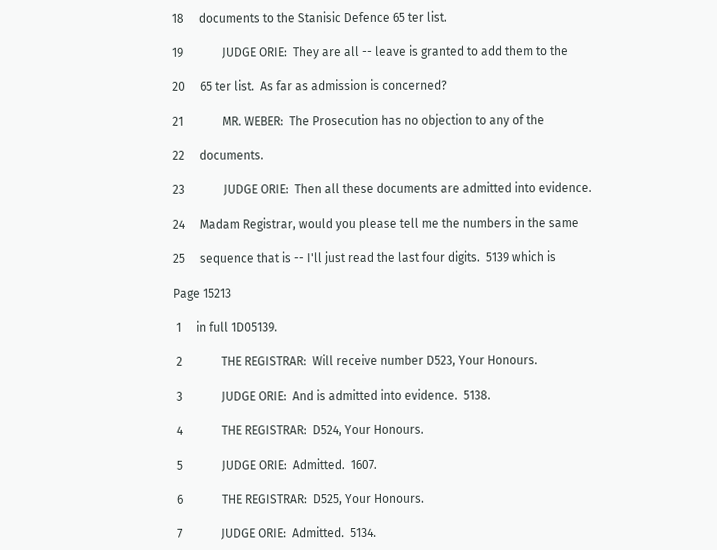18     documents to the Stanisic Defence 65 ter list.

19             JUDGE ORIE:  They are all -- leave is granted to add them to the

20     65 ter list.  As far as admission is concerned?

21             MR. WEBER:  The Prosecution has no objection to any of the

22     documents.

23             JUDGE ORIE:  Then all these documents are admitted into evidence.

24     Madam Registrar, would you please tell me the numbers in the same

25     sequence that is -- I'll just read the last four digits.  5139 which is

Page 15213

 1     in full 1D05139.

 2             THE REGISTRAR:  Will receive number D523, Your Honours.

 3             JUDGE ORIE:  And is admitted into evidence.  5138.

 4             THE REGISTRAR:  D524, Your Honours.

 5             JUDGE ORIE:  Admitted.  1607.

 6             THE REGISTRAR:  D525, Your Honours.

 7             JUDGE ORIE:  Admitted.  5134.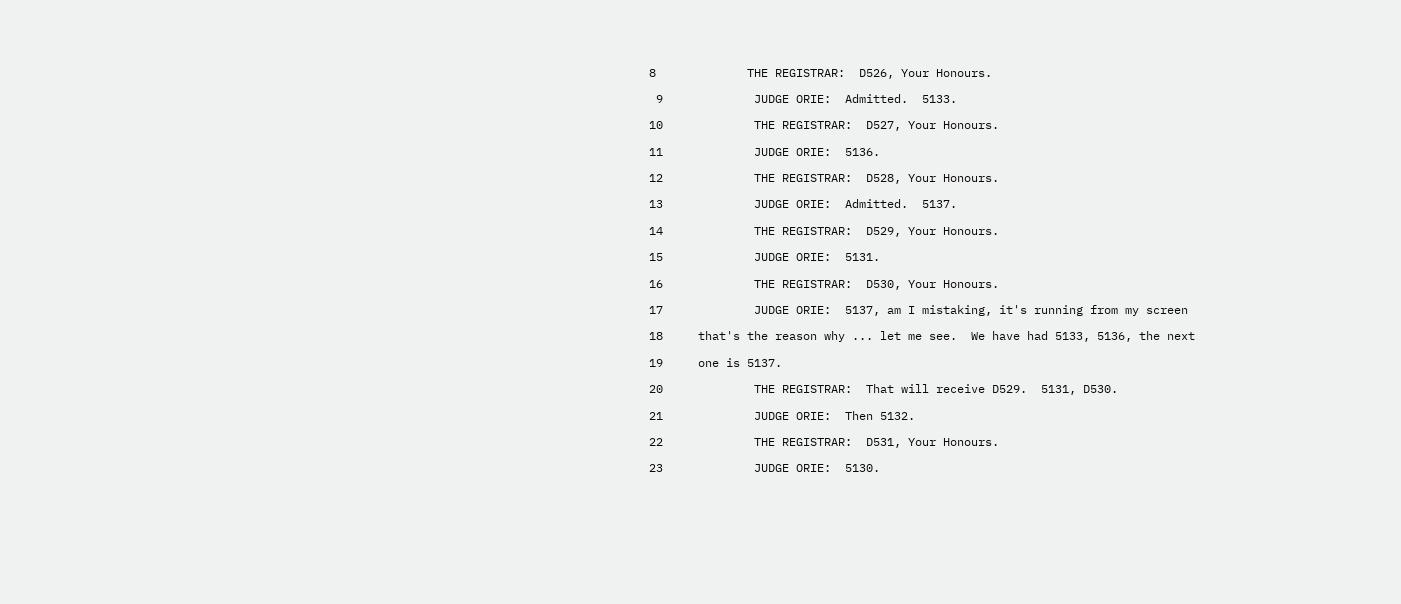8             THE REGISTRAR:  D526, Your Honours.

 9             JUDGE ORIE:  Admitted.  5133.

10             THE REGISTRAR:  D527, Your Honours.

11             JUDGE ORIE:  5136.

12             THE REGISTRAR:  D528, Your Honours.

13             JUDGE ORIE:  Admitted.  5137.

14             THE REGISTRAR:  D529, Your Honours.

15             JUDGE ORIE:  5131.

16             THE REGISTRAR:  D530, Your Honours.

17             JUDGE ORIE:  5137, am I mistaking, it's running from my screen

18     that's the reason why ... let me see.  We have had 5133, 5136, the next

19     one is 5137.

20             THE REGISTRAR:  That will receive D529.  5131, D530.

21             JUDGE ORIE:  Then 5132.

22             THE REGISTRAR:  D531, Your Honours.

23             JUDGE ORIE:  5130.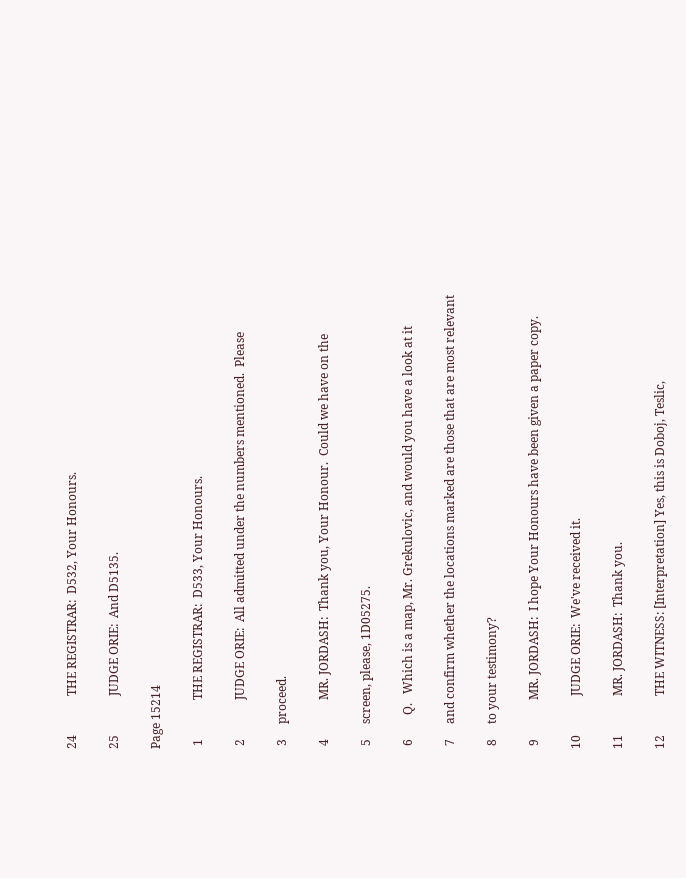24             THE REGISTRAR:  D532, Your Honours.

25             JUDGE ORIE:  And D5135.

Page 15214

 1             THE REGISTRAR:  D533, Your Honours.

 2             JUDGE ORIE:  All admitted under the numbers mentioned.  Please

 3     proceed.

 4             MR. JORDASH:  Thank you, Your Honour.  Could we have on the

 5     screen, please, 1D05275.

 6        Q.   Which is a map, Mr. Grekulovic, and would you have a look at it

 7     and confirm whether the locations marked are those that are most relevant

 8     to your testimony?

 9             MR. JORDASH:  I hope Your Honours have been given a paper copy.

10             JUDGE ORIE:  We've received it.

11             MR. JORDASH:  Thank you.

12             THE WITNESS: [Interpretation] Yes, this is Doboj, Teslic,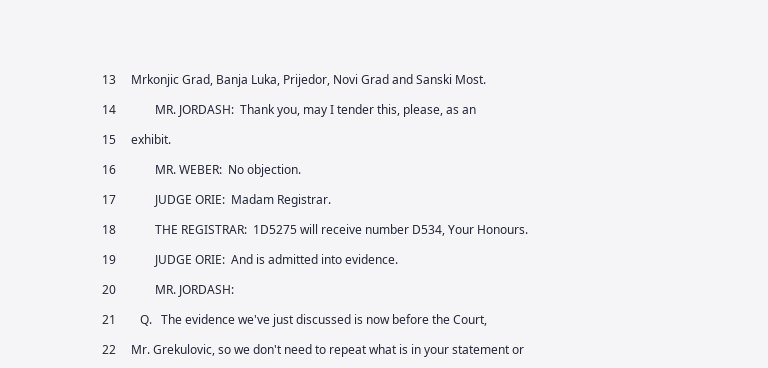13     Mrkonjic Grad, Banja Luka, Prijedor, Novi Grad and Sanski Most.

14             MR. JORDASH:  Thank you, may I tender this, please, as an

15     exhibit.

16             MR. WEBER:  No objection.

17             JUDGE ORIE:  Madam Registrar.

18             THE REGISTRAR:  1D5275 will receive number D534, Your Honours.

19             JUDGE ORIE:  And is admitted into evidence.

20             MR. JORDASH:

21        Q.   The evidence we've just discussed is now before the Court,

22     Mr. Grekulovic, so we don't need to repeat what is in your statement or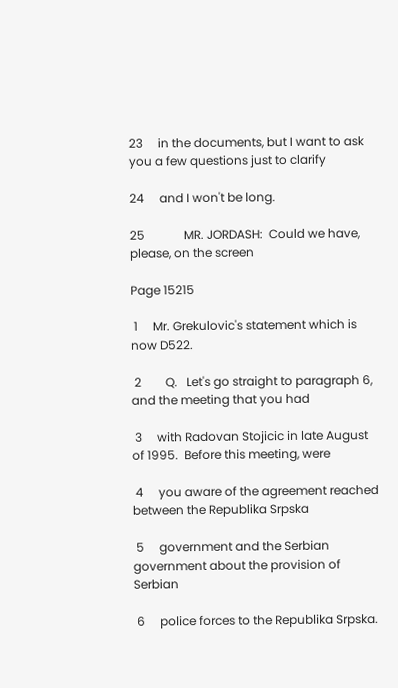23     in the documents, but I want to ask you a few questions just to clarify

24     and I won't be long.

25             MR. JORDASH:  Could we have, please, on the screen

Page 15215

 1     Mr. Grekulovic's statement which is now D522.

 2        Q.   Let's go straight to paragraph 6, and the meeting that you had

 3     with Radovan Stojicic in late August of 1995.  Before this meeting, were

 4     you aware of the agreement reached between the Republika Srpska

 5     government and the Serbian government about the provision of Serbian

 6     police forces to the Republika Srpska.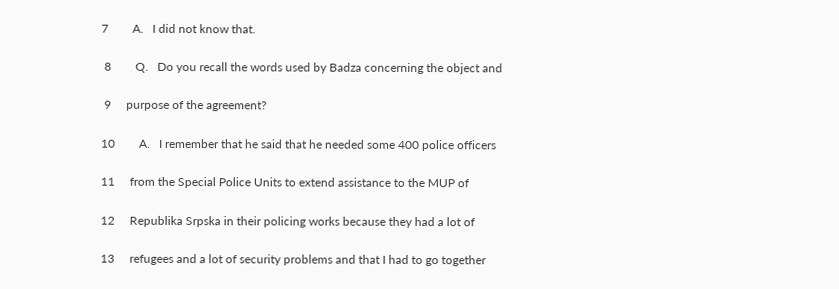7        A.   I did not know that.

 8        Q.   Do you recall the words used by Badza concerning the object and

 9     purpose of the agreement?

10        A.   I remember that he said that he needed some 400 police officers

11     from the Special Police Units to extend assistance to the MUP of

12     Republika Srpska in their policing works because they had a lot of

13     refugees and a lot of security problems and that I had to go together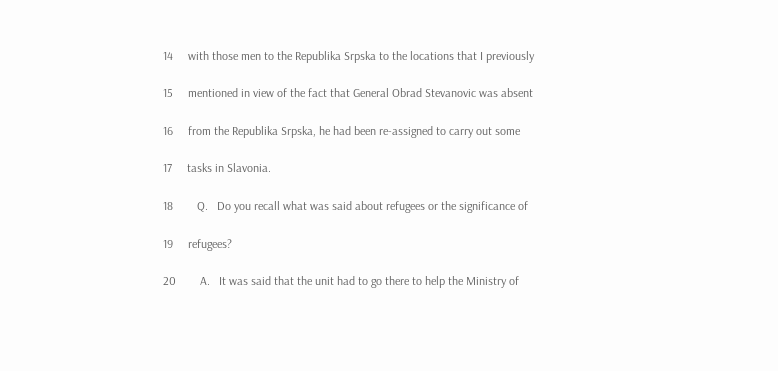14     with those men to the Republika Srpska to the locations that I previously

15     mentioned in view of the fact that General Obrad Stevanovic was absent

16     from the Republika Srpska, he had been re-assigned to carry out some

17     tasks in Slavonia.

18        Q.   Do you recall what was said about refugees or the significance of

19     refugees?

20        A.   It was said that the unit had to go there to help the Ministry of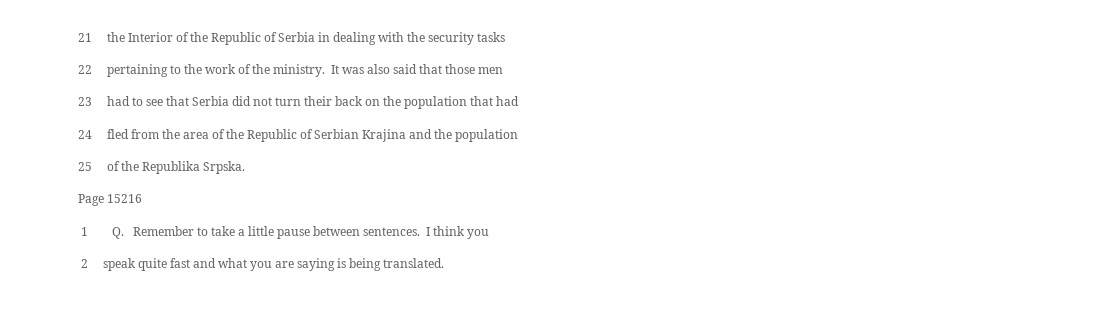21     the Interior of the Republic of Serbia in dealing with the security tasks

22     pertaining to the work of the ministry.  It was also said that those men

23     had to see that Serbia did not turn their back on the population that had

24     fled from the area of the Republic of Serbian Krajina and the population

25     of the Republika Srpska.

Page 15216

 1        Q.   Remember to take a little pause between sentences.  I think you

 2     speak quite fast and what you are saying is being translated.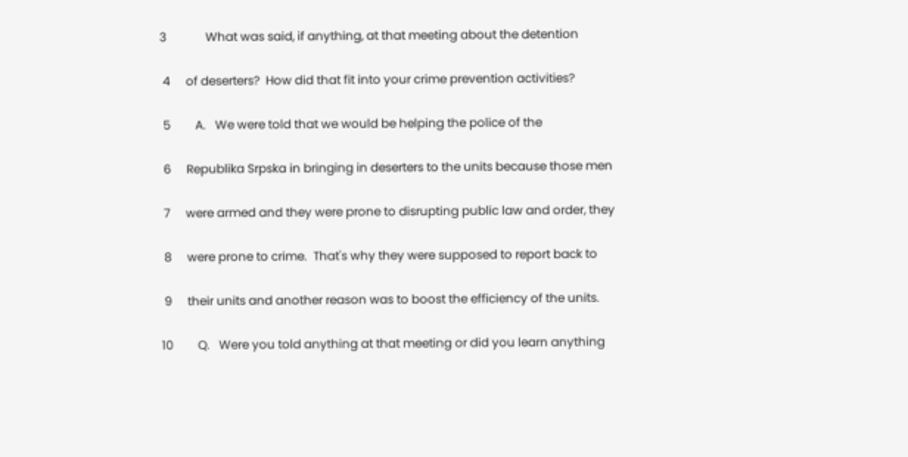3             What was said, if anything, at that meeting about the detention

 4     of deserters?  How did that fit into your crime prevention activities?

 5        A.   We were told that we would be helping the police of the

 6     Republika Srpska in bringing in deserters to the units because those men

 7     were armed and they were prone to disrupting public law and order, they

 8     were prone to crime.  That's why they were supposed to report back to

 9     their units and another reason was to boost the efficiency of the units.

10        Q.   Were you told anything at that meeting or did you learn anything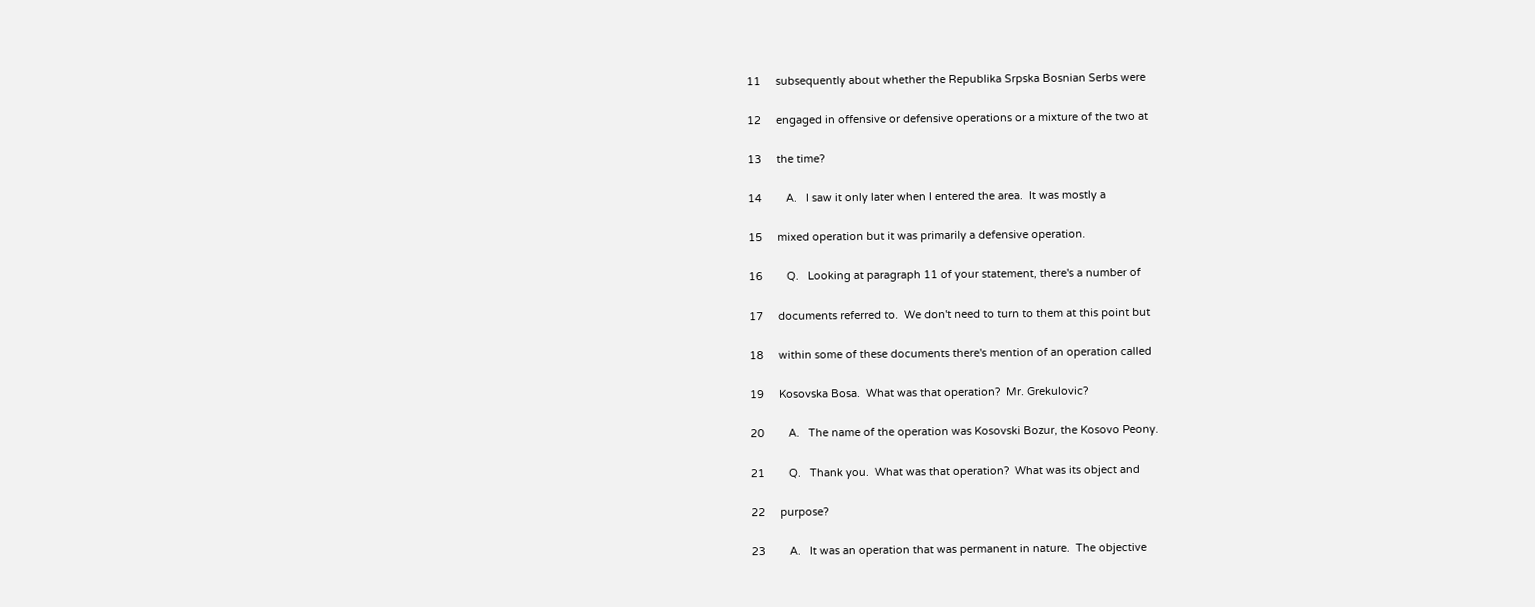11     subsequently about whether the Republika Srpska Bosnian Serbs were

12     engaged in offensive or defensive operations or a mixture of the two at

13     the time?

14        A.   I saw it only later when I entered the area.  It was mostly a

15     mixed operation but it was primarily a defensive operation.

16        Q.   Looking at paragraph 11 of your statement, there's a number of

17     documents referred to.  We don't need to turn to them at this point but

18     within some of these documents there's mention of an operation called

19     Kosovska Bosa.  What was that operation?  Mr. Grekulovic?

20        A.   The name of the operation was Kosovski Bozur, the Kosovo Peony.

21        Q.   Thank you.  What was that operation?  What was its object and

22     purpose?

23        A.   It was an operation that was permanent in nature.  The objective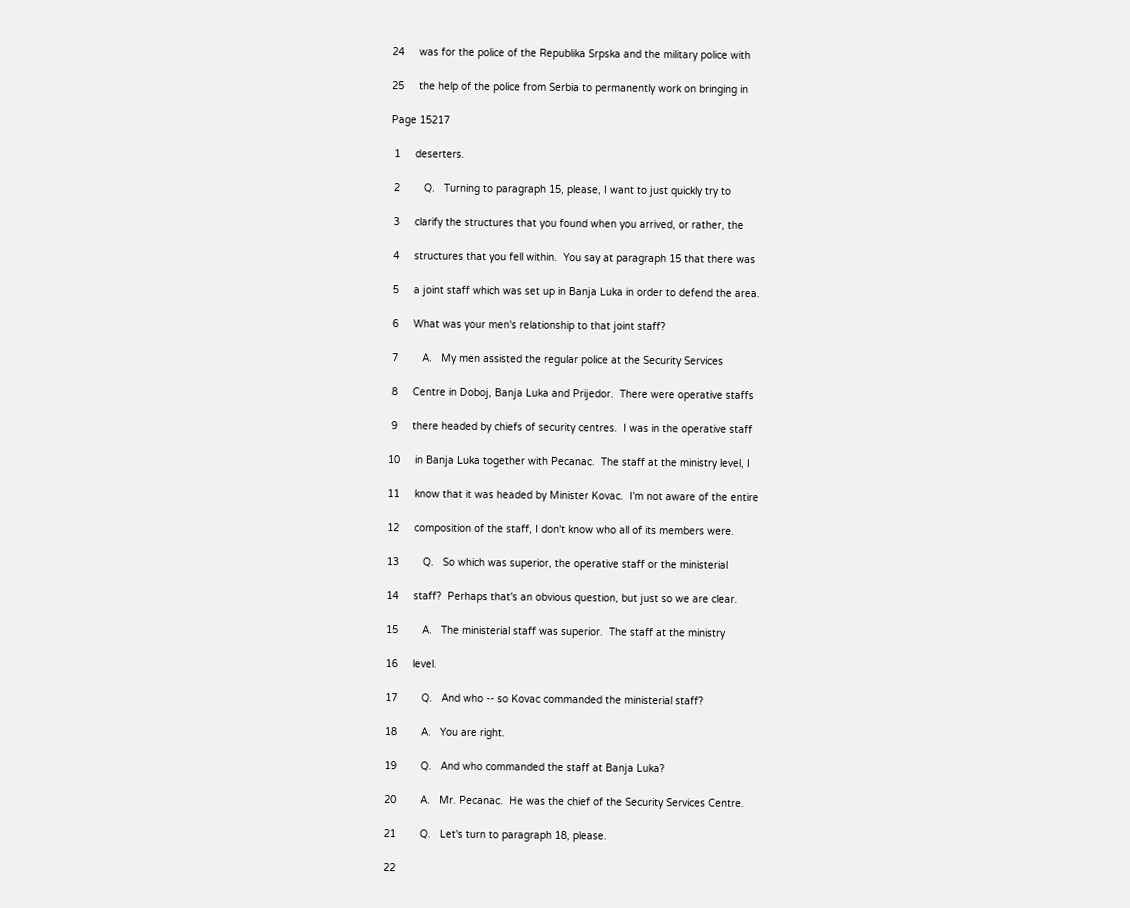24     was for the police of the Republika Srpska and the military police with

25     the help of the police from Serbia to permanently work on bringing in

Page 15217

 1     deserters.

 2        Q.   Turning to paragraph 15, please, I want to just quickly try to

 3     clarify the structures that you found when you arrived, or rather, the

 4     structures that you fell within.  You say at paragraph 15 that there was

 5     a joint staff which was set up in Banja Luka in order to defend the area.

 6     What was your men's relationship to that joint staff?

 7        A.   My men assisted the regular police at the Security Services

 8     Centre in Doboj, Banja Luka and Prijedor.  There were operative staffs

 9     there headed by chiefs of security centres.  I was in the operative staff

10     in Banja Luka together with Pecanac.  The staff at the ministry level, I

11     know that it was headed by Minister Kovac.  I'm not aware of the entire

12     composition of the staff, I don't know who all of its members were.

13        Q.   So which was superior, the operative staff or the ministerial

14     staff?  Perhaps that's an obvious question, but just so we are clear.

15        A.   The ministerial staff was superior.  The staff at the ministry

16     level.

17        Q.   And who -- so Kovac commanded the ministerial staff?

18        A.   You are right.

19        Q.   And who commanded the staff at Banja Luka?

20        A.   Mr. Pecanac.  He was the chief of the Security Services Centre.

21        Q.   Let's turn to paragraph 18, please.

22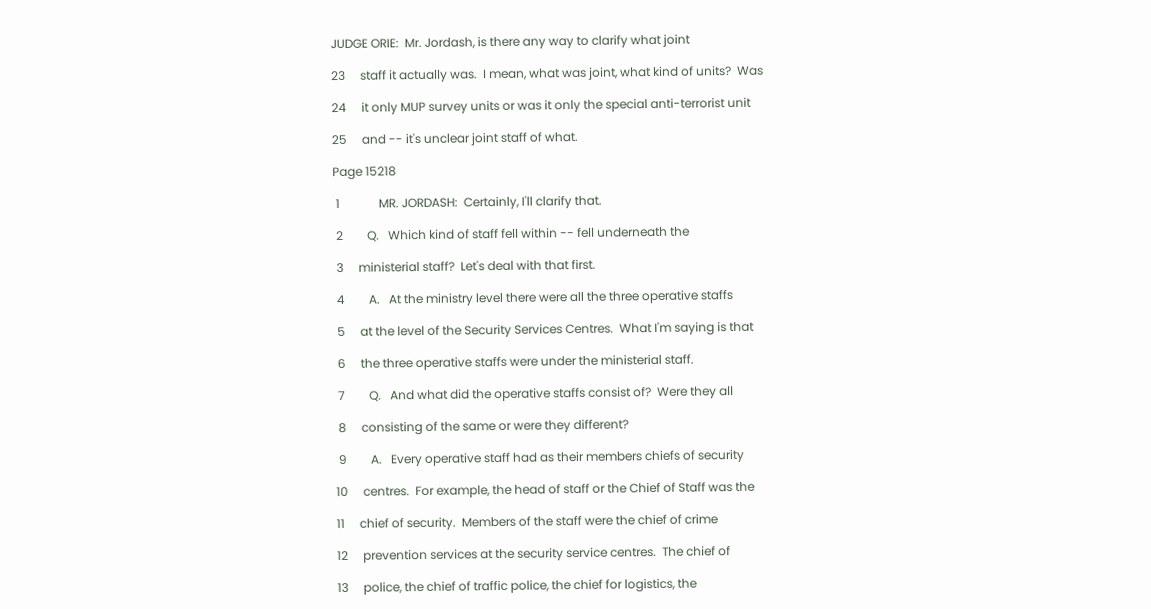JUDGE ORIE:  Mr. Jordash, is there any way to clarify what joint

23     staff it actually was.  I mean, what was joint, what kind of units?  Was

24     it only MUP survey units or was it only the special anti-terrorist unit

25     and -- it's unclear joint staff of what.

Page 15218

 1             MR. JORDASH:  Certainly, I'll clarify that.

 2        Q.   Which kind of staff fell within -- fell underneath the

 3     ministerial staff?  Let's deal with that first.

 4        A.   At the ministry level there were all the three operative staffs

 5     at the level of the Security Services Centres.  What I'm saying is that

 6     the three operative staffs were under the ministerial staff.

 7        Q.   And what did the operative staffs consist of?  Were they all

 8     consisting of the same or were they different?

 9        A.   Every operative staff had as their members chiefs of security

10     centres.  For example, the head of staff or the Chief of Staff was the

11     chief of security.  Members of the staff were the chief of crime

12     prevention services at the security service centres.  The chief of

13     police, the chief of traffic police, the chief for logistics, the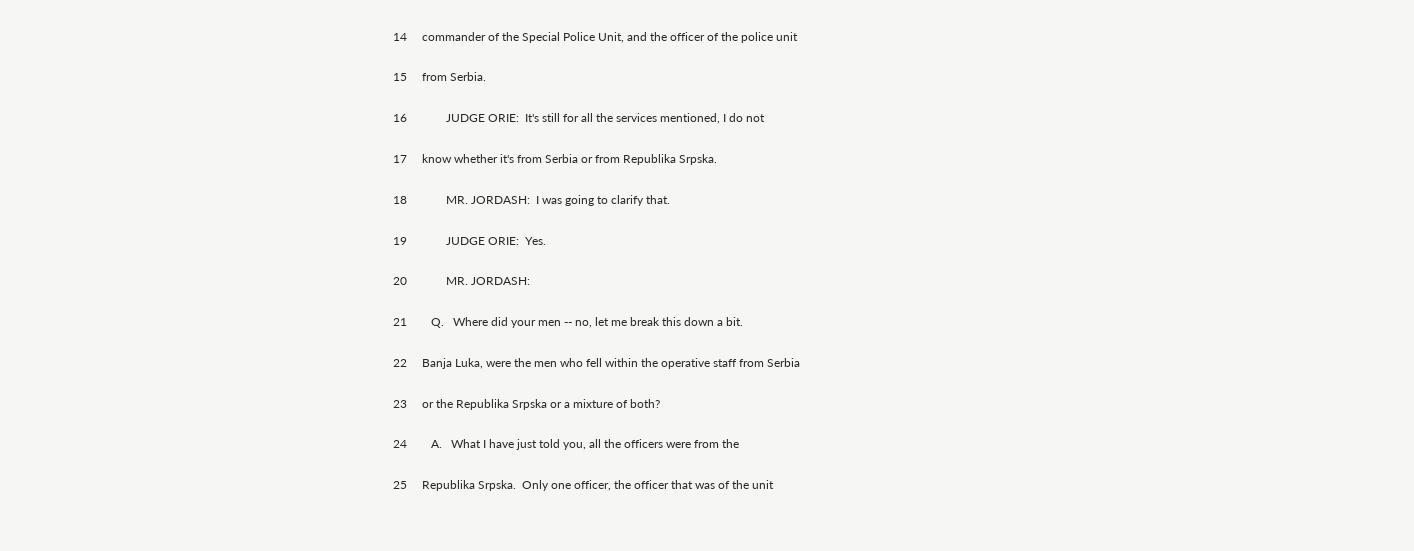14     commander of the Special Police Unit, and the officer of the police unit

15     from Serbia.

16             JUDGE ORIE:  It's still for all the services mentioned, I do not

17     know whether it's from Serbia or from Republika Srpska.

18             MR. JORDASH:  I was going to clarify that.

19             JUDGE ORIE:  Yes.

20             MR. JORDASH:

21        Q.   Where did your men -- no, let me break this down a bit.

22     Banja Luka, were the men who fell within the operative staff from Serbia

23     or the Republika Srpska or a mixture of both?

24        A.   What I have just told you, all the officers were from the

25     Republika Srpska.  Only one officer, the officer that was of the unit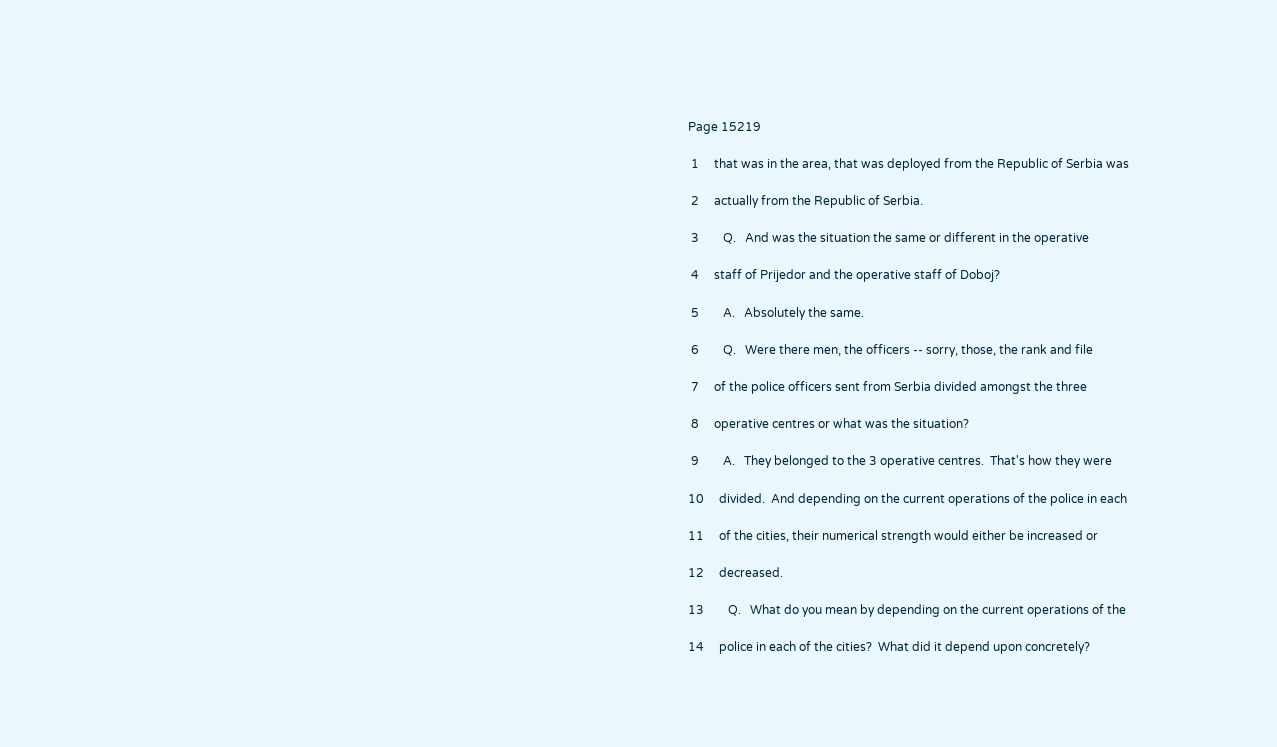Page 15219

 1     that was in the area, that was deployed from the Republic of Serbia was

 2     actually from the Republic of Serbia.

 3        Q.   And was the situation the same or different in the operative

 4     staff of Prijedor and the operative staff of Doboj?

 5        A.   Absolutely the same.

 6        Q.   Were there men, the officers -- sorry, those, the rank and file

 7     of the police officers sent from Serbia divided amongst the three

 8     operative centres or what was the situation?

 9        A.   They belonged to the 3 operative centres.  That's how they were

10     divided.  And depending on the current operations of the police in each

11     of the cities, their numerical strength would either be increased or

12     decreased.

13        Q.   What do you mean by depending on the current operations of the

14     police in each of the cities?  What did it depend upon concretely?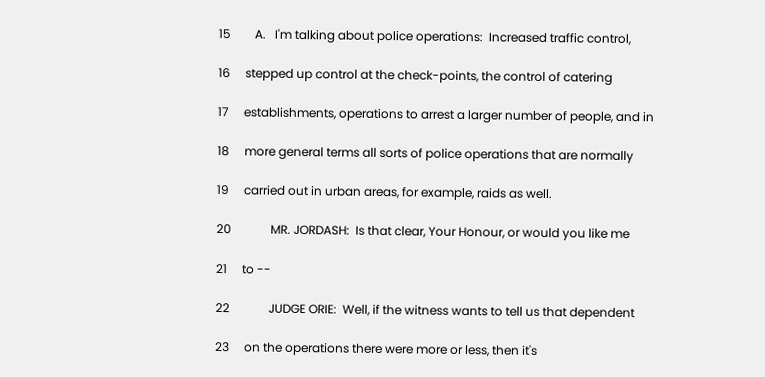15        A.   I'm talking about police operations:  Increased traffic control,

16     stepped up control at the check-points, the control of catering

17     establishments, operations to arrest a larger number of people, and in

18     more general terms all sorts of police operations that are normally

19     carried out in urban areas, for example, raids as well.

20             MR. JORDASH:  Is that clear, Your Honour, or would you like me

21     to --

22             JUDGE ORIE:  Well, if the witness wants to tell us that dependent

23     on the operations there were more or less, then it's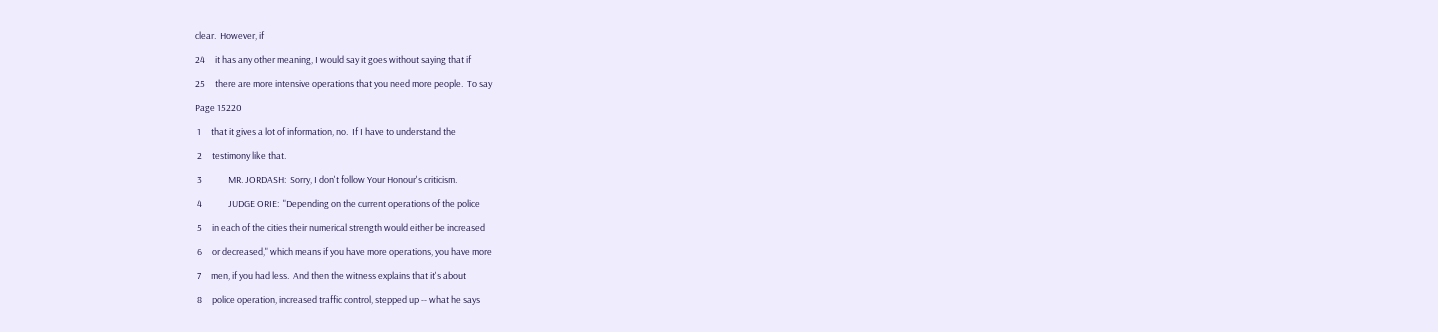clear.  However, if

24     it has any other meaning, I would say it goes without saying that if

25     there are more intensive operations that you need more people.  To say

Page 15220

 1     that it gives a lot of information, no.  If I have to understand the

 2     testimony like that.

 3             MR. JORDASH:  Sorry, I don't follow Your Honour's criticism.

 4             JUDGE ORIE:  "Depending on the current operations of the police

 5     in each of the cities their numerical strength would either be increased

 6     or decreased," which means if you have more operations, you have more

 7     men, if you had less.  And then the witness explains that it's about

 8     police operation, increased traffic control, stepped up -- what he says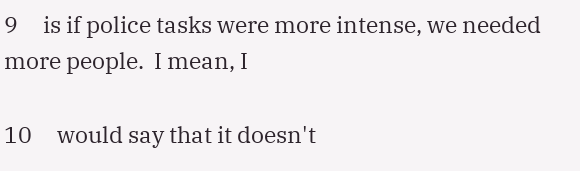9     is if police tasks were more intense, we needed more people.  I mean, I

10     would say that it doesn't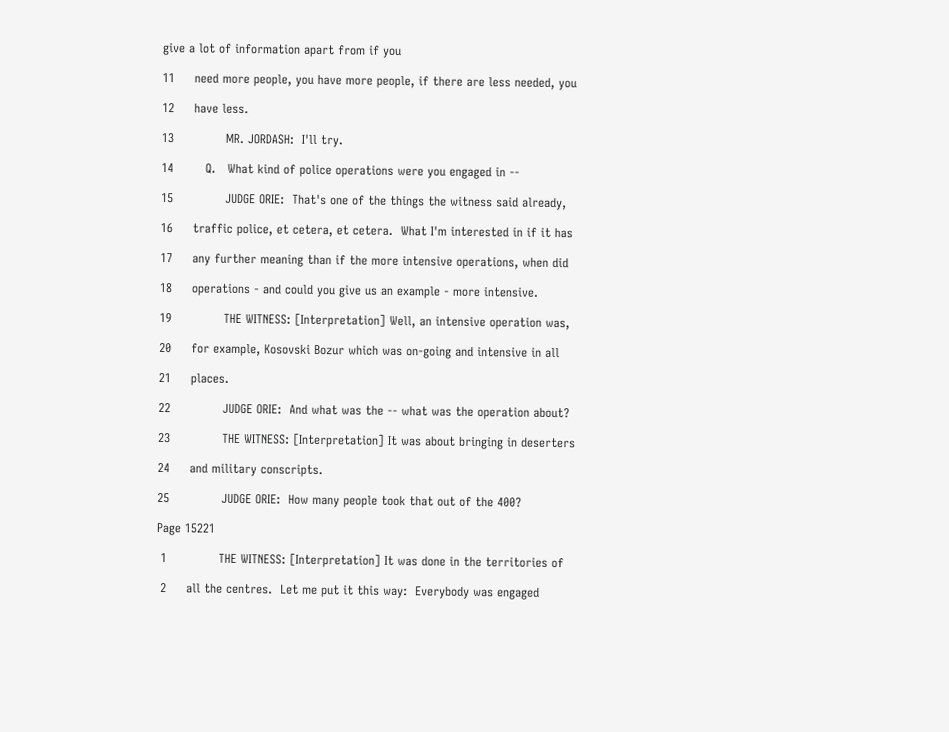give a lot of information apart from if you

11     need more people, you have more people, if there are less needed, you

12     have less.

13             MR. JORDASH:  I'll try.

14        Q.   What kind of police operations were you engaged in --

15             JUDGE ORIE:  That's one of the things the witness said already,

16     traffic police, et cetera, et cetera.  What I'm interested in if it has

17     any further meaning than if the more intensive operations, when did

18     operations - and could you give us an example - more intensive.

19             THE WITNESS: [Interpretation] Well, an intensive operation was,

20     for example, Kosovski Bozur which was on-going and intensive in all

21     places.

22             JUDGE ORIE:  And what was the -- what was the operation about?

23             THE WITNESS: [Interpretation] It was about bringing in deserters

24     and military conscripts.

25             JUDGE ORIE:  How many people took that out of the 400?

Page 15221

 1             THE WITNESS: [Interpretation] It was done in the territories of

 2     all the centres.  Let me put it this way:  Everybody was engaged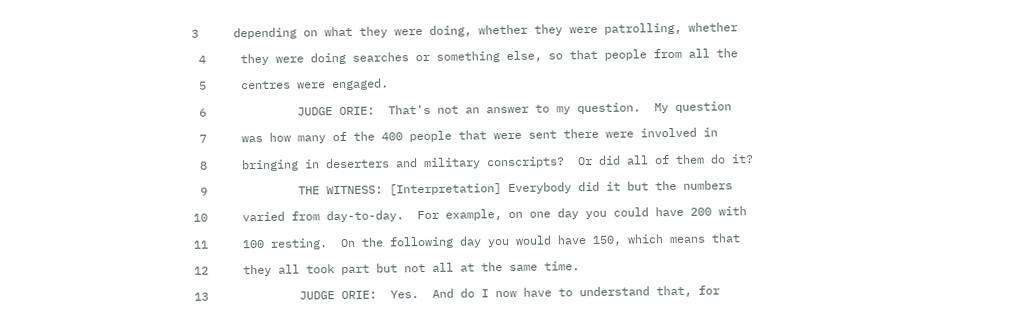3     depending on what they were doing, whether they were patrolling, whether

 4     they were doing searches or something else, so that people from all the

 5     centres were engaged.

 6             JUDGE ORIE:  That's not an answer to my question.  My question

 7     was how many of the 400 people that were sent there were involved in

 8     bringing in deserters and military conscripts?  Or did all of them do it?

 9             THE WITNESS: [Interpretation] Everybody did it but the numbers

10     varied from day-to-day.  For example, on one day you could have 200 with

11     100 resting.  On the following day you would have 150, which means that

12     they all took part but not all at the same time.

13             JUDGE ORIE:  Yes.  And do I now have to understand that, for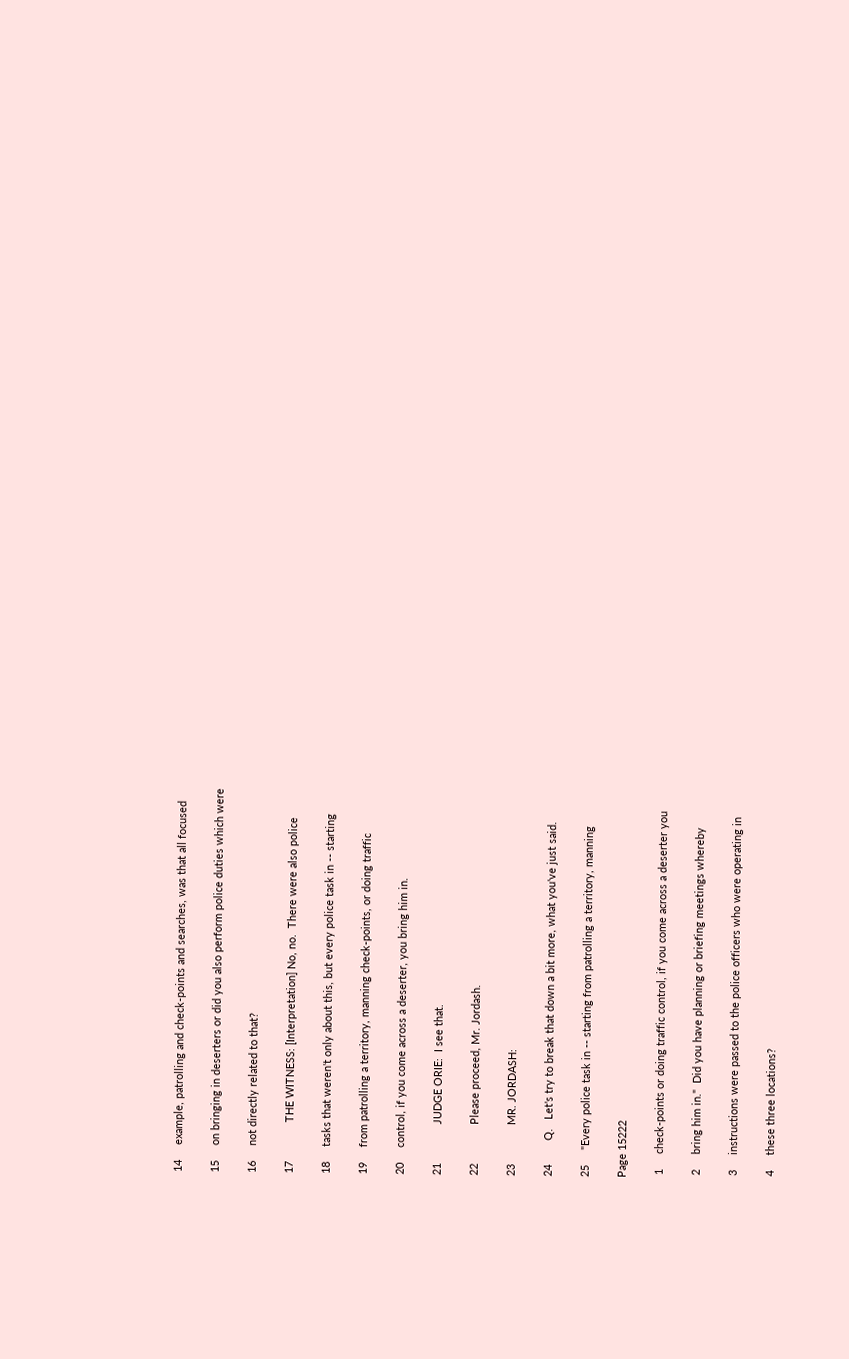14     example, patrolling and check-points and searches, was that all focused

15     on bringing in deserters or did you also perform police duties which were

16     not directly related to that?

17             THE WITNESS: [Interpretation] No, no.  There were also police

18     tasks that weren't only about this, but every police task in -- starting

19     from patrolling a territory, manning check-points, or doing traffic

20     control, if you come across a deserter, you bring him in.

21             JUDGE ORIE:  I see that.

22             Please proceed, Mr. Jordash.

23             MR. JORDASH:

24        Q.   Let's try to break that down a bit more, what you've just said.

25     "Every police task in -- starting from patrolling a territory, manning

Page 15222

 1     check-points or doing traffic control, if you come across a deserter you

 2     bring him in."  Did you have planning or briefing meetings whereby

 3     instructions were passed to the police officers who were operating in

 4     these three locations?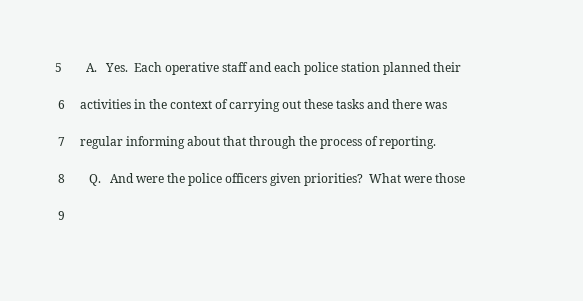5        A.   Yes.  Each operative staff and each police station planned their

 6     activities in the context of carrying out these tasks and there was

 7     regular informing about that through the process of reporting.

 8        Q.   And were the police officers given priorities?  What were those

 9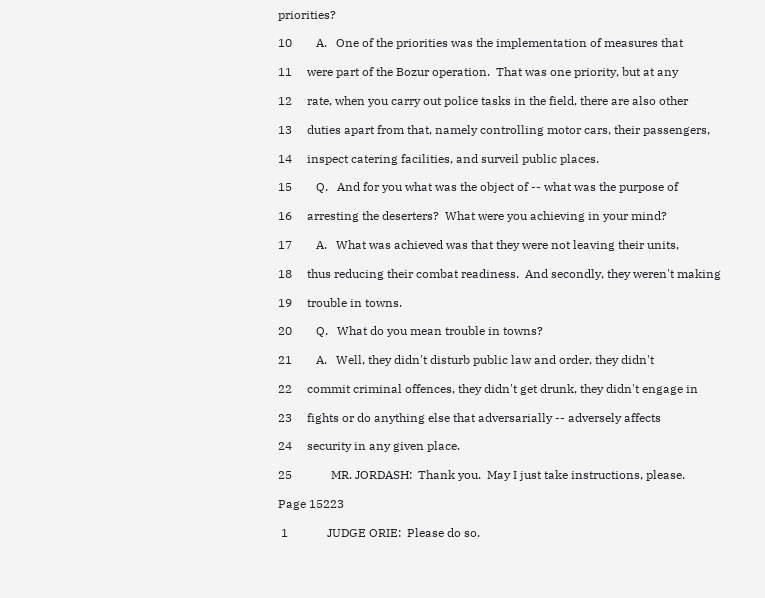priorities?

10        A.   One of the priorities was the implementation of measures that

11     were part of the Bozur operation.  That was one priority, but at any

12     rate, when you carry out police tasks in the field, there are also other

13     duties apart from that, namely controlling motor cars, their passengers,

14     inspect catering facilities, and surveil public places.

15        Q.   And for you what was the object of -- what was the purpose of

16     arresting the deserters?  What were you achieving in your mind?

17        A.   What was achieved was that they were not leaving their units,

18     thus reducing their combat readiness.  And secondly, they weren't making

19     trouble in towns.

20        Q.   What do you mean trouble in towns?

21        A.   Well, they didn't disturb public law and order, they didn't

22     commit criminal offences, they didn't get drunk, they didn't engage in

23     fights or do anything else that adversarially -- adversely affects

24     security in any given place.

25             MR. JORDASH:  Thank you.  May I just take instructions, please.

Page 15223

 1             JUDGE ORIE:  Please do so.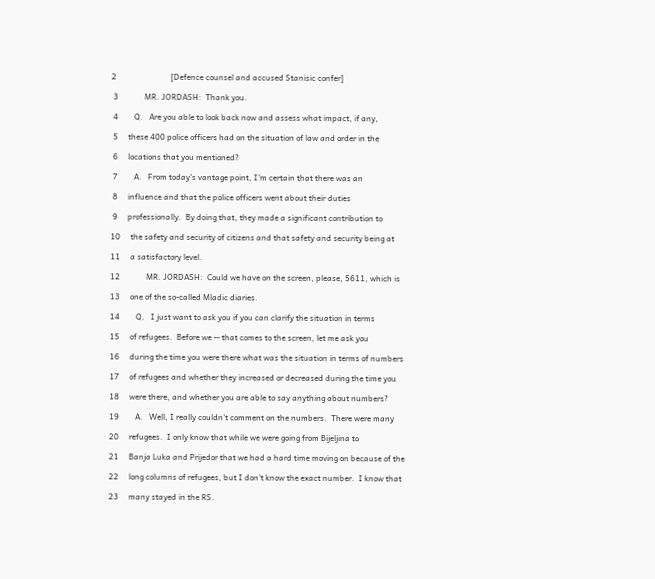2                           [Defence counsel and accused Stanisic confer]

 3             MR. JORDASH:  Thank you.

 4        Q.   Are you able to look back now and assess what impact, if any,

 5     these 400 police officers had on the situation of law and order in the

 6     locations that you mentioned?

 7        A.   From today's vantage point, I'm certain that there was an

 8     influence and that the police officers went about their duties

 9     professionally.  By doing that, they made a significant contribution to

10     the safety and security of citizens and that safety and security being at

11     a satisfactory level.

12             MR. JORDASH:  Could we have on the screen, please, 5611, which is

13     one of the so-called Mladic diaries.

14        Q.   I just want to ask you if you can clarify the situation in terms

15     of refugees.  Before we -- that comes to the screen, let me ask you

16     during the time you were there what was the situation in terms of numbers

17     of refugees and whether they increased or decreased during the time you

18     were there, and whether you are able to say anything about numbers?

19        A.   Well, I really couldn't comment on the numbers.  There were many

20     refugees.  I only know that while we were going from Bijeljina to

21     Banja Luka and Prijedor that we had a hard time moving on because of the

22     long columns of refugees, but I don't know the exact number.  I know that

23     many stayed in the RS.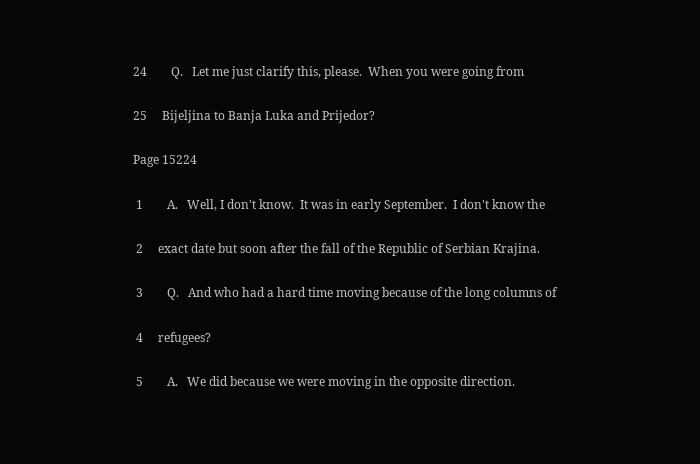24        Q.   Let me just clarify this, please.  When you were going from

25     Bijeljina to Banja Luka and Prijedor?

Page 15224

 1        A.   Well, I don't know.  It was in early September.  I don't know the

 2     exact date but soon after the fall of the Republic of Serbian Krajina.

 3        Q.   And who had a hard time moving because of the long columns of

 4     refugees?

 5        A.   We did because we were moving in the opposite direction.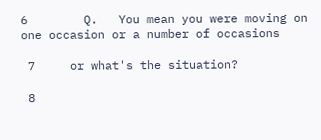6        Q.   You mean you were moving on one occasion or a number of occasions

 7     or what's the situation?

 8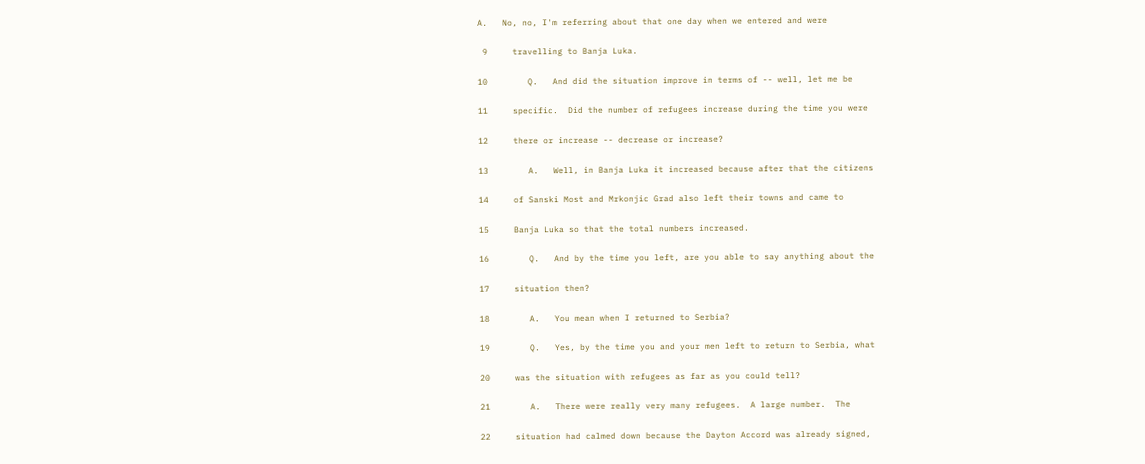A.   No, no, I'm referring about that one day when we entered and were

 9     travelling to Banja Luka.

10        Q.   And did the situation improve in terms of -- well, let me be

11     specific.  Did the number of refugees increase during the time you were

12     there or increase -- decrease or increase?

13        A.   Well, in Banja Luka it increased because after that the citizens

14     of Sanski Most and Mrkonjic Grad also left their towns and came to

15     Banja Luka so that the total numbers increased.

16        Q.   And by the time you left, are you able to say anything about the

17     situation then?

18        A.   You mean when I returned to Serbia?

19        Q.   Yes, by the time you and your men left to return to Serbia, what

20     was the situation with refugees as far as you could tell?

21        A.   There were really very many refugees.  A large number.  The

22     situation had calmed down because the Dayton Accord was already signed,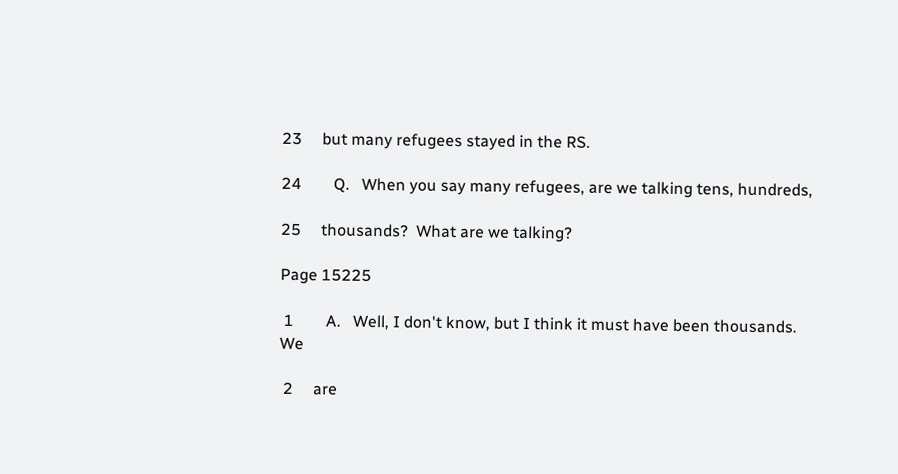23     but many refugees stayed in the RS.

24        Q.   When you say many refugees, are we talking tens, hundreds,

25     thousands?  What are we talking?

Page 15225

 1        A.   Well, I don't know, but I think it must have been thousands.  We

 2     are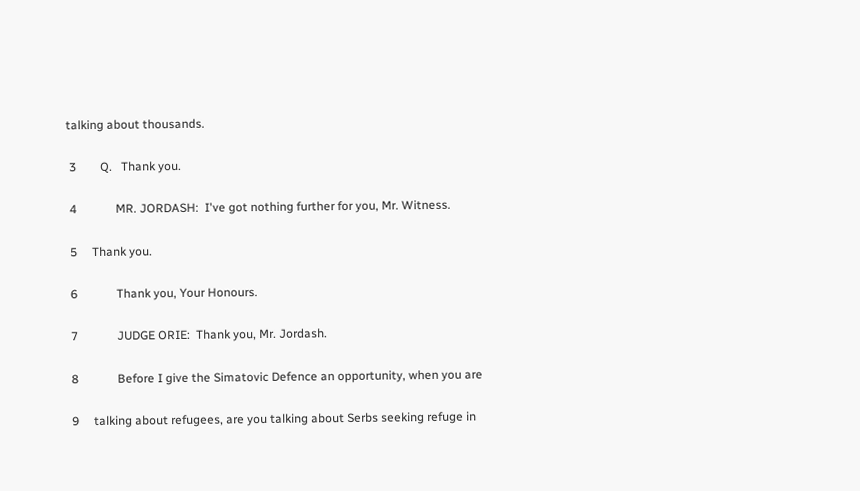talking about thousands.

 3        Q.   Thank you.

 4             MR. JORDASH:  I've got nothing further for you, Mr. Witness.

 5     Thank you.

 6             Thank you, Your Honours.

 7             JUDGE ORIE:  Thank you, Mr. Jordash.

 8             Before I give the Simatovic Defence an opportunity, when you are

 9     talking about refugees, are you talking about Serbs seeking refuge in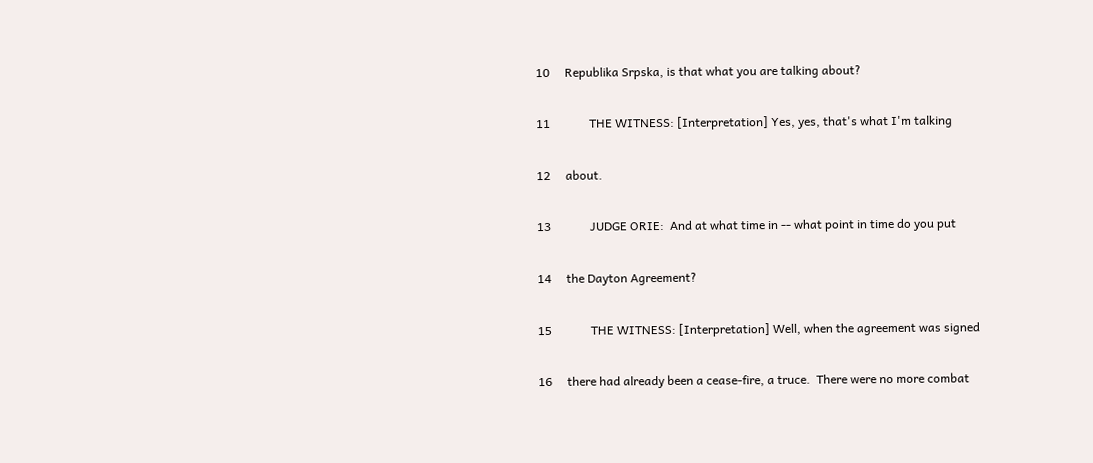10     Republika Srpska, is that what you are talking about?

11             THE WITNESS: [Interpretation] Yes, yes, that's what I'm talking

12     about.

13             JUDGE ORIE:  And at what time in -- what point in time do you put

14     the Dayton Agreement?

15             THE WITNESS: [Interpretation] Well, when the agreement was signed

16     there had already been a cease-fire, a truce.  There were no more combat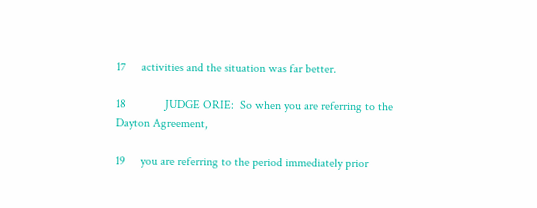17     activities and the situation was far better.

18             JUDGE ORIE:  So when you are referring to the Dayton Agreement,

19     you are referring to the period immediately prior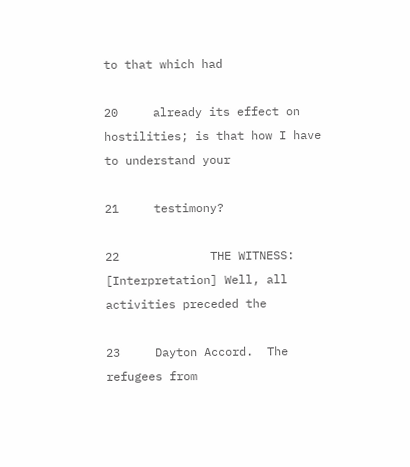to that which had

20     already its effect on hostilities; is that how I have to understand your

21     testimony?

22             THE WITNESS: [Interpretation] Well, all activities preceded the

23     Dayton Accord.  The refugees from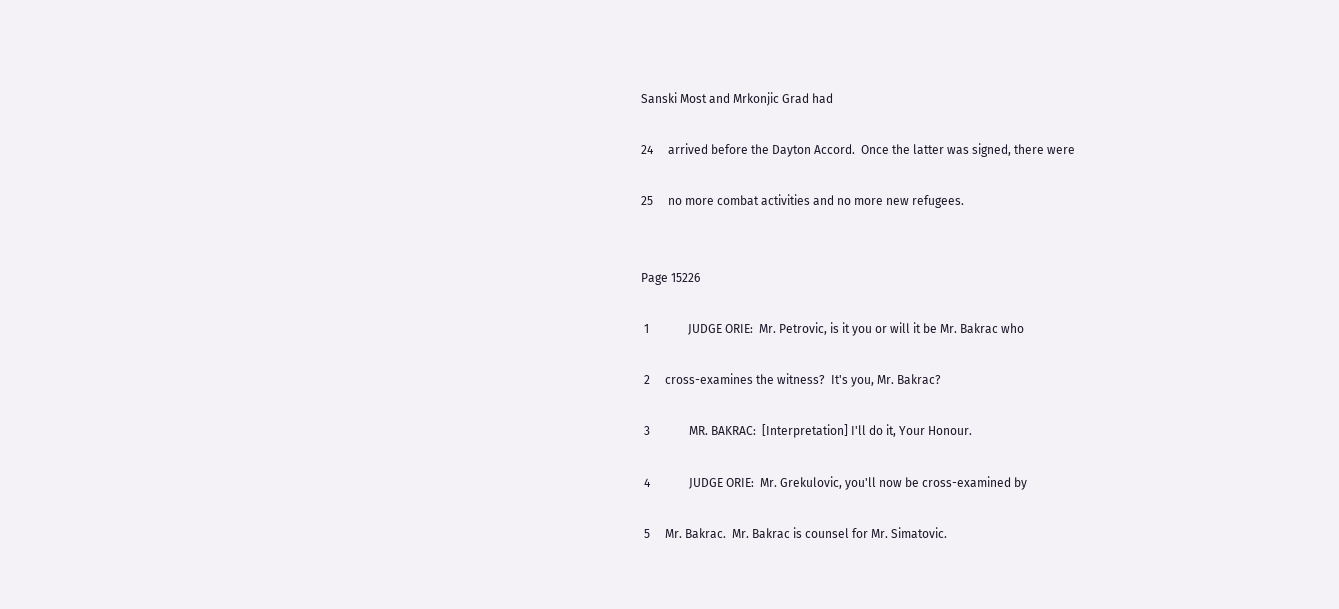Sanski Most and Mrkonjic Grad had

24     arrived before the Dayton Accord.  Once the latter was signed, there were

25     no more combat activities and no more new refugees.


Page 15226

 1             JUDGE ORIE:  Mr. Petrovic, is it you or will it be Mr. Bakrac who

 2     cross-examines the witness?  It's you, Mr. Bakrac?

 3             MR. BAKRAC:  [Interpretation] I'll do it, Your Honour.

 4             JUDGE ORIE:  Mr. Grekulovic, you'll now be cross-examined by

 5     Mr. Bakrac.  Mr. Bakrac is counsel for Mr. Simatovic.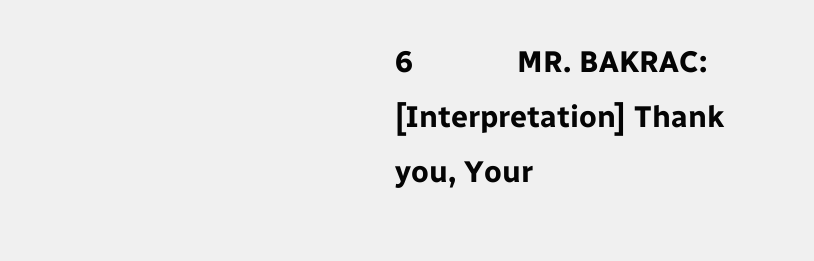6             MR. BAKRAC:  [Interpretation] Thank you, Your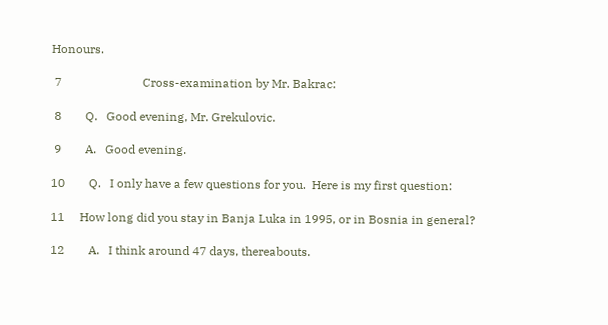Honours.

 7                           Cross-examination by Mr. Bakrac:

 8        Q.   Good evening, Mr. Grekulovic.

 9        A.   Good evening.

10        Q.   I only have a few questions for you.  Here is my first question:

11     How long did you stay in Banja Luka in 1995, or in Bosnia in general?

12        A.   I think around 47 days, thereabouts.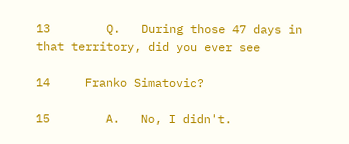13        Q.   During those 47 days in that territory, did you ever see

14     Franko Simatovic?

15        A.   No, I didn't.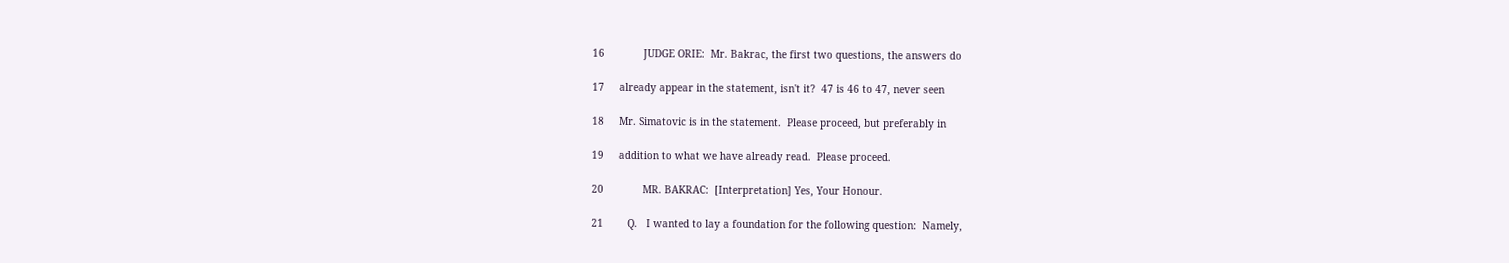16             JUDGE ORIE:  Mr. Bakrac, the first two questions, the answers do

17     already appear in the statement, isn't it?  47 is 46 to 47, never seen

18     Mr. Simatovic is in the statement.  Please proceed, but preferably in

19     addition to what we have already read.  Please proceed.

20             MR. BAKRAC:  [Interpretation] Yes, Your Honour.

21        Q.   I wanted to lay a foundation for the following question:  Namely,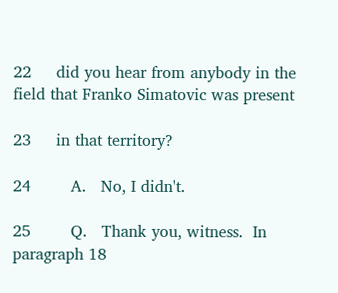22     did you hear from anybody in the field that Franko Simatovic was present

23     in that territory?

24        A.   No, I didn't.

25        Q.   Thank you, witness.  In paragraph 18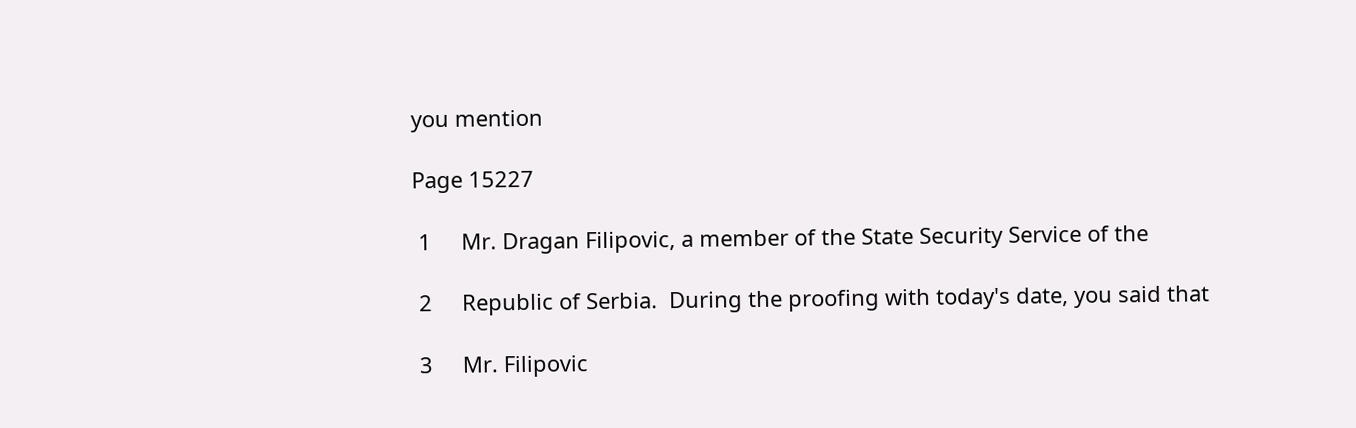you mention

Page 15227

 1     Mr. Dragan Filipovic, a member of the State Security Service of the

 2     Republic of Serbia.  During the proofing with today's date, you said that

 3     Mr. Filipovic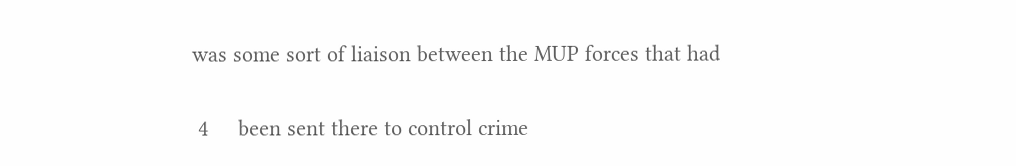was some sort of liaison between the MUP forces that had

 4     been sent there to control crime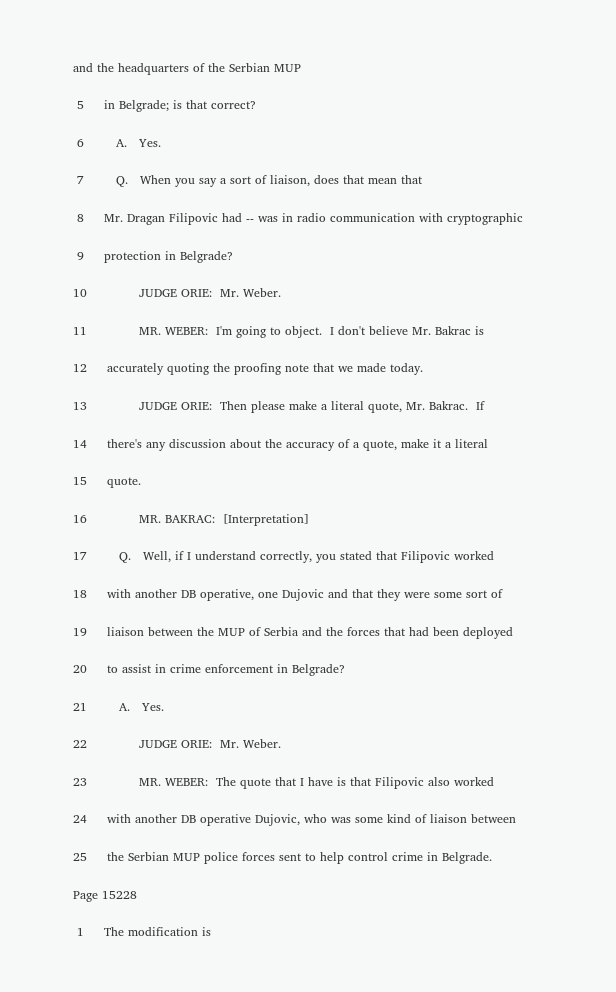and the headquarters of the Serbian MUP

 5     in Belgrade; is that correct?

 6        A.   Yes.

 7        Q.   When you say a sort of liaison, does that mean that

 8     Mr. Dragan Filipovic had -- was in radio communication with cryptographic

 9     protection in Belgrade?

10             JUDGE ORIE:  Mr. Weber.

11             MR. WEBER:  I'm going to object.  I don't believe Mr. Bakrac is

12     accurately quoting the proofing note that we made today.

13             JUDGE ORIE:  Then please make a literal quote, Mr. Bakrac.  If

14     there's any discussion about the accuracy of a quote, make it a literal

15     quote.

16             MR. BAKRAC:  [Interpretation]

17        Q.   Well, if I understand correctly, you stated that Filipovic worked

18     with another DB operative, one Dujovic and that they were some sort of

19     liaison between the MUP of Serbia and the forces that had been deployed

20     to assist in crime enforcement in Belgrade?

21        A.   Yes.

22             JUDGE ORIE:  Mr. Weber.

23             MR. WEBER:  The quote that I have is that Filipovic also worked

24     with another DB operative Dujovic, who was some kind of liaison between

25     the Serbian MUP police forces sent to help control crime in Belgrade.

Page 15228

 1     The modification is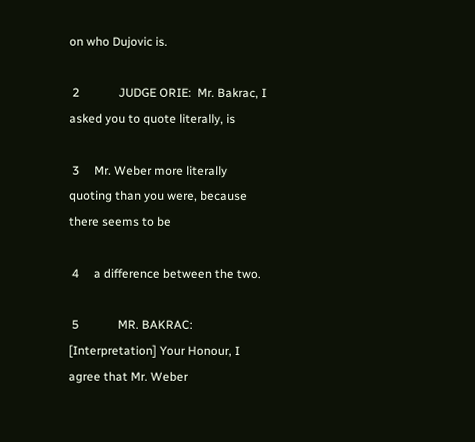on who Dujovic is.

 2             JUDGE ORIE:  Mr. Bakrac, I asked you to quote literally, is

 3     Mr. Weber more literally quoting than you were, because there seems to be

 4     a difference between the two.

 5             MR. BAKRAC:  [Interpretation] Your Honour, I agree that Mr. Weber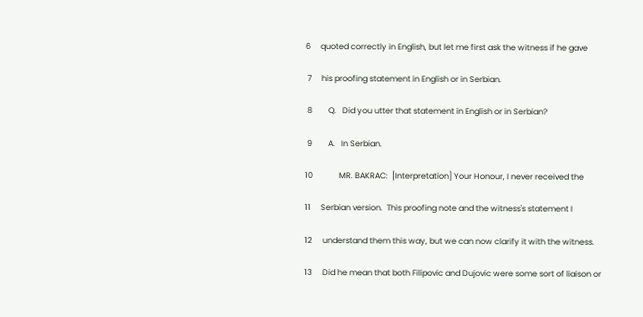6     quoted correctly in English, but let me first ask the witness if he gave

 7     his proofing statement in English or in Serbian.

 8        Q.   Did you utter that statement in English or in Serbian?

 9        A.   In Serbian.

10             MR. BAKRAC:  [Interpretation] Your Honour, I never received the

11     Serbian version.  This proofing note and the witness's statement I

12     understand them this way, but we can now clarify it with the witness.

13     Did he mean that both Filipovic and Dujovic were some sort of liaison or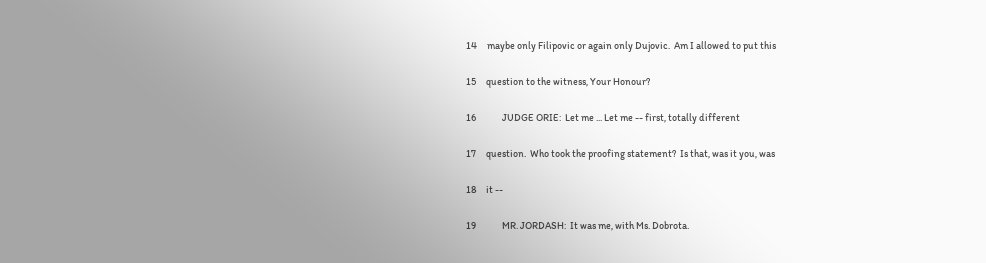14     maybe only Filipovic or again only Dujovic.  Am I allowed to put this

15     question to the witness, Your Honour?

16             JUDGE ORIE:  Let me ... Let me -- first, totally different

17     question.  Who took the proofing statement?  Is that, was it you, was

18     it --

19             MR. JORDASH:  It was me, with Ms. Dobrota.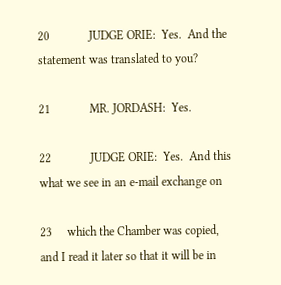20             JUDGE ORIE:  Yes.  And the statement was translated to you?

21             MR. JORDASH:  Yes.

22             JUDGE ORIE:  Yes.  And this what we see in an e-mail exchange on

23     which the Chamber was copied, and I read it later so that it will be in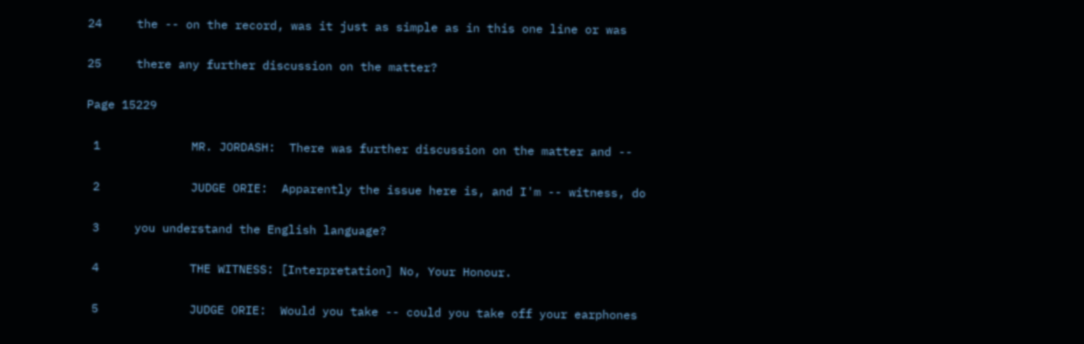24     the -- on the record, was it just as simple as in this one line or was

25     there any further discussion on the matter?

Page 15229

 1             MR. JORDASH:  There was further discussion on the matter and --

 2             JUDGE ORIE:  Apparently the issue here is, and I'm -- witness, do

 3     you understand the English language?

 4             THE WITNESS: [Interpretation] No, Your Honour.

 5             JUDGE ORIE:  Would you take -- could you take off your earphones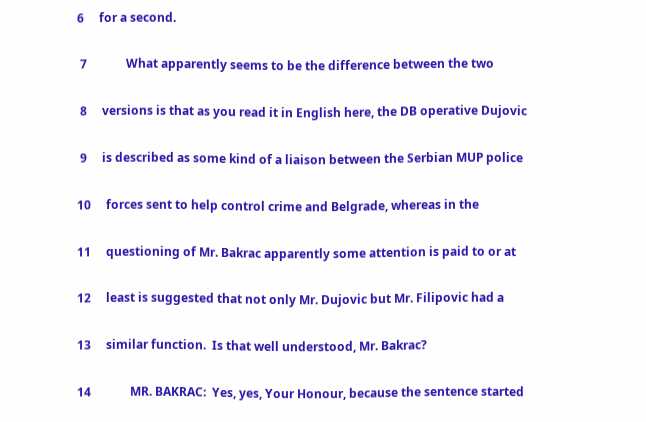6     for a second.

 7             What apparently seems to be the difference between the two

 8     versions is that as you read it in English here, the DB operative Dujovic

 9     is described as some kind of a liaison between the Serbian MUP police

10     forces sent to help control crime and Belgrade, whereas in the

11     questioning of Mr. Bakrac apparently some attention is paid to or at

12     least is suggested that not only Mr. Dujovic but Mr. Filipovic had a

13     similar function.  Is that well understood, Mr. Bakrac?

14             MR. BAKRAC:  Yes, yes, Your Honour, because the sentence started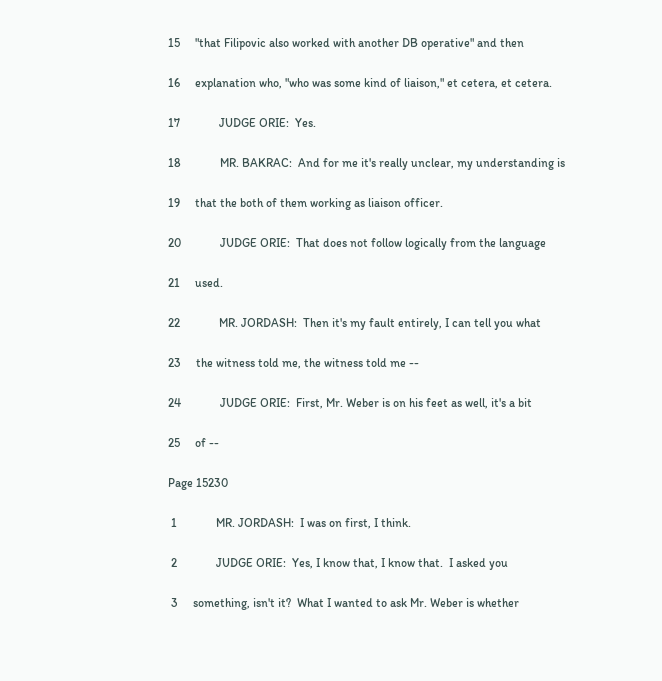15     "that Filipovic also worked with another DB operative" and then

16     explanation who, "who was some kind of liaison," et cetera, et cetera.

17             JUDGE ORIE:  Yes.

18             MR. BAKRAC:  And for me it's really unclear, my understanding is

19     that the both of them working as liaison officer.

20             JUDGE ORIE:  That does not follow logically from the language

21     used.

22             MR. JORDASH:  Then it's my fault entirely, I can tell you what

23     the witness told me, the witness told me --

24             JUDGE ORIE:  First, Mr. Weber is on his feet as well, it's a bit

25     of --

Page 15230

 1             MR. JORDASH:  I was on first, I think.

 2             JUDGE ORIE:  Yes, I know that, I know that.  I asked you

 3     something, isn't it?  What I wanted to ask Mr. Weber is whether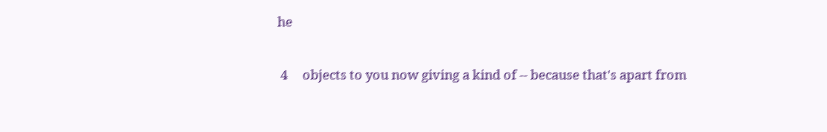he

 4     objects to you now giving a kind of -- because that's apart from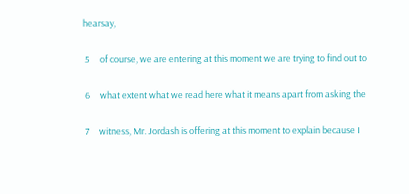hearsay,

 5     of course, we are entering at this moment we are trying to find out to

 6     what extent what we read here what it means apart from asking the

 7     witness, Mr. Jordash is offering at this moment to explain because I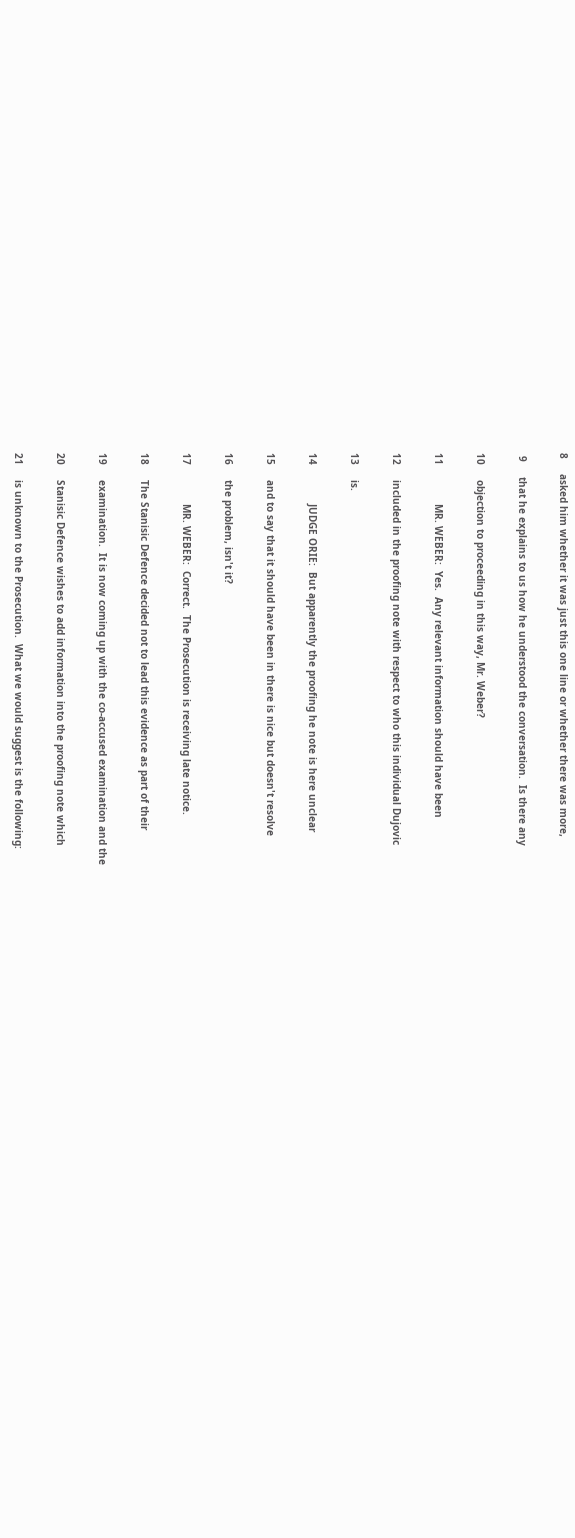8     asked him whether it was just this one line or whether there was more,

 9     that he explains to us how he understood the conversation.  Is there any

10     objection to proceeding in this way, Mr. Weber?

11             MR. WEBER:  Yes.  Any relevant information should have been

12     included in the proofing note with respect to who this individual Dujovic

13     is.

14             JUDGE ORIE:  But apparently the proofing he note is here unclear

15     and to say that it should have been in there is nice but doesn't resolve

16     the problem, isn't it?

17             MR. WEBER:  Correct.  The Prosecution is receiving late notice.

18     The Stanisic Defence decided not to lead this evidence as part of their

19     examination.  It is now coming up with the co-accused examination and the

20     Stanisic Defence wishes to add information into the proofing note which

21     is unknown to the Prosecution.  What we would suggest is the following: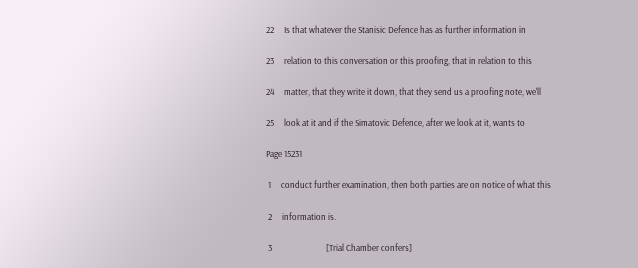22     Is that whatever the Stanisic Defence has as further information in

23     relation to this conversation or this proofing, that in relation to this

24     matter, that they write it down, that they send us a proofing note, we'll

25     look at it and if the Simatovic Defence, after we look at it, wants to

Page 15231

 1     conduct further examination, then both parties are on notice of what this

 2     information is.

 3                           [Trial Chamber confers]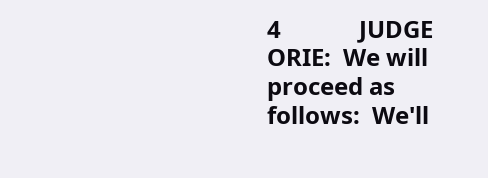4             JUDGE ORIE:  We will proceed as follows:  We'll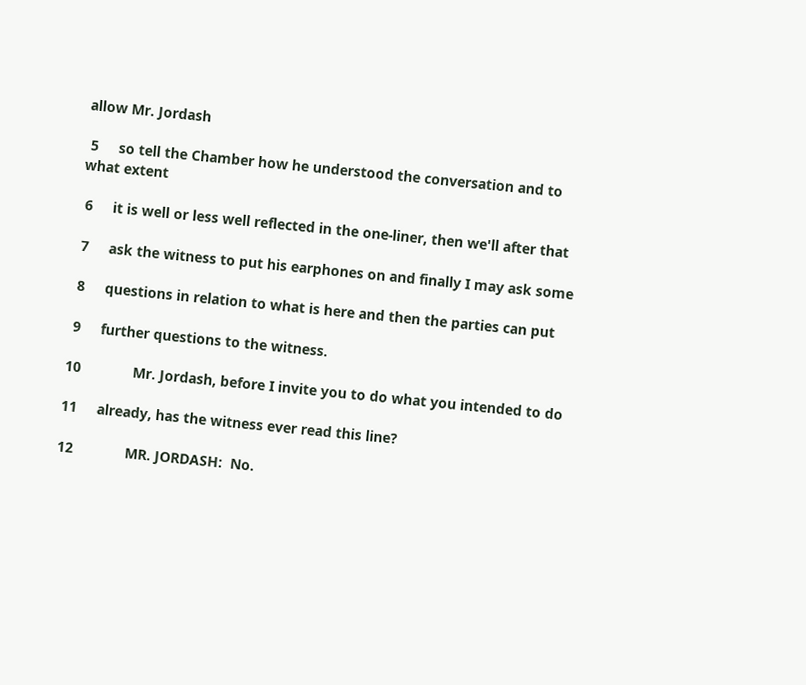allow Mr. Jordash

 5     so tell the Chamber how he understood the conversation and to what extent

 6     it is well or less well reflected in the one-liner, then we'll after that

 7     ask the witness to put his earphones on and finally I may ask some

 8     questions in relation to what is here and then the parties can put

 9     further questions to the witness.

10             Mr. Jordash, before I invite you to do what you intended to do

11     already, has the witness ever read this line?

12             MR. JORDASH:  No.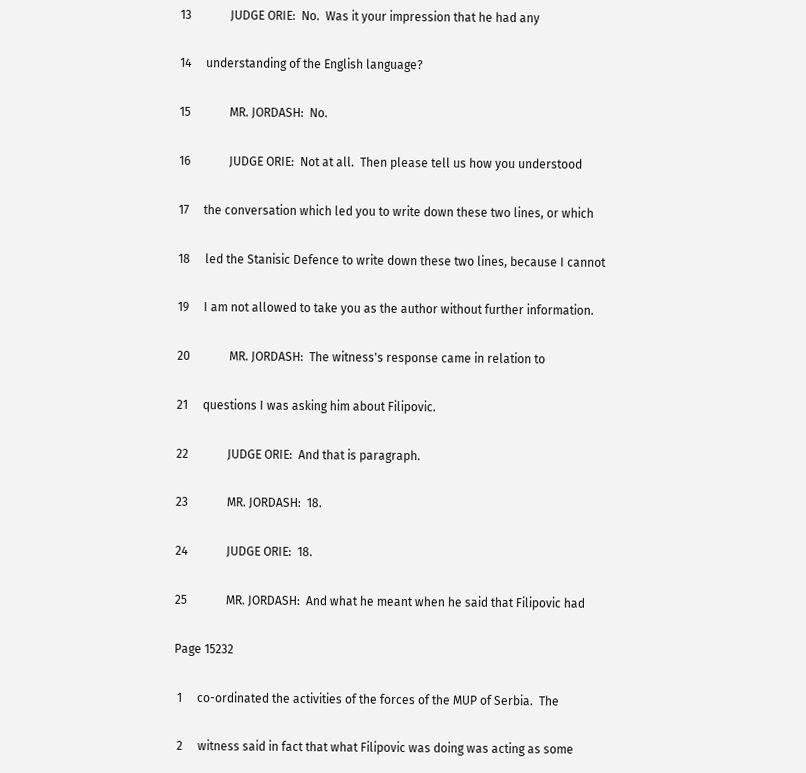13             JUDGE ORIE:  No.  Was it your impression that he had any

14     understanding of the English language?

15             MR. JORDASH:  No.

16             JUDGE ORIE:  Not at all.  Then please tell us how you understood

17     the conversation which led you to write down these two lines, or which

18     led the Stanisic Defence to write down these two lines, because I cannot

19     I am not allowed to take you as the author without further information.

20             MR. JORDASH:  The witness's response came in relation to

21     questions I was asking him about Filipovic.

22             JUDGE ORIE:  And that is paragraph.

23             MR. JORDASH:  18.

24             JUDGE ORIE:  18.

25             MR. JORDASH:  And what he meant when he said that Filipovic had

Page 15232

 1     co-ordinated the activities of the forces of the MUP of Serbia.  The

 2     witness said in fact that what Filipovic was doing was acting as some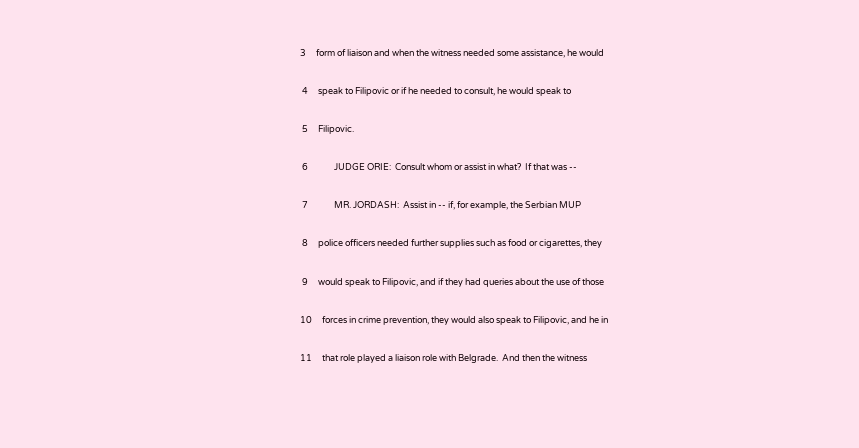3     form of liaison and when the witness needed some assistance, he would

 4     speak to Filipovic or if he needed to consult, he would speak to

 5     Filipovic.

 6             JUDGE ORIE:  Consult whom or assist in what?  If that was --

 7             MR. JORDASH:  Assist in -- if, for example, the Serbian MUP

 8     police officers needed further supplies such as food or cigarettes, they

 9     would speak to Filipovic, and if they had queries about the use of those

10     forces in crime prevention, they would also speak to Filipovic, and he in

11     that role played a liaison role with Belgrade.  And then the witness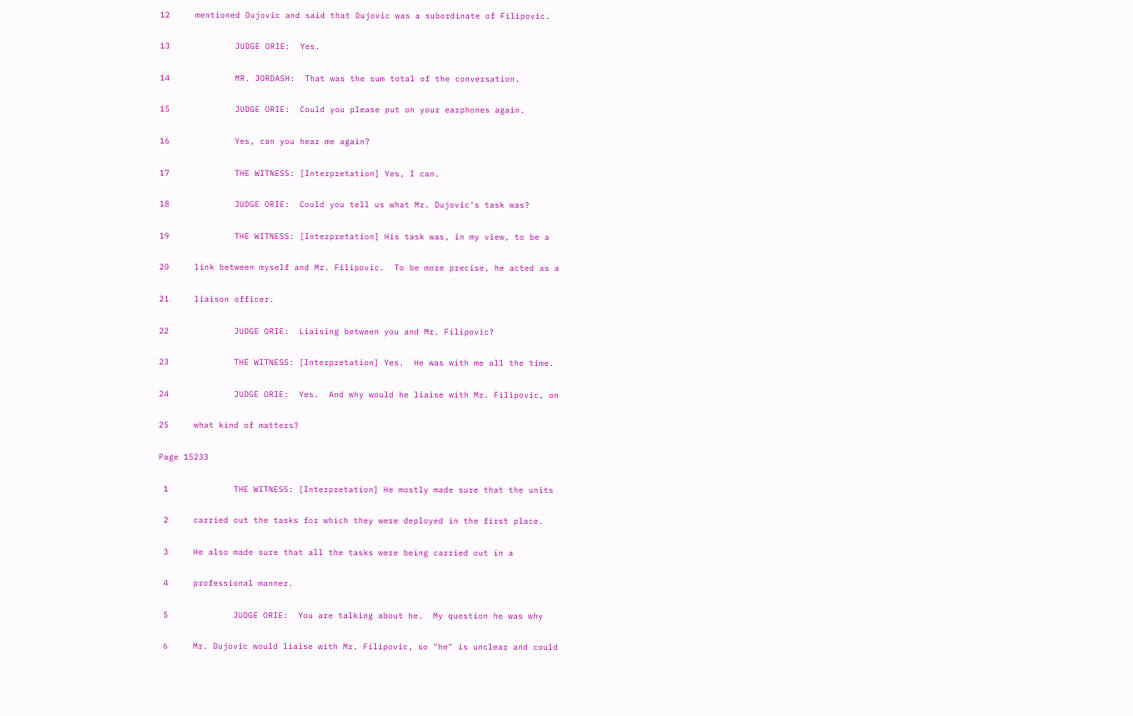12     mentioned Dujovic and said that Dujovic was a subordinate of Filipovic.

13             JUDGE ORIE:  Yes.

14             MR. JORDASH:  That was the sum total of the conversation.

15             JUDGE ORIE:  Could you please put on your earphones again.

16             Yes, can you hear me again?

17             THE WITNESS: [Interpretation] Yes, I can.

18             JUDGE ORIE:  Could you tell us what Mr. Dujovic's task was?

19             THE WITNESS: [Interpretation] His task was, in my view, to be a

20     link between myself and Mr. Filipovic.  To be more precise, he acted as a

21     liaison officer.

22             JUDGE ORIE:  Liaising between you and Mr. Filipovic?

23             THE WITNESS: [Interpretation] Yes.  He was with me all the time.

24             JUDGE ORIE:  Yes.  And why would he liaise with Mr. Filipovic, on

25     what kind of matters?

Page 15233

 1             THE WITNESS: [Interpretation] He mostly made sure that the units

 2     carried out the tasks for which they were deployed in the first place.

 3     He also made sure that all the tasks were being carried out in a

 4     professional manner.

 5             JUDGE ORIE:  You are talking about he.  My question he was why

 6     Mr. Dujovic would liaise with Mr. Filipovic, so "he" is unclear and could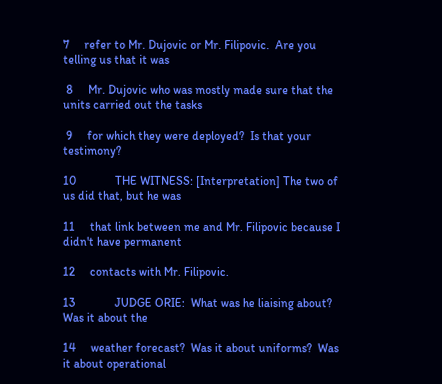7     refer to Mr. Dujovic or Mr. Filipovic.  Are you telling us that it was

 8     Mr. Dujovic who was mostly made sure that the units carried out the tasks

 9     for which they were deployed?  Is that your testimony?

10             THE WITNESS: [Interpretation] The two of us did that, but he was

11     that link between me and Mr. Filipovic because I didn't have permanent

12     contacts with Mr. Filipovic.

13             JUDGE ORIE:  What was he liaising about?  Was it about the

14     weather forecast?  Was it about uniforms?  Was it about operational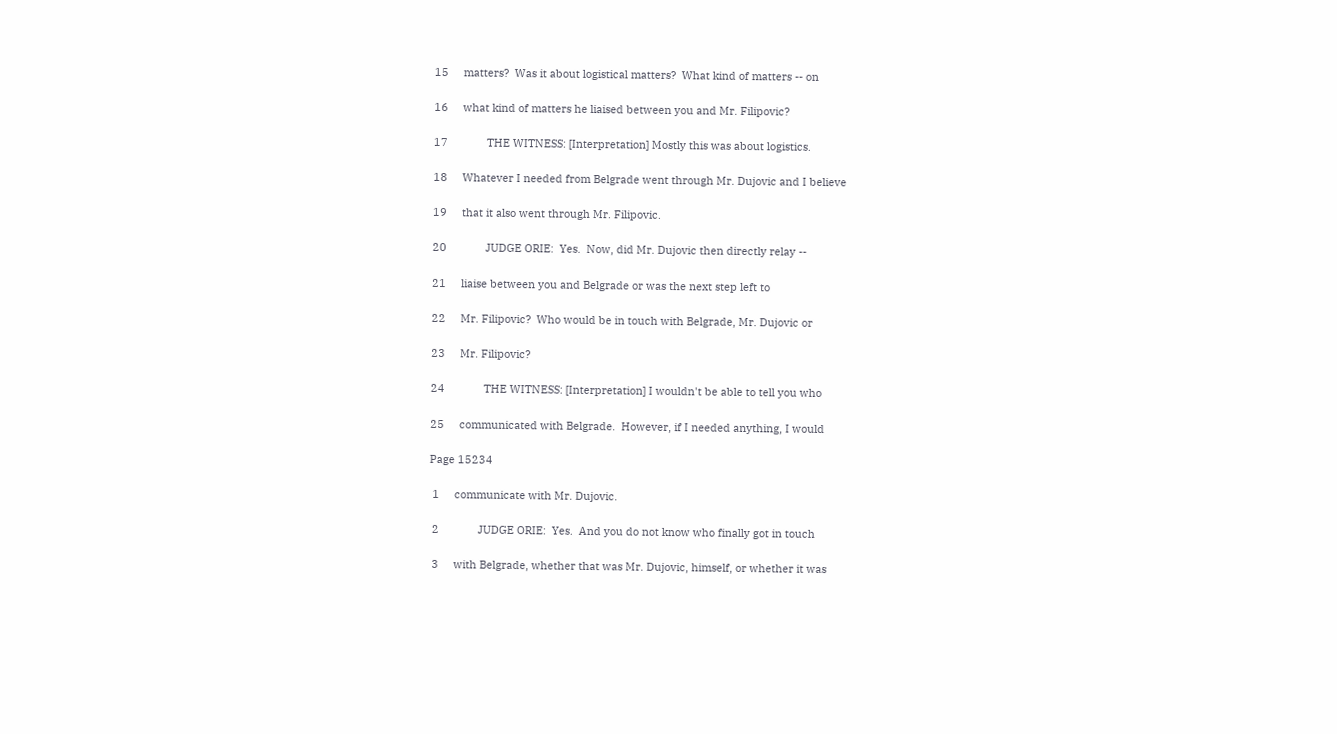15     matters?  Was it about logistical matters?  What kind of matters -- on

16     what kind of matters he liaised between you and Mr. Filipovic?

17             THE WITNESS: [Interpretation] Mostly this was about logistics.

18     Whatever I needed from Belgrade went through Mr. Dujovic and I believe

19     that it also went through Mr. Filipovic.

20             JUDGE ORIE:  Yes.  Now, did Mr. Dujovic then directly relay --

21     liaise between you and Belgrade or was the next step left to

22     Mr. Filipovic?  Who would be in touch with Belgrade, Mr. Dujovic or

23     Mr. Filipovic?

24             THE WITNESS: [Interpretation] I wouldn't be able to tell you who

25     communicated with Belgrade.  However, if I needed anything, I would

Page 15234

 1     communicate with Mr. Dujovic.

 2             JUDGE ORIE:  Yes.  And you do not know who finally got in touch

 3     with Belgrade, whether that was Mr. Dujovic, himself, or whether it was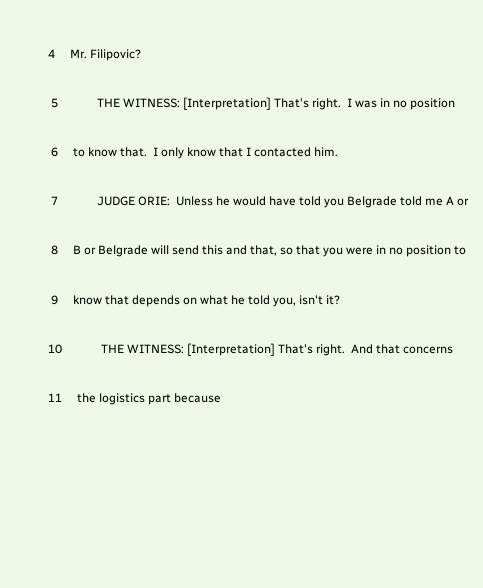4     Mr. Filipovic?

 5             THE WITNESS: [Interpretation] That's right.  I was in no position

 6     to know that.  I only know that I contacted him.

 7             JUDGE ORIE:  Unless he would have told you Belgrade told me A or

 8     B or Belgrade will send this and that, so that you were in no position to

 9     know that depends on what he told you, isn't it?

10             THE WITNESS: [Interpretation] That's right.  And that concerns

11     the logistics part because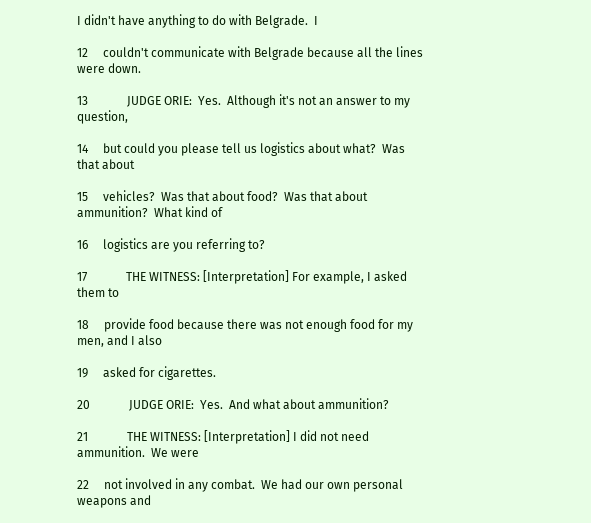I didn't have anything to do with Belgrade.  I

12     couldn't communicate with Belgrade because all the lines were down.

13             JUDGE ORIE:  Yes.  Although it's not an answer to my question,

14     but could you please tell us logistics about what?  Was that about

15     vehicles?  Was that about food?  Was that about ammunition?  What kind of

16     logistics are you referring to?

17             THE WITNESS: [Interpretation] For example, I asked them to

18     provide food because there was not enough food for my men, and I also

19     asked for cigarettes.

20             JUDGE ORIE:  Yes.  And what about ammunition?

21             THE WITNESS: [Interpretation] I did not need ammunition.  We were

22     not involved in any combat.  We had our own personal weapons and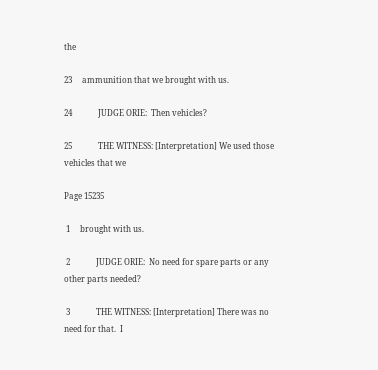the

23     ammunition that we brought with us.

24             JUDGE ORIE:  Then vehicles?

25             THE WITNESS: [Interpretation] We used those vehicles that we

Page 15235

 1     brought with us.

 2             JUDGE ORIE:  No need for spare parts or any other parts needed?

 3             THE WITNESS: [Interpretation] There was no need for that.  I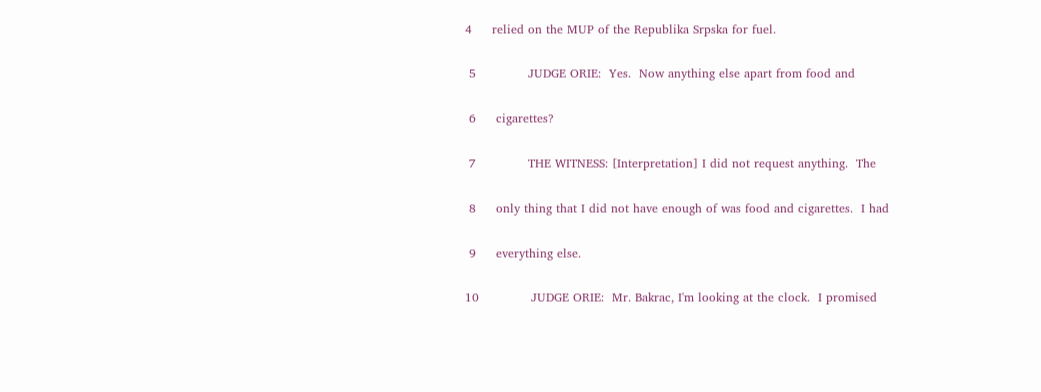4     relied on the MUP of the Republika Srpska for fuel.

 5             JUDGE ORIE:  Yes.  Now anything else apart from food and

 6     cigarettes?

 7             THE WITNESS: [Interpretation] I did not request anything.  The

 8     only thing that I did not have enough of was food and cigarettes.  I had

 9     everything else.

10             JUDGE ORIE:  Mr. Bakrac, I'm looking at the clock.  I promised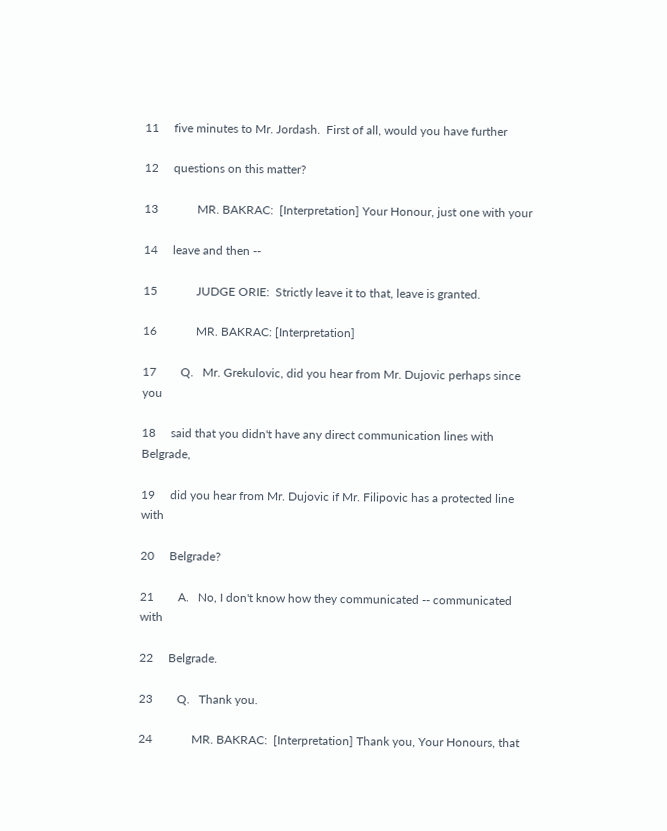11     five minutes to Mr. Jordash.  First of all, would you have further

12     questions on this matter?

13             MR. BAKRAC:  [Interpretation] Your Honour, just one with your

14     leave and then --

15             JUDGE ORIE:  Strictly leave it to that, leave is granted.

16             MR. BAKRAC: [Interpretation]

17        Q.   Mr. Grekulovic, did you hear from Mr. Dujovic perhaps since you

18     said that you didn't have any direct communication lines with Belgrade,

19     did you hear from Mr. Dujovic if Mr. Filipovic has a protected line with

20     Belgrade?

21        A.   No, I don't know how they communicated -- communicated with

22     Belgrade.

23        Q.   Thank you.

24             MR. BAKRAC:  [Interpretation] Thank you, Your Honours, that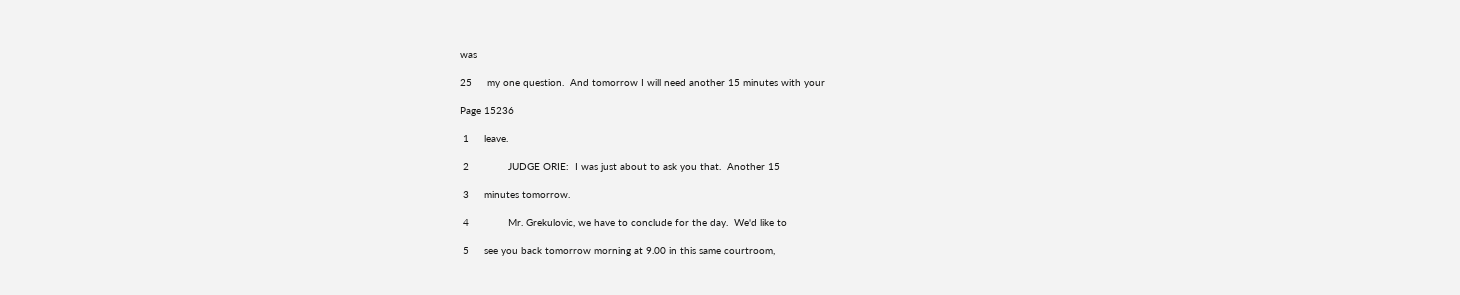was

25     my one question.  And tomorrow I will need another 15 minutes with your

Page 15236

 1     leave.

 2             JUDGE ORIE:  I was just about to ask you that.  Another 15

 3     minutes tomorrow.

 4             Mr. Grekulovic, we have to conclude for the day.  We'd like to

 5     see you back tomorrow morning at 9.00 in this same courtroom,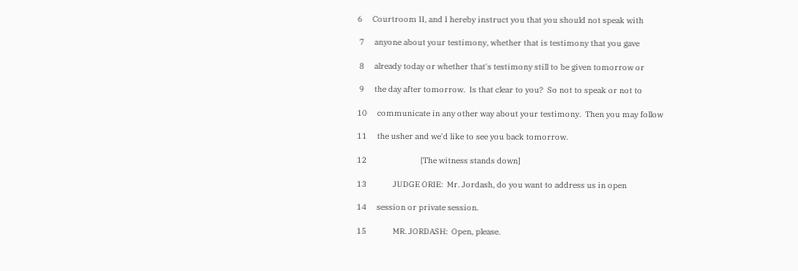6     Courtroom II, and I hereby instruct you that you should not speak with

 7     anyone about your testimony, whether that is testimony that you gave

 8     already today or whether that's testimony still to be given tomorrow or

 9     the day after tomorrow.  Is that clear to you?  So not to speak or not to

10     communicate in any other way about your testimony.  Then you may follow

11     the usher and we'd like to see you back tomorrow.

12                           [The witness stands down]

13             JUDGE ORIE:  Mr. Jordash, do you want to address us in open

14     session or private session.

15             MR. JORDASH:  Open, please.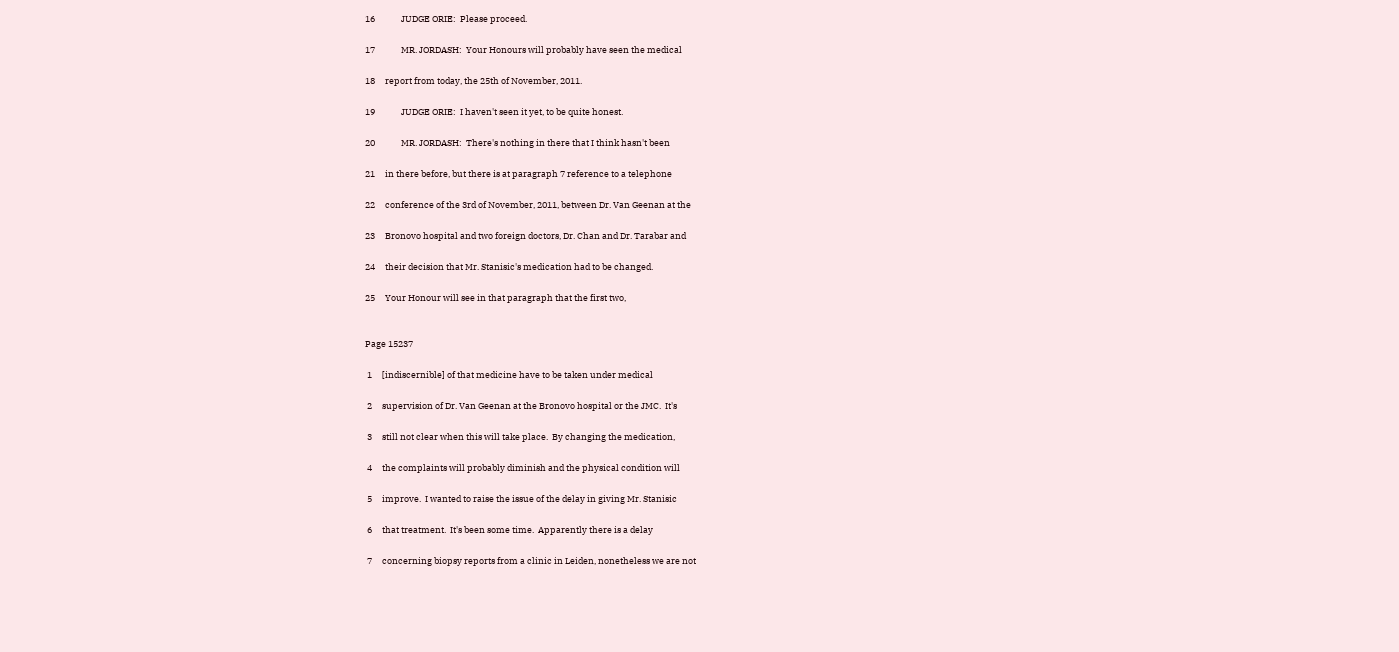16             JUDGE ORIE:  Please proceed.

17             MR. JORDASH:  Your Honours will probably have seen the medical

18     report from today, the 25th of November, 2011.

19             JUDGE ORIE:  I haven't seen it yet, to be quite honest.

20             MR. JORDASH:  There's nothing in there that I think hasn't been

21     in there before, but there is at paragraph 7 reference to a telephone

22     conference of the 3rd of November, 2011, between Dr. Van Geenan at the

23     Bronovo hospital and two foreign doctors, Dr. Chan and Dr. Tarabar and

24     their decision that Mr. Stanisic's medication had to be changed.

25     Your Honour will see in that paragraph that the first two,


Page 15237

 1     [indiscernible] of that medicine have to be taken under medical

 2     supervision of Dr. Van Geenan at the Bronovo hospital or the JMC.  It's

 3     still not clear when this will take place.  By changing the medication,

 4     the complaints will probably diminish and the physical condition will

 5     improve.  I wanted to raise the issue of the delay in giving Mr. Stanisic

 6     that treatment.  It's been some time.  Apparently there is a delay

 7     concerning biopsy reports from a clinic in Leiden, nonetheless we are not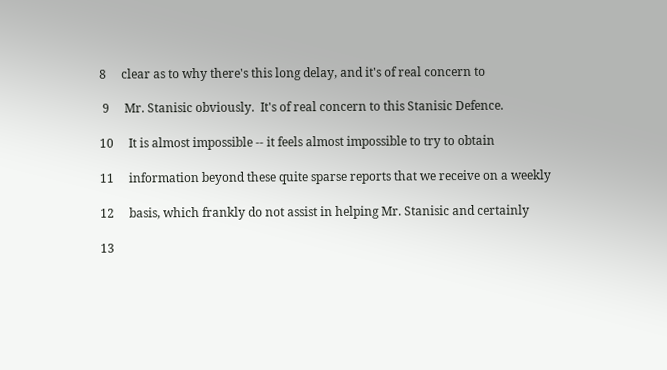8     clear as to why there's this long delay, and it's of real concern to

 9     Mr. Stanisic obviously.  It's of real concern to this Stanisic Defence.

10     It is almost impossible -- it feels almost impossible to try to obtain

11     information beyond these quite sparse reports that we receive on a weekly

12     basis, which frankly do not assist in helping Mr. Stanisic and certainly

13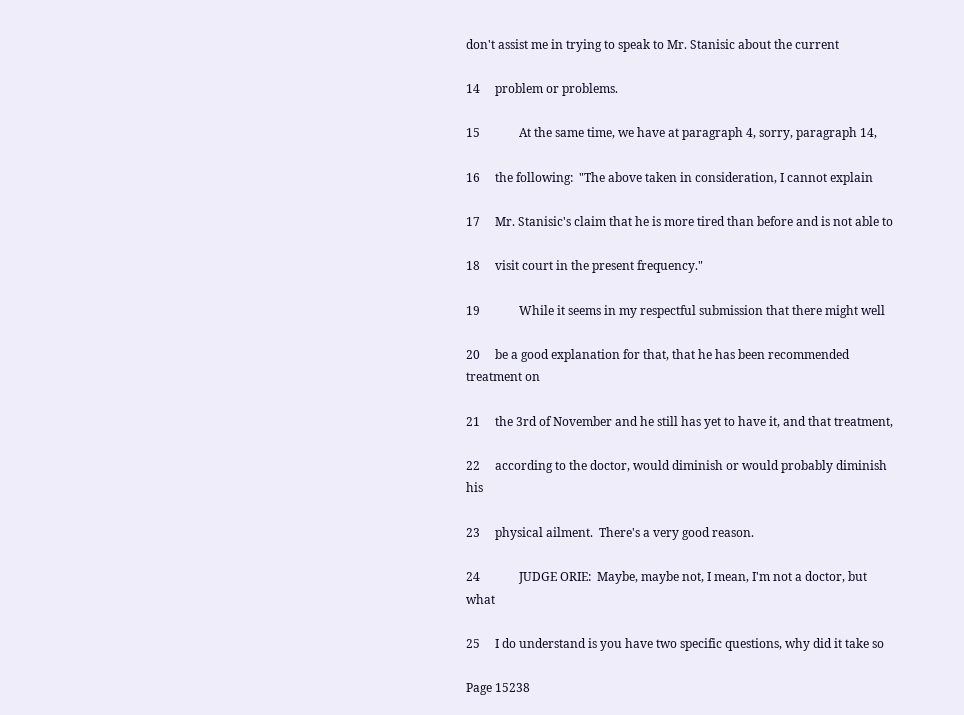don't assist me in trying to speak to Mr. Stanisic about the current

14     problem or problems.

15             At the same time, we have at paragraph 4, sorry, paragraph 14,

16     the following:  "The above taken in consideration, I cannot explain

17     Mr. Stanisic's claim that he is more tired than before and is not able to

18     visit court in the present frequency."

19             While it seems in my respectful submission that there might well

20     be a good explanation for that, that he has been recommended treatment on

21     the 3rd of November and he still has yet to have it, and that treatment,

22     according to the doctor, would diminish or would probably diminish his

23     physical ailment.  There's a very good reason.

24             JUDGE ORIE:  Maybe, maybe not, I mean, I'm not a doctor, but what

25     I do understand is you have two specific questions, why did it take so

Page 15238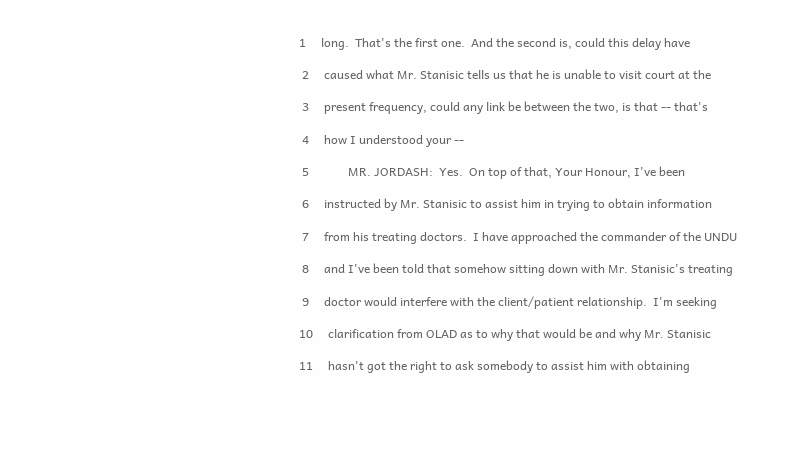1     long.  That's the first one.  And the second is, could this delay have

 2     caused what Mr. Stanisic tells us that he is unable to visit court at the

 3     present frequency, could any link be between the two, is that -- that's

 4     how I understood your --

 5             MR. JORDASH:  Yes.  On top of that, Your Honour, I've been

 6     instructed by Mr. Stanisic to assist him in trying to obtain information

 7     from his treating doctors.  I have approached the commander of the UNDU

 8     and I've been told that somehow sitting down with Mr. Stanisic's treating

 9     doctor would interfere with the client/patient relationship.  I'm seeking

10     clarification from OLAD as to why that would be and why Mr. Stanisic

11     hasn't got the right to ask somebody to assist him with obtaining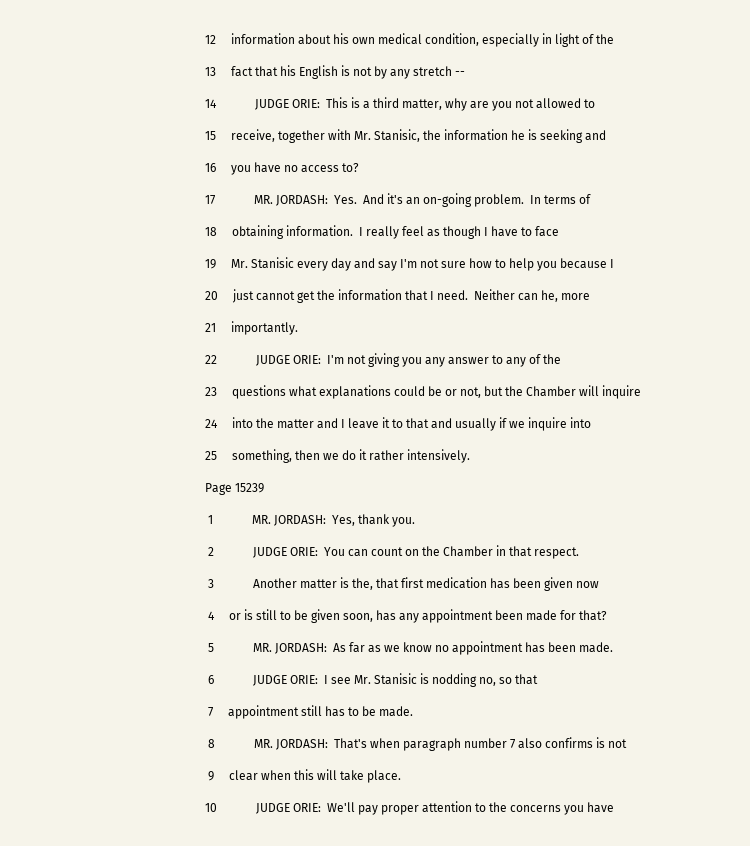12     information about his own medical condition, especially in light of the

13     fact that his English is not by any stretch --

14             JUDGE ORIE:  This is a third matter, why are you not allowed to

15     receive, together with Mr. Stanisic, the information he is seeking and

16     you have no access to?

17             MR. JORDASH:  Yes.  And it's an on-going problem.  In terms of

18     obtaining information.  I really feel as though I have to face

19     Mr. Stanisic every day and say I'm not sure how to help you because I

20     just cannot get the information that I need.  Neither can he, more

21     importantly.

22             JUDGE ORIE:  I'm not giving you any answer to any of the

23     questions what explanations could be or not, but the Chamber will inquire

24     into the matter and I leave it to that and usually if we inquire into

25     something, then we do it rather intensively.

Page 15239

 1             MR. JORDASH:  Yes, thank you.

 2             JUDGE ORIE:  You can count on the Chamber in that respect.

 3             Another matter is the, that first medication has been given now

 4     or is still to be given soon, has any appointment been made for that?

 5             MR. JORDASH:  As far as we know no appointment has been made.

 6             JUDGE ORIE:  I see Mr. Stanisic is nodding no, so that

 7     appointment still has to be made.

 8             MR. JORDASH:  That's when paragraph number 7 also confirms is not

 9     clear when this will take place.

10             JUDGE ORIE:  We'll pay proper attention to the concerns you have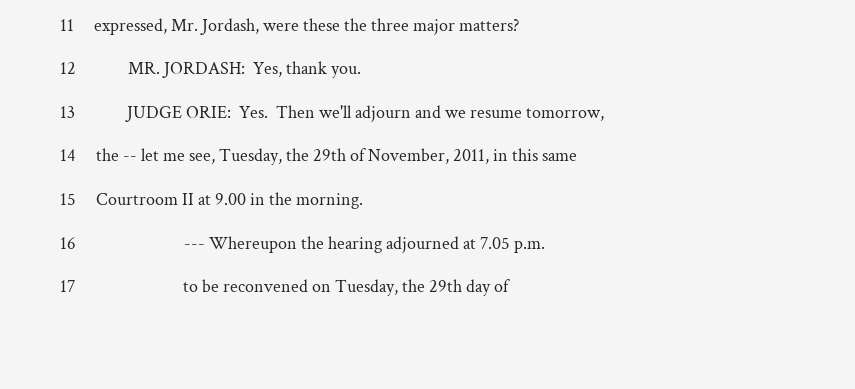11     expressed, Mr. Jordash, were these the three major matters?

12             MR. JORDASH:  Yes, thank you.

13             JUDGE ORIE:  Yes.  Then we'll adjourn and we resume tomorrow,

14     the -- let me see, Tuesday, the 29th of November, 2011, in this same

15     Courtroom II at 9.00 in the morning.

16                           --- Whereupon the hearing adjourned at 7.05 p.m.

17                           to be reconvened on Tuesday, the 29th day of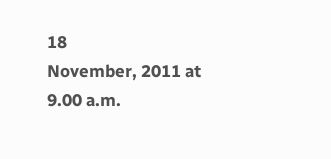18                           November, 2011 at 9.00 a.m.